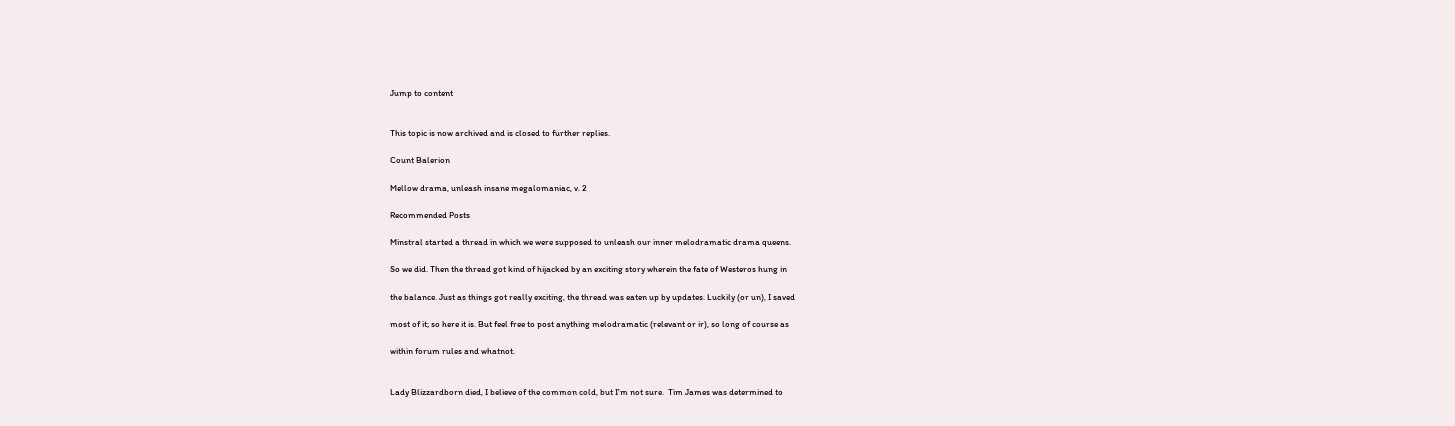Jump to content


This topic is now archived and is closed to further replies.

Count Balerion

Mellow drama, unleash insane megalomaniac, v. 2

Recommended Posts

Minstral started a thread in which we were supposed to unleash our inner melodramatic drama queens.

So we did. Then the thread got kind of hijacked by an exciting story wherein the fate of Westeros hung in

the balance. Just as things got really exciting, the thread was eaten up by updates. Luckily (or un), I saved

most of it; so here it is. But feel free to post anything melodramatic (relevant or ir), so long of course as

within forum rules and whatnot.


Lady Blizzardborn died, I believe of the common cold, but I'm not sure.  Tim James was determined to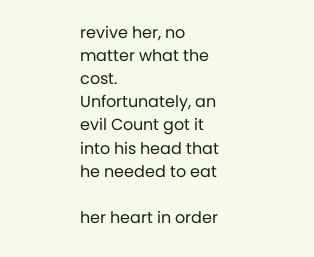revive her, no matter what the cost.  Unfortunately, an evil Count got it into his head that he needed to eat

her heart in order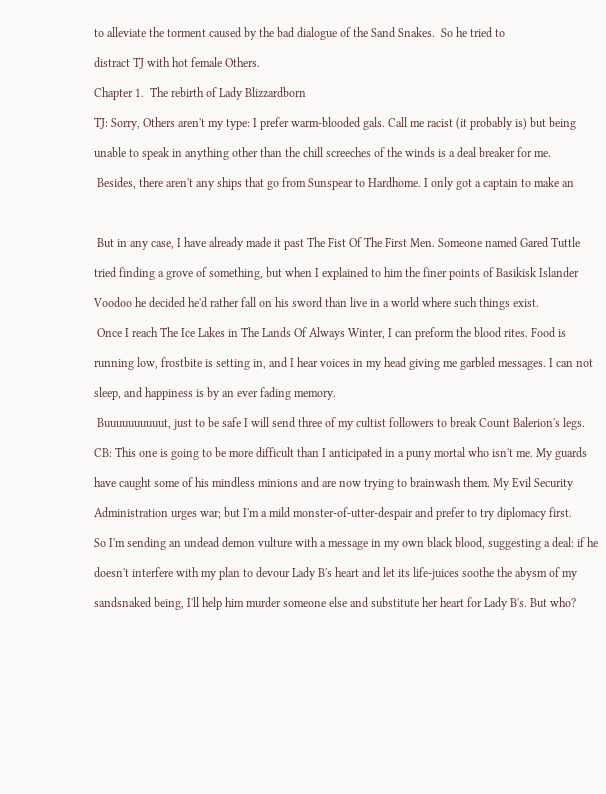to alleviate the torment caused by the bad dialogue of the Sand Snakes.  So he tried to

distract TJ with hot female Others.

Chapter 1.  The rebirth of Lady Blizzardborn

TJ: Sorry, Others aren't my type: I prefer warm-blooded gals. Call me racist (it probably is) but being

unable to speak in anything other than the chill screeches of the winds is a deal breaker for me.

 Besides, there aren't any ships that go from Sunspear to Hardhome. I only got a captain to make an



 But in any case, I have already made it past The Fist Of The First Men. Someone named Gared Tuttle

tried finding a grove of something, but when I explained to him the finer points of Basikisk Islander

Voodoo he decided he'd rather fall on his sword than live in a world where such things exist.

 Once I reach The Ice Lakes in The Lands Of Always Winter, I can preform the blood rites. Food is

running low, frostbite is setting in, and I hear voices in my head giving me garbled messages. I can not

sleep, and happiness is by an ever fading memory.

 Buuuuuuuuuut, just to be safe I will send three of my cultist followers to break Count Balerion's legs.

CB: This one is going to be more difficult than I anticipated in a puny mortal who isn't me. My guards

have caught some of his mindless minions and are now trying to brainwash them. My Evil Security

Administration urges war; but I'm a mild monster-of-utter-despair and prefer to try diplomacy first.

So I'm sending an undead demon vulture with a message in my own black blood, suggesting a deal: if he

doesn't interfere with my plan to devour Lady B's heart and let its life-juices soothe the abysm of my

sandsnaked being, I'll help him murder someone else and substitute her heart for Lady B's. But who?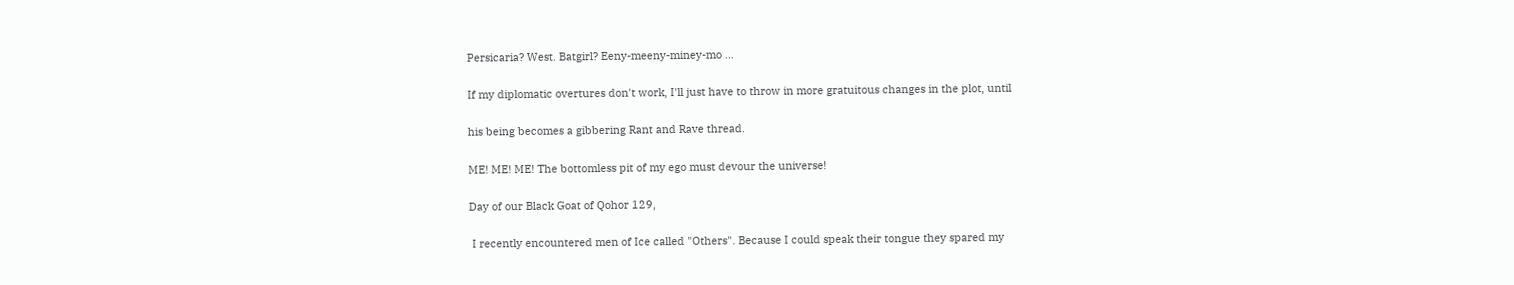Persicaria? West. Batgirl? Eeny-meeny-miney-mo ...

If my diplomatic overtures don't work, I'll just have to throw in more gratuitous changes in the plot, until

his being becomes a gibbering Rant and Rave thread.

ME! ME! ME! The bottomless pit of my ego must devour the universe!

Day of our Black Goat of Qohor 129,

 I recently encountered men of Ice called "Others". Because I could speak their tongue they spared my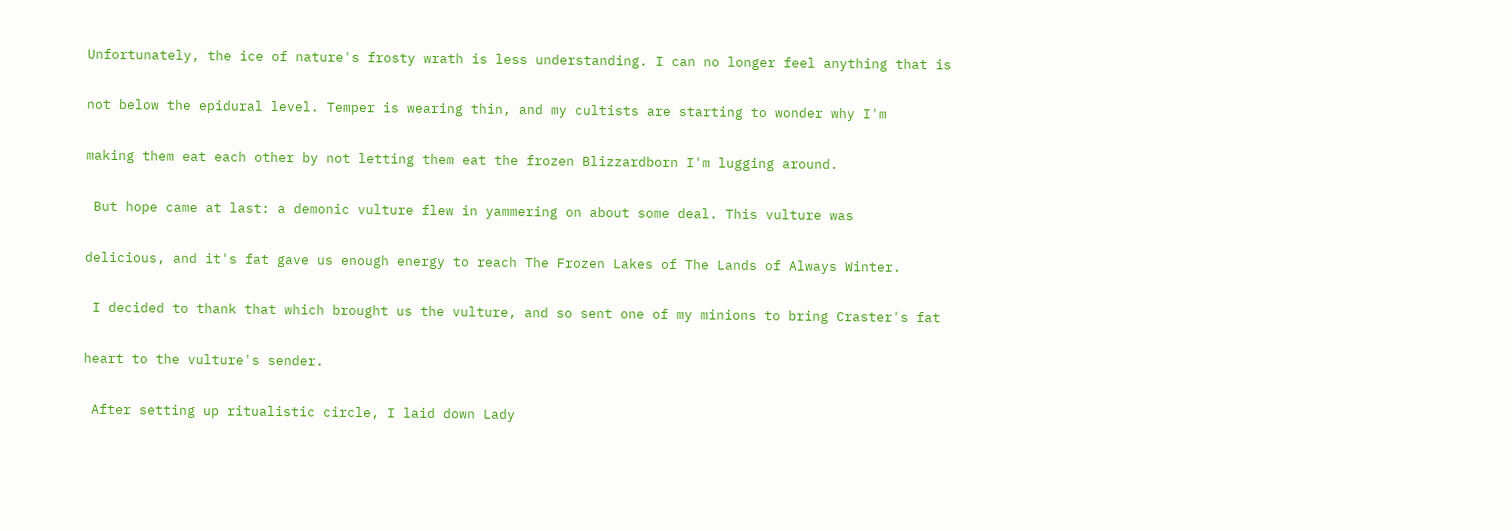Unfortunately, the ice of nature's frosty wrath is less understanding. I can no longer feel anything that is

not below the epidural level. Temper is wearing thin, and my cultists are starting to wonder why I'm

making them eat each other by not letting them eat the frozen Blizzardborn I'm lugging around.

 But hope came at last: a demonic vulture flew in yammering on about some deal. This vulture was

delicious, and it's fat gave us enough energy to reach The Frozen Lakes of The Lands of Always Winter.

 I decided to thank that which brought us the vulture, and so sent one of my minions to bring Craster's fat

heart to the vulture's sender.

 After setting up ritualistic circle, I laid down Lady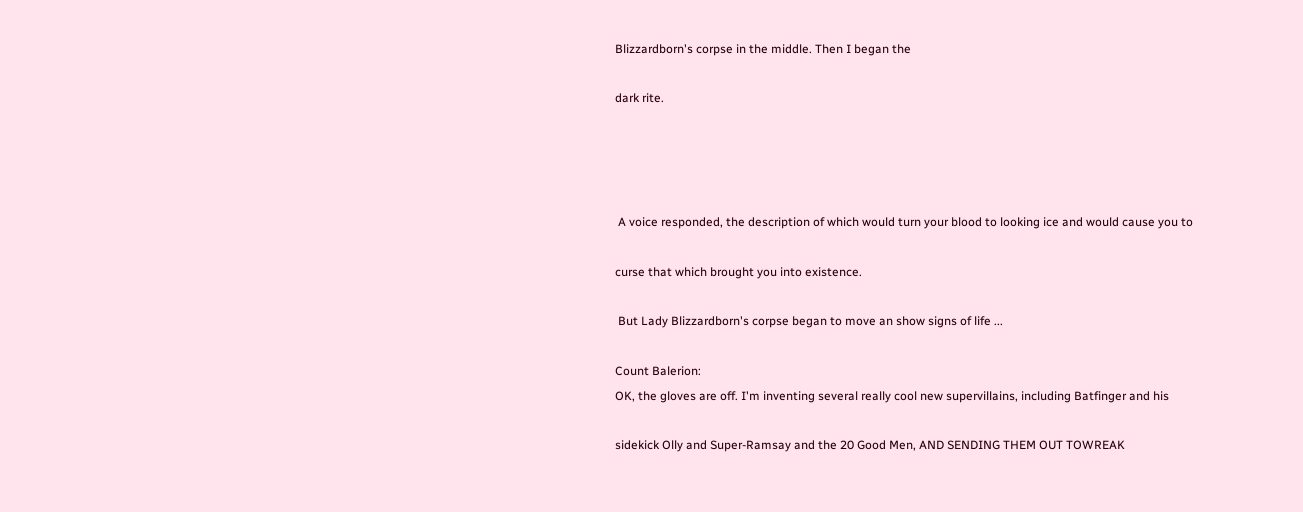Blizzardborn's corpse in the middle. Then I began the

dark rite.




 A voice responded, the description of which would turn your blood to looking ice and would cause you to

curse that which brought you into existence.

 But Lady Blizzardborn's corpse began to move an show signs of life ...

Count Balerion:
OK, the gloves are off. I'm inventing several really cool new supervillains, including Batfinger and his

sidekick Olly and Super-Ramsay and the 20 Good Men, AND SENDING THEM OUT TOWREAK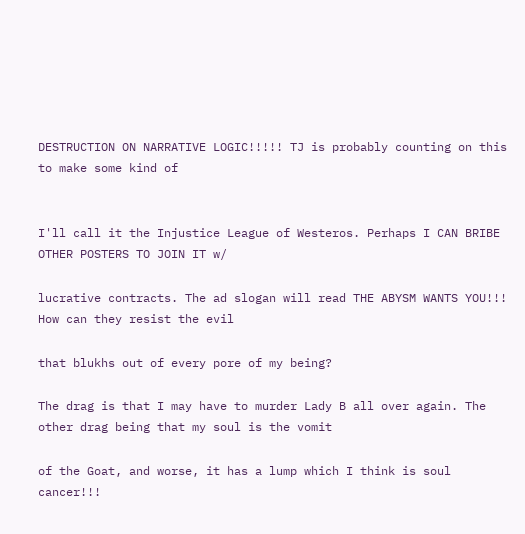DESTRUCTION ON NARRATIVE LOGIC!!!!! TJ is probably counting on this to make some kind of


I'll call it the Injustice League of Westeros. Perhaps I CAN BRIBE OTHER POSTERS TO JOIN IT w/

lucrative contracts. The ad slogan will read THE ABYSM WANTS YOU!!! How can they resist the evil

that blukhs out of every pore of my being?

The drag is that I may have to murder Lady B all over again. The other drag being that my soul is the vomit

of the Goat, and worse, it has a lump which I think is soul cancer!!!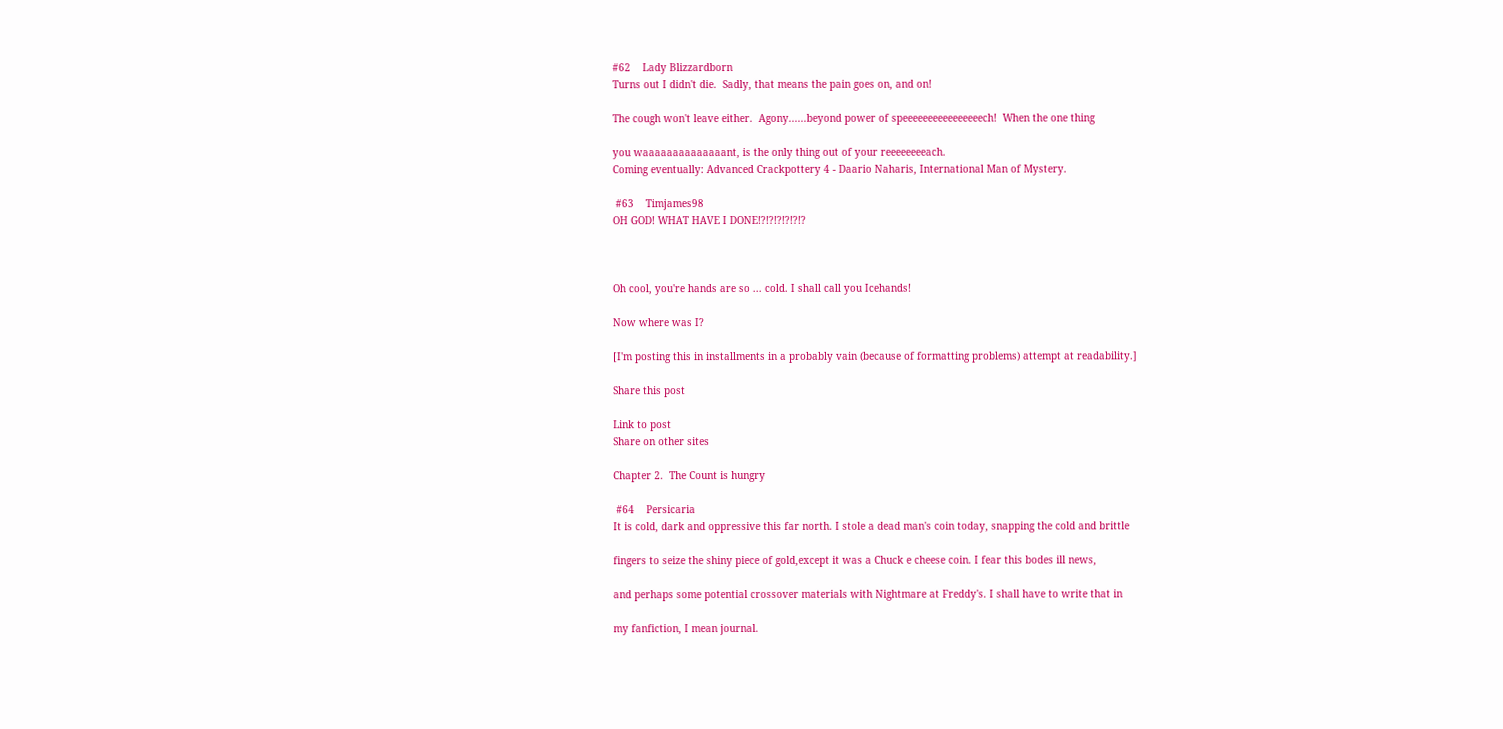#62    Lady Blizzardborn
Turns out I didn't die.  Sadly, that means the pain goes on, and on!

The cough won't leave either.  Agony......beyond power of speeeeeeeeeeeeeeeech!  When the one thing

you waaaaaaaaaaaaaant, is the only thing out of your reeeeeeeeach.
Coming eventually: Advanced Crackpottery 4 - Daario Naharis, International Man of Mystery.

 #63    Timjames98
OH GOD! WHAT HAVE I DONE!?!?!?!?!?!?



Oh cool, you're hands are so ... cold. I shall call you Icehands!

Now where was I?

[I'm posting this in installments in a probably vain (because of formatting problems) attempt at readability.]

Share this post

Link to post
Share on other sites

Chapter 2.  The Count is hungry

 #64    Persicaria
It is cold, dark and oppressive this far north. I stole a dead man's coin today, snapping the cold and brittle

fingers to seize the shiny piece of gold,except it was a Chuck e cheese coin. I fear this bodes ill news,

and perhaps some potential crossover materials with Nightmare at Freddy's. I shall have to write that in

my fanfiction, I mean journal.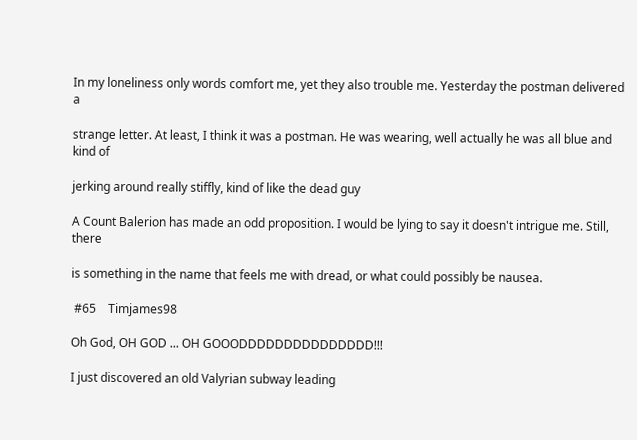In my loneliness only words comfort me, yet they also trouble me. Yesterday the postman delivered a

strange letter. At least, I think it was a postman. He was wearing, well actually he was all blue and kind of

jerking around really stiffly, kind of like the dead guy

A Count Balerion has made an odd proposition. I would be lying to say it doesn't intrigue me. Still, there

is something in the name that feels me with dread, or what could possibly be nausea.

 #65    Timjames98

Oh God, OH GOD ... OH GOOODDDDDDDDDDDDDDD!!!

I just discovered an old Valyrian subway leading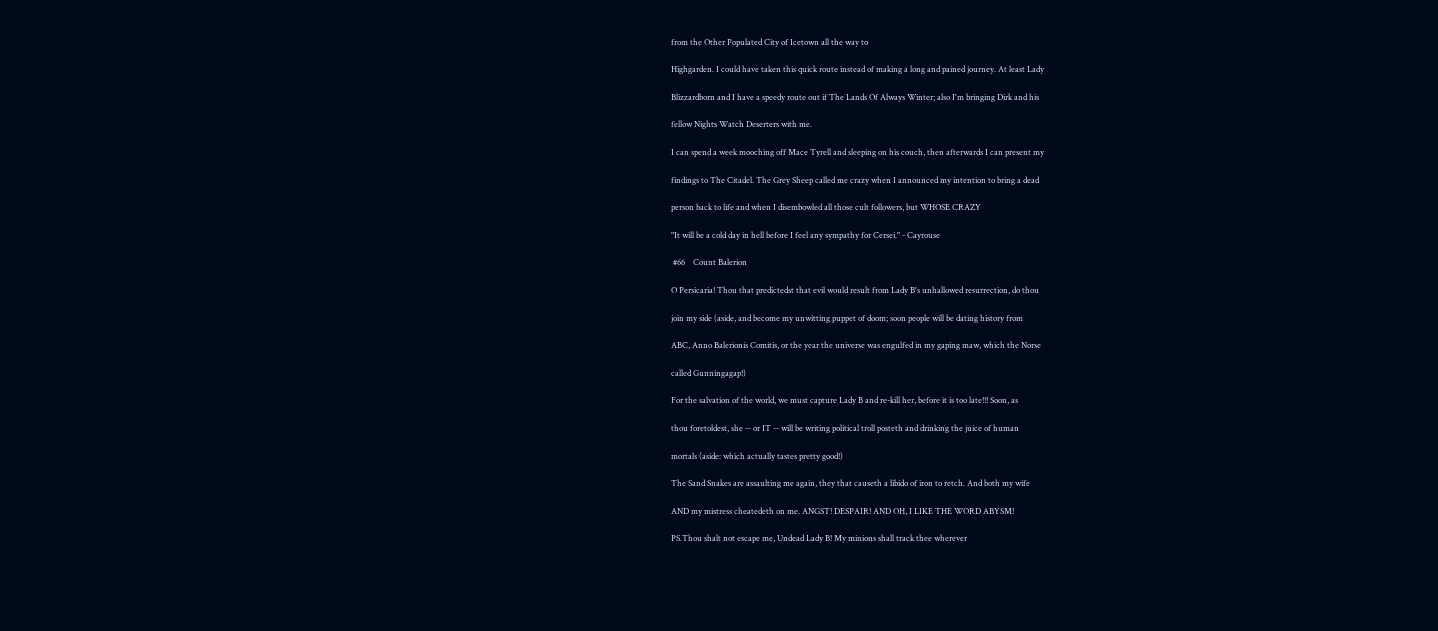from the Other Populated City of Icetown all the way to

Highgarden. I could have taken this quick route instead of making a long and pained journey. At least Lady

Blizzardborn and I have a speedy route out if The Lands Of Always Winter; also I'm bringing Dirk and his

fellow Nights Watch Deserters with me.

I can spend a week mooching off Mace Tyrell and sleeping on his couch, then afterwards I can present my

findings to The Citadel. The Grey Sheep called me crazy when I announced my intention to bring a dead

person back to life and when I disembowled all those cult followers, but WHOSE CRAZY

"It will be a cold day in hell before I feel any sympathy for Cersei." - Cayrouse

 #66    Count Balerion

O Persicaria! Thou that predictedst that evil would result from Lady B's unhallowed resurrection, do thou

join my side (aside, and become my unwitting puppet of doom; soon people will be dating history from

ABC, Anno Balerionis Comitis, or the year the universe was engulfed in my gaping maw, which the Norse

called Gunningagap!)

For the salvation of the world, we must capture Lady B and re-kill her, before it is too late!!! Soon, as

thou foretoldest, she -- or IT -- will be writing political troll posteth and drinking the juice of human

mortals (aside: which actually tastes pretty good!)

The Sand Snakes are assaulting me again, they that causeth a libido of iron to retch. And both my wife

AND my mistress cheatedeth on me. ANGST! DESPAIR! AND OH, I LIKE THE WORD ABYSM!

PS.Thou shalt not escape me, Undead Lady B! My minions shall track thee wherever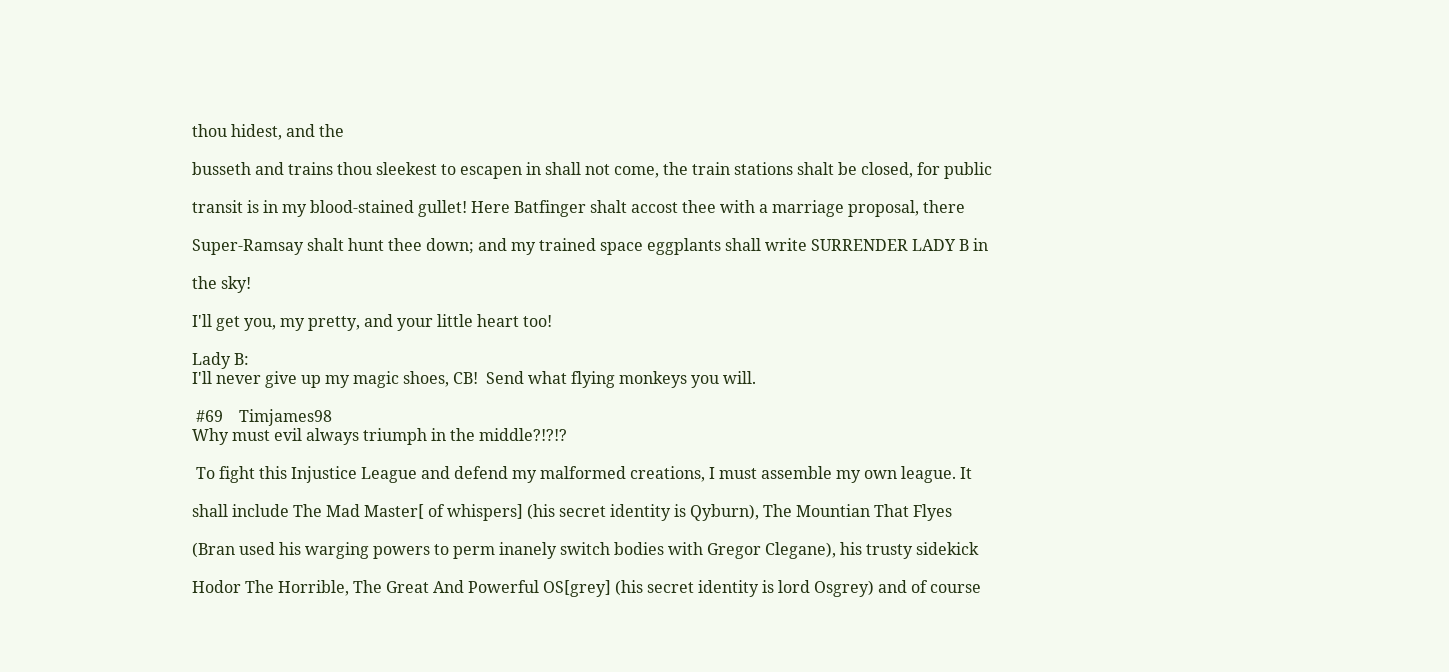thou hidest, and the

busseth and trains thou sleekest to escapen in shall not come, the train stations shalt be closed, for public

transit is in my blood-stained gullet! Here Batfinger shalt accost thee with a marriage proposal, there

Super-Ramsay shalt hunt thee down; and my trained space eggplants shall write SURRENDER LADY B in

the sky!

I'll get you, my pretty, and your little heart too!

Lady B:
I'll never give up my magic shoes, CB!  Send what flying monkeys you will.

 #69    Timjames98
Why must evil always triumph in the middle?!?!?

 To fight this Injustice League and defend my malformed creations, I must assemble my own league. It

shall include The Mad Master[ of whispers] (his secret identity is Qyburn), The Mountian That Flyes

(Bran used his warging powers to perm inanely switch bodies with Gregor Clegane), his trusty sidekick

Hodor The Horrible, The Great And Powerful OS[grey] (his secret identity is lord Osgrey) and of course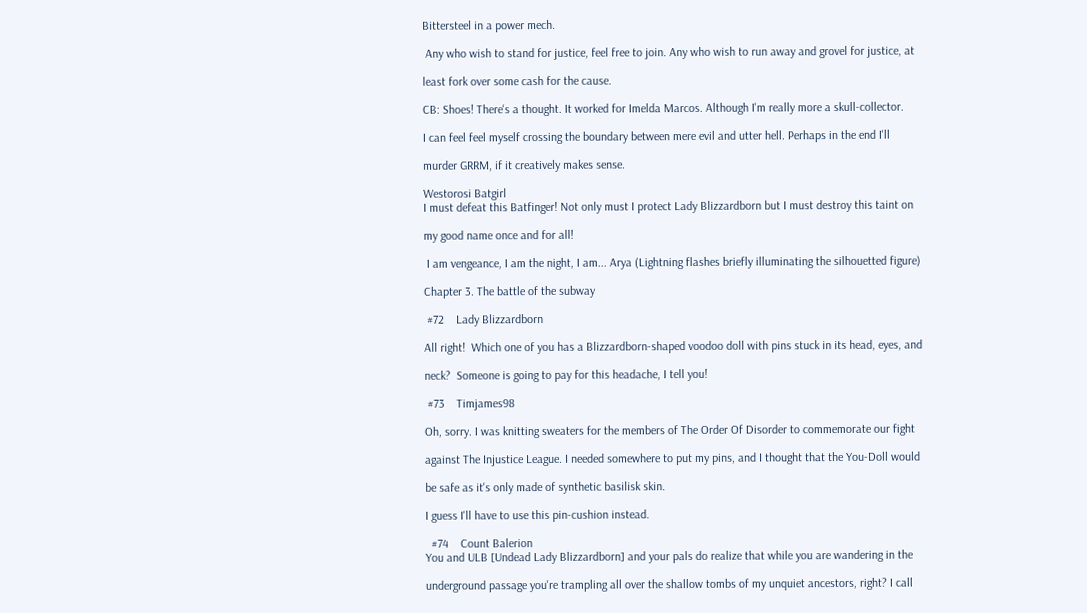Bittersteel in a power mech.

 Any who wish to stand for justice, feel free to join. Any who wish to run away and grovel for justice, at

least fork over some cash for the cause.

CB: Shoes! There's a thought. It worked for Imelda Marcos. Although I'm really more a skull-collector.

I can feel feel myself crossing the boundary between mere evil and utter hell. Perhaps in the end I'll

murder GRRM, if it creatively makes sense.

Westorosi Batgirl
I must defeat this Batfinger! Not only must I protect Lady Blizzardborn but I must destroy this taint on

my good name once and for all!

 I am vengeance, I am the night, I am... Arya (Lightning flashes briefly illuminating the silhouetted figure)

Chapter 3. The battle of the subway

 #72    Lady Blizzardborn

All right!  Which one of you has a Blizzardborn-shaped voodoo doll with pins stuck in its head, eyes, and

neck?  Someone is going to pay for this headache, I tell you!

 #73    Timjames98

Oh, sorry. I was knitting sweaters for the members of The Order Of Disorder to commemorate our fight

against The Injustice League. I needed somewhere to put my pins, and I thought that the You-Doll would

be safe as it's only made of synthetic basilisk skin.

I guess I'll have to use this pin-cushion instead.

  #74    Count Balerion
You and ULB [Undead Lady Blizzardborn] and your pals do realize that while you are wandering in the

underground passage you're trampling all over the shallow tombs of my unquiet ancestors, right? I call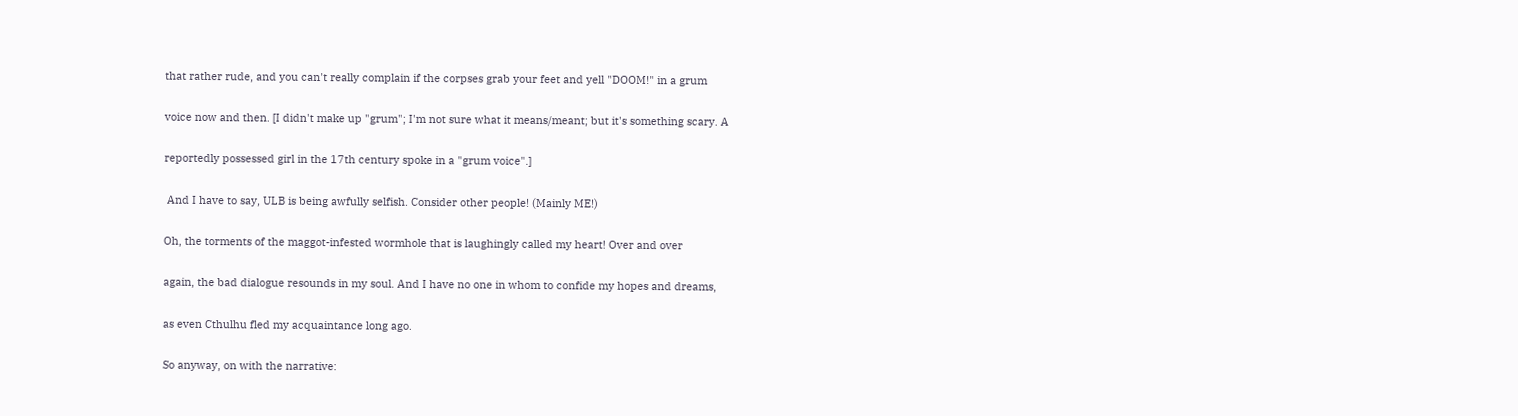that rather rude, and you can't really complain if the corpses grab your feet and yell "DOOM!" in a grum

voice now and then. [I didn't make up "grum"; I'm not sure what it means/meant; but it's something scary. A

reportedly possessed girl in the 17th century spoke in a "grum voice".]

 And I have to say, ULB is being awfully selfish. Consider other people! (Mainly ME!)

Oh, the torments of the maggot-infested wormhole that is laughingly called my heart! Over and over

again, the bad dialogue resounds in my soul. And I have no one in whom to confide my hopes and dreams,

as even Cthulhu fled my acquaintance long ago.

So anyway, on with the narrative: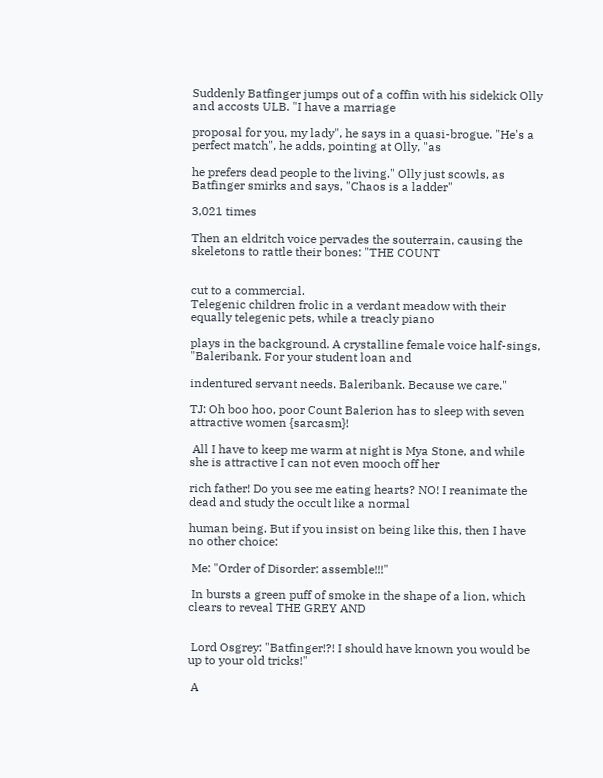Suddenly Batfinger jumps out of a coffin with his sidekick Olly and accosts ULB. "I have a marriage

proposal for you, my lady", he says in a quasi-brogue. "He's a perfect match", he adds, pointing at Olly, "as

he prefers dead people to the living." Olly just scowls, as Batfinger smirks and says, "Chaos is a ladder"

3,021 times

Then an eldritch voice pervades the souterrain, causing the skeletons to rattle their bones: "THE COUNT


cut to a commercial.
Telegenic children frolic in a verdant meadow with their equally telegenic pets, while a treacly piano

plays in the background. A crystalline female voice half-sings, "Baleribank. For your student loan and

indentured servant needs. Baleribank. Because we care."

TJ: Oh boo hoo, poor Count Balerion has to sleep with seven attractive women {sarcasm}!

 All I have to keep me warm at night is Mya Stone, and while she is attractive I can not even mooch off her

rich father! Do you see me eating hearts? NO! I reanimate the dead and study the occult like a normal

human being. But if you insist on being like this, then I have no other choice:

 Me: "Order of Disorder: assemble!!!"

 In bursts a green puff of smoke in the shape of a lion, which clears to reveal THE GREY AND


 Lord Osgrey: "Batfinger!?! I should have known you would be up to your old tricks!"

 A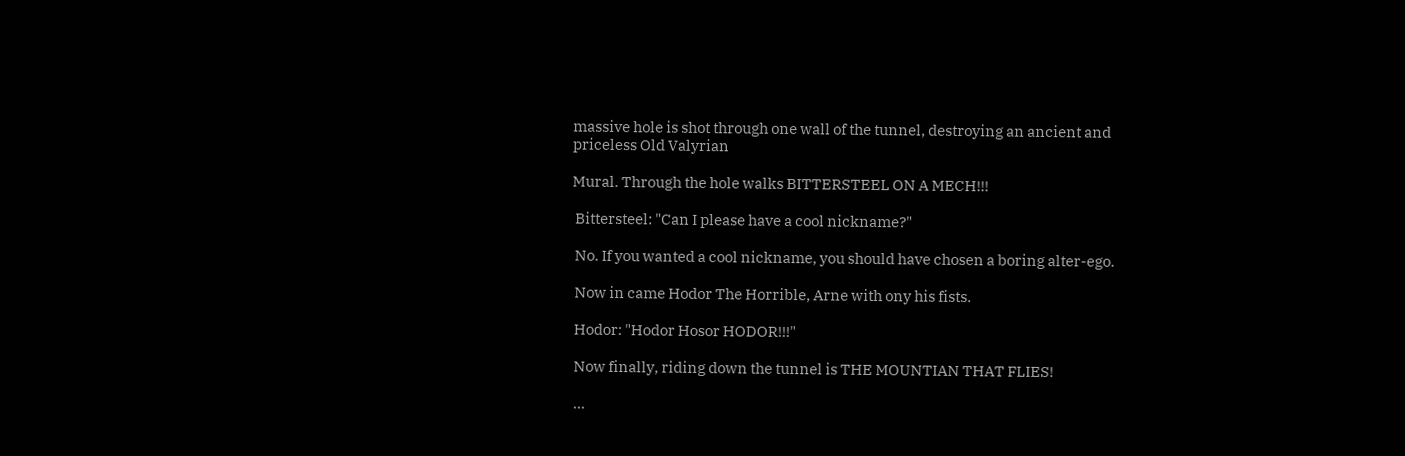massive hole is shot through one wall of the tunnel, destroying an ancient and priceless Old Valyrian

Mural. Through the hole walks BITTERSTEEL ON A MECH!!!

 Bittersteel: "Can I please have a cool nickname?"

 No. If you wanted a cool nickname, you should have chosen a boring alter-ego.

 Now in came Hodor The Horrible, Arne with ony his fists.

 Hodor: "Hodor Hosor HODOR!!!"

 Now finally, riding down the tunnel is THE MOUNTIAN THAT FLIES!

 ...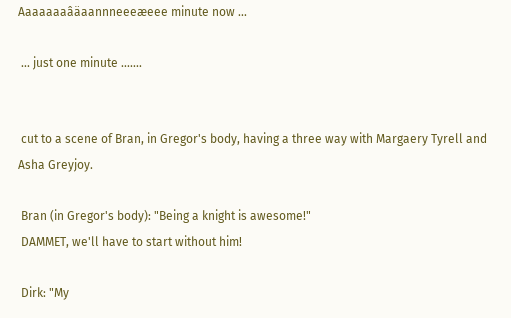Aaaaaaaâäaannneeeæeee minute now ...

 ... just one minute .......


 cut to a scene of Bran, in Gregor's body, having a three way with Margaery Tyrell and Asha Greyjoy.

 Bran (in Gregor's body): "Being a knight is awesome!"
 DAMMET, we'll have to start without him!

 Dirk: "My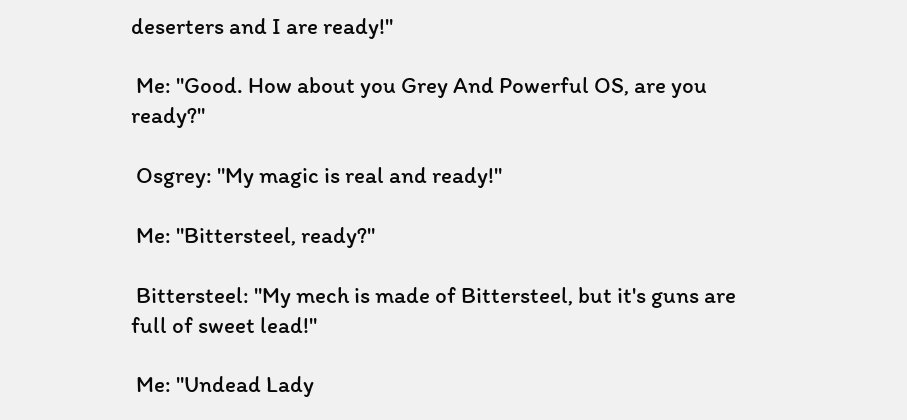deserters and I are ready!"

 Me: "Good. How about you Grey And Powerful OS, are you ready?"

 Osgrey: "My magic is real and ready!"

 Me: "Bittersteel, ready?"

 Bittersteel: "My mech is made of Bittersteel, but it's guns are full of sweet lead!"

 Me: "Undead Lady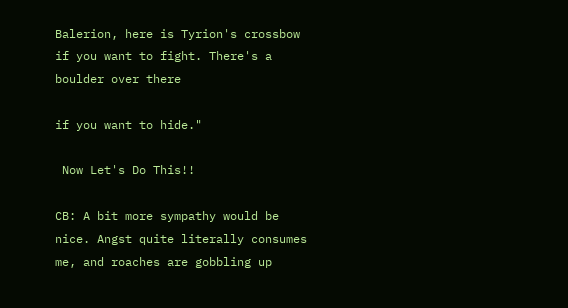Balerion, here is Tyrion's crossbow if you want to fight. There's a boulder over there

if you want to hide."

 Now Let's Do This!!

CB: A bit more sympathy would be nice. Angst quite literally consumes me, and roaches are gobbling up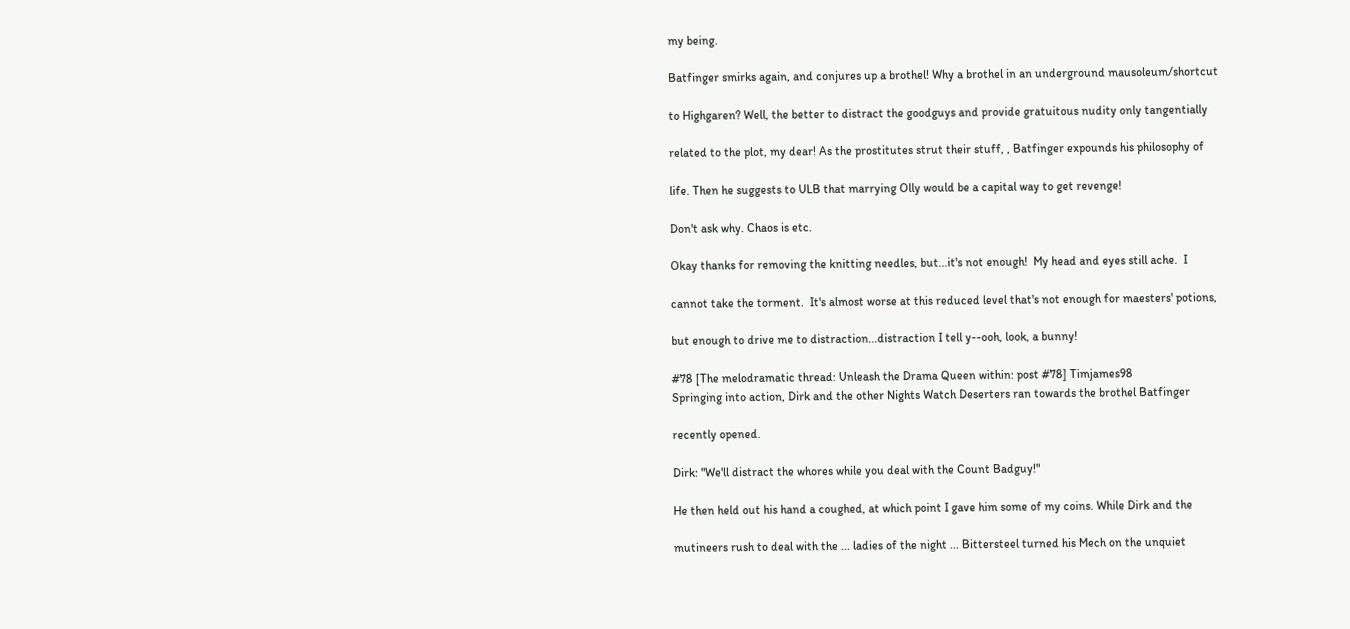my being.

Batfinger smirks again, and conjures up a brothel! Why a brothel in an underground mausoleum/shortcut

to Highgaren? Well, the better to distract the goodguys and provide gratuitous nudity only tangentially

related to the plot, my dear! As the prostitutes strut their stuff, , Batfinger expounds his philosophy of

life. Then he suggests to ULB that marrying Olly would be a capital way to get revenge!

Don't ask why. Chaos is etc.

Okay thanks for removing the knitting needles, but...it's not enough!  My head and eyes still ache.  I

cannot take the torment.  It's almost worse at this reduced level that's not enough for maesters' potions,

but enough to drive me to distraction...distraction I tell y--ooh, look, a bunny!

#78 [The melodramatic thread: Unleash the Drama Queen within: post #78] Timjames98
Springing into action, Dirk and the other Nights Watch Deserters ran towards the brothel Batfinger

recently opened.

Dirk: "We'll distract the whores while you deal with the Count Badguy!"

He then held out his hand a coughed, at which point I gave him some of my coins. While Dirk and the

mutineers rush to deal with the ... ladies of the night ... Bittersteel turned his Mech on the unquiet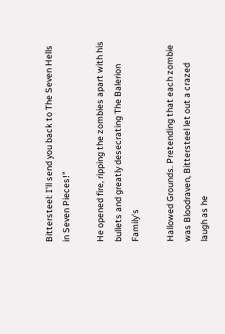Bittersteel: I'll send you back to The Seven Hells in Seven Pieces!"

He opened fire, ripping the zombies apart with his bullets and greatly desecrating The Balerion Family's

Hallowed Grounds. Pretending that each zombie was Bloodraven, Bittersteel let out a crazed laugh as he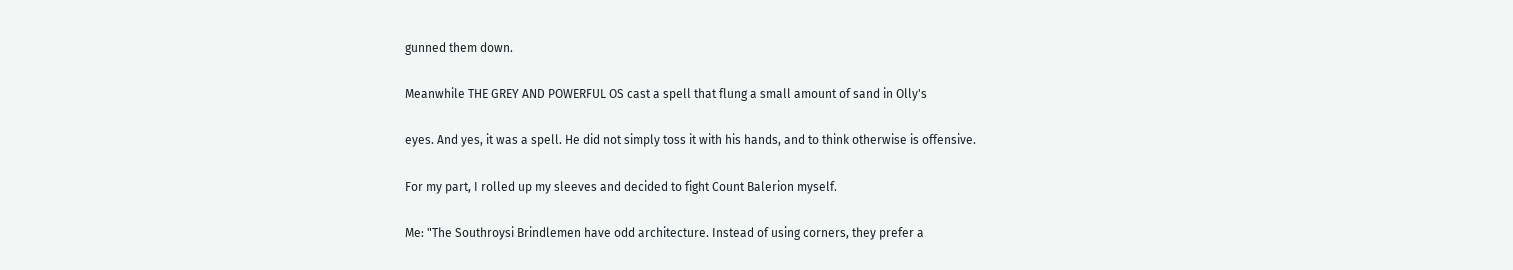gunned them down.

Meanwhile THE GREY AND POWERFUL OS cast a spell that flung a small amount of sand in Olly's

eyes. And yes, it was a spell. He did not simply toss it with his hands, and to think otherwise is offensive.

For my part, I rolled up my sleeves and decided to fight Count Balerion myself.

Me: "The Southroysi Brindlemen have odd architecture. Instead of using corners, they prefer a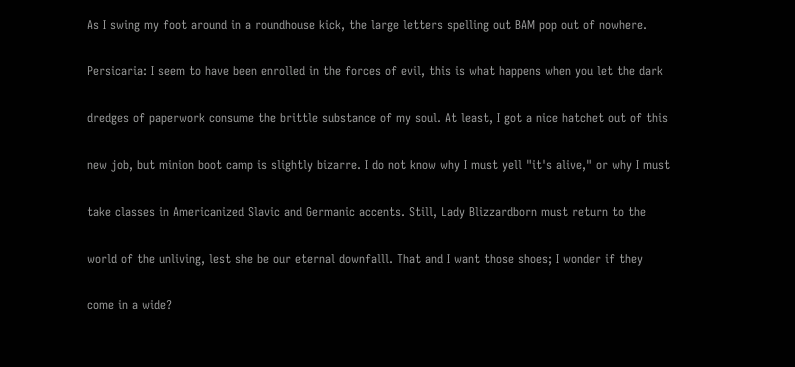As I swing my foot around in a roundhouse kick, the large letters spelling out BAM pop out of nowhere.

Persicaria: I seem to have been enrolled in the forces of evil, this is what happens when you let the dark

dredges of paperwork consume the brittle substance of my soul. At least, I got a nice hatchet out of this

new job, but minion boot camp is slightly bizarre. I do not know why I must yell "it's alive," or why I must

take classes in Americanized Slavic and Germanic accents. Still, Lady Blizzardborn must return to the

world of the unliving, lest she be our eternal downfalll. That and I want those shoes; I wonder if they

come in a wide?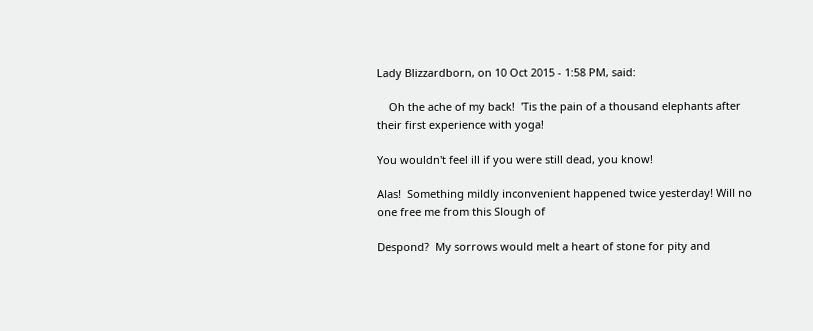Lady Blizzardborn, on 10 Oct 2015 - 1:58 PM, said:

    Oh the ache of my back!  'Tis the pain of a thousand elephants after their first experience with yoga!

You wouldn't feel ill if you were still dead, you know!

Alas!  Something mildly inconvenient happened twice yesterday! Will no one free me from this Slough of

Despond?  My sorrows would melt a heart of stone for pity and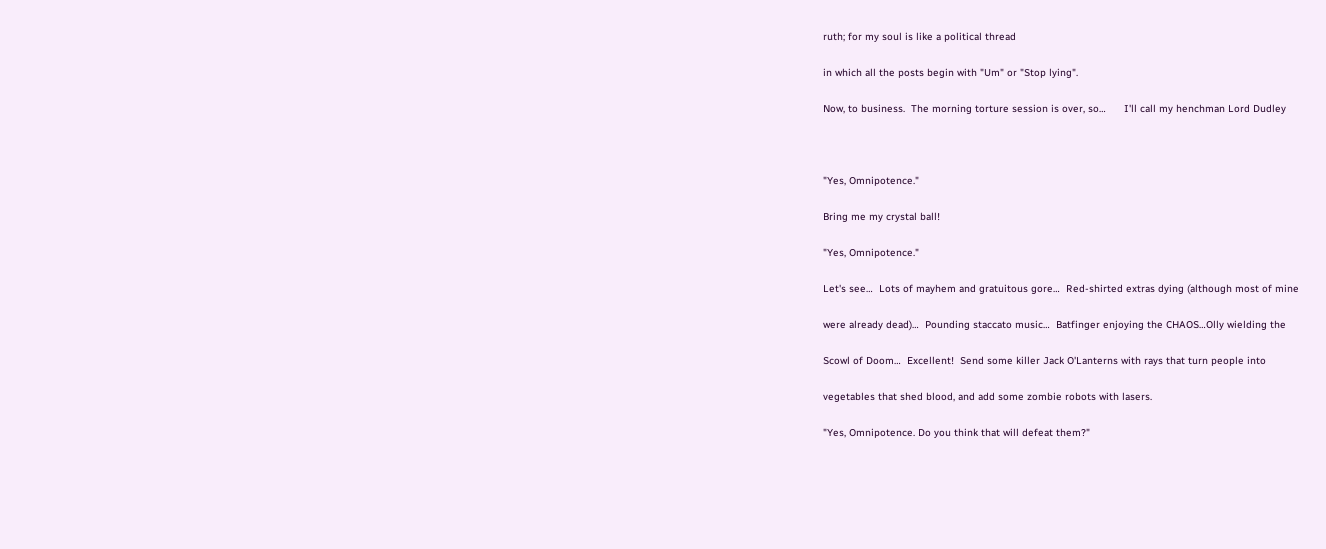ruth; for my soul is like a political thread

in which all the posts begin with "Um" or "Stop lying".

Now, to business.  The morning torture session is over, so…      I'll call my henchman Lord Dudley



"Yes, Omnipotence."

Bring me my crystal ball!

"Yes, Omnipotence."

Let's see…  Lots of mayhem and gratuitous gore…  Red-shirted extras dying (although most of mine

were already dead)…  Pounding staccato music…  Batfinger enjoying the CHAOS…Olly wielding the

Scowl of Doom…  Excellent!  Send some killer Jack O'Lanterns with rays that turn people into

vegetables that shed blood, and add some zombie robots with lasers.

"Yes, Omnipotence. Do you think that will defeat them?"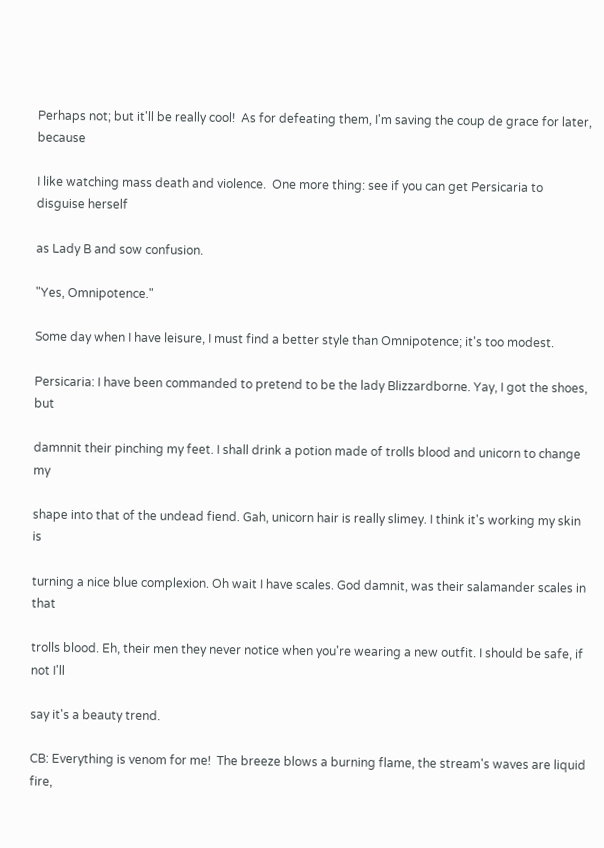Perhaps not; but it'll be really cool!  As for defeating them, I'm saving the coup de grace for later, because

I like watching mass death and violence.  One more thing: see if you can get Persicaria to disguise herself

as Lady B and sow confusion.

"Yes, Omnipotence."

Some day when I have leisure, I must find a better style than Omnipotence; it's too modest.

Persicaria: I have been commanded to pretend to be the lady Blizzardborne. Yay, I got the shoes, but

damnnit their pinching my feet. I shall drink a potion made of trolls blood and unicorn to change my

shape into that of the undead fiend. Gah, unicorn hair is really slimey. I think it's working my skin is

turning a nice blue complexion. Oh wait I have scales. God damnit, was their salamander scales in that

trolls blood. Eh, their men they never notice when you're wearing a new outfit. I should be safe, if not I'll

say it's a beauty trend.

CB: Everything is venom for me!  The breeze blows a burning flame, the stream's waves are liquid fire,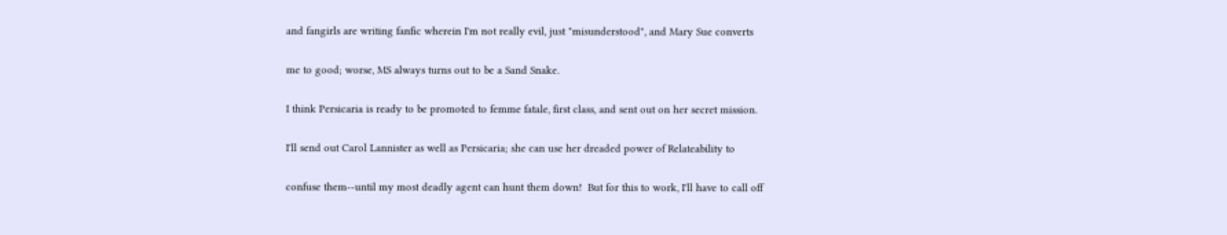and fangirls are writing fanfic wherein I'm not really evil, just "misunderstood", and Mary Sue converts

me to good; worse, MS always turns out to be a Sand Snake.

I think Persicaria is ready to be promoted to femme fatale, first class, and sent out on her secret mission.

I'll send out Carol Lannister as well as Persicaria; she can use her dreaded power of Relateability to

confuse them--until my most deadly agent can hunt them down!  But for this to work, I'll have to call off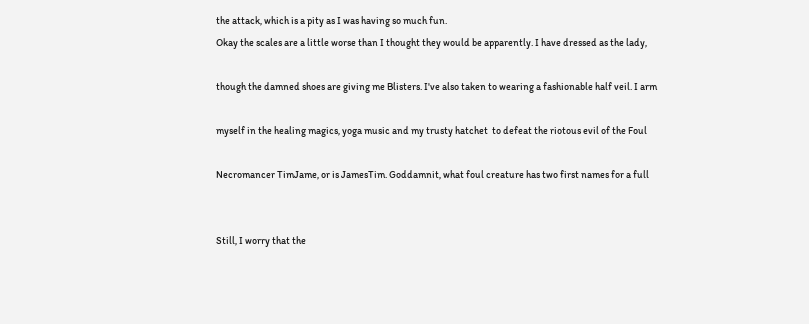the attack, which is a pity as I was having so much fun.
Okay the scales are a little worse than I thought they would be apparently. I have dressed as the lady,

though the damned shoes are giving me Blisters. I've also taken to wearing a fashionable half veil. I arm

myself in the healing magics, yoga music and my trusty hatchet  to defeat the riotous evil of the Foul

Necromancer TimJame, or is JamesTim. Goddamnit, what foul creature has two first names for a full


Still, I worry that the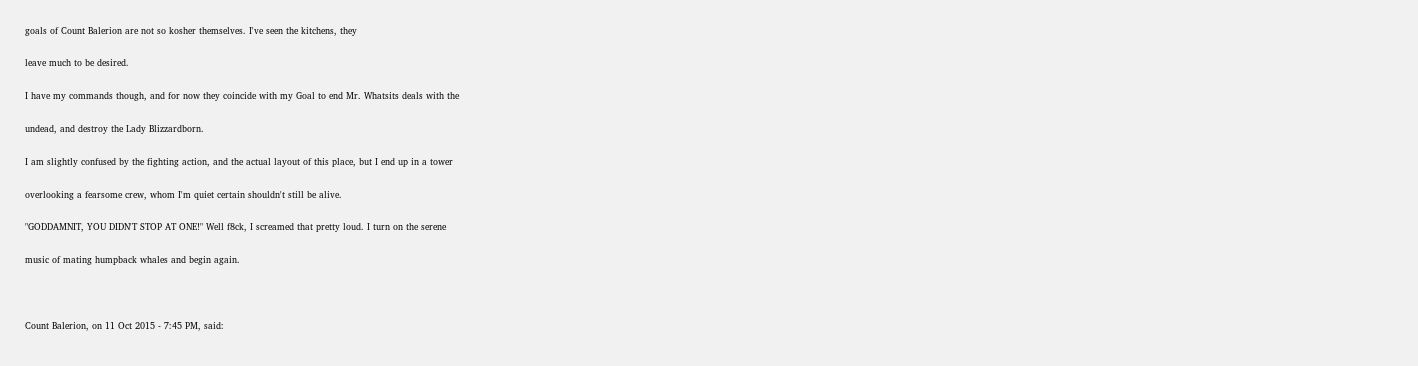goals of Count Balerion are not so kosher themselves. I've seen the kitchens, they

leave much to be desired.

I have my commands though, and for now they coincide with my Goal to end Mr. Whatsits deals with the

undead, and destroy the Lady Blizzardborn.

I am slightly confused by the fighting action, and the actual layout of this place, but I end up in a tower

overlooking a fearsome crew, whom I'm quiet certain shouldn't still be alive.

"GODDAMNIT, YOU DIDN'T STOP AT ONE!" Well f8ck, I screamed that pretty loud. I turn on the serene

music of mating humpback whales and begin again.



Count Balerion, on 11 Oct 2015 - 7:45 PM, said: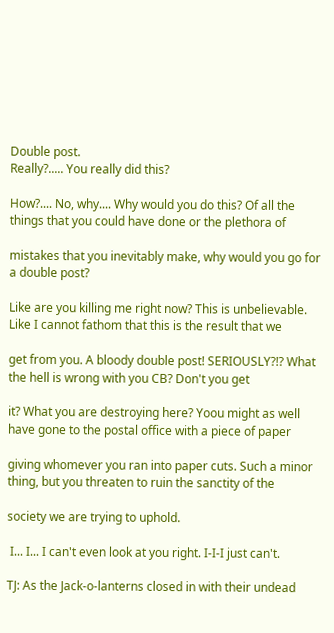Double post.
Really?..... You really did this?

How?.... No, why.... Why would you do this? Of all the things that you could have done or the plethora of

mistakes that you inevitably make, why would you go for a double post?

Like are you killing me right now? This is unbelievable. Like I cannot fathom that this is the result that we

get from you. A bloody double post! SERIOUSLY?!? What the hell is wrong with you CB? Don't you get

it? What you are destroying here? Yoou might as well have gone to the postal office with a piece of paper

giving whomever you ran into paper cuts. Such a minor thing, but you threaten to ruin the sanctity of the

society we are trying to uphold.

 I... I... I can't even look at you right. I-I-I just can't.

TJ: As the Jack-o-lanterns closed in with their undead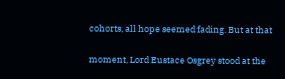cohorts, all hope seemed fading. But at that

moment, Lord Eustace Osgrey stood at the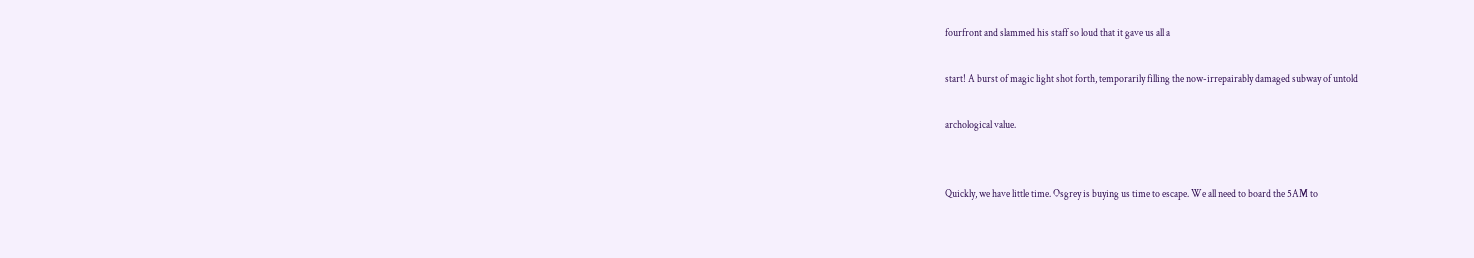fourfront and slammed his staff so loud that it gave us all a

start! A burst of magic light shot forth, temporarily filling the now-irrepairably damaged subway of untold

archological value.


Quickly, we have little time. Osgrey is buying us time to escape. We all need to board the 5AM to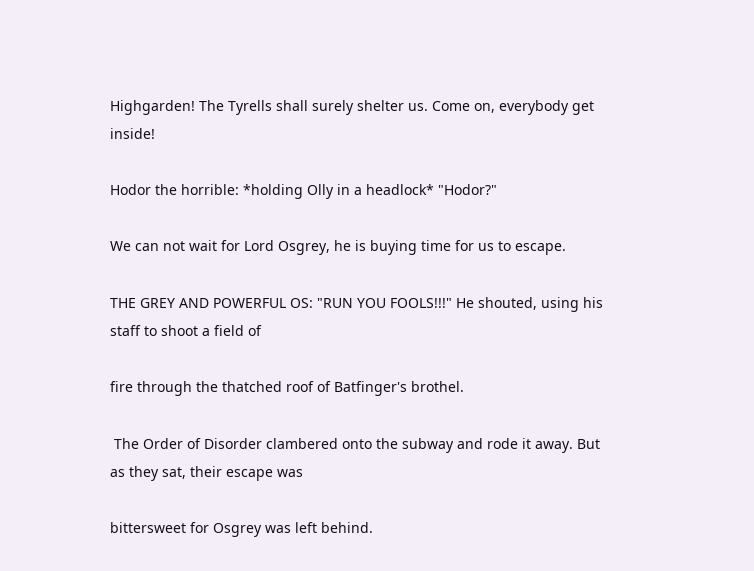Highgarden! The Tyrells shall surely shelter us. Come on, everybody get inside!

Hodor the horrible: *holding Olly in a headlock* "Hodor?"

We can not wait for Lord Osgrey, he is buying time for us to escape.

THE GREY AND POWERFUL OS: "RUN YOU FOOLS!!!" He shouted, using his staff to shoot a field of

fire through the thatched roof of Batfinger's brothel.

 The Order of Disorder clambered onto the subway and rode it away. But as they sat, their escape was

bittersweet for Osgrey was left behind.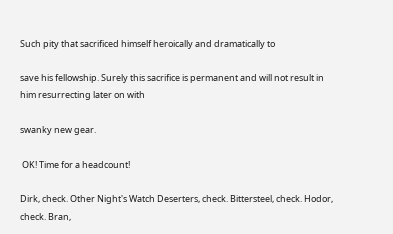Such pity that sacrificed himself heroically and dramatically to

save his fellowship. Surely this sacrifice is permanent and will not result in him resurrecting later on with

swanky new gear.

 OK! Time for a headcount!

Dirk, check. Other Night's Watch Deserters, check. Bittersteel, check. Hodor, check. Bran,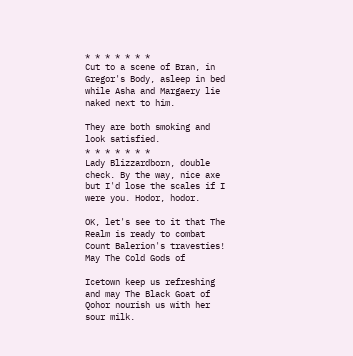* * * * * * *
Cut to a scene of Bran, in Gregor's Body, asleep in bed while Asha and Margaery lie naked next to him.

They are both smoking and look satisfied.
* * * * * * *
Lady Blizzardborn, double check. By the way, nice axe but I'd lose the scales if I were you. Hodor, hodor.

OK, let's see to it that The Realm is ready to combat Count Balerion's travesties! May The Cold Gods of

Icetown keep us refreshing and may The Black Goat of Qohor nourish us with her sour milk.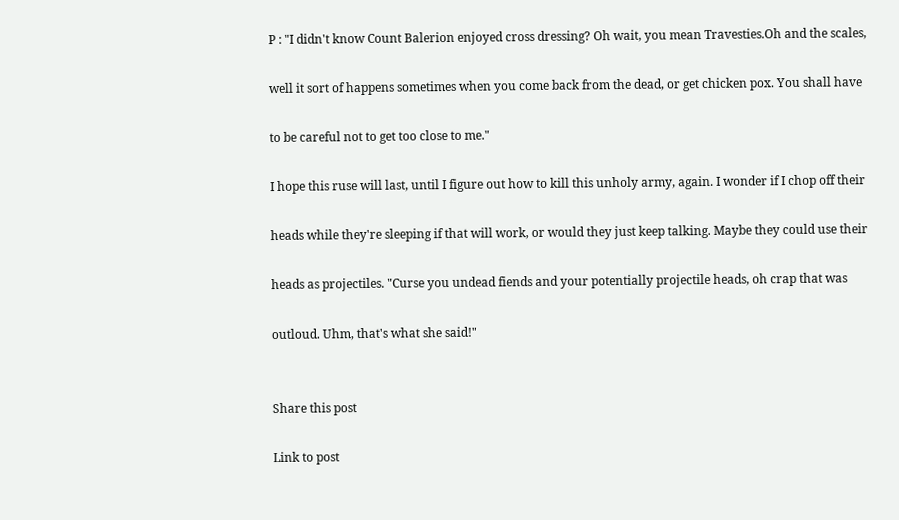P : "I didn't know Count Balerion enjoyed cross dressing? Oh wait, you mean Travesties.Oh and the scales,

well it sort of happens sometimes when you come back from the dead, or get chicken pox. You shall have

to be careful not to get too close to me."

I hope this ruse will last, until I figure out how to kill this unholy army, again. I wonder if I chop off their

heads while they're sleeping if that will work, or would they just keep talking. Maybe they could use their

heads as projectiles. "Curse you undead fiends and your potentially projectile heads, oh crap that was

outloud. Uhm, that's what she said!"


Share this post

Link to post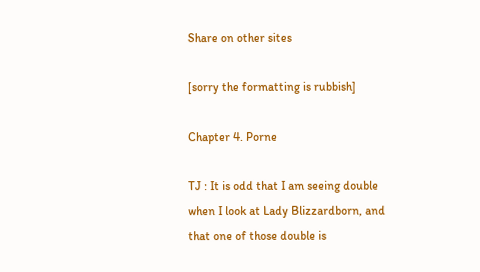Share on other sites

[sorry the formatting is rubbish]

Chapter 4. Porne

TJ : It is odd that I am seeing double when I look at Lady Blizzardborn, and that one of those double is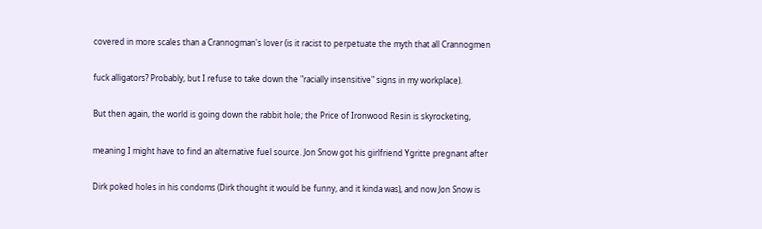covered in more scales than a Crannogman's lover (is it racist to perpetuate the myth that all Crannogmen

fuck alligators? Probably, but I refuse to take down the "racially insensitive" signs in my workplace).

But then again, the world is going down the rabbit hole; the Price of Ironwood Resin is skyrocketing,

meaning I might have to find an alternative fuel source. Jon Snow got his girlfriend Ygritte pregnant after

Dirk poked holes in his condoms (Dirk thought it would be funny, and it kinda was), and now Jon Snow is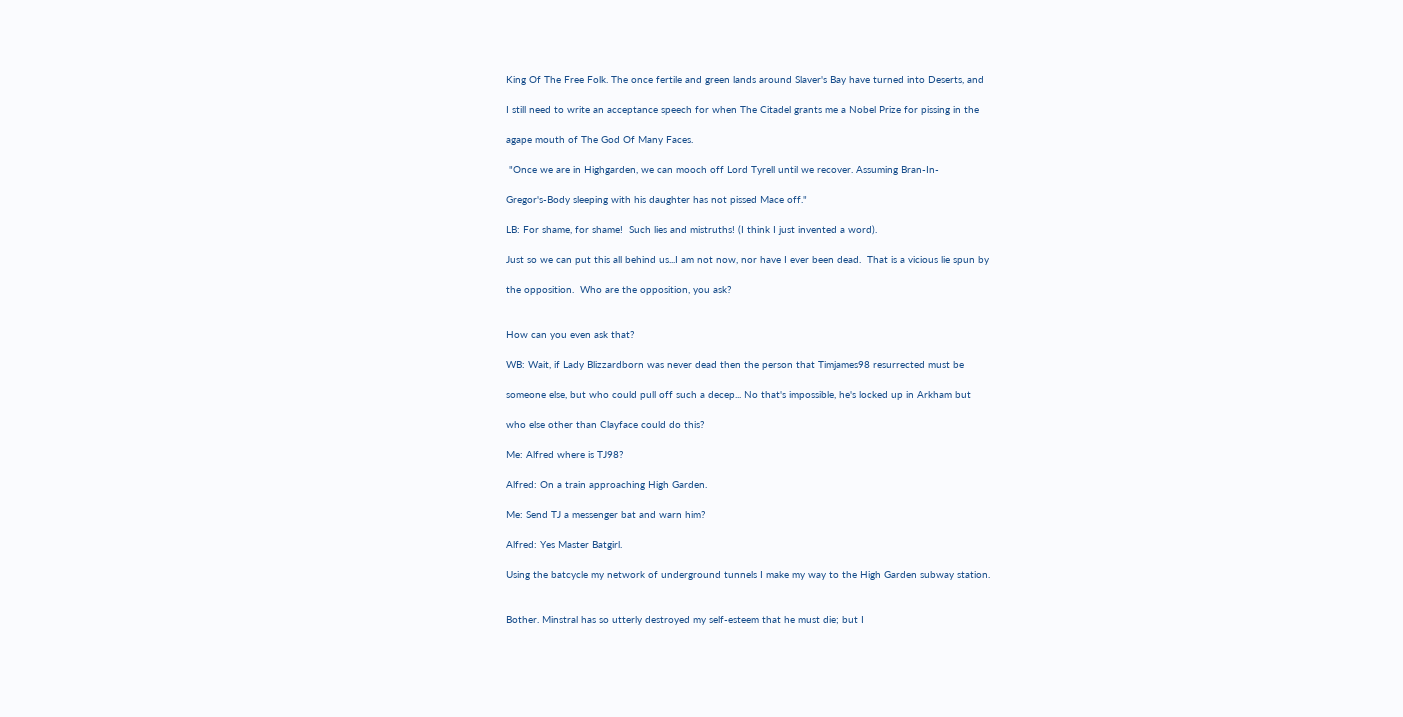King Of The Free Folk. The once fertile and green lands around Slaver's Bay have turned into Deserts, and

I still need to write an acceptance speech for when The Citadel grants me a Nobel Prize for pissing in the

agape mouth of The God Of Many Faces.

 "Once we are in Highgarden, we can mooch off Lord Tyrell until we recover. Assuming Bran-In-

Gregor's-Body sleeping with his daughter has not pissed Mace off."

LB: For shame, for shame!  Such lies and mistruths! (I think I just invented a word).

Just so we can put this all behind us...I am not now, nor have I ever been dead.  That is a vicious lie spun by

the opposition.  Who are the opposition, you ask?


How can you even ask that?

WB: Wait, if Lady Blizzardborn was never dead then the person that Timjames98 resurrected must be

someone else, but who could pull off such a decep... No that's impossible, he's locked up in Arkham but

who else other than Clayface could do this?

Me: Alfred where is TJ98?

Alfred: On a train approaching High Garden.

Me: Send TJ a messenger bat and warn him?

Alfred: Yes Master Batgirl.

Using the batcycle my network of underground tunnels I make my way to the High Garden subway station.


Bother. Minstral has so utterly destroyed my self-esteem that he must die; but I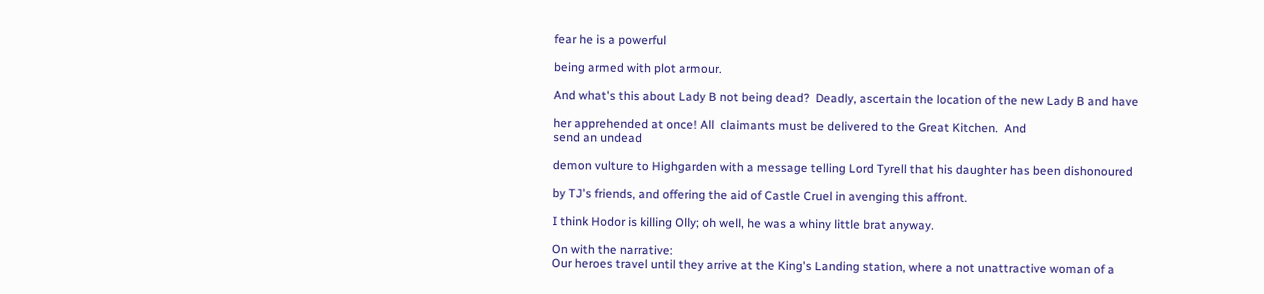fear he is a powerful

being armed with plot armour.

And what's this about Lady B not being dead?  Deadly, ascertain the location of the new Lady B and have

her apprehended at once! All  claimants must be delivered to the Great Kitchen.  And
send an undead

demon vulture to Highgarden with a message telling Lord Tyrell that his daughter has been dishonoured

by TJ's friends, and offering the aid of Castle Cruel in avenging this affront.

I think Hodor is killing Olly; oh well, he was a whiny little brat anyway.

On with the narrative:
Our heroes travel until they arrive at the King's Landing station, where a not unattractive woman of a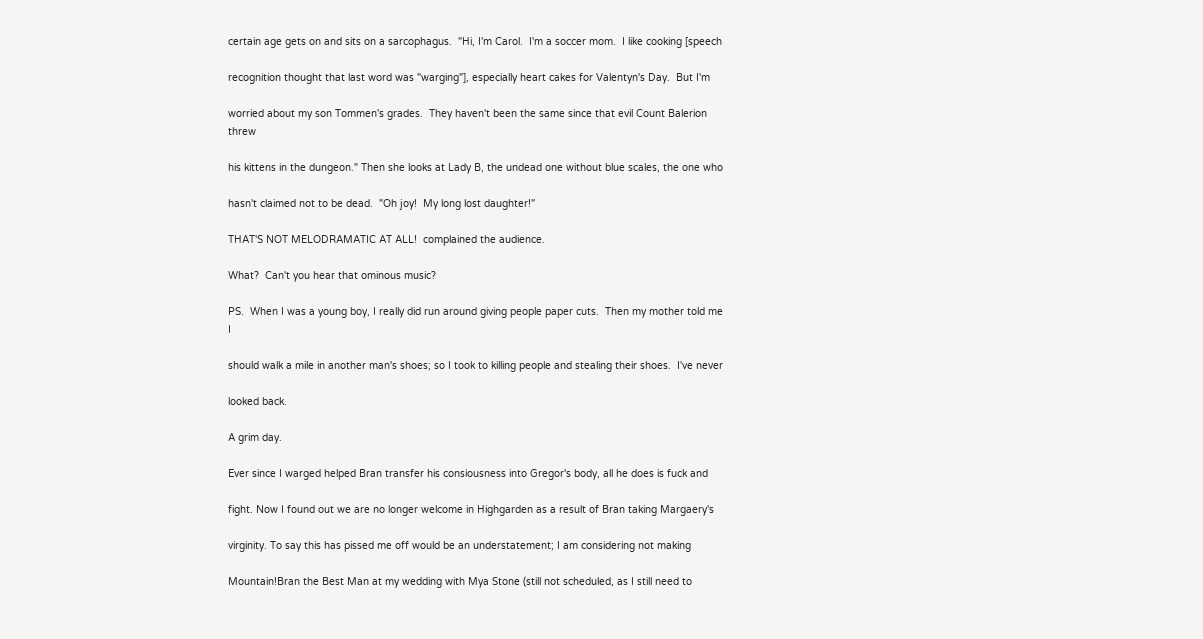certain age gets on and sits on a sarcophagus.  "Hi, I'm Carol.  I'm a soccer mom.  I like cooking [speech

recognition thought that last word was "warging"], especially heart cakes for Valentyn's Day.  But I'm

worried about my son Tommen's grades.  They haven't been the same since that evil Count Balerion threw

his kittens in the dungeon." Then she looks at Lady B, the undead one without blue scales, the one who

hasn't claimed not to be dead.  "Oh joy!  My long lost daughter!"

THAT'S NOT MELODRAMATIC AT ALL!  complained the audience.

What?  Can't you hear that ominous music?

PS.  When I was a young boy, I really did run around giving people paper cuts.  Then my mother told me I

should walk a mile in another man's shoes; so I took to killing people and stealing their shoes.  I've never

looked back.

A grim day.

Ever since I warged helped Bran transfer his consiousness into Gregor's body, all he does is fuck and

fight. Now I found out we are no longer welcome in Highgarden as a result of Bran taking Margaery's

virginity. To say this has pissed me off would be an understatement; I am considering not making

Mountain!Bran the Best Man at my wedding with Mya Stone (still not scheduled, as I still need to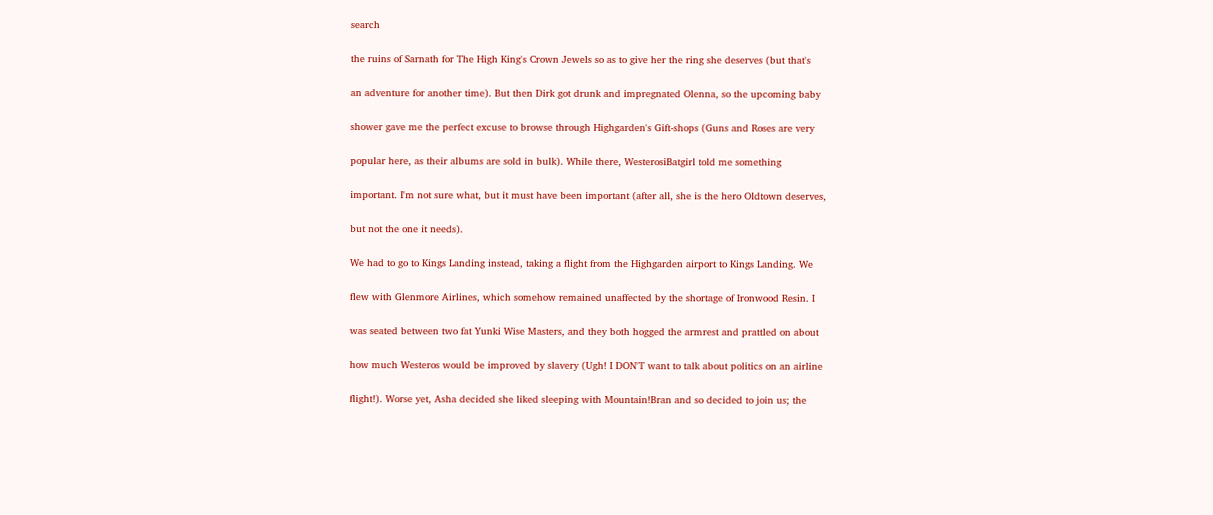search

the ruins of Sarnath for The High King's Crown Jewels so as to give her the ring she deserves (but that's

an adventure for another time). But then Dirk got drunk and impregnated Olenna, so the upcoming baby

shower gave me the perfect excuse to browse through Highgarden's Gift-shops (Guns and Roses are very

popular here, as their albums are sold in bulk). While there, WesterosiBatgirl told me something

important. I'm not sure what, but it must have been important (after all, she is the hero Oldtown deserves,

but not the one it needs).

We had to go to Kings Landing instead, taking a flight from the Highgarden airport to Kings Landing. We

flew with Glenmore Airlines, which somehow remained unaffected by the shortage of Ironwood Resin. I

was seated between two fat Yunki Wise Masters, and they both hogged the armrest and prattled on about

how much Westeros would be improved by slavery (Ugh! I DON'T want to talk about politics on an airline

flight!). Worse yet, Asha decided she liked sleeping with Mountain!Bran and so decided to join us; the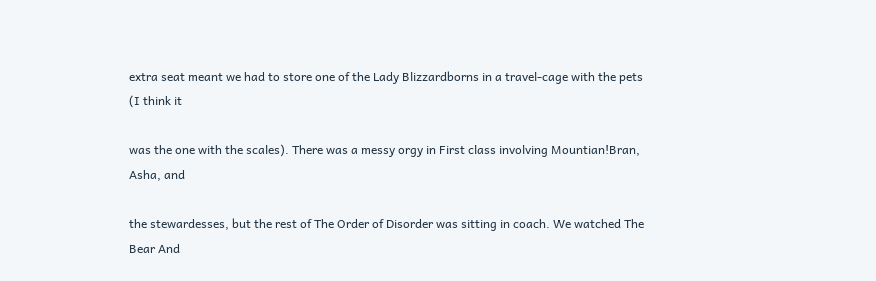extra seat meant we had to store one of the Lady Blizzardborns in a travel-cage with the pets (I think it

was the one with the scales). There was a messy orgy in First class involving Mountian!Bran, Asha, and

the stewardesses, but the rest of The Order of Disorder was sitting in coach. We watched The Bear And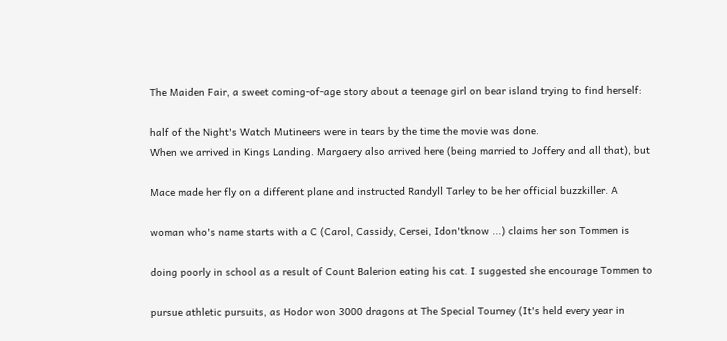The Maiden Fair, a sweet coming-of-age story about a teenage girl on bear island trying to find herself:

half of the Night's Watch Mutineers were in tears by the time the movie was done.
When we arrived in Kings Landing. Margaery also arrived here (being married to Joffery and all that), but

Mace made her fly on a different plane and instructed Randyll Tarley to be her official buzzkiller. A

woman who's name starts with a C (Carol, Cassidy, Cersei, Idon'tknow ...) claims her son Tommen is

doing poorly in school as a result of Count Balerion eating his cat. I suggested she encourage Tommen to

pursue athletic pursuits, as Hodor won 3000 dragons at The Special Tourney (It's held every year in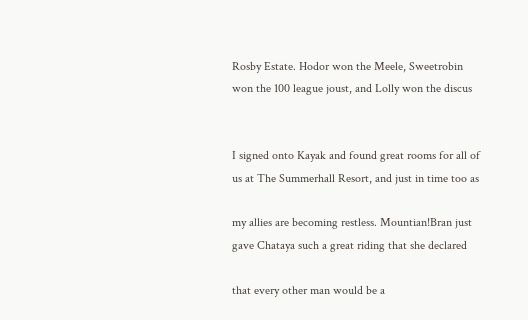Rosby Estate. Hodor won the Meele, Sweetrobin won the 100 league joust, and Lolly won the discus


I signed onto Kayak and found great rooms for all of us at The Summerhall Resort, and just in time too as

my allies are becoming restless. Mountian!Bran just gave Chataya such a great riding that she declared

that every other man would be a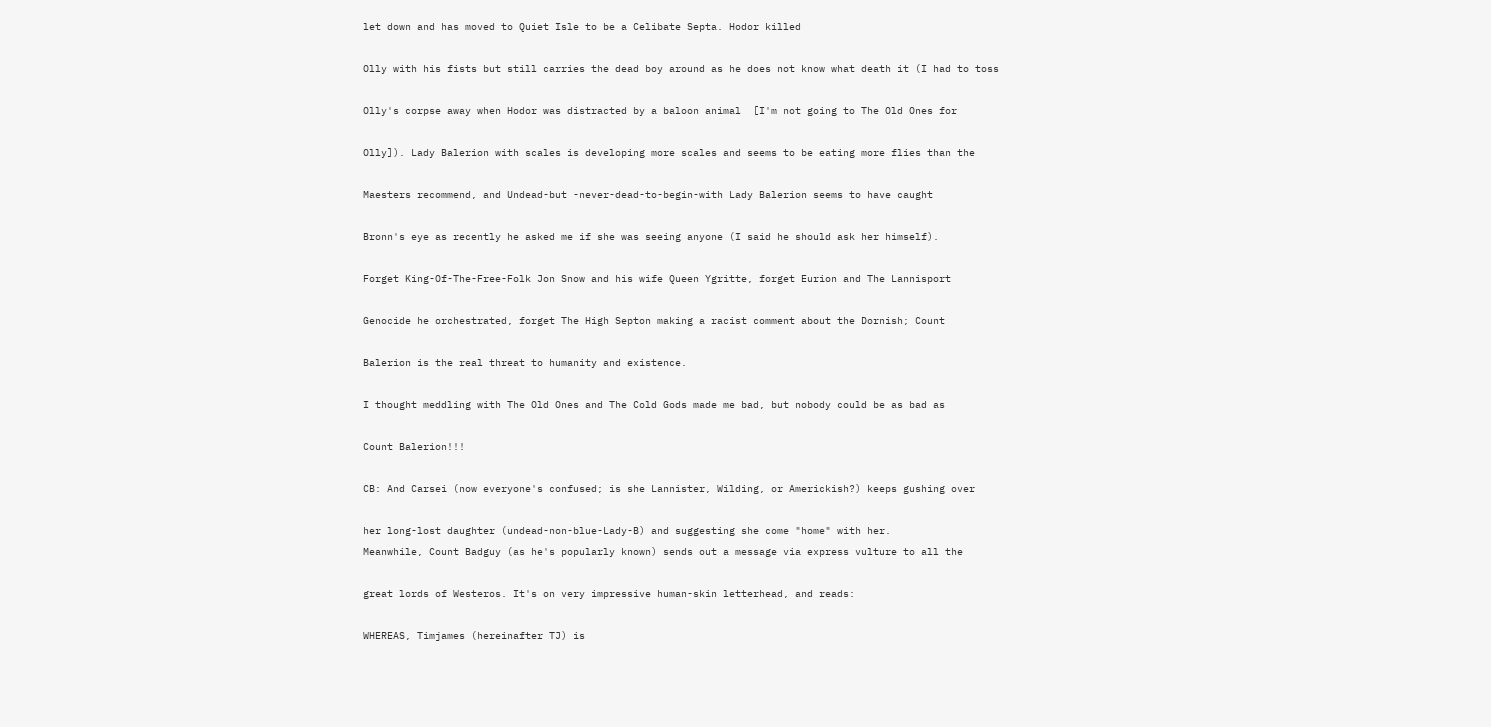let down and has moved to Quiet Isle to be a Celibate Septa. Hodor killed

Olly with his fists but still carries the dead boy around as he does not know what death it (I had to toss

Olly's corpse away when Hodor was distracted by a baloon animal  [I'm not going to The Old Ones for

Olly]). Lady Balerion with scales is developing more scales and seems to be eating more flies than the

Maesters recommend, and Undead-but -never-dead-to-begin-with Lady Balerion seems to have caught

Bronn's eye as recently he asked me if she was seeing anyone (I said he should ask her himself).

Forget King-Of-The-Free-Folk Jon Snow and his wife Queen Ygritte, forget Eurion and The Lannisport

Genocide he orchestrated, forget The High Septon making a racist comment about the Dornish; Count

Balerion is the real threat to humanity and existence.

I thought meddling with The Old Ones and The Cold Gods made me bad, but nobody could be as bad as

Count Balerion!!!

CB: And Carsei (now everyone's confused; is she Lannister, Wilding, or Americkish?) keeps gushing over

her long-lost daughter (undead-non-blue-Lady-B) and suggesting she come "home" with her.
Meanwhile, Count Badguy (as he's popularly known) sends out a message via express vulture to all the

great lords of Westeros. It's on very impressive human-skin letterhead, and reads:

WHEREAS, Timjames (hereinafter TJ) is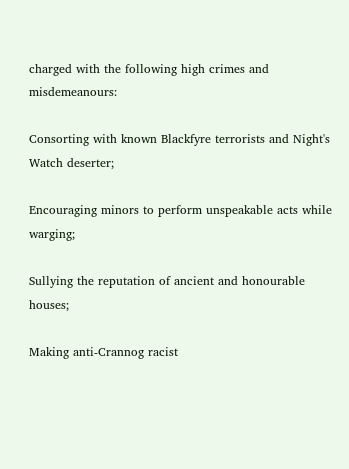charged with the following high crimes and misdemeanours:

Consorting with known Blackfyre terrorists and Night's Watch deserter;

Encouraging minors to perform unspeakable acts while warging;

Sullying the reputation of ancient and honourable houses;

Making anti-Crannog racist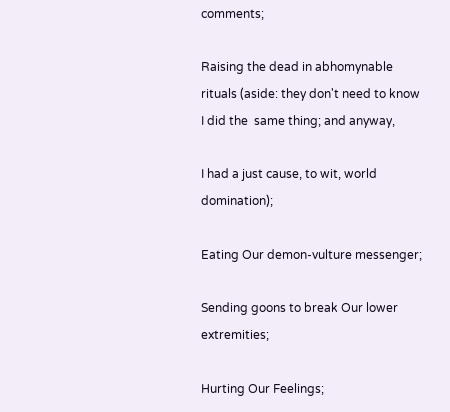comments;

Raising the dead in abhomynable rituals (aside: they don't need to know I did the  same thing; and anyway,

I had a just cause, to wit, world domination);

Eating Our demon-vulture messenger;

Sending goons to break Our lower extremities;

Hurting Our Feelings;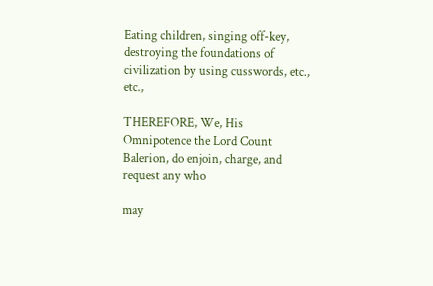Eating children, singing off-key, destroying the foundations of civilization by using cusswords, etc., etc.,

THEREFORE, We, His Omnipotence the Lord Count Balerion, do enjoin, charge, and request any who

may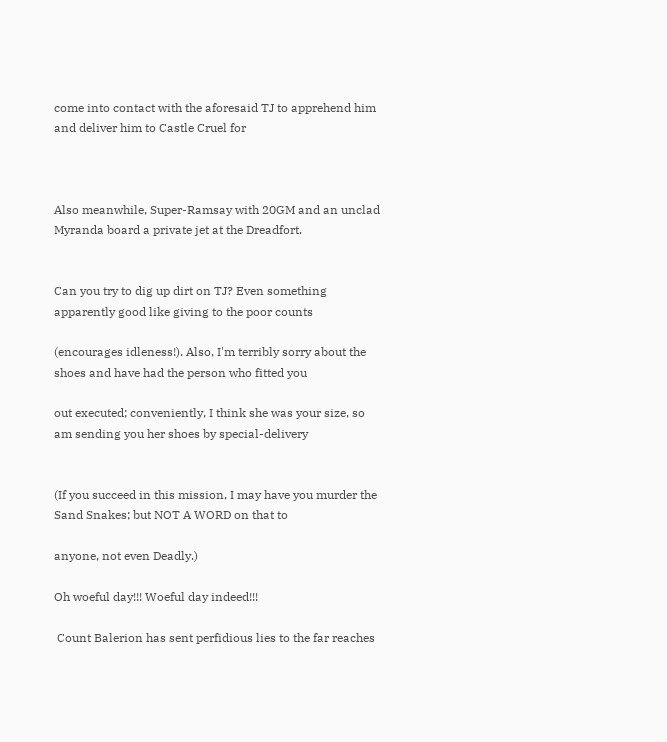come into contact with the aforesaid TJ to apprehend him and deliver him to Castle Cruel for



Also meanwhile, Super-Ramsay with 20GM and an unclad Myranda board a private jet at the Dreadfort.


Can you try to dig up dirt on TJ? Even something apparently good like giving to the poor counts

(encourages idleness!). Also, I'm terribly sorry about the shoes and have had the person who fitted you

out executed; conveniently, I think she was your size, so am sending you her shoes by special-delivery


(If you succeed in this mission, I may have you murder the Sand Snakes; but NOT A WORD on that to

anyone, not even Deadly.)

Oh woeful day!!! Woeful day indeed!!!

 Count Balerion has sent perfidious lies to the far reaches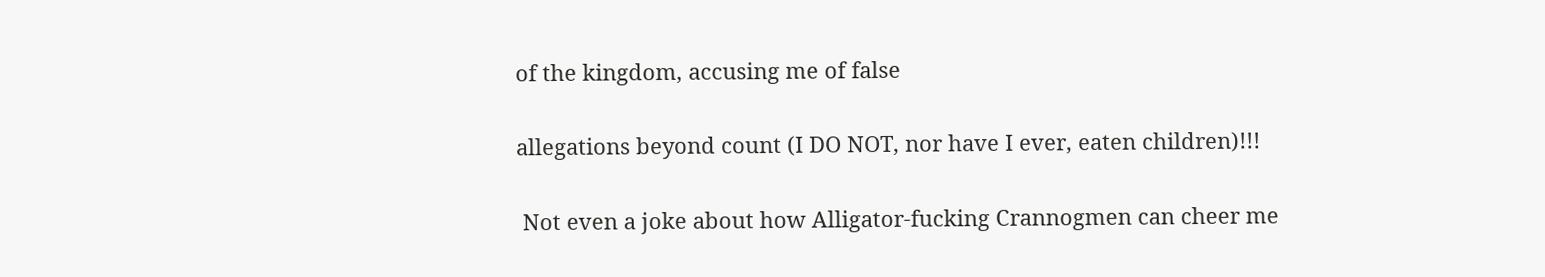of the kingdom, accusing me of false

allegations beyond count (I DO NOT, nor have I ever, eaten children)!!!

 Not even a joke about how Alligator-fucking Crannogmen can cheer me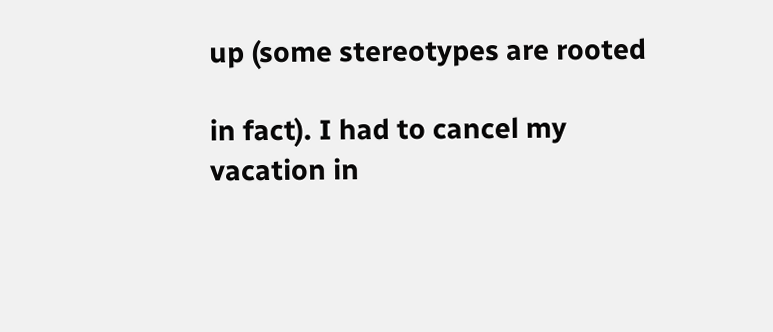up (some stereotypes are rooted

in fact). I had to cancel my vacation in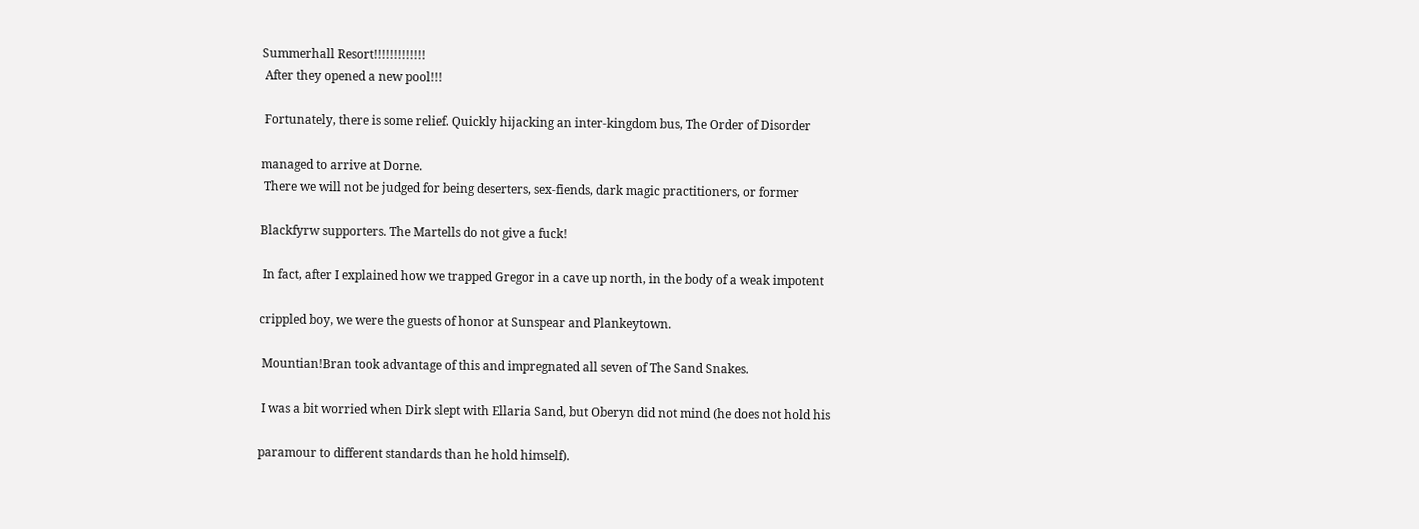Summerhall Resort!!!!!!!!!!!!!
 After they opened a new pool!!!

 Fortunately, there is some relief. Quickly hijacking an inter-kingdom bus, The Order of Disorder

managed to arrive at Dorne.
 There we will not be judged for being deserters, sex-fiends, dark magic practitioners, or former

Blackfyrw supporters. The Martells do not give a fuck!

 In fact, after I explained how we trapped Gregor in a cave up north, in the body of a weak impotent

crippled boy, we were the guests of honor at Sunspear and Plankeytown.

 Mountian!Bran took advantage of this and impregnated all seven of The Sand Snakes.

 I was a bit worried when Dirk slept with Ellaria Sand, but Oberyn did not mind (he does not hold his

paramour to different standards than he hold himself).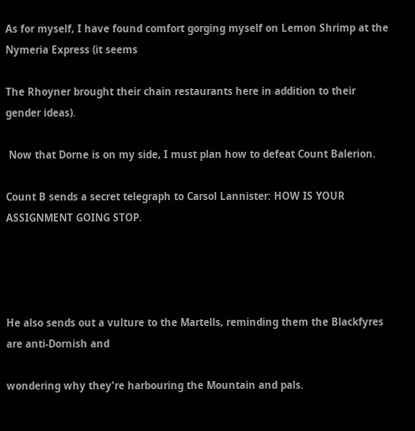As for myself, I have found comfort gorging myself on Lemon Shrimp at the Nymeria Express (it seems

The Rhoyner brought their chain restaurants here in addition to their gender ideas).

 Now that Dorne is on my side, I must plan how to defeat Count Balerion.

Count B sends a secret telegraph to Carsol Lannister: HOW IS YOUR ASSIGNMENT GOING STOP.




He also sends out a vulture to the Martells, reminding them the Blackfyres are anti-Dornish and

wondering why they're harbouring the Mountain and pals.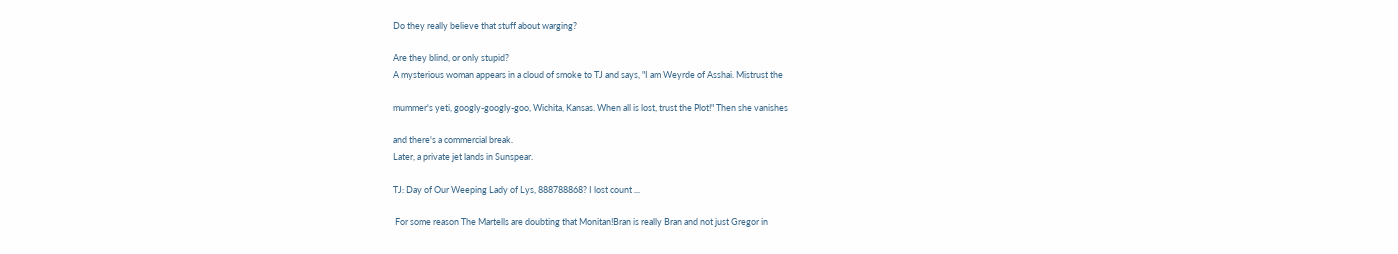Do they really believe that stuff about warging?

Are they blind, or only stupid?
A mysterious woman appears in a cloud of smoke to TJ and says, "I am Weyrde of Asshai. Mistrust the

mummer's yeti, googly-googly-goo, Wichita, Kansas. When all is lost, trust the Plot!" Then she vanishes

and there's a commercial break.
Later, a private jet lands in Sunspear.

TJ: Day of Our Weeping Lady of Lys, 888788868? I lost count ...

 For some reason The Martells are doubting that Monitan!Bran is really Bran and not just Gregor in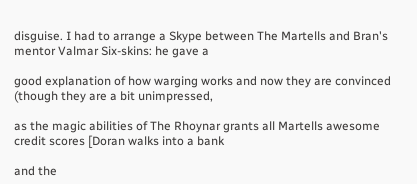disguise. I had to arrange a Skype between The Martells and Bran's mentor Valmar Six-skins: he gave a

good explanation of how warging works and now they are convinced (though they are a bit unimpressed,

as the magic abilities of The Rhoynar grants all Martells awesome credit scores [Doran walks into a bank

and the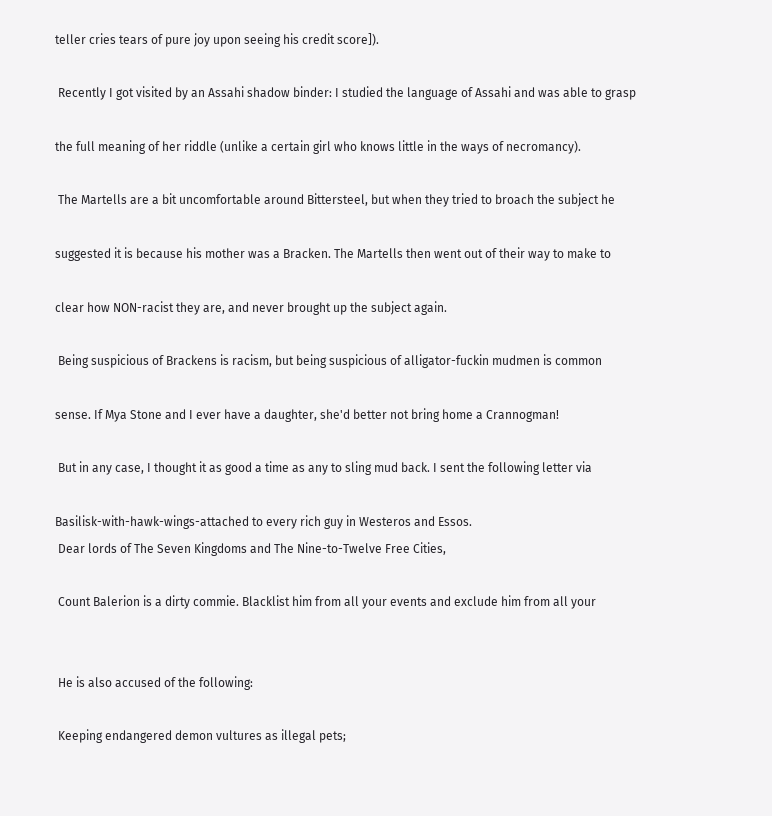teller cries tears of pure joy upon seeing his credit score]).

 Recently I got visited by an Assahi shadow binder: I studied the language of Assahi and was able to grasp

the full meaning of her riddle (unlike a certain girl who knows little in the ways of necromancy).

 The Martells are a bit uncomfortable around Bittersteel, but when they tried to broach the subject he

suggested it is because his mother was a Bracken. The Martells then went out of their way to make to

clear how NON-racist they are, and never brought up the subject again.

 Being suspicious of Brackens is racism, but being suspicious of alligator-fuckin mudmen is common

sense. If Mya Stone and I ever have a daughter, she'd better not bring home a Crannogman!

 But in any case, I thought it as good a time as any to sling mud back. I sent the following letter via

Basilisk-with-hawk-wings-attached to every rich guy in Westeros and Essos.
 Dear lords of The Seven Kingdoms and The Nine-to-Twelve Free Cities,

 Count Balerion is a dirty commie. Blacklist him from all your events and exclude him from all your


 He is also accused of the following:

 Keeping endangered demon vultures as illegal pets;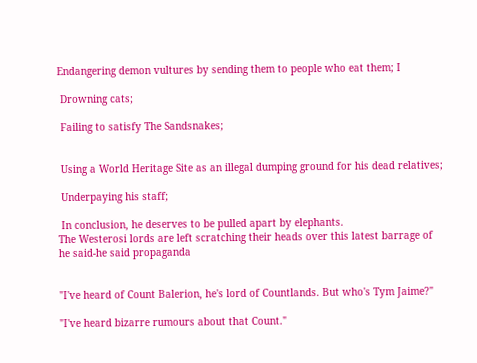Endangering demon vultures by sending them to people who eat them; I

 Drowning cats;

 Failing to satisfy The Sandsnakes;


 Using a World Heritage Site as an illegal dumping ground for his dead relatives;

 Underpaying his staff;

 In conclusion, he deserves to be pulled apart by elephants.
The Westerosi lords are left scratching their heads over this latest barrage of he said-he said propaganda


"I've heard of Count Balerion, he's lord of Countlands. But who's Tym Jaime?"

"I've heard bizarre rumours about that Count."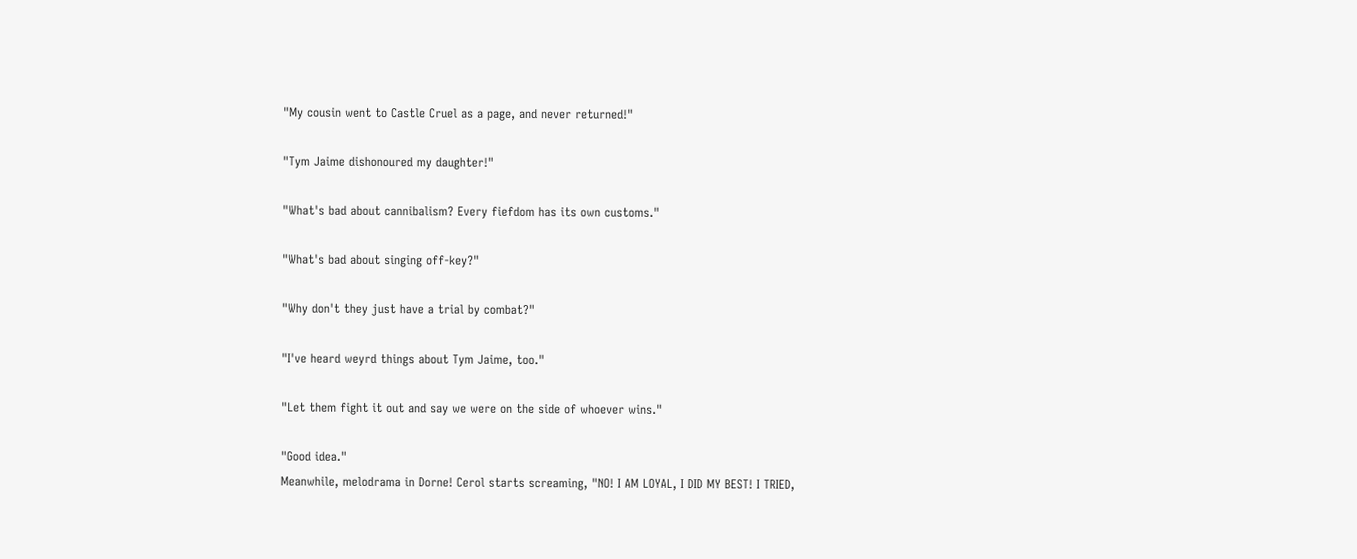"My cousin went to Castle Cruel as a page, and never returned!"

"Tym Jaime dishonoured my daughter!"

"What's bad about cannibalism? Every fiefdom has its own customs."

"What's bad about singing off-key?"

"Why don't they just have a trial by combat?"

"I've heard weyrd things about Tym Jaime, too."

"Let them fight it out and say we were on the side of whoever wins."

"Good idea."
Meanwhile, melodrama in Dorne! Cerol starts screaming, "NO! I AM LOYAL, I DID MY BEST! I TRIED,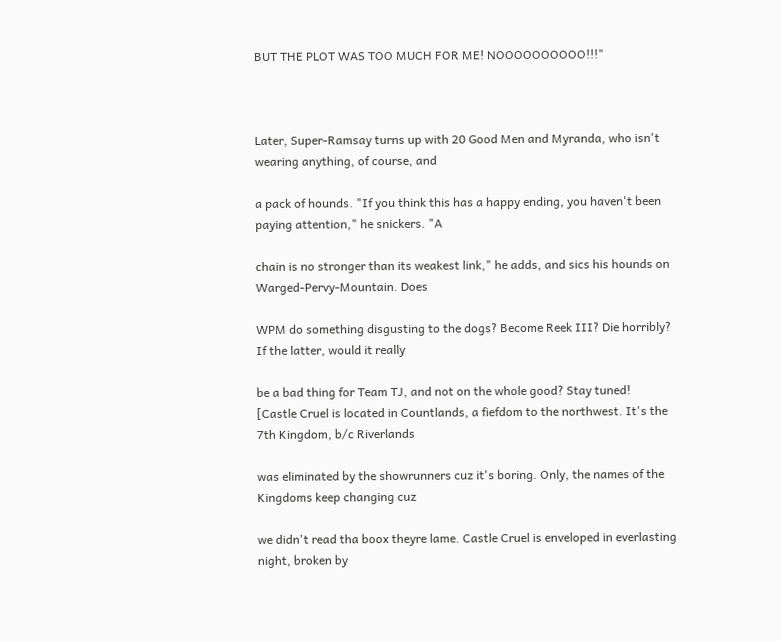BUT THE PLOT WAS TOO MUCH FOR ME! NOOOOOOOOOO!!!"



Later, Super-Ramsay turns up with 20 Good Men and Myranda, who isn't wearing anything, of course, and

a pack of hounds. "If you think this has a happy ending, you haven't been paying attention," he snickers. "A

chain is no stronger than its weakest link," he adds, and sics his hounds on Warged-Pervy-Mountain. Does

WPM do something disgusting to the dogs? Become Reek III? Die horribly? If the latter, would it really

be a bad thing for Team TJ, and not on the whole good? Stay tuned!
[Castle Cruel is located in Countlands, a fiefdom to the northwest. It's the 7th Kingdom, b/c Riverlands

was eliminated by the showrunners cuz it's boring. Only, the names of the Kingdoms keep changing cuz

we didn't read tha boox theyre lame. Castle Cruel is enveloped in everlasting night, broken by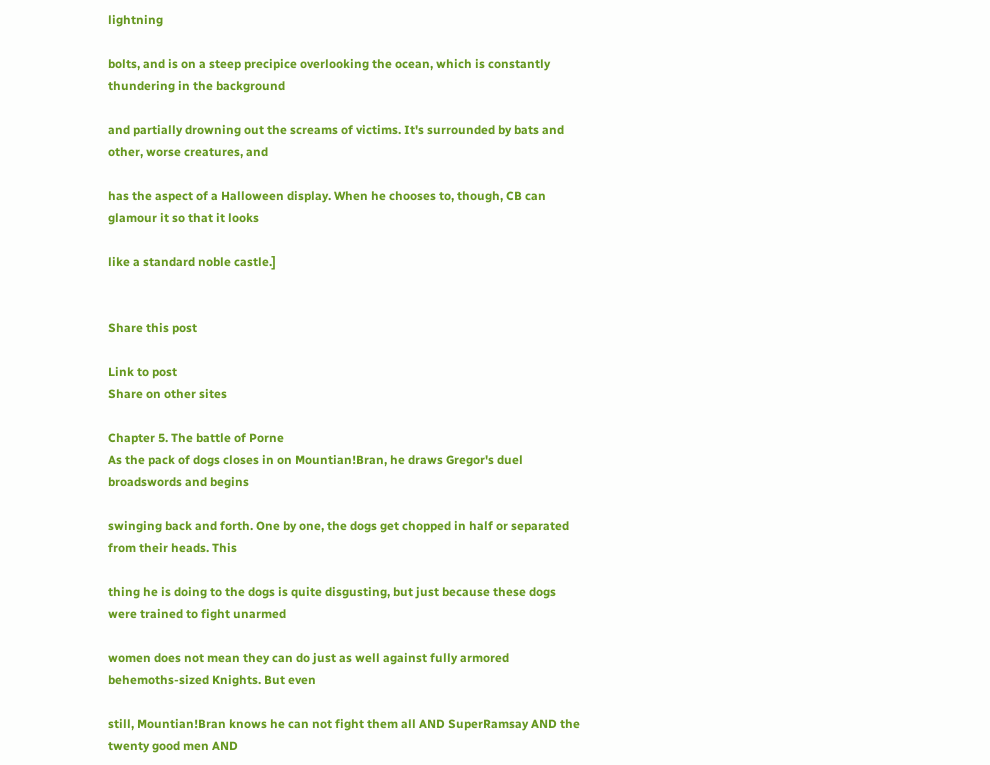lightning

bolts, and is on a steep precipice overlooking the ocean, which is constantly thundering in the background

and partially drowning out the screams of victims. It's surrounded by bats and other, worse creatures, and

has the aspect of a Halloween display. When he chooses to, though, CB can glamour it so that it looks

like a standard noble castle.]


Share this post

Link to post
Share on other sites

Chapter 5. The battle of Porne
As the pack of dogs closes in on Mountian!Bran, he draws Gregor's duel broadswords and begins

swinging back and forth. One by one, the dogs get chopped in half or separated from their heads. This

thing he is doing to the dogs is quite disgusting, but just because these dogs were trained to fight unarmed

women does not mean they can do just as well against fully armored behemoths-sized Knights. But even

still, Mountian!Bran knows he can not fight them all AND SuperRamsay AND the twenty good men AND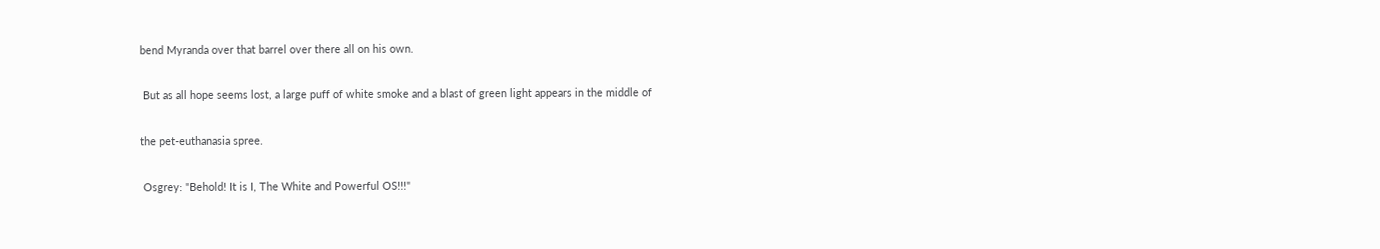bend Myranda over that barrel over there all on his own.

 But as all hope seems lost, a large puff of white smoke and a blast of green light appears in the middle of

the pet-euthanasia spree.

 Osgrey: "Behold! It is I, The White and Powerful OS!!!"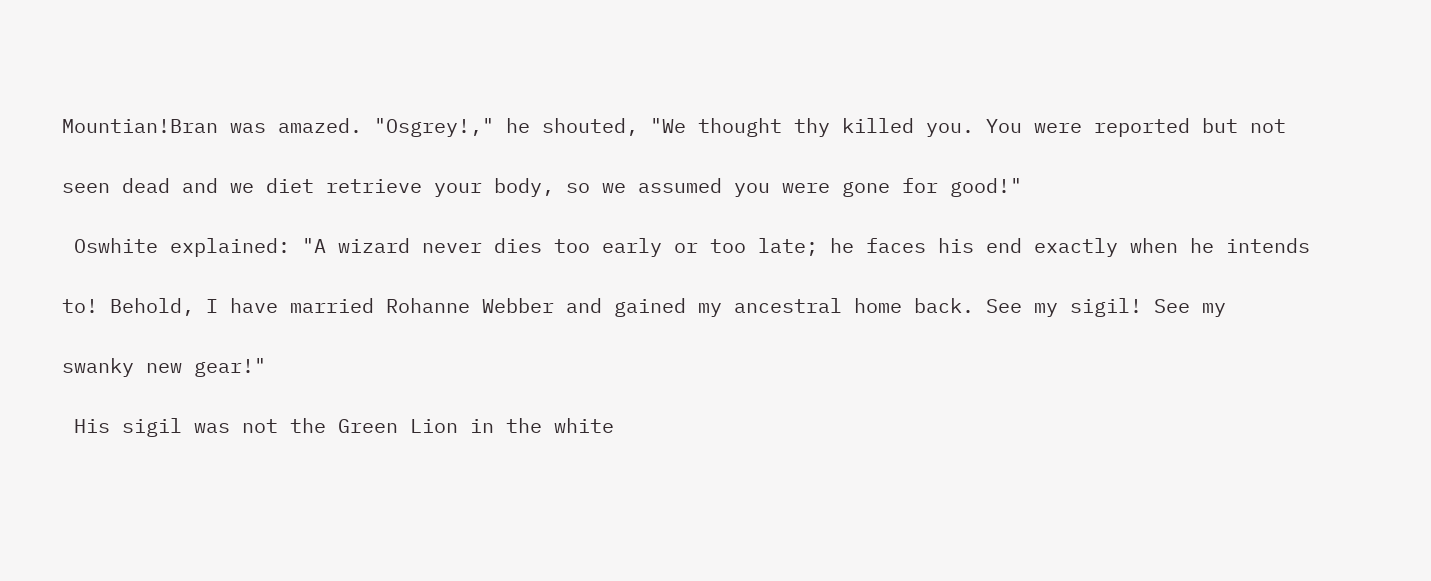Mountian!Bran was amazed. "Osgrey!," he shouted, "We thought thy killed you. You were reported but not

seen dead and we diet retrieve your body, so we assumed you were gone for good!"

 Oswhite explained: "A wizard never dies too early or too late; he faces his end exactly when he intends

to! Behold, I have married Rohanne Webber and gained my ancestral home back. See my sigil! See my

swanky new gear!"

 His sigil was not the Green Lion in the white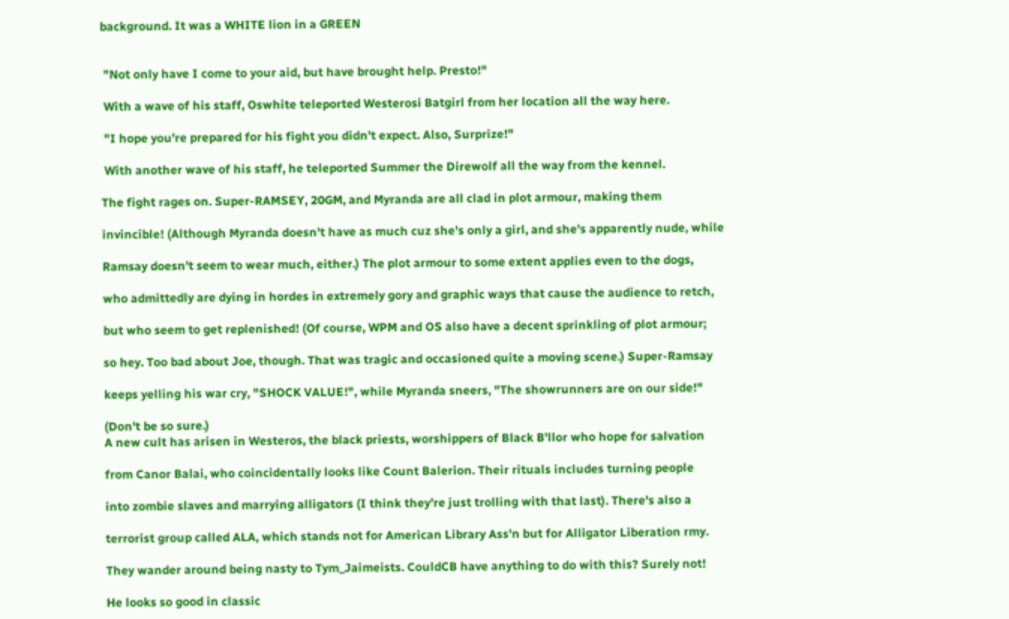background. It was a WHITE lion in a GREEN


 "Not only have I come to your aid, but have brought help. Presto!"

 With a wave of his staff, Oswhite teleported Westerosi Batgirl from her location all the way here.

 "I hope you're prepared for his fight you didn't expect. Also, Surprize!"

 With another wave of his staff, he teleported Summer the Direwolf all the way from the kennel.

The fight rages on. Super-RAMSEY, 20GM, and Myranda are all clad in plot armour, making them

invincible! (Although Myranda doesn't have as much cuz she's only a girl, and she's apparently nude, while

Ramsay doesn't seem to wear much, either.) The plot armour to some extent applies even to the dogs,

who admittedly are dying in hordes in extremely gory and graphic ways that cause the audience to retch,

but who seem to get replenished! (Of course, WPM and OS also have a decent sprinkling of plot armour;

so hey. Too bad about Joe, though. That was tragic and occasioned quite a moving scene.) Super-Ramsay

keeps yelling his war cry, "SHOCK VALUE!", while Myranda sneers, "The showrunners are on our side!"

(Don't be so sure.)
A new cult has arisen in Westeros, the black priests, worshippers of Black B'llor who hope for salvation

from Canor Balai, who coincidentally looks like Count Balerion. Their rituals includes turning people

into zombie slaves and marrying alligators (I think they're just trolling with that last). There's also a

terrorist group called ALA, which stands not for American Library Ass'n but for Alligator Liberation rmy.

They wander around being nasty to Tym_Jaimeists. CouldCB have anything to do with this? Surely not!

He looks so good in classic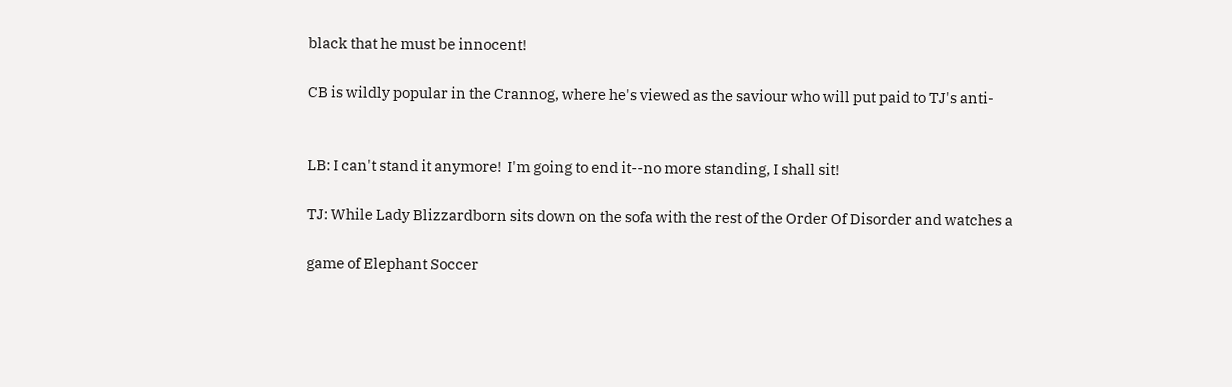black that he must be innocent!

CB is wildly popular in the Crannog, where he's viewed as the saviour who will put paid to TJ's anti-


LB: I can't stand it anymore!  I'm going to end it--no more standing, I shall sit!

TJ: While Lady Blizzardborn sits down on the sofa with the rest of the Order Of Disorder and watches a

game of Elephant Soccer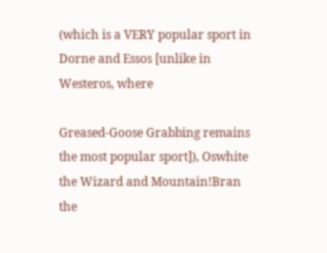(which is a VERY popular sport in Dorne and Essos [unlike in Westeros, where

Greased-Goose Grabbing remains the most popular sport]), Oswhite the Wizard and Mountain!Bran the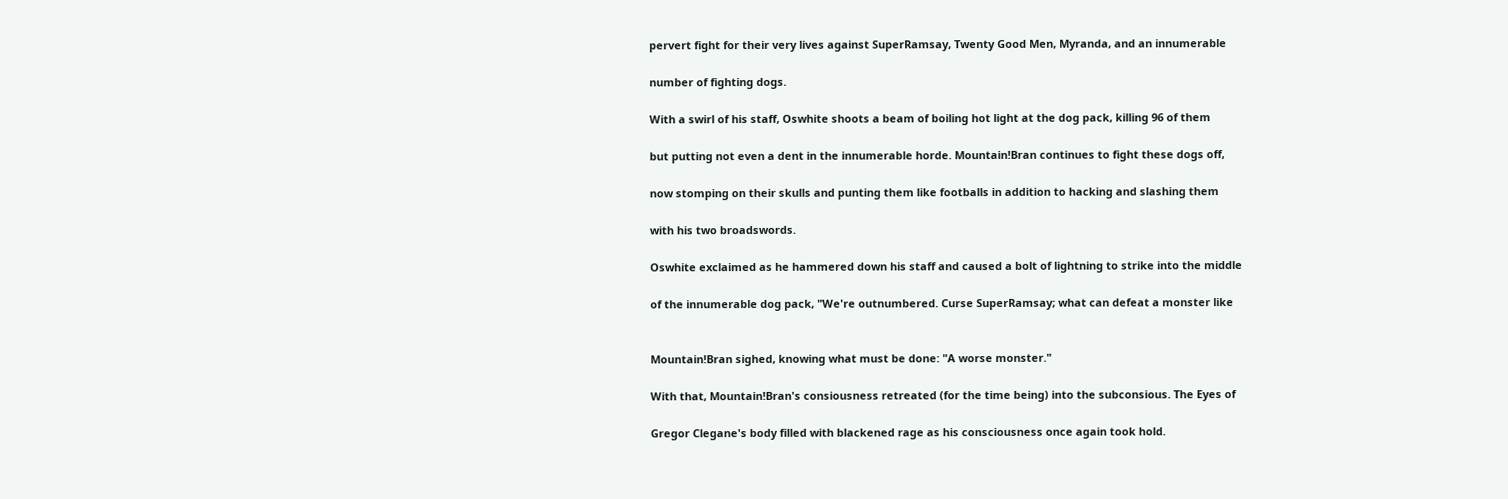pervert fight for their very lives against SuperRamsay, Twenty Good Men, Myranda, and an innumerable

number of fighting dogs.

With a swirl of his staff, Oswhite shoots a beam of boiling hot light at the dog pack, killing 96 of them

but putting not even a dent in the innumerable horde. Mountain!Bran continues to fight these dogs off,

now stomping on their skulls and punting them like footballs in addition to hacking and slashing them

with his two broadswords.

Oswhite exclaimed as he hammered down his staff and caused a bolt of lightning to strike into the middle

of the innumerable dog pack, "We're outnumbered. Curse SuperRamsay; what can defeat a monster like


Mountain!Bran sighed, knowing what must be done: "A worse monster."

With that, Mountain!Bran's consiousness retreated (for the time being) into the subconsious. The Eyes of

Gregor Clegane's body filled with blackened rage as his consciousness once again took hold.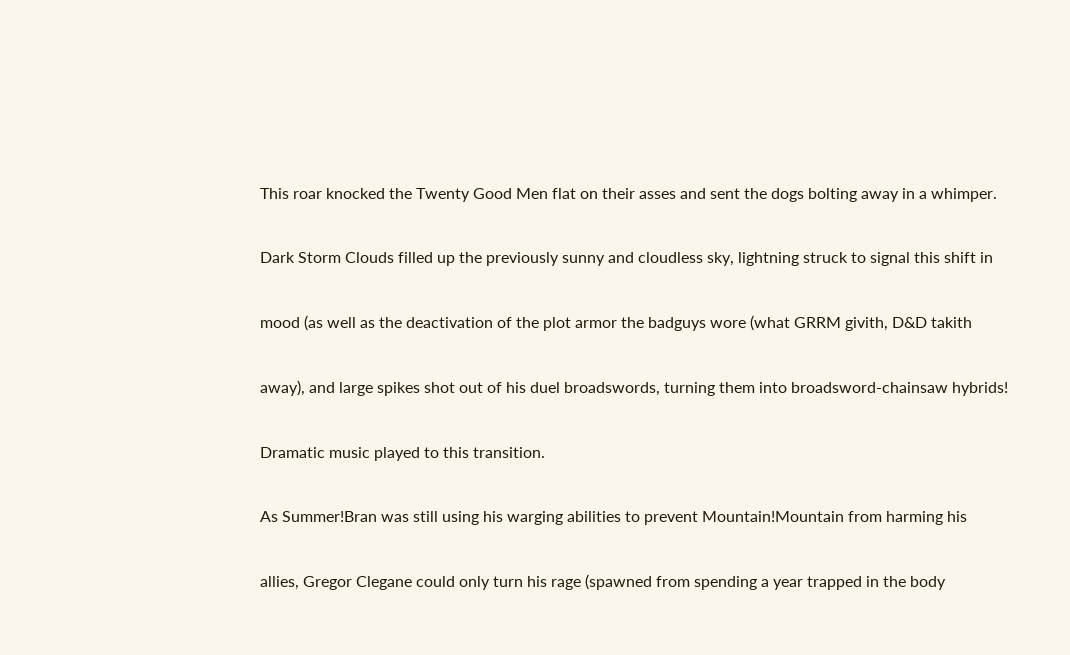This roar knocked the Twenty Good Men flat on their asses and sent the dogs bolting away in a whimper.

Dark Storm Clouds filled up the previously sunny and cloudless sky, lightning struck to signal this shift in

mood (as well as the deactivation of the plot armor the badguys wore (what GRRM givith, D&D takith

away), and large spikes shot out of his duel broadswords, turning them into broadsword-chainsaw hybrids!

Dramatic music played to this transition.

As Summer!Bran was still using his warging abilities to prevent Mountain!Mountain from harming his

allies, Gregor Clegane could only turn his rage (spawned from spending a year trapped in the body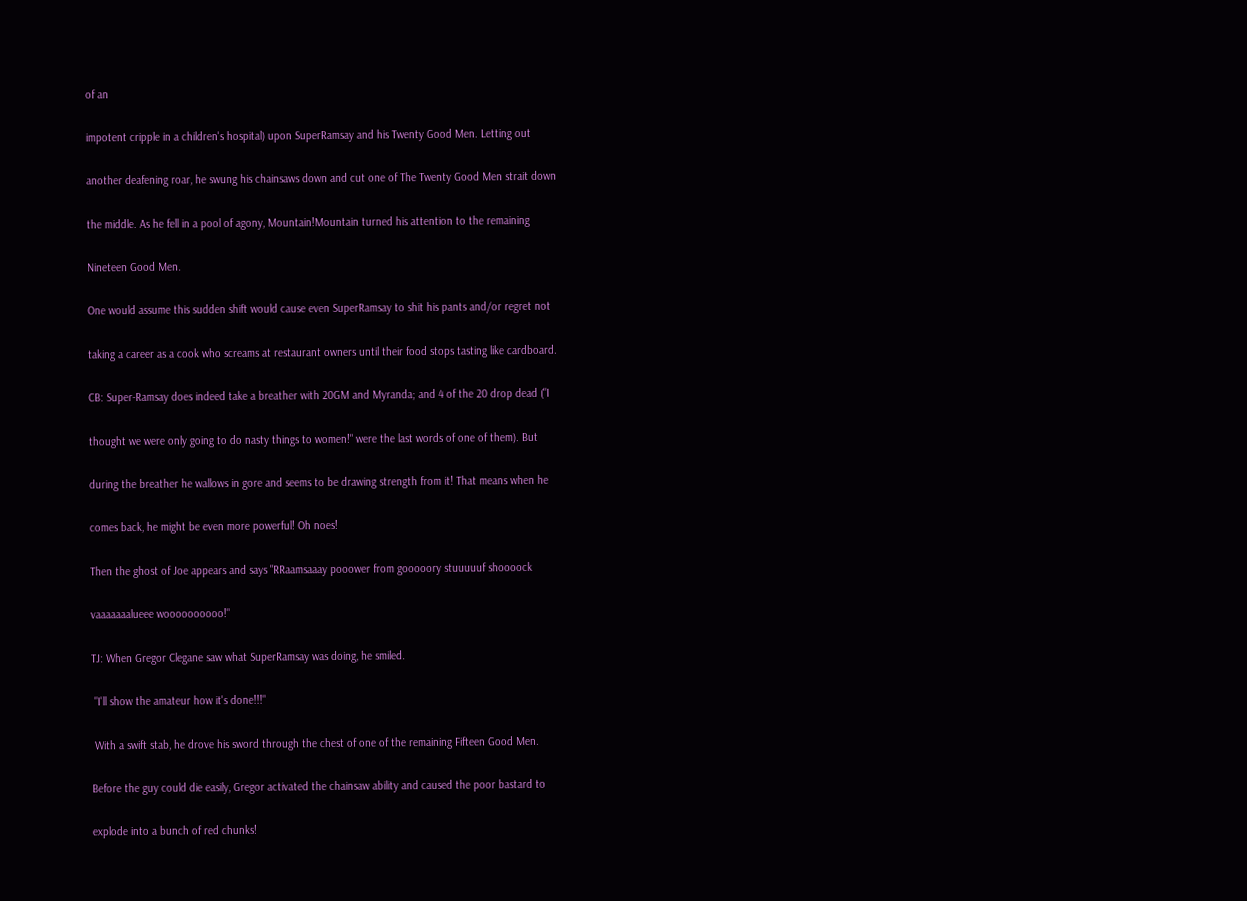of an

impotent cripple in a children's hospital) upon SuperRamsay and his Twenty Good Men. Letting out

another deafening roar, he swung his chainsaws down and cut one of The Twenty Good Men strait down

the middle. As he fell in a pool of agony, Mountain!Mountain turned his attention to the remaining

Nineteen Good Men.

One would assume this sudden shift would cause even SuperRamsay to shit his pants and/or regret not

taking a career as a cook who screams at restaurant owners until their food stops tasting like cardboard.

CB: Super-Ramsay does indeed take a breather with 20GM and Myranda; and 4 of the 20 drop dead ("I

thought we were only going to do nasty things to women!" were the last words of one of them). But

during the breather he wallows in gore and seems to be drawing strength from it! That means when he

comes back, he might be even more powerful! Oh noes!

Then the ghost of Joe appears and says "RRaamsaaay pooower from gooooory stuuuuuf shoooock

vaaaaaaalueee woooooooooo!"

TJ: When Gregor Clegane saw what SuperRamsay was doing, he smiled.

 "I'll show the amateur how it's done!!!"

 With a swift stab, he drove his sword through the chest of one of the remaining Fifteen Good Men.

Before the guy could die easily, Gregor activated the chainsaw ability and caused the poor bastard to

explode into a bunch of red chunks!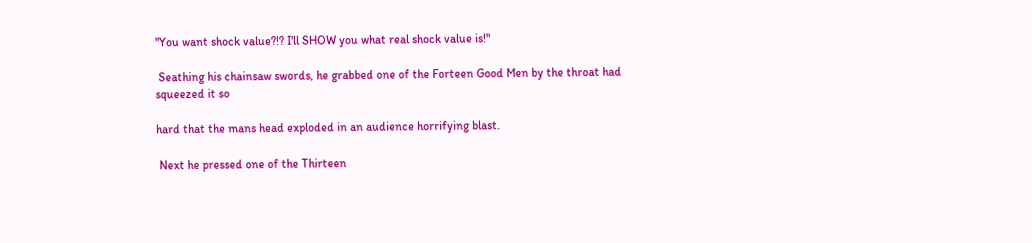"You want shock value?!? I'll SHOW you what real shock value is!"

 Seathing his chainsaw swords, he grabbed one of the Forteen Good Men by the throat had squeezed it so

hard that the mans head exploded in an audience horrifying blast.

 Next he pressed one of the Thirteen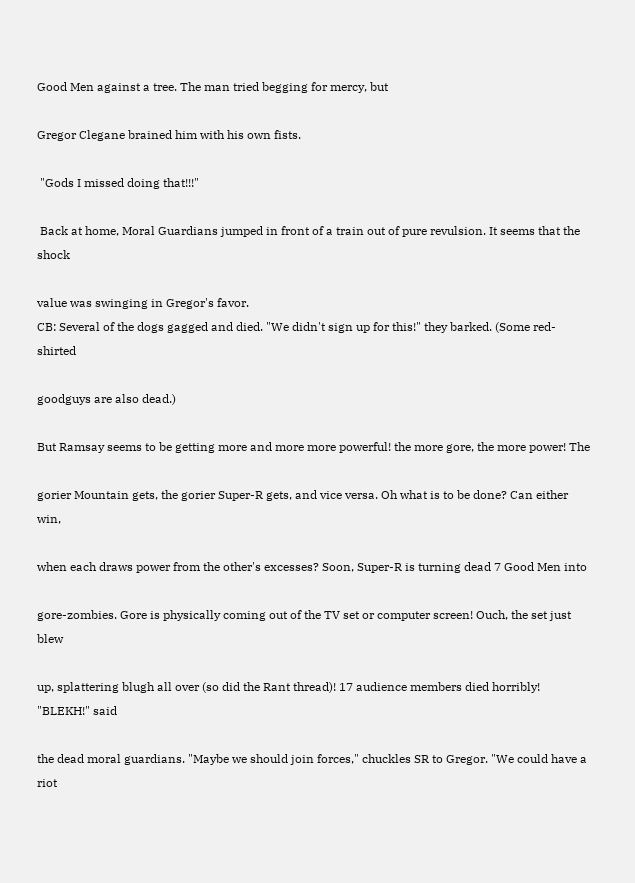Good Men against a tree. The man tried begging for mercy, but

Gregor Clegane brained him with his own fists.

 "Gods I missed doing that!!!"

 Back at home, Moral Guardians jumped in front of a train out of pure revulsion. It seems that the shock

value was swinging in Gregor's favor.
CB: Several of the dogs gagged and died. "We didn't sign up for this!" they barked. (Some red-shirted

goodguys are also dead.)

But Ramsay seems to be getting more and more more powerful! the more gore, the more power! The

gorier Mountain gets, the gorier Super-R gets, and vice versa. Oh what is to be done? Can either win,

when each draws power from the other's excesses? Soon, Super-R is turning dead 7 Good Men into

gore-zombies. Gore is physically coming out of the TV set or computer screen! Ouch, the set just blew

up, splattering blugh all over (so did the Rant thread)! 17 audience members died horribly! "BLEKH!" said

the dead moral guardians. "Maybe we should join forces," chuckles SR to Gregor. "We could have a riot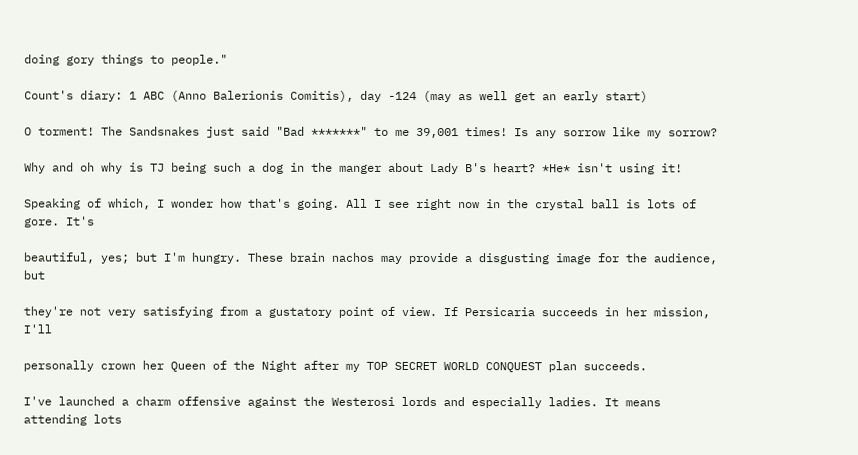doing gory things to people."

Count's diary: 1 ABC (Anno Balerionis Comitis), day -124 (may as well get an early start)

O torment! The Sandsnakes just said "Bad *******" to me 39,001 times! Is any sorrow like my sorrow?

Why and oh why is TJ being such a dog in the manger about Lady B's heart? *He* isn't using it!

Speaking of which, I wonder how that's going. All I see right now in the crystal ball is lots of gore. It's

beautiful, yes; but I'm hungry. These brain nachos may provide a disgusting image for the audience, but

they're not very satisfying from a gustatory point of view. If Persicaria succeeds in her mission, I'll

personally crown her Queen of the Night after my TOP SECRET WORLD CONQUEST plan succeeds.

I've launched a charm offensive against the Westerosi lords and especially ladies. It means attending lots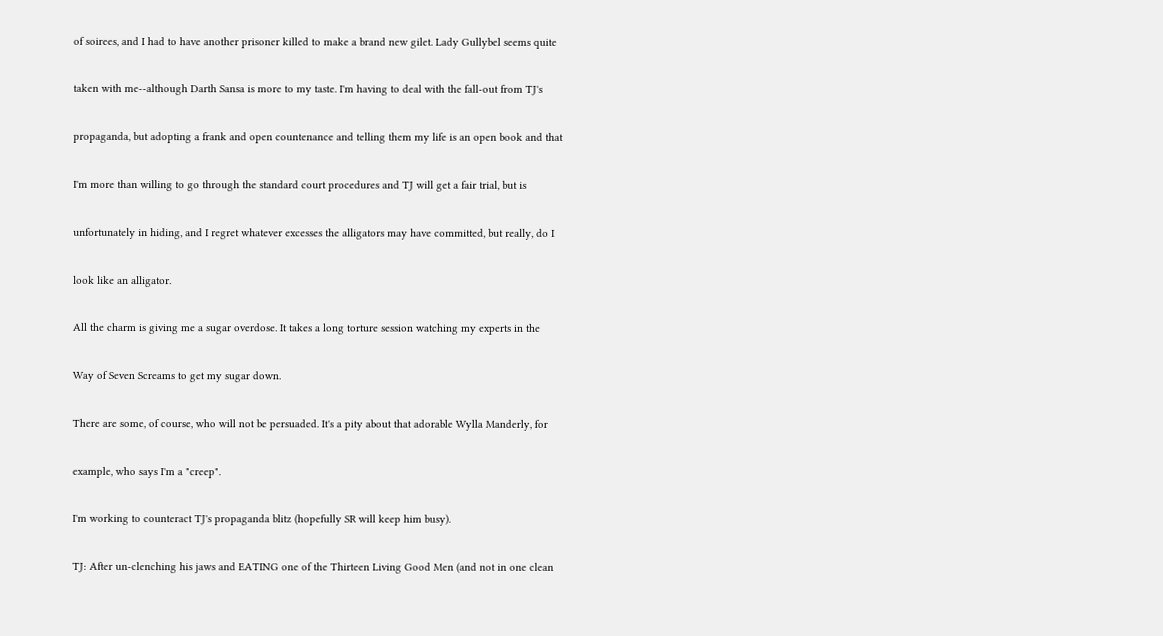of soirees, and I had to have another prisoner killed to make a brand new gilet. Lady Gullybel seems quite

taken with me--although Darth Sansa is more to my taste. I'm having to deal with the fall-out from TJ's

propaganda, but adopting a frank and open countenance and telling them my life is an open book and that

I'm more than willing to go through the standard court procedures and TJ will get a fair trial, but is

unfortunately in hiding, and I regret whatever excesses the alligators may have committed, but really, do I

look like an alligator.

All the charm is giving me a sugar overdose. It takes a long torture session watching my experts in the

Way of Seven Screams to get my sugar down.

There are some, of course, who will not be persuaded. It's a pity about that adorable Wylla Manderly, for

example, who says I'm a "creep".

I'm working to counteract TJ's propaganda blitz (hopefully SR will keep him busy).

TJ: After un-clenching his jaws and EATING one of the Thirteen Living Good Men (and not in one clean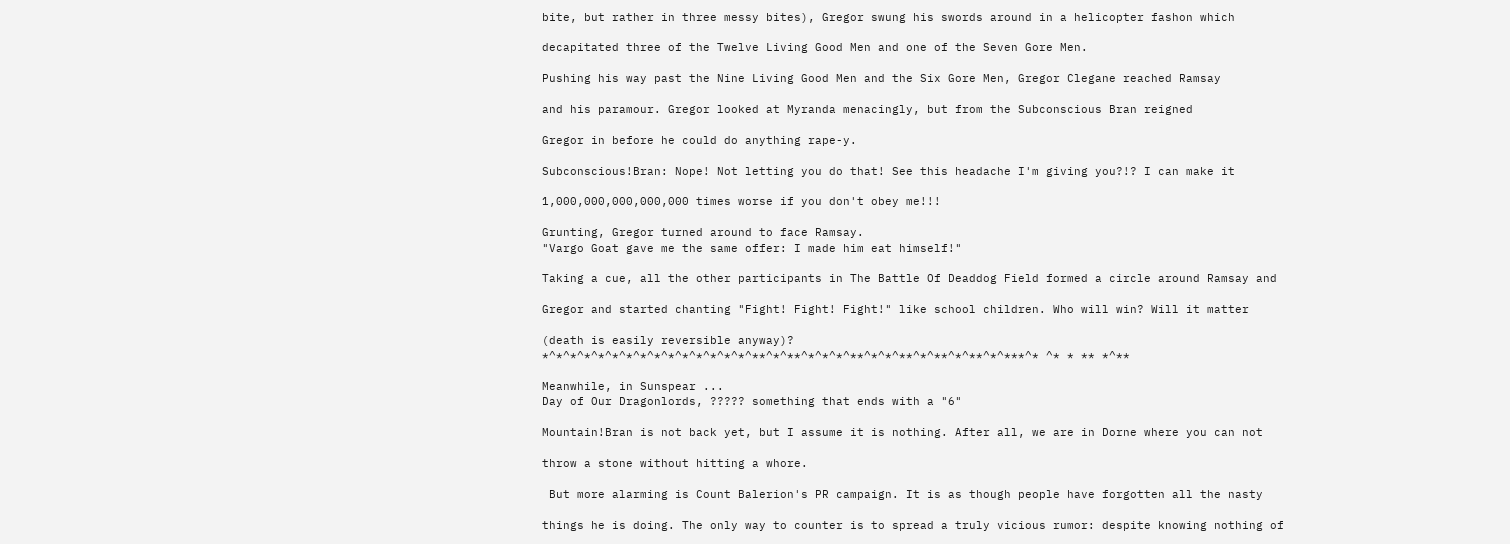bite, but rather in three messy bites), Gregor swung his swords around in a helicopter fashon which

decapitated three of the Twelve Living Good Men and one of the Seven Gore Men.

Pushing his way past the Nine Living Good Men and the Six Gore Men, Gregor Clegane reached Ramsay

and his paramour. Gregor looked at Myranda menacingly, but from the Subconscious Bran reigned

Gregor in before he could do anything rape-y.

Subconscious!Bran: Nope! Not letting you do that! See this headache I'm giving you?!? I can make it

1,000,000,000,000,000 times worse if you don't obey me!!!

Grunting, Gregor turned around to face Ramsay.
"Vargo Goat gave me the same offer: I made him eat himself!"

Taking a cue, all the other participants in The Battle Of Deaddog Field formed a circle around Ramsay and

Gregor and started chanting "Fight! Fight! Fight!" like school children. Who will win? Will it matter

(death is easily reversible anyway)?
*^*^*^*^*^*^*^*^*^*^*^*^*^*^*^**^*^**^*^*^*^**^*^*^**^*^**^*^**^*^***^* ^* * ** *^**

Meanwhile, in Sunspear ...
Day of Our Dragonlords, ????? something that ends with a "6"

Mountain!Bran is not back yet, but I assume it is nothing. After all, we are in Dorne where you can not

throw a stone without hitting a whore.

 But more alarming is Count Balerion's PR campaign. It is as though people have forgotten all the nasty

things he is doing. The only way to counter is to spread a truly vicious rumor: despite knowing nothing of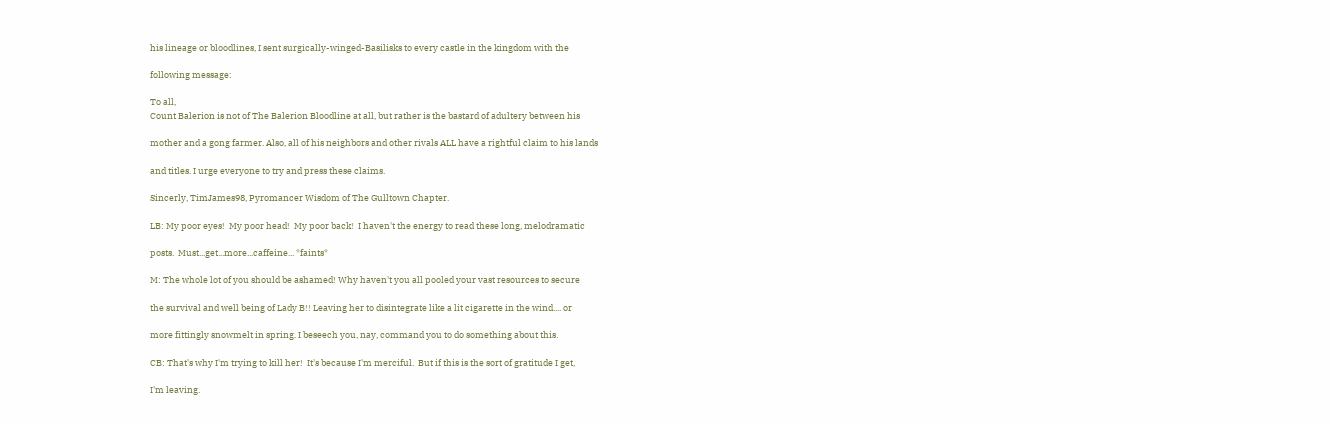his lineage or bloodlines, I sent surgically-winged-Basilisks to every castle in the kingdom with the

following message:

To all,
Count Balerion is not of The Balerion Bloodline at all, but rather is the bastard of adultery between his

mother and a gong farmer. Also, all of his neighbors and other rivals ALL have a rightful claim to his lands

and titles. I urge everyone to try and press these claims.

Sincerly, TimJames98, Pyromancer Wisdom of The Gulltown Chapter.

LB: My poor eyes!  My poor head!  My poor back!  I haven't the energy to read these long, melodramatic

posts.  Must...get...more...caffeine... *faints*

M: The whole lot of you should be ashamed! Why haven't you all pooled your vast resources to secure

the survival and well being of Lady B!! Leaving her to disintegrate like a lit cigarette in the wind.... or

more fittingly snowmelt in spring. I beseech you, nay, command you to do something about this.

CB: That's why I'm trying to kill her!  It's because I'm merciful.  But if this is the sort of gratitude I get,

I'm leaving.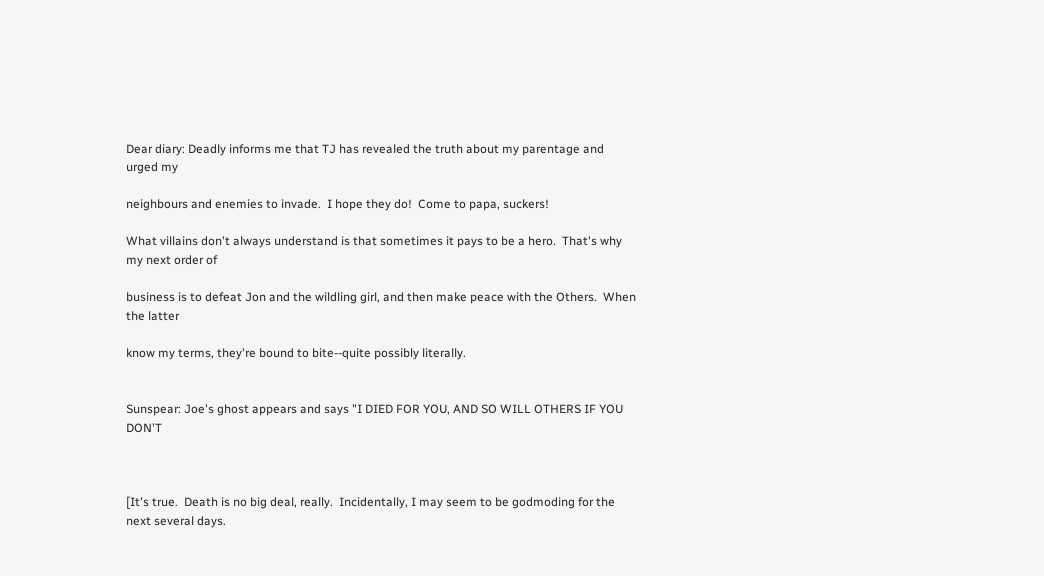Dear diary: Deadly informs me that TJ has revealed the truth about my parentage and urged my

neighbours and enemies to invade.  I hope they do!  Come to papa, suckers!

What villains don't always understand is that sometimes it pays to be a hero.  That's why my next order of

business is to defeat Jon and the wildling girl, and then make peace with the Others.  When the latter

know my terms, they're bound to bite--quite possibly literally.


Sunspear: Joe's ghost appears and says "I DIED FOR YOU, AND SO WILL OTHERS IF YOU DON'T



[It's true.  Death is no big deal, really.  Incidentally, I may seem to be godmoding for the next several days.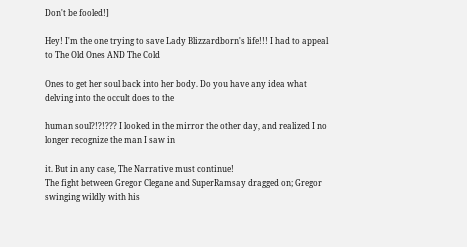Don't be fooled!]

Hey! I'm the one trying to save Lady Blizzardborn's life!!! I had to appeal to The Old Ones AND The Cold

Ones to get her soul back into her body. Do you have any idea what delving into the occult does to the

human soul?!?!??? I looked in the mirror the other day, and realized I no longer recognize the man I saw in

it. But in any case, The Narrative must continue!
The fight between Gregor Clegane and SuperRamsay dragged on; Gregor swinging wildly with his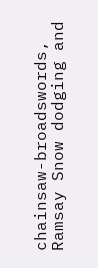chainsaw-broadswords, Ramsay Snow dodging and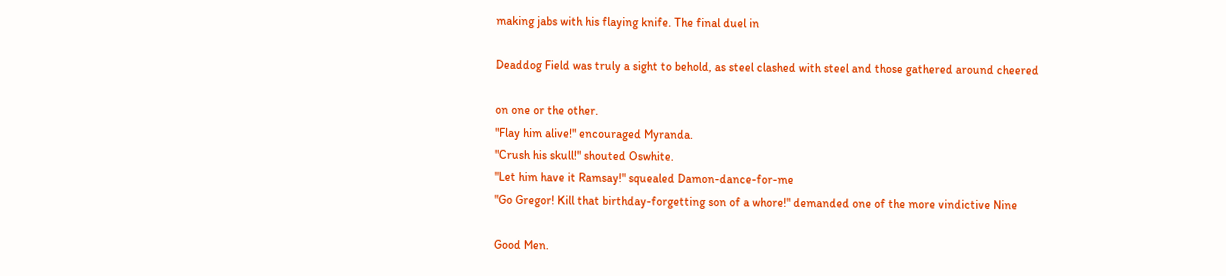making jabs with his flaying knife. The final duel in

Deaddog Field was truly a sight to behold, as steel clashed with steel and those gathered around cheered

on one or the other.
"Flay him alive!" encouraged Myranda.
"Crush his skull!" shouted Oswhite.
"Let him have it Ramsay!" squealed Damon-dance-for-me
"Go Gregor! Kill that birthday-forgetting son of a whore!" demanded one of the more vindictive Nine

Good Men.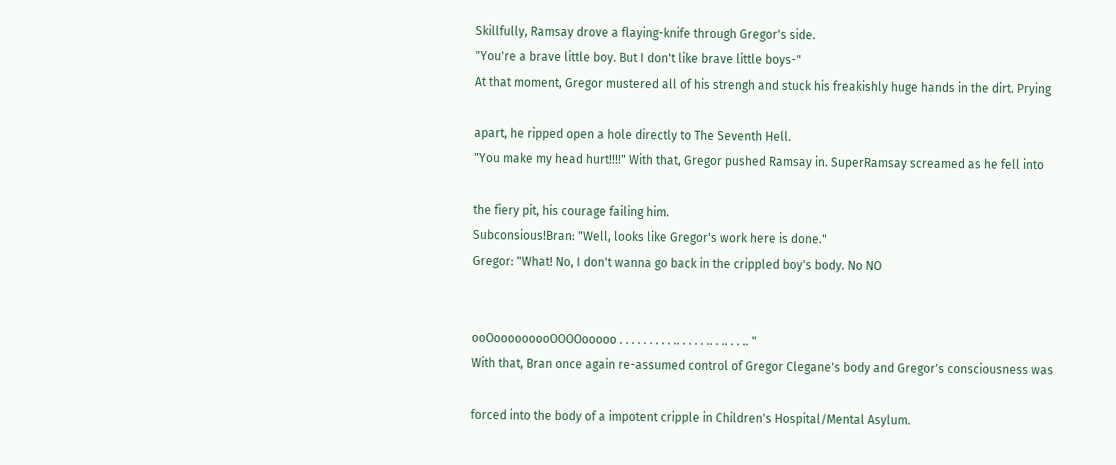Skillfully, Ramsay drove a flaying-knife through Gregor's side.
"You're a brave little boy. But I don't like brave little boys-"
At that moment, Gregor mustered all of his strengh and stuck his freakishly huge hands in the dirt. Prying

apart, he ripped open a hole directly to The Seventh Hell.
"You make my head hurt!!!!" With that, Gregor pushed Ramsay in. SuperRamsay screamed as he fell into

the fiery pit, his courage failing him.
Subconsious!Bran: "Well, looks like Gregor's work here is done."
Gregor: "What! No, I don't wanna go back in the crippled boy's body. No NO


ooOooooooooOOOOooooo . . . . . . . . . .. . . . . .. . .. . . .. "
With that, Bran once again re-assumed control of Gregor Clegane's body and Gregor's consciousness was

forced into the body of a impotent cripple in Children's Hospital/Mental Asylum.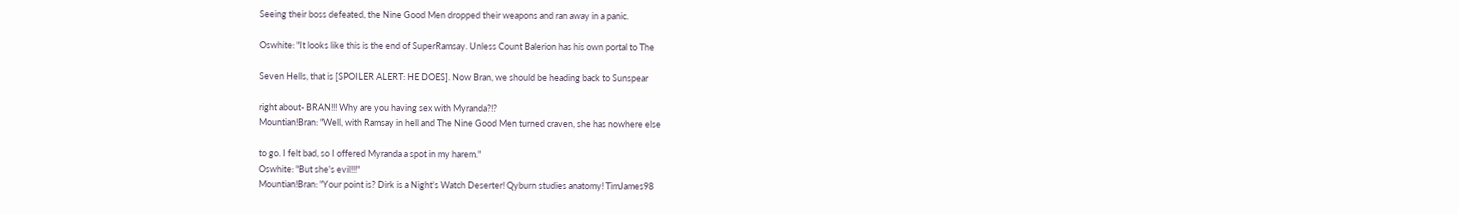Seeing their boss defeated, the Nine Good Men dropped their weapons and ran away in a panic.

Oswhite: "It looks like this is the end of SuperRamsay. Unless Count Balerion has his own portal to The

Seven Hells, that is [SPOILER ALERT: HE DOES]. Now Bran, we should be heading back to Sunspear

right about- BRAN!!! Why are you having sex with Myranda?!?
Mountian!Bran: "Well, with Ramsay in hell and The Nine Good Men turned craven, she has nowhere else

to go. I felt bad, so I offered Myranda a spot in my harem."
Oswhite: "But she's evil!!!"
Mountian!Bran: "Your point is? Dirk is a Night's Watch Deserter! Qyburn studies anatomy! TimJames98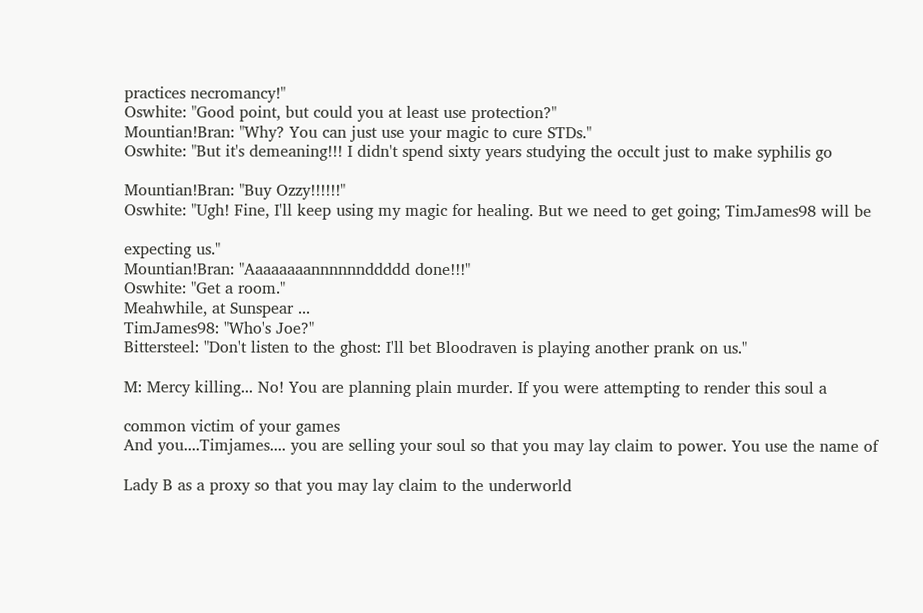practices necromancy!"
Oswhite: "Good point, but could you at least use protection?"
Mountian!Bran: "Why? You can just use your magic to cure STDs."
Oswhite: "But it's demeaning!!! I didn't spend sixty years studying the occult just to make syphilis go

Mountian!Bran: "Buy Ozzy!!!!!!"
Oswhite: "Ugh! Fine, I'll keep using my magic for healing. But we need to get going; TimJames98 will be

expecting us."
Mountian!Bran: "Aaaaaaaannnnnnddddd done!!!"
Oswhite: "Get a room."
Meahwhile, at Sunspear ...
TimJames98: "Who's Joe?"
Bittersteel: "Don't listen to the ghost: I'll bet Bloodraven is playing another prank on us."

M: Mercy killing... No! You are planning plain murder. If you were attempting to render this soul a

common victim of your games
And you....Timjames.... you are selling your soul so that you may lay claim to power. You use the name of

Lady B as a proxy so that you may lay claim to the underworld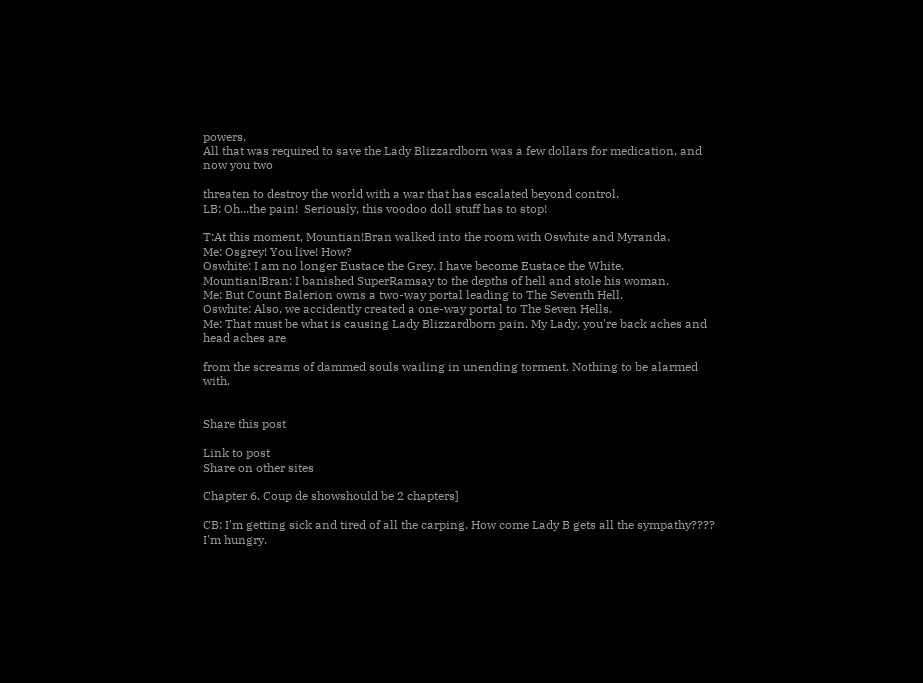powers.
All that was required to save the Lady Blizzardborn was a few dollars for medication, and now you two

threaten to destroy the world with a war that has escalated beyond control.
LB: Oh...the pain!  Seriously, this voodoo doll stuff has to stop!

T:At this moment, Mountian!Bran walked into the room with Oswhite and Myranda.
Me: Osgrey! You live! How?
Oswhite: I am no longer Eustace the Grey. I have become Eustace the White.
Mountian!Bran: I banished SuperRamsay to the depths of hell and stole his woman.
Me: But Count Balerion owns a two-way portal leading to The Seventh Hell.
Oswhite: Also, we accidently created a one-way portal to The Seven Hells.
Me: That must be what is causing Lady Blizzardborn pain. My Lady, you're back aches and head aches are

from the screams of dammed souls wailing in unending torment. Nothing to be alarmed with.


Share this post

Link to post
Share on other sites

Chapter 6. Coup de showshould be 2 chapters]

CB: I'm getting sick and tired of all the carping. How come Lady B gets all the sympathy????  I'm hungry.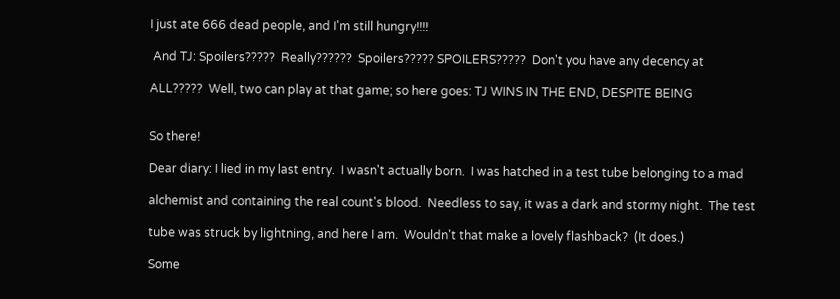I just ate 666 dead people, and I'm still hungry!!!!

 And TJ: Spoilers?????  Really??????  Spoilers????? SPOILERS?????  Don't you have any decency at

ALL?????  Well, two can play at that game; so here goes: TJ WINS IN THE END, DESPITE BEING


So there!

Dear diary: I lied in my last entry.  I wasn't actually born.  I was hatched in a test tube belonging to a mad

alchemist and containing the real count's blood.  Needless to say, it was a dark and stormy night.  The test

tube was struck by lightning, and here I am.  Wouldn't that make a lovely flashback?  (It does.)

Some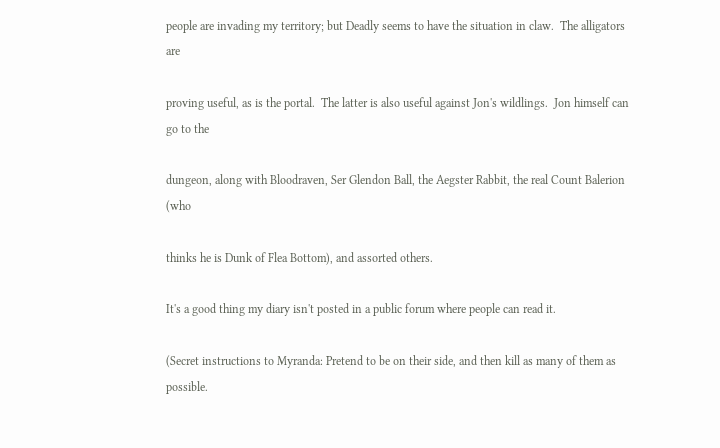people are invading my territory; but Deadly seems to have the situation in claw.  The alligators are

proving useful, as is the portal.  The latter is also useful against Jon's wildlings.  Jon himself can go to the

dungeon, along with Bloodraven, Ser Glendon Ball, the Aegster Rabbit, the real Count Balerion (who

thinks he is Dunk of Flea Bottom), and assorted others.

It's a good thing my diary isn't posted in a public forum where people can read it.

(Secret instructions to Myranda: Pretend to be on their side, and then kill as many of them as possible.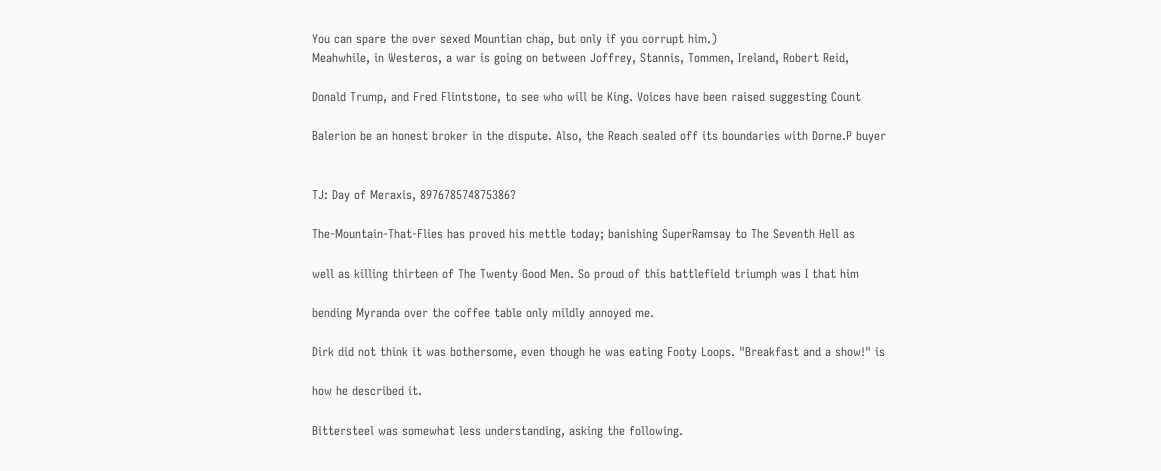You can spare the over sexed Mountian chap, but only if you corrupt him.)
Meahwhile, in Westeros, a war is going on between Joffrey, Stannis, Tommen, Ireland, Robert Reid,

Donald Trump, and Fred Flintstone, to see who will be King. Voices have been raised suggesting Count

Balerion be an honest broker in the dispute. Also, the Reach sealed off its boundaries with Dorne.P buyer


TJ: Day of Meraxis, 897678574875386?

The-Mountain-That-Flies has proved his mettle today; banishing SuperRamsay to The Seventh Hell as

well as killing thirteen of The Twenty Good Men. So proud of this battlefield triumph was I that him

bending Myranda over the coffee table only mildly annoyed me.

Dirk did not think it was bothersome, even though he was eating Footy Loops. "Breakfast and a show!" is

how he described it.

Bittersteel was somewhat less understanding, asking the following.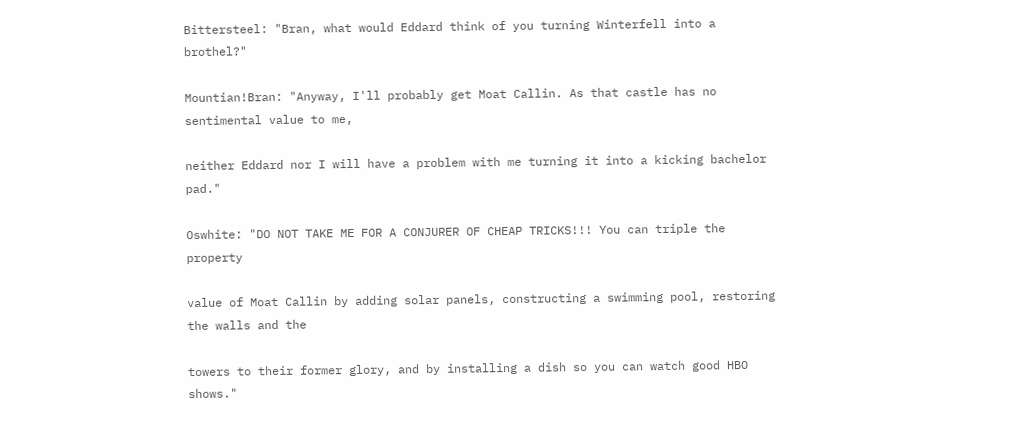Bittersteel: "Bran, what would Eddard think of you turning Winterfell into a brothel?"

Mountian!Bran: "Anyway, I'll probably get Moat Callin. As that castle has no sentimental value to me,

neither Eddard nor I will have a problem with me turning it into a kicking bachelor pad."

Oswhite: "DO NOT TAKE ME FOR A CONJURER OF CHEAP TRICKS!!! You can triple the property

value of Moat Callin by adding solar panels, constructing a swimming pool, restoring the walls and the

towers to their former glory, and by installing a dish so you can watch good HBO shows."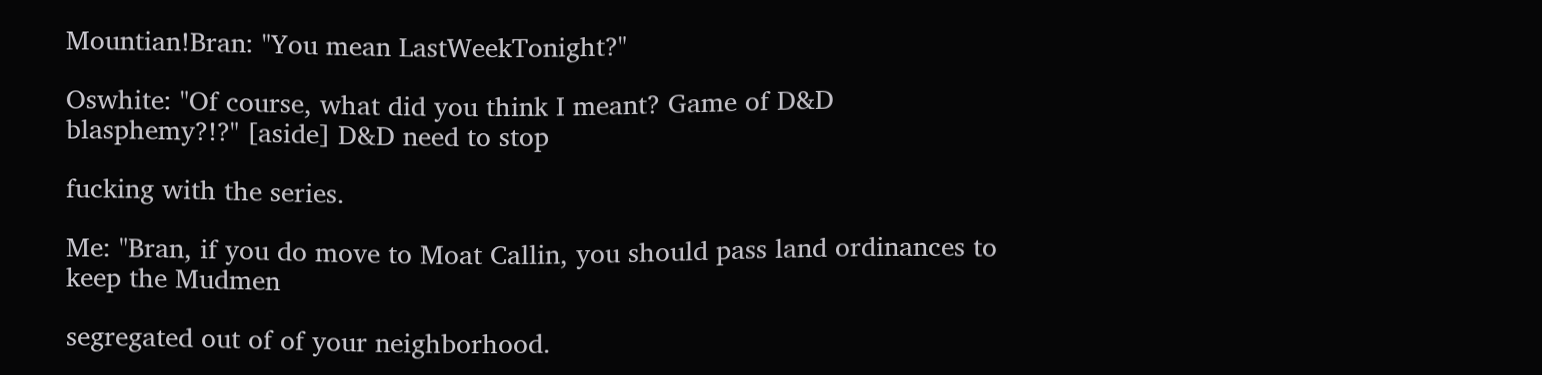Mountian!Bran: "You mean LastWeekTonight?"

Oswhite: "Of course, what did you think I meant? Game of D&D blasphemy?!?" [aside] D&D need to stop

fucking with the series.

Me: "Bran, if you do move to Moat Callin, you should pass land ordinances to keep the Mudmen

segregated out of of your neighborhood.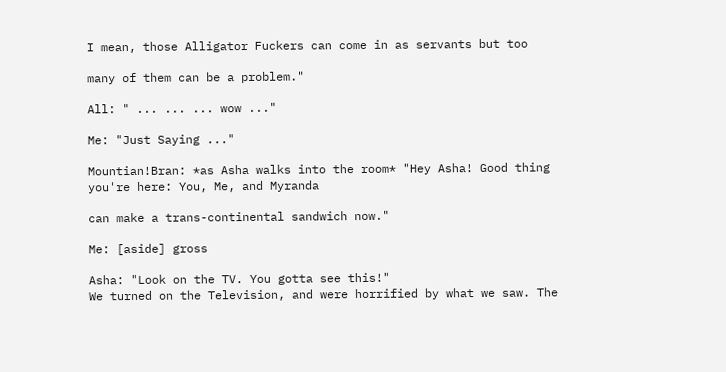I mean, those Alligator Fuckers can come in as servants but too

many of them can be a problem."

All: " ... ... ... wow ..."

Me: "Just Saying ..."

Mountian!Bran: *as Asha walks into the room* "Hey Asha! Good thing you're here: You, Me, and Myranda

can make a trans-continental sandwich now."

Me: [aside] gross

Asha: "Look on the TV. You gotta see this!"
We turned on the Television, and were horrified by what we saw. The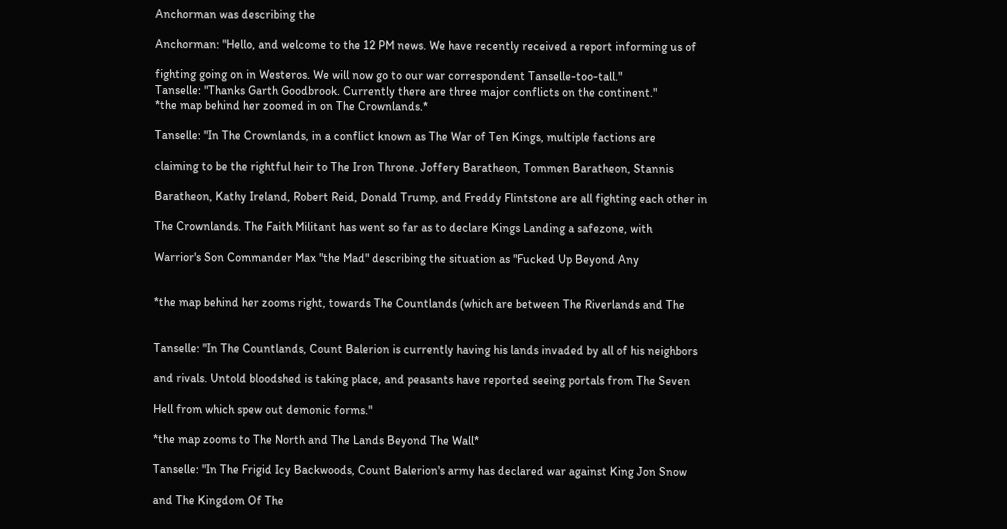Anchorman was describing the

Anchorman: "Hello, and welcome to the 12 PM news. We have recently received a report informing us of

fighting going on in Westeros. We will now go to our war correspondent Tanselle-too-tall."
Tanselle: "Thanks Garth Goodbrook. Currently there are three major conflicts on the continent."
*the map behind her zoomed in on The Crownlands.*

Tanselle: "In The Crownlands, in a conflict known as The War of Ten Kings, multiple factions are

claiming to be the rightful heir to The Iron Throne. Joffery Baratheon, Tommen Baratheon, Stannis

Baratheon, Kathy Ireland, Robert Reid, Donald Trump, and Freddy Flintstone are all fighting each other in

The Crownlands. The Faith Militant has went so far as to declare Kings Landing a safezone, with

Warrior's Son Commander Max "the Mad" describing the situation as "Fucked Up Beyond Any


*the map behind her zooms right, towards The Countlands (which are between The Riverlands and The


Tanselle: "In The Countlands, Count Balerion is currently having his lands invaded by all of his neighbors

and rivals. Untold bloodshed is taking place, and peasants have reported seeing portals from The Seven

Hell from which spew out demonic forms."

*the map zooms to The North and The Lands Beyond The Wall*

Tanselle: "In The Frigid Icy Backwoods, Count Balerion's army has declared war against King Jon Snow

and The Kingdom Of The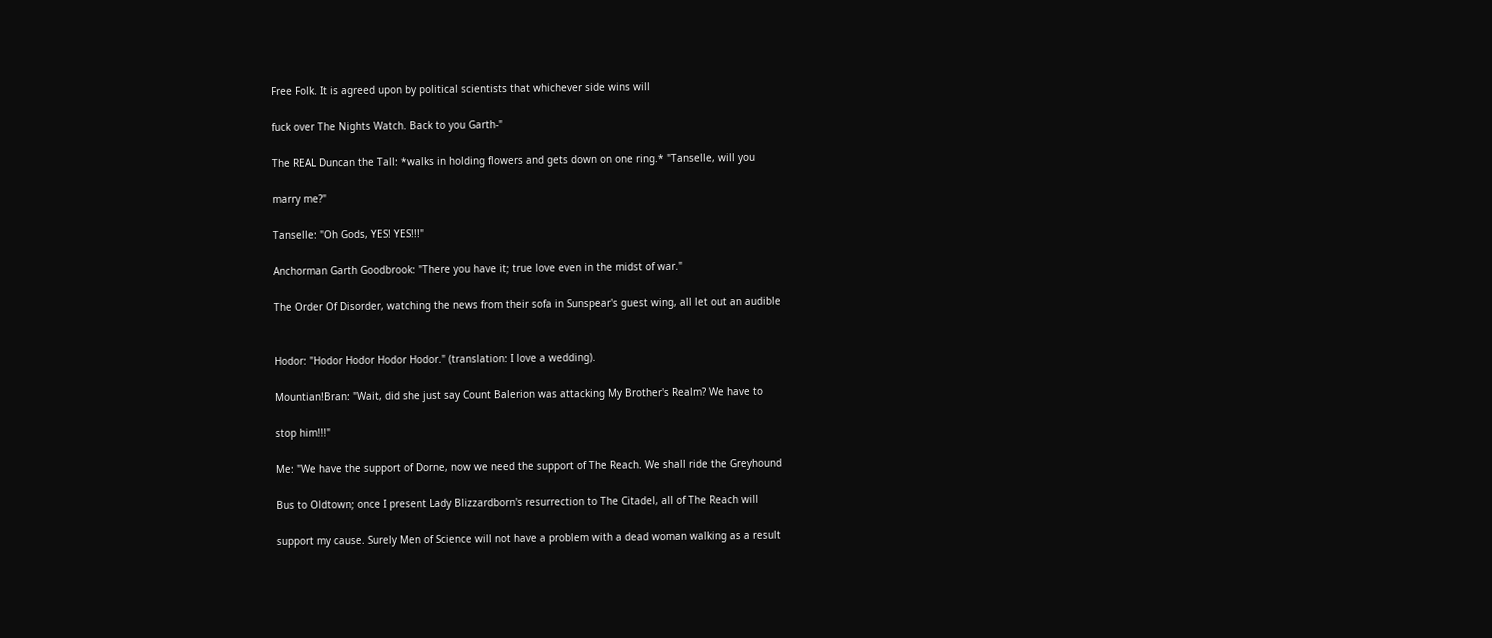Free Folk. It is agreed upon by political scientists that whichever side wins will

fuck over The Nights Watch. Back to you Garth-"

The REAL Duncan the Tall: *walks in holding flowers and gets down on one ring.* "Tanselle, will you

marry me?"

Tanselle: "Oh Gods, YES! YES!!!"

Anchorman Garth Goodbrook: "There you have it; true love even in the midst of war."

The Order Of Disorder, watching the news from their sofa in Sunspear's guest wing, all let out an audible


Hodor: "Hodor Hodor Hodor Hodor." (translation: I love a wedding).

Mountian!Bran: "Wait, did she just say Count Balerion was attacking My Brother's Realm? We have to

stop him!!!"

Me: "We have the support of Dorne, now we need the support of The Reach. We shall ride the Greyhound

Bus to Oldtown; once I present Lady Blizzardborn's resurrection to The Citadel, all of The Reach will

support my cause. Surely Men of Science will not have a problem with a dead woman walking as a result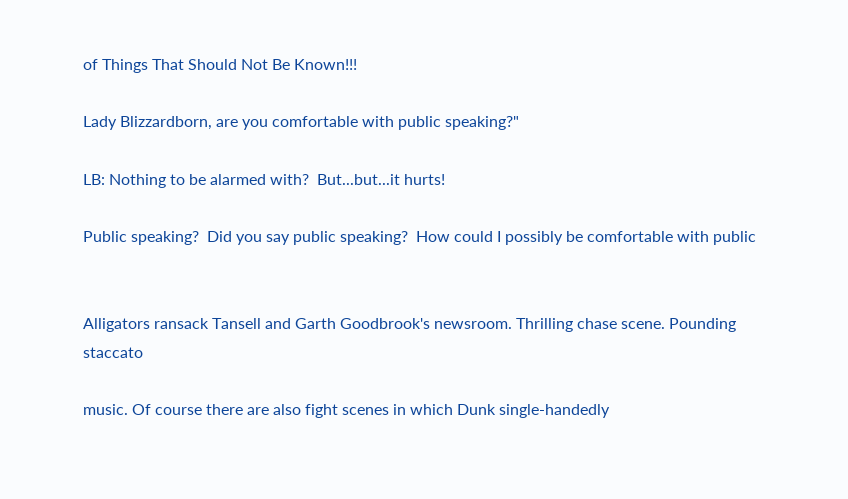of Things That Should Not Be Known!!!

Lady Blizzardborn, are you comfortable with public speaking?"

LB: Nothing to be alarmed with?  But...but...it hurts!

Public speaking?  Did you say public speaking?  How could I possibly be comfortable with public


Alligators ransack Tansell and Garth Goodbrook's newsroom. Thrilling chase scene. Pounding staccato

music. Of course there are also fight scenes in which Dunk single-handedly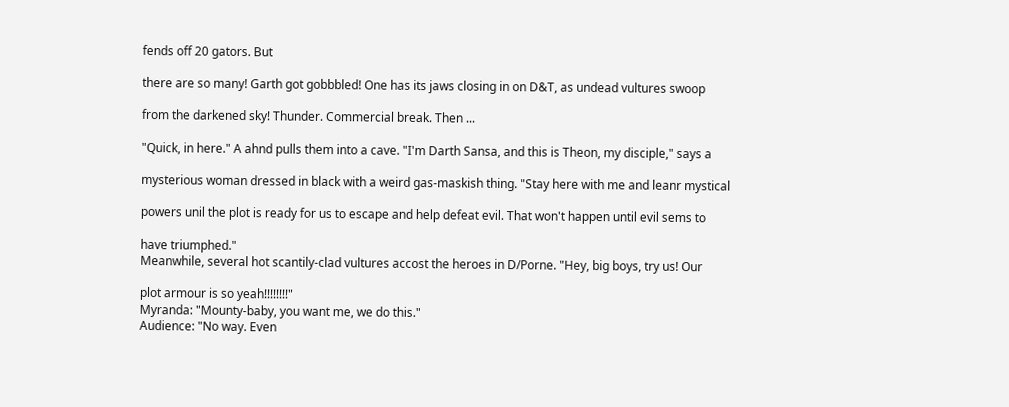fends off 20 gators. But

there are so many! Garth got gobbbled! One has its jaws closing in on D&T, as undead vultures swoop

from the darkened sky! Thunder. Commercial break. Then ...

"Quick, in here." A ahnd pulls them into a cave. "I'm Darth Sansa, and this is Theon, my disciple," says a

mysterious woman dressed in black with a weird gas-maskish thing. "Stay here with me and leanr mystical

powers unil the plot is ready for us to escape and help defeat evil. That won't happen until evil sems to

have triumphed."
Meanwhile, several hot scantily-clad vultures accost the heroes in D/Porne. "Hey, big boys, try us! Our

plot armour is so yeah!!!!!!!!"
Myranda: "Mounty-baby, you want me, we do this."
Audience: "No way. Even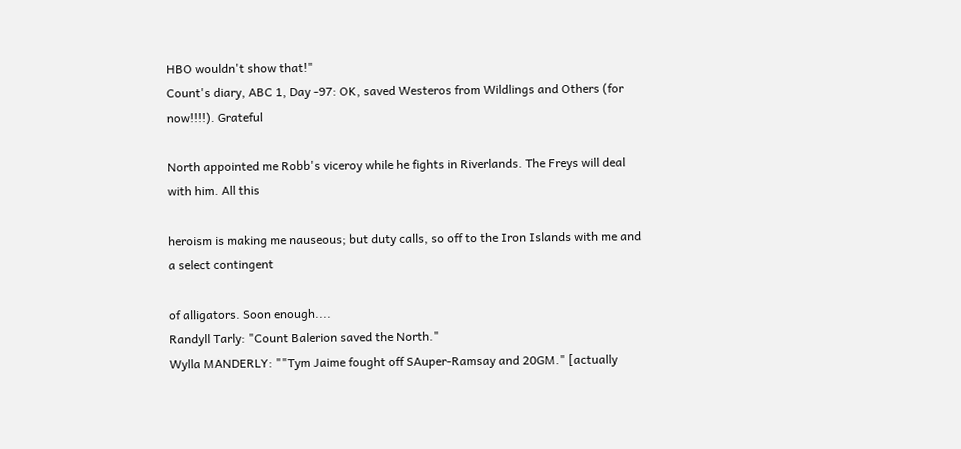HBO wouldn't show that!"
Count's diary, ABC 1, Day -97: OK, saved Westeros from Wildlings and Others (for now!!!!). Grateful

North appointed me Robb's viceroy while he fights in Riverlands. The Freys will deal with him. All this

heroism is making me nauseous; but duty calls, so off to the Iron Islands with me and a select contingent

of alligators. Soon enough....
Randyll Tarly: "Count Balerion saved the North."
Wylla MANDERLY: ""Tym Jaime fought off SAuper-Ramsay and 20GM." [actually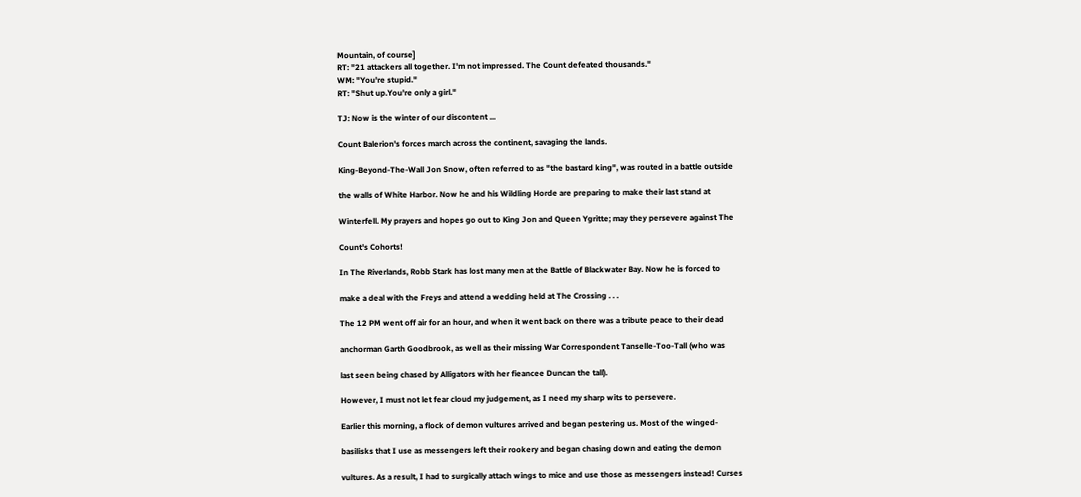Mountain, of course]
RT: "21 attackers all together. I'm not impressed. The Count defeated thousands."
WM: "You're stupid."
RT: "Shut up.You're only a girl."

TJ: Now is the winter of our discontent ...

Count Balerion's forces march across the continent, savaging the lands.

King-Beyond-The-Wall Jon Snow, often referred to as "the bastard king", was routed in a battle outside

the walls of White Harbor. Now he and his Wildling Horde are preparing to make their last stand at

Winterfell. My prayers and hopes go out to King Jon and Queen Ygritte; may they persevere against The

Count's Cohorts!

In The Riverlands, Robb Stark has lost many men at the Battle of Blackwater Bay. Now he is forced to

make a deal with the Freys and attend a wedding held at The Crossing . . .

The 12 PM went off air for an hour, and when it went back on there was a tribute peace to their dead

anchorman Garth Goodbrook, as well as their missing War Correspondent Tanselle-Too-Tall (who was

last seen being chased by Alligators with her fieancee Duncan the tall).

However, I must not let fear cloud my judgement, as I need my sharp wits to persevere.

Earlier this morning, a flock of demon vultures arrived and began pestering us. Most of the winged-

basilisks that I use as messengers left their rookery and began chasing down and eating the demon

vultures. As a result, I had to surgically attach wings to mice and use those as messengers instead! Curses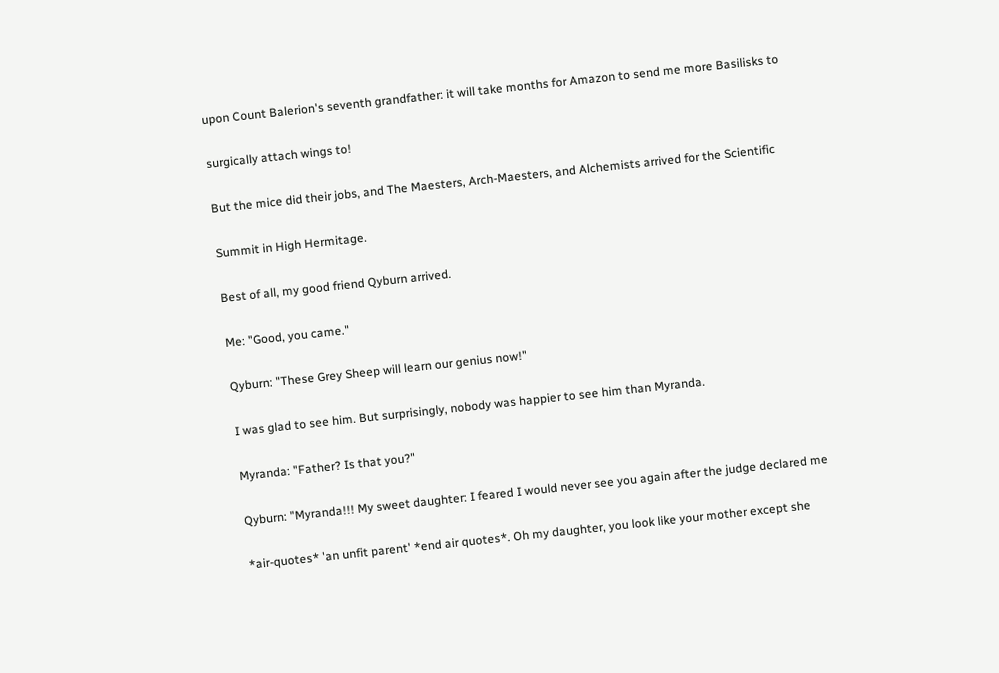upon Count Balerion's seventh grandfather: it will take months for Amazon to send me more Basilisks to

surgically attach wings to!

But the mice did their jobs, and The Maesters, Arch-Maesters, and Alchemists arrived for the Scientific

Summit in High Hermitage.

Best of all, my good friend Qyburn arrived.

Me: "Good, you came."

Qyburn: "These Grey Sheep will learn our genius now!"

I was glad to see him. But surprisingly, nobody was happier to see him than Myranda.

Myranda: "Father? Is that you?"

Qyburn: "Myranda!!! My sweet daughter: I feared I would never see you again after the judge declared me

*air-quotes* 'an unfit parent' *end air quotes*. Oh my daughter, you look like your mother except she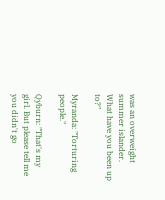was an overweight summer islander. What have you been up to?"

Myranda: "Torturing people."

Qyburn: "That's my girl. But please tell me you didn't go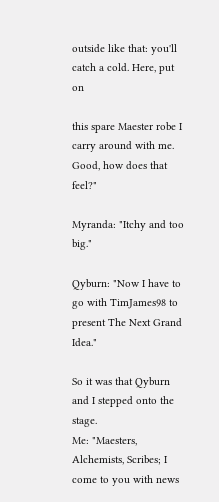outside like that: you'll catch a cold. Here, put on

this spare Maester robe I carry around with me. Good, how does that feel?"

Myranda: "Itchy and too big."

Qyburn: "Now I have to go with TimJames98 to present The Next Grand Idea."

So it was that Qyburn and I stepped onto the stage.
Me: "Maesters, Alchemists, Scribes; I come to you with news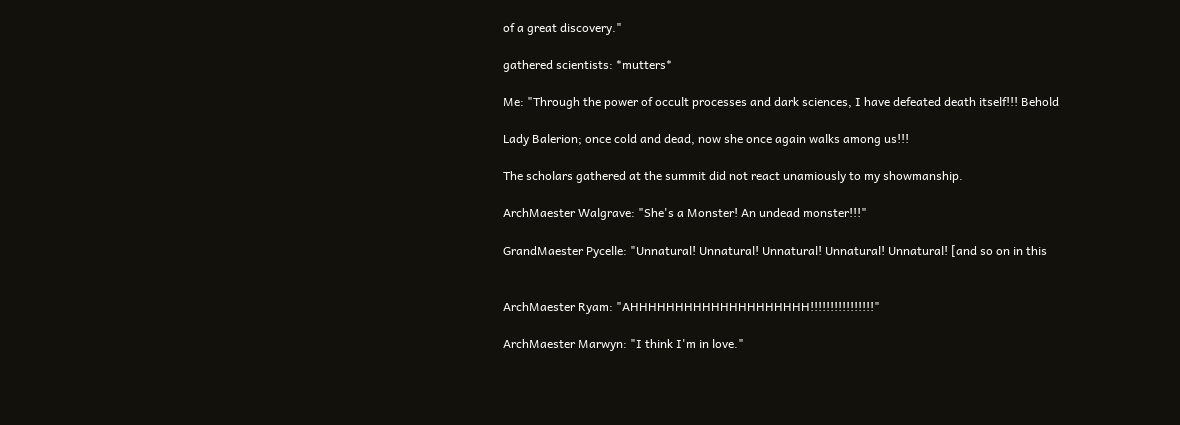of a great discovery."

gathered scientists: *mutters*

Me: "Through the power of occult processes and dark sciences, I have defeated death itself!!! Behold

Lady Balerion; once cold and dead, now she once again walks among us!!!

The scholars gathered at the summit did not react unamiously to my showmanship.

ArchMaester Walgrave: "She's a Monster! An undead monster!!!"

GrandMaester Pycelle: "Unnatural! Unnatural! Unnatural! Unnatural! Unnatural! [and so on in this


ArchMaester Ryam: "AHHHHHHHHHHHHHHHHHHHH!!!!!!!!!!!!!!!!"

ArchMaester Marwyn: "I think I'm in love."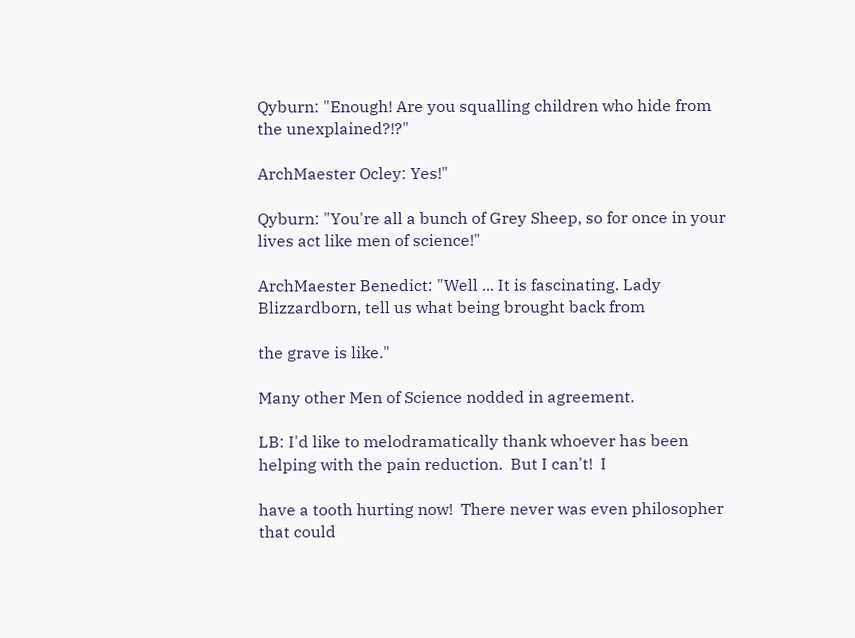Qyburn: "Enough! Are you squalling children who hide from the unexplained?!?"

ArchMaester Ocley: Yes!"

Qyburn: "You're all a bunch of Grey Sheep, so for once in your lives act like men of science!"

ArchMaester Benedict: "Well ... It is fascinating. Lady Blizzardborn, tell us what being brought back from

the grave is like."

Many other Men of Science nodded in agreement.

LB: I'd like to melodramatically thank whoever has been helping with the pain reduction.  But I can't!  I

have a tooth hurting now!  There never was even philosopher that could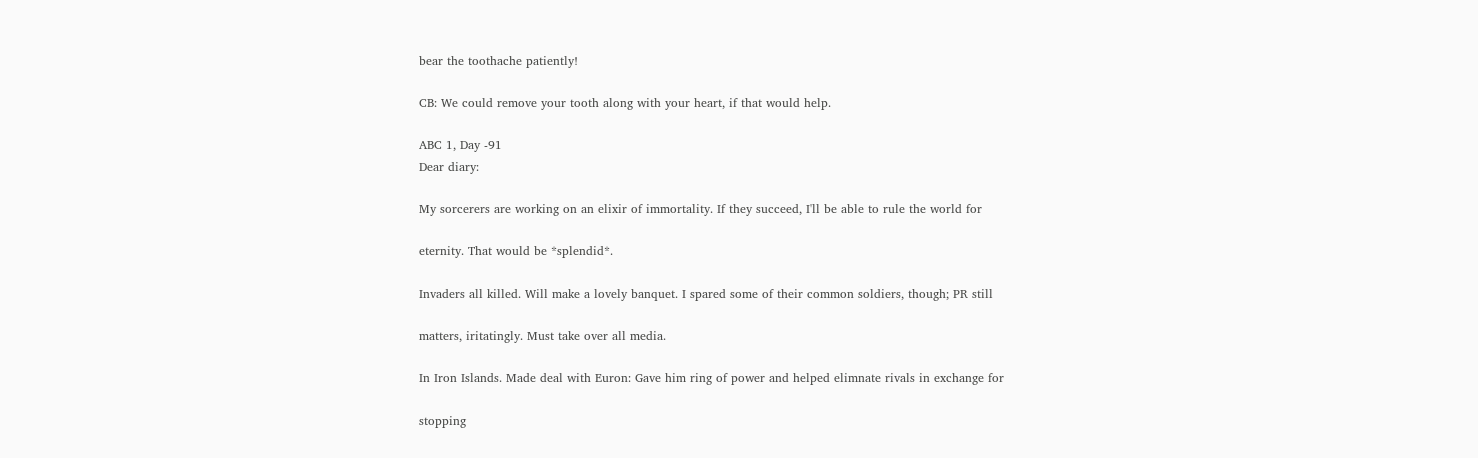bear the toothache patiently!

CB: We could remove your tooth along with your heart, if that would help.

ABC 1, Day -91
Dear diary:

My sorcerers are working on an elixir of immortality. If they succeed, I'll be able to rule the world for

eternity. That would be *splendid*.

Invaders all killed. Will make a lovely banquet. I spared some of their common soldiers, though; PR still

matters, iritatingly. Must take over all media.

In Iron Islands. Made deal with Euron: Gave him ring of power and helped elimnate rivals in exchange for

stopping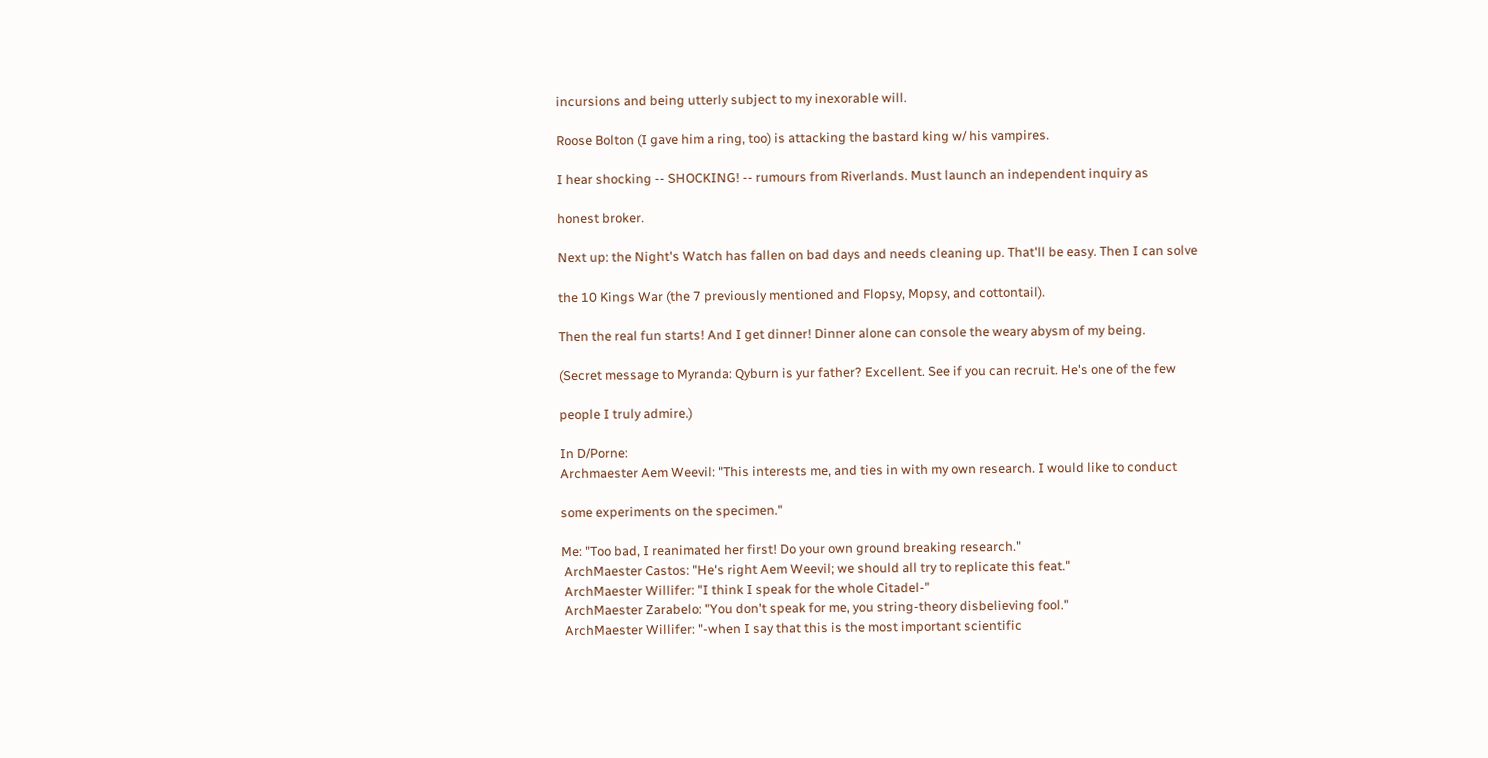incursions and being utterly subject to my inexorable will.

Roose Bolton (I gave him a ring, too) is attacking the bastard king w/ his vampires.

I hear shocking -- SHOCKING! -- rumours from Riverlands. Must launch an independent inquiry as

honest broker.

Next up: the Night's Watch has fallen on bad days and needs cleaning up. That'll be easy. Then I can solve

the 10 Kings War (the 7 previously mentioned and Flopsy, Mopsy, and cottontail).

Then the real fun starts! And I get dinner! Dinner alone can console the weary abysm of my being.

(Secret message to Myranda: Qyburn is yur father? Excellent. See if you can recruit. He's one of the few

people I truly admire.)

In D/Porne:
Archmaester Aem Weevil: "This interests me, and ties in with my own research. I would like to conduct

some experiments on the specimen."

Me: "Too bad, I reanimated her first! Do your own ground breaking research."
 ArchMaester Castos: "He's right Aem Weevil; we should all try to replicate this feat."
 ArchMaester Willifer: "I think I speak for the whole Citadel-"
 ArchMaester Zarabelo: "You don't speak for me, you string-theory disbelieving fool."
 ArchMaester Willifer: "-when I say that this is the most important scientific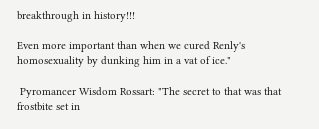breakthrough in history!!!

Even more important than when we cured Renly's homosexuality by dunking him in a vat of ice."

 Pyromancer Wisdom Rossart: "The secret to that was that frostbite set in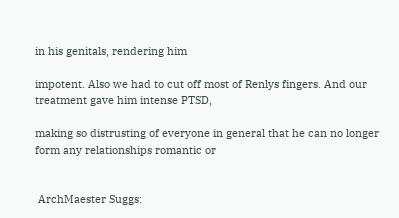in his genitals, rendering him

impotent. Also we had to cut off most of Renlys fingers. And our treatment gave him intense PTSD,

making so distrusting of everyone in general that he can no longer form any relationships romantic or


 ArchMaester Suggs: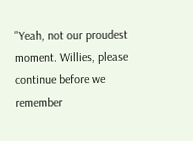"Yeah, not our proudest moment. Willies, please continue before we remember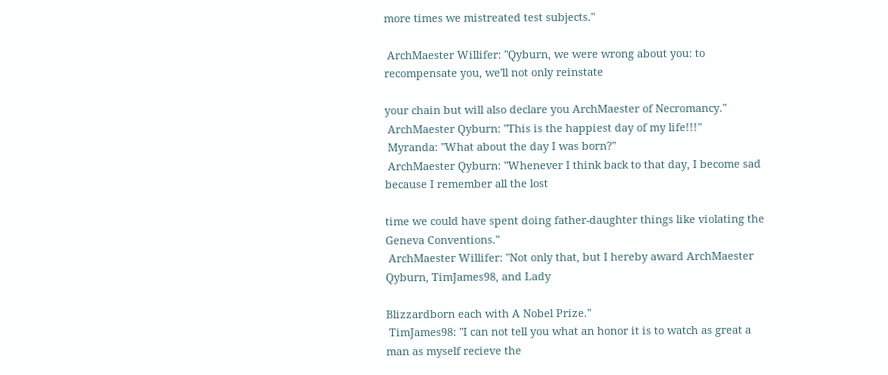more times we mistreated test subjects."

 ArchMaester Willifer: "Qyburn, we were wrong about you: to recompensate you, we'll not only reinstate

your chain but will also declare you ArchMaester of Necromancy."
 ArchMaester Qyburn: "This is the happiest day of my life!!!"
 Myranda: "What about the day I was born?"
 ArchMaester Qyburn: "Whenever I think back to that day, I become sad because I remember all the lost

time we could have spent doing father-daughter things like violating the Geneva Conventions."
 ArchMaester Willifer: "Not only that, but I hereby award ArchMaester Qyburn, TimJames98, and Lady

Blizzardborn each with A Nobel Prize."
 TimJames98: "I can not tell you what an honor it is to watch as great a man as myself recieve the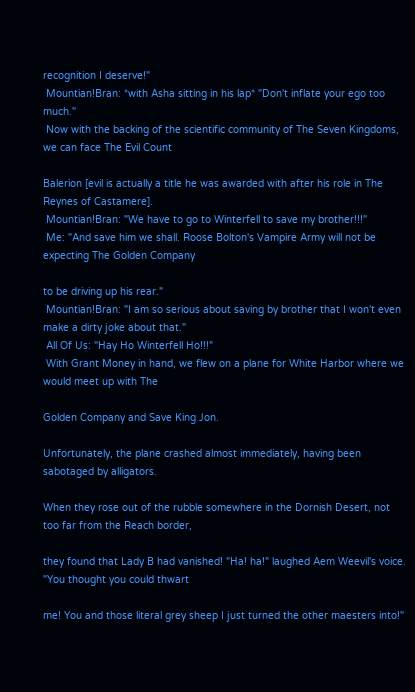recognition I deserve!"
 Mountian!Bran: *with Asha sitting in his lap* "Don't inflate your ego too much."
 Now with the backing of the scientific community of The Seven Kingdoms, we can face The Evil Count

Balerion [evil is actually a title he was awarded with after his role in The Reynes of Castamere].
 Mountian!Bran: "We have to go to Winterfell to save my brother!!!"
 Me: "And save him we shall. Roose Bolton's Vampire Army will not be expecting The Golden Company

to be driving up his rear."
 Mountian!Bran: "I am so serious about saving by brother that I won't even make a dirty joke about that."
 All Of Us: "Hay Ho Winterfell Ho!!!"
 With Grant Money in hand, we flew on a plane for White Harbor where we would meet up with The

Golden Company and Save King Jon.

Unfortunately, the plane crashed almost immediately, having been sabotaged by alligators.

When they rose out of the rubble somewhere in the Dornish Desert, not too far from the Reach border,

they found that Lady B had vanished! "Ha! ha!" laughed Aem Weevil's voice. "You thought you could thwart

me! You and those literal grey sheep I just turned the other maesters into!"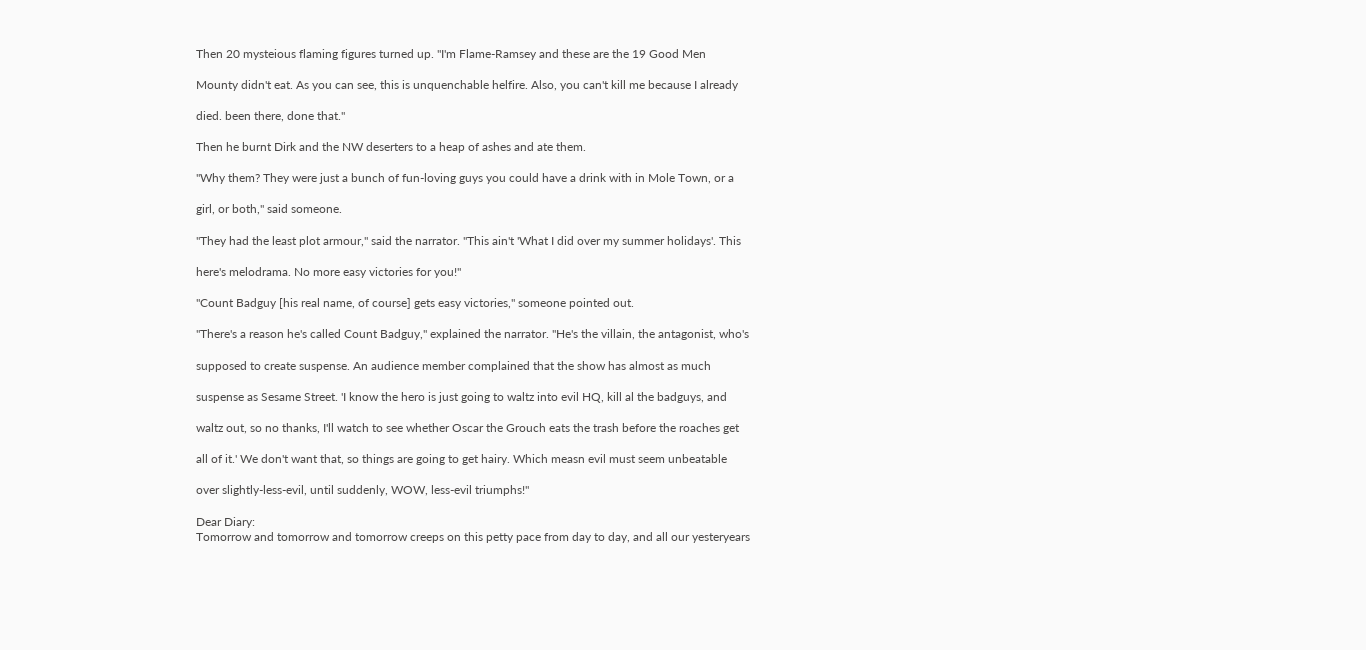Then 20 mysteious flaming figures turned up. "I'm Flame-Ramsey and these are the 19 Good Men

Mounty didn't eat. As you can see, this is unquenchable helfire. Also, you can't kill me because I already

died. been there, done that."

Then he burnt Dirk and the NW deserters to a heap of ashes and ate them.

"Why them? They were just a bunch of fun-loving guys you could have a drink with in Mole Town, or a

girl, or both," said someone.

"They had the least plot armour," said the narrator. "This ain't 'What I did over my summer holidays'. This

here's melodrama. No more easy victories for you!"

"Count Badguy [his real name, of course] gets easy victories," someone pointed out.

"There's a reason he's called Count Badguy," explained the narrator. "He's the villain, the antagonist, who's

supposed to create suspense. An audience member complained that the show has almost as much

suspense as Sesame Street. 'I know the hero is just going to waltz into evil HQ, kill al the badguys, and

waltz out, so no thanks, I'll watch to see whether Oscar the Grouch eats the trash before the roaches get

all of it.' We don't want that, so things are going to get hairy. Which measn evil must seem unbeatable

over slightly-less-evil, until suddenly, WOW, less-evil triumphs!"

Dear Diary:
Tomorrow and tomorrow and tomorrow creeps on this petty pace from day to day, and all our yesteryears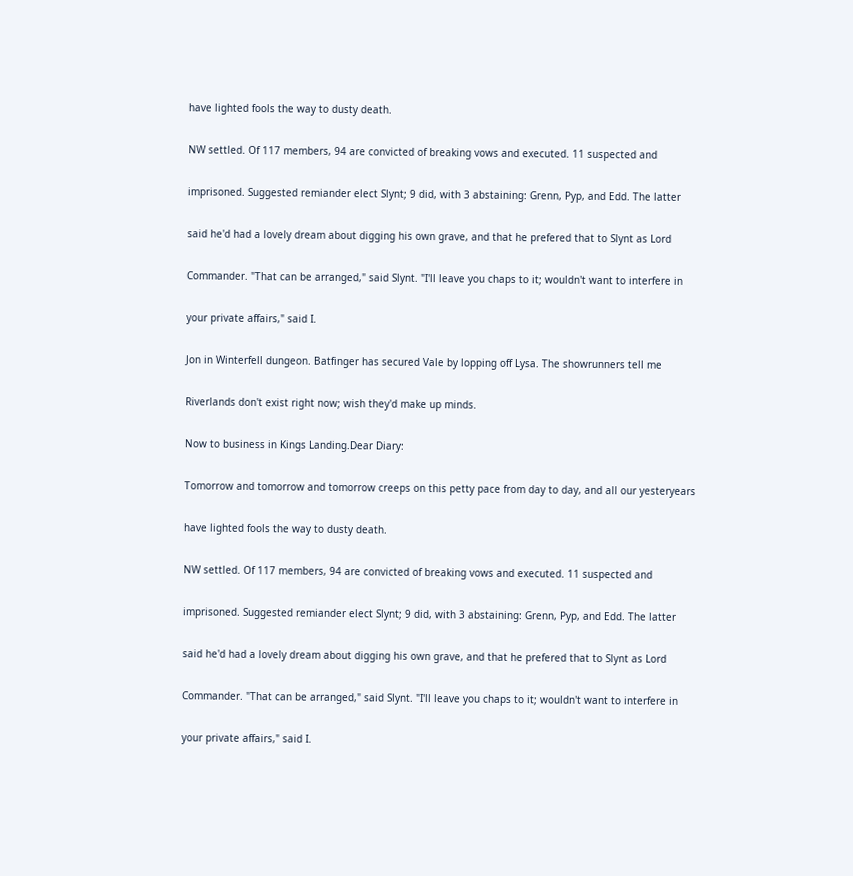have lighted fools the way to dusty death.

NW settled. Of 117 members, 94 are convicted of breaking vows and executed. 11 suspected and

imprisoned. Suggested remiander elect Slynt; 9 did, with 3 abstaining: Grenn, Pyp, and Edd. The latter

said he'd had a lovely dream about digging his own grave, and that he prefered that to Slynt as Lord

Commander. "That can be arranged," said Slynt. "I'll leave you chaps to it; wouldn't want to interfere in

your private affairs," said I.

Jon in Winterfell dungeon. Batfinger has secured Vale by lopping off Lysa. The showrunners tell me

Riverlands don't exist right now; wish they'd make up minds.

Now to business in Kings Landing.Dear Diary:

Tomorrow and tomorrow and tomorrow creeps on this petty pace from day to day, and all our yesteryears

have lighted fools the way to dusty death.

NW settled. Of 117 members, 94 are convicted of breaking vows and executed. 11 suspected and

imprisoned. Suggested remiander elect Slynt; 9 did, with 3 abstaining: Grenn, Pyp, and Edd. The latter

said he'd had a lovely dream about digging his own grave, and that he prefered that to Slynt as Lord

Commander. "That can be arranged," said Slynt. "I'll leave you chaps to it; wouldn't want to interfere in

your private affairs," said I.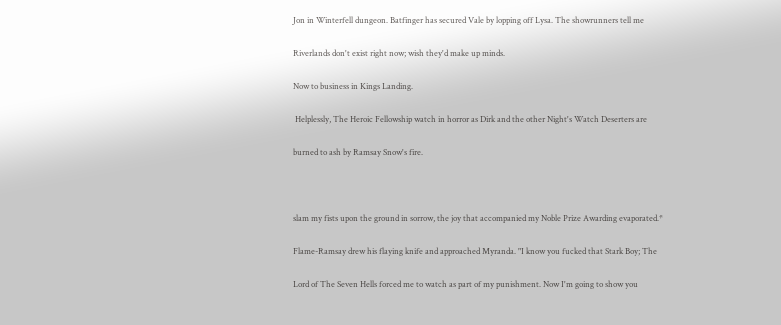Jon in Winterfell dungeon. Batfinger has secured Vale by lopping off Lysa. The showrunners tell me

Riverlands don't exist right now; wish they'd make up minds.

Now to business in Kings Landing.

 Helplessly, The Heroic Fellowship watch in horror as Dirk and the other Night's Watch Deserters are

burned to ash by Ramsay Snow's fire.



slam my fists upon the ground in sorrow, the joy that accompanied my Noble Prize Awarding evaporated.*

Flame-Ramsay drew his flaying knife and approached Myranda. "I know you fucked that Stark Boy; The

Lord of The Seven Hells forced me to watch as part of my punishment. Now I'm going to show you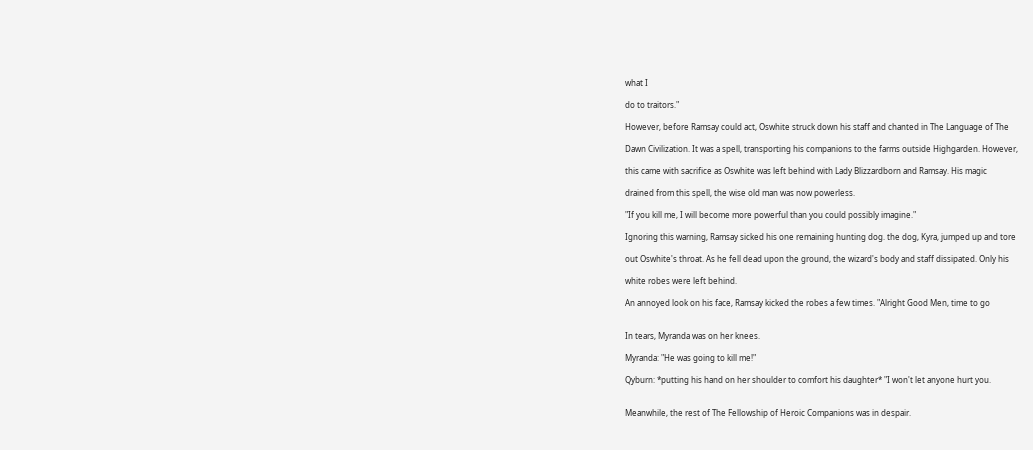what I

do to traitors."

However, before Ramsay could act, Oswhite struck down his staff and chanted in The Language of The

Dawn Civilization. It was a spell, transporting his companions to the farms outside Highgarden. However,

this came with sacrifice as Oswhite was left behind with Lady Blizzardborn and Ramsay. His magic

drained from this spell, the wise old man was now powerless.

"If you kill me, I will become more powerful than you could possibly imagine."

Ignoring this warning, Ramsay sicked his one remaining hunting dog. the dog, Kyra, jumped up and tore

out Oswhite's throat. As he fell dead upon the ground, the wizard's body and staff dissipated. Only his

white robes were left behind.

An annoyed look on his face, Ramsay kicked the robes a few times. "Alright Good Men, time to go


In tears, Myranda was on her knees.

Myranda: "He was going to kill me!"

Qyburn: *putting his hand on her shoulder to comfort his daughter* "I won't let anyone hurt you.


Meanwhile, the rest of The Fellowship of Heroic Companions was in despair.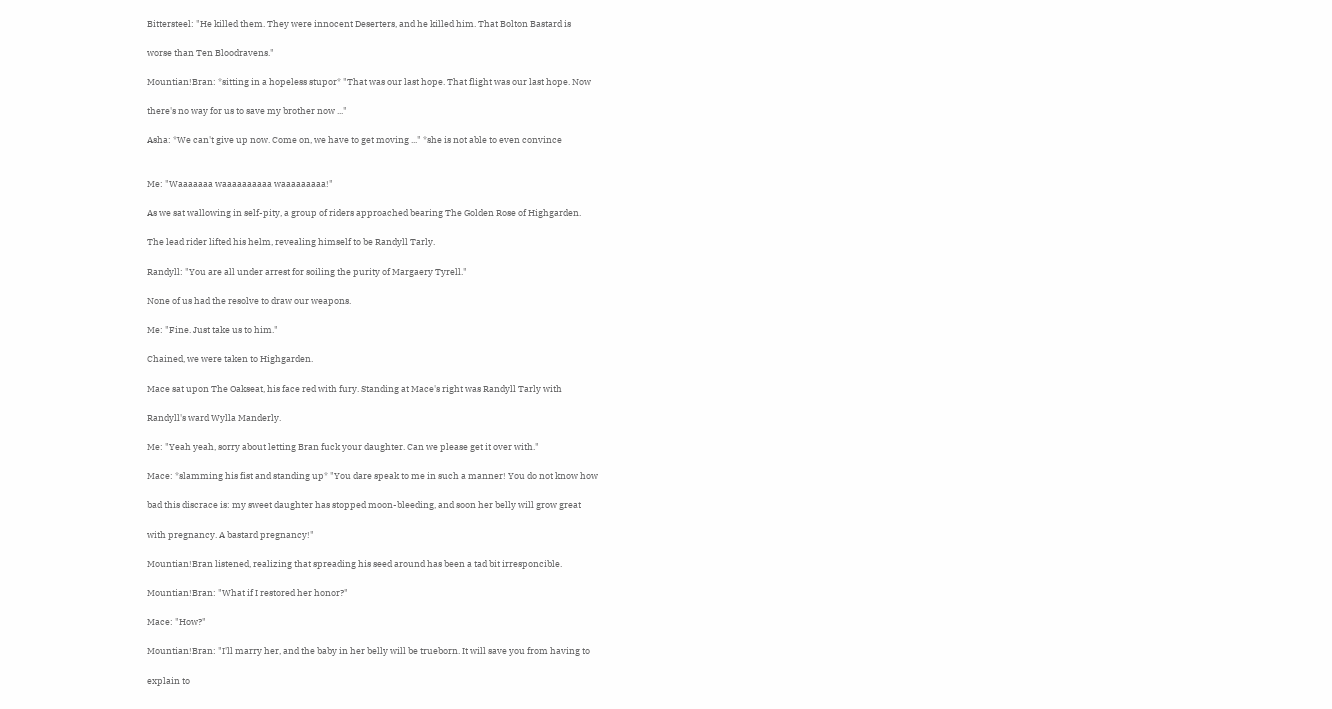Bittersteel: "He killed them. They were innocent Deserters, and he killed him. That Bolton Bastard is

worse than Ten Bloodravens."

Mountian!Bran: *sitting in a hopeless stupor* "That was our last hope. That flight was our last hope. Now

there's no way for us to save my brother now ..."

Asha: *We can't give up now. Come on, we have to get moving ..." *she is not able to even convince


Me: "Waaaaaaa waaaaaaaaaa waaaaaaaaa!"

As we sat wallowing in self-pity, a group of riders approached bearing The Golden Rose of Highgarden.

The lead rider lifted his helm, revealing himself to be Randyll Tarly.

Randyll: "You are all under arrest for soiling the purity of Margaery Tyrell."

None of us had the resolve to draw our weapons.

Me: "Fine. Just take us to him."

Chained, we were taken to Highgarden.

Mace sat upon The Oakseat, his face red with fury. Standing at Mace's right was Randyll Tarly with

Randyll's ward Wylla Manderly.

Me: "Yeah yeah, sorry about letting Bran fuck your daughter. Can we please get it over with."

Mace: *slamming his fist and standing up* "You dare speak to me in such a manner! You do not know how

bad this discrace is: my sweet daughter has stopped moon-bleeding, and soon her belly will grow great

with pregnancy. A bastard pregnancy!"

Mountian!Bran listened, realizing that spreading his seed around has been a tad bit irresponcible.

Mountian!Bran: "What if I restored her honor?"

Mace: "How?"

Mountian!Bran: "I'll marry her, and the baby in her belly will be trueborn. It will save you from having to

explain to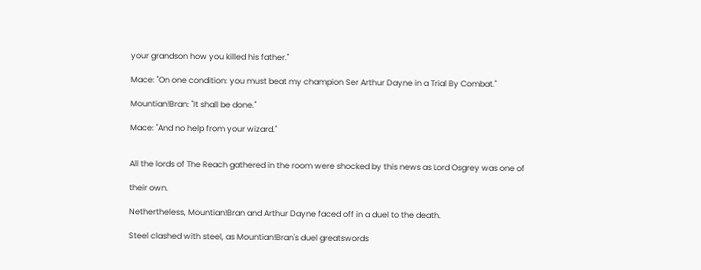your grandson how you killed his father."

Mace: "On one condition: you must beat my champion Ser Arthur Dayne in a Trial By Combat."

Mountian!Bran: "It shall be done."

Mace: "And no help from your wizard."


All the lords of The Reach gathered in the room were shocked by this news as Lord Osgrey was one of

their own.

Nethertheless, Mountian!Bran and Arthur Dayne faced off in a duel to the death.

Steel clashed with steel, as Mountian!Bran's duel greatswords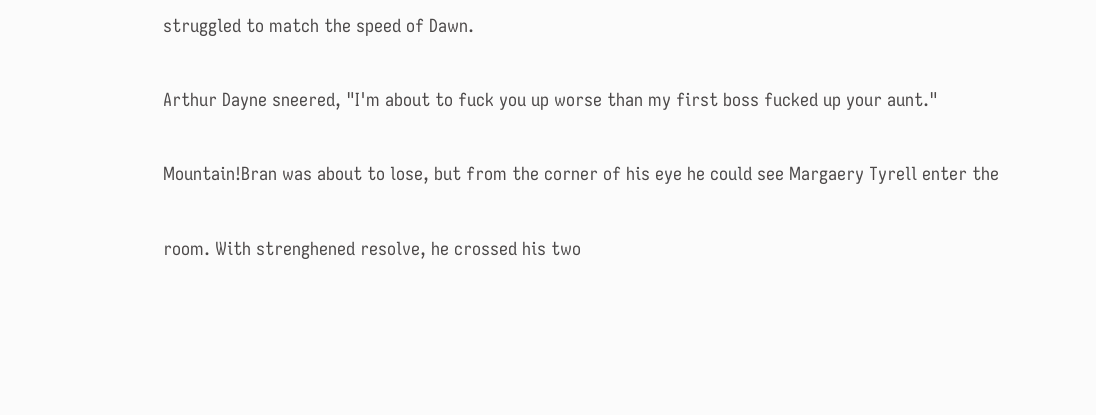struggled to match the speed of Dawn.

Arthur Dayne sneered, "I'm about to fuck you up worse than my first boss fucked up your aunt."

Mountain!Bran was about to lose, but from the corner of his eye he could see Margaery Tyrell enter the

room. With strenghened resolve, he crossed his two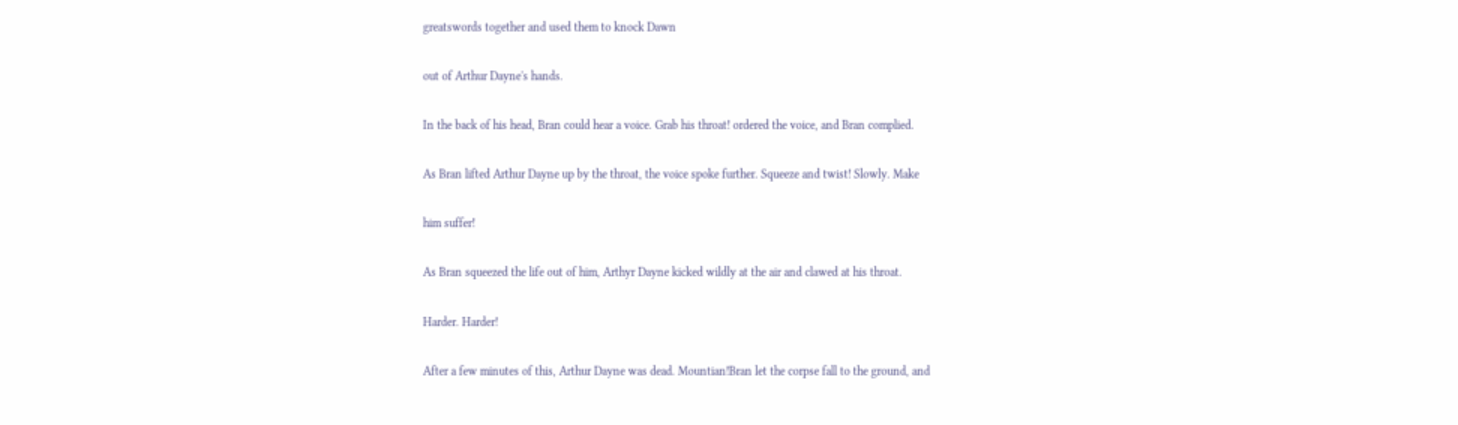greatswords together and used them to knock Dawn

out of Arthur Dayne's hands.

In the back of his head, Bran could hear a voice. Grab his throat! ordered the voice, and Bran complied.

As Bran lifted Arthur Dayne up by the throat, the voice spoke further. Squeeze and twist! Slowly. Make

him suffer!

As Bran squeezed the life out of him, Arthyr Dayne kicked wildly at the air and clawed at his throat.

Harder. Harder!

After a few minutes of this, Arthur Dayne was dead. Mountian!Bran let the corpse fall to the ground, and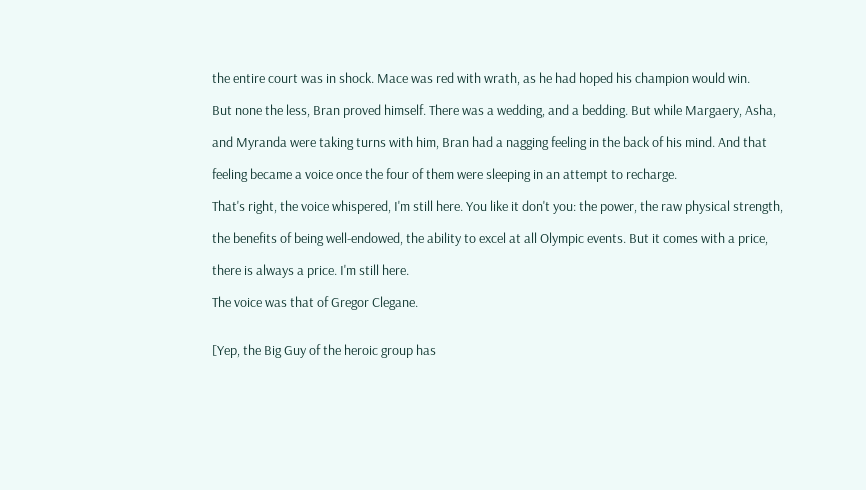the entire court was in shock. Mace was red with wrath, as he had hoped his champion would win.

But none the less, Bran proved himself. There was a wedding, and a bedding. But while Margaery, Asha,

and Myranda were taking turns with him, Bran had a nagging feeling in the back of his mind. And that

feeling became a voice once the four of them were sleeping in an attempt to recharge.

That's right, the voice whispered, I'm still here. You like it don't you: the power, the raw physical strength,

the benefits of being well-endowed, the ability to excel at all Olympic events. But it comes with a price,

there is always a price. I'm still here.

The voice was that of Gregor Clegane.


[Yep, the Big Guy of the heroic group has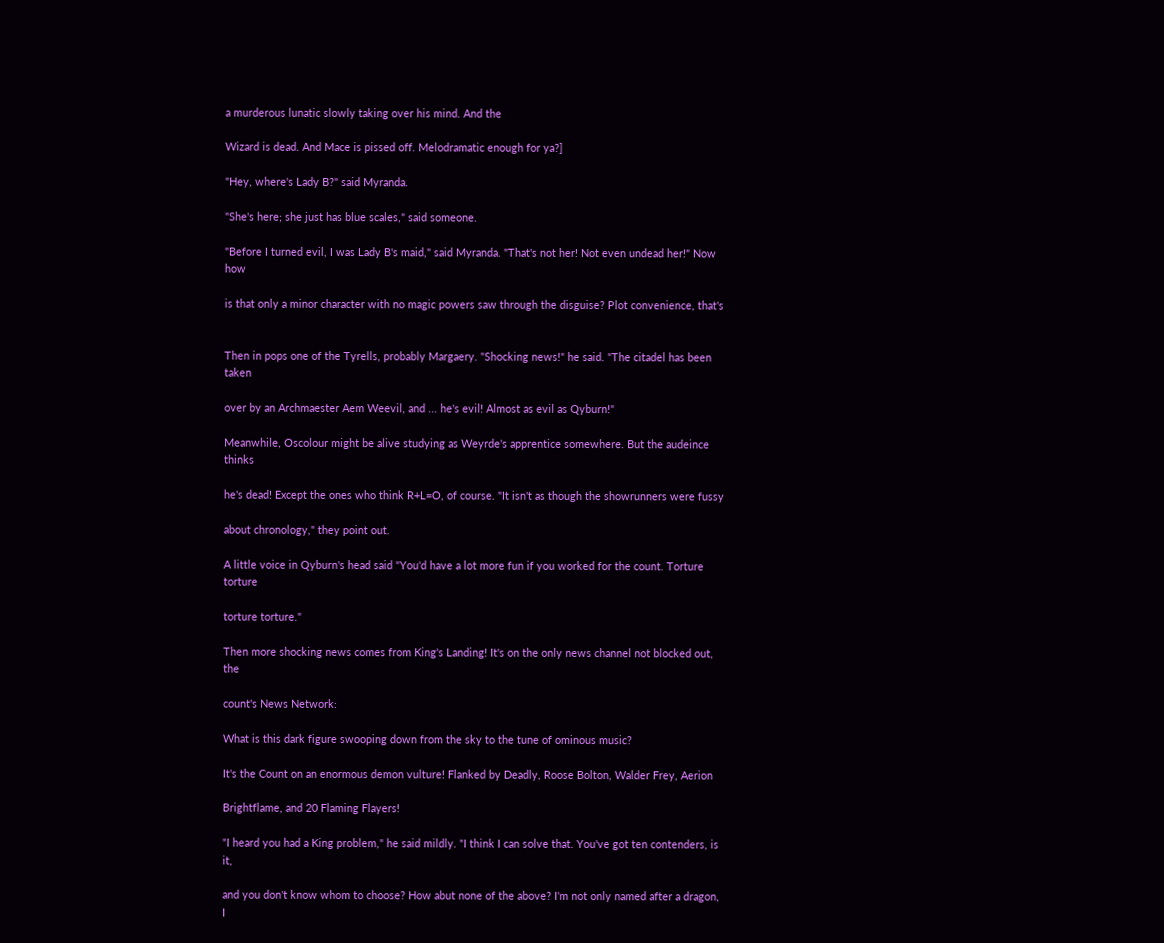a murderous lunatic slowly taking over his mind. And the

Wizard is dead. And Mace is pissed off. Melodramatic enough for ya?]

"Hey, where's Lady B?" said Myranda.

"She's here; she just has blue scales," said someone.

"Before I turned evil, I was Lady B's maid," said Myranda. "That's not her! Not even undead her!" Now how

is that only a minor character with no magic powers saw through the disguise? Plot convenience, that's


Then in pops one of the Tyrells, probably Margaery. "Shocking news!" he said. "The citadel has been taken

over by an Archmaester Aem Weevil, and ... he's evil! Almost as evil as Qyburn!"

Meanwhile, Oscolour might be alive studying as Weyrde's apprentice somewhere. But the audeince thinks

he's dead! Except the ones who think R+L=O, of course. "It isn't as though the showrunners were fussy

about chronology," they point out.

A little voice in Qyburn's head said "You'd have a lot more fun if you worked for the count. Torture torture

torture torture."

Then more shocking news comes from King's Landing! It's on the only news channel not blocked out, the

count's News Network:

What is this dark figure swooping down from the sky to the tune of ominous music?

It's the Count on an enormous demon vulture! Flanked by Deadly, Roose Bolton, Walder Frey, Aerion

Brightflame, and 20 Flaming Flayers!

"I heard you had a King problem," he said mildly. "I think I can solve that. You've got ten contenders, is it,

and you don't know whom to choose? How abut none of the above? I'm not only named after a dragon, I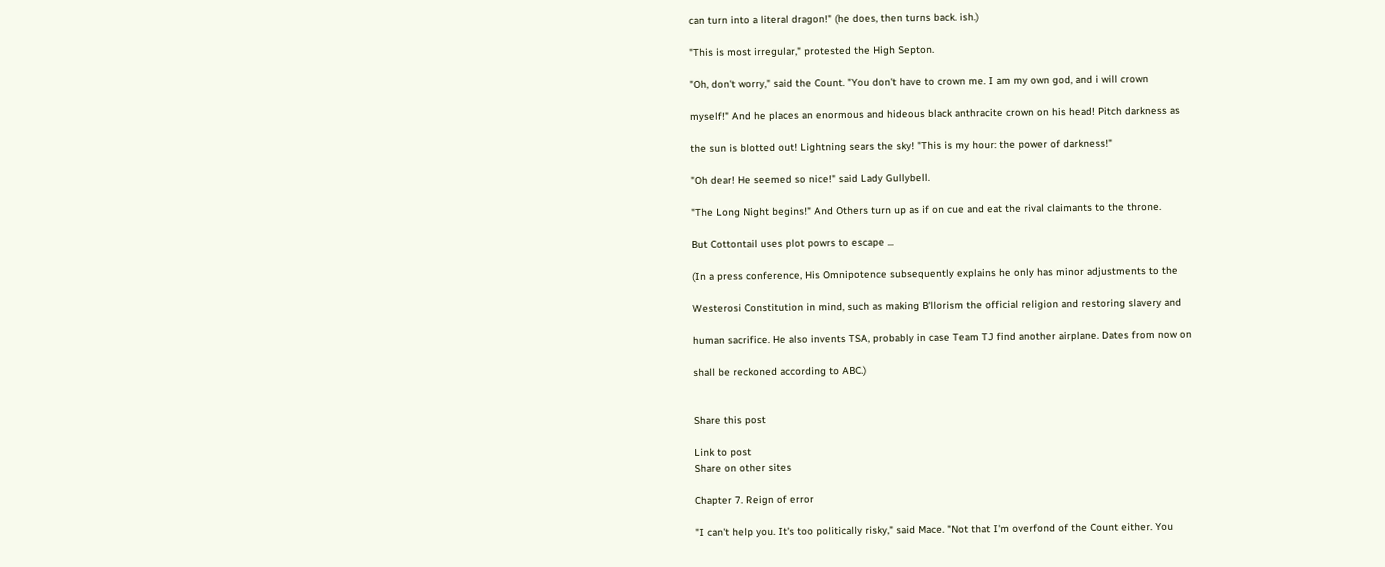can turn into a literal dragon!" (he does, then turns back. ish.)

"This is most irregular," protested the High Septon.

"Oh, don't worry," said the Count. "You don't have to crown me. I am my own god, and i will crown

myself!" And he places an enormous and hideous black anthracite crown on his head! Pitch darkness as

the sun is blotted out! Lightning sears the sky! "This is my hour: the power of darkness!"

"Oh dear! He seemed so nice!" said Lady Gullybell.

"The Long Night begins!" And Others turn up as if on cue and eat the rival claimants to the throne.

But Cottontail uses plot powrs to escape ...

(In a press conference, His Omnipotence subsequently explains he only has minor adjustments to the

Westerosi Constitution in mind, such as making B'llorism the official religion and restoring slavery and

human sacrifice. He also invents TSA, probably in case Team TJ find another airplane. Dates from now on

shall be reckoned according to ABC.)


Share this post

Link to post
Share on other sites

Chapter 7. Reign of error

"I can't help you. It's too politically risky," said Mace. "Not that I'm overfond of the Count either. You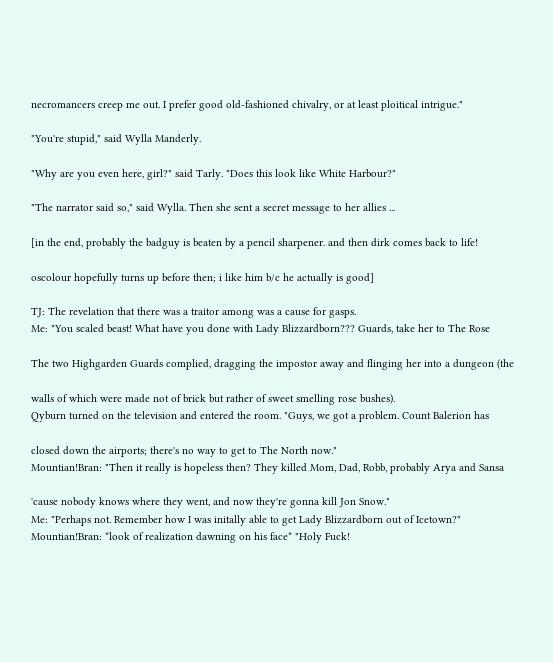necromancers creep me out. I prefer good old-fashioned chivalry, or at least ploitical intrigue."

"You're stupid," said Wylla Manderly.

"Why are you even here, girl?" said Tarly. "Does this look like White Harbour?"

"The narrator said so," said Wylla. Then she sent a secret message to her allies ...

[in the end, probably the badguy is beaten by a pencil sharpener. and then dirk comes back to life!

oscolour hopefully turns up before then; i like him b/c he actually is good]

TJ: The revelation that there was a traitor among was a cause for gasps.
Me: "You scaled beast! What have you done with Lady Blizzardborn??? Guards, take her to The Rose

The two Highgarden Guards complied, dragging the impostor away and flinging her into a dungeon (the

walls of which were made not of brick but rather of sweet smelling rose bushes).
Qyburn turned on the television and entered the room. "Guys, we got a problem. Count Balerion has

closed down the airports; there's no way to get to The North now."
Mountian!Bran: "Then it really is hopeless then? They killed Mom, Dad, Robb, probably Arya and Sansa

'cause nobody knows where they went, and now they're gonna kill Jon Snow."
Me: "Perhaps not. Remember how I was initally able to get Lady Blizzardborn out of Icetown?"
Mountian!Bran: *look of realization dawning on his face* "Holy Fuck!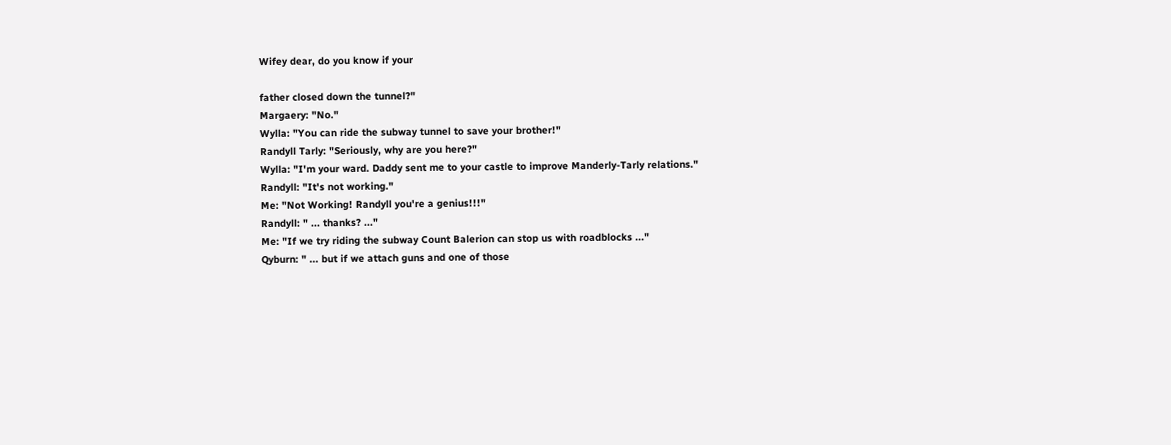Wifey dear, do you know if your

father closed down the tunnel?"
Margaery: "No."
Wylla: "You can ride the subway tunnel to save your brother!"
Randyll Tarly: "Seriously, why are you here?"
Wylla: "I'm your ward. Daddy sent me to your castle to improve Manderly-Tarly relations."
Randyll: "It's not working."
Me: "Not Working! Randyll you're a genius!!!"
Randyll: " ... thanks? ..."
Me: "If we try riding the subway Count Balerion can stop us with roadblocks ..."
Qyburn: " ... but if we attach guns and one of those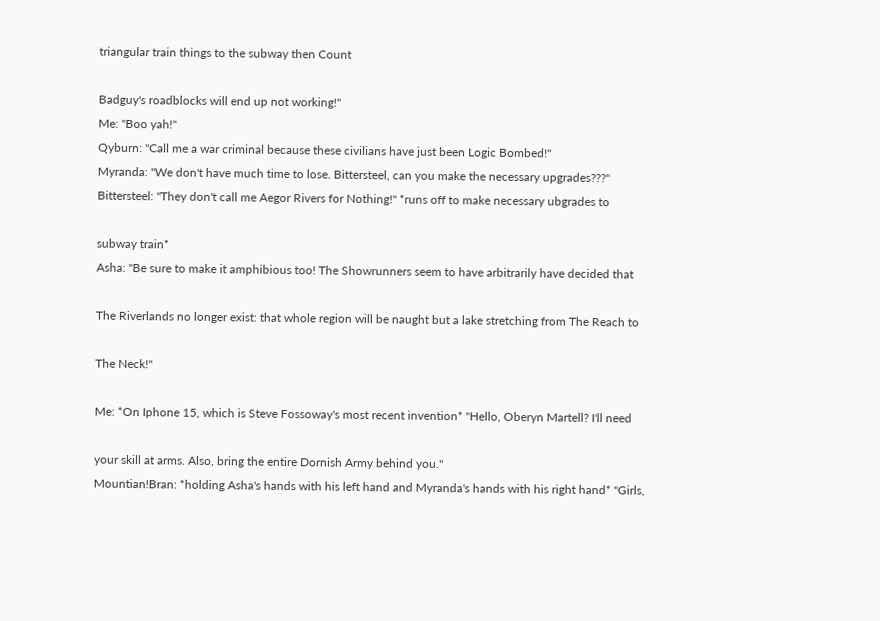triangular train things to the subway then Count

Badguy's roadblocks will end up not working!"
Me: "Boo yah!"
Qyburn: "Call me a war criminal because these civilians have just been Logic Bombed!"
Myranda: "We don't have much time to lose. Bittersteel, can you make the necessary upgrades???"
Bittersteel: "They don't call me Aegor Rivers for Nothing!" *runs off to make necessary ubgrades to

subway train*
Asha: "Be sure to make it amphibious too! The Showrunners seem to have arbitrarily have decided that

The Riverlands no longer exist: that whole region will be naught but a lake stretching from The Reach to

The Neck!"

Me: *On Iphone 15, which is Steve Fossoway's most recent invention* "Hello, Oberyn Martell? I'll need

your skill at arms. Also, bring the entire Dornish Army behind you."
Mountian!Bran: *holding Asha's hands with his left hand and Myranda's hands with his right hand* "Girls,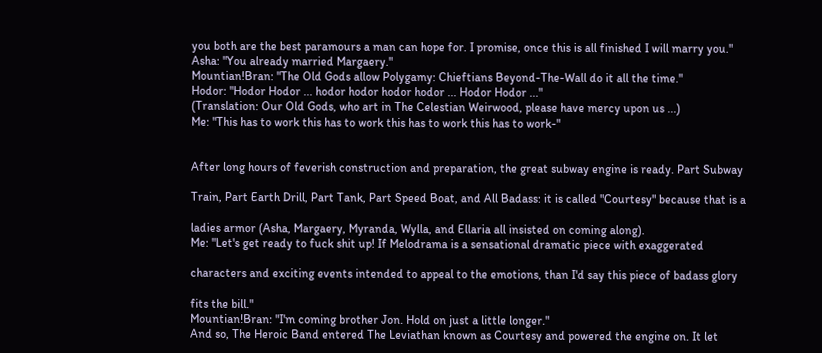you both are the best paramours a man can hope for. I promise, once this is all finished I will marry you."
Asha: "You already married Margaery."
Mountian!Bran: "The Old Gods allow Polygamy: Chieftians Beyond-The-Wall do it all the time."
Hodor: "Hodor Hodor ... hodor hodor hodor hodor ... Hodor Hodor ..."
(Translation: Our Old Gods, who art in The Celestian Weirwood, please have mercy upon us ...)
Me: "This has to work this has to work this has to work this has to work-"


After long hours of feverish construction and preparation, the great subway engine is ready. Part Subway

Train, Part Earth Drill, Part Tank, Part Speed Boat, and All Badass: it is called "Courtesy" because that is a

ladies armor (Asha, Margaery, Myranda, Wylla, and Ellaria all insisted on coming along).
Me: "Let's get ready to fuck shit up! If Melodrama is a sensational dramatic piece with exaggerated

characters and exciting events intended to appeal to the emotions, than I'd say this piece of badass glory

fits the bill."
Mountian!Bran: "I'm coming brother Jon. Hold on just a little longer."
And so, The Heroic Band entered The Leviathan known as Courtesy and powered the engine on. It let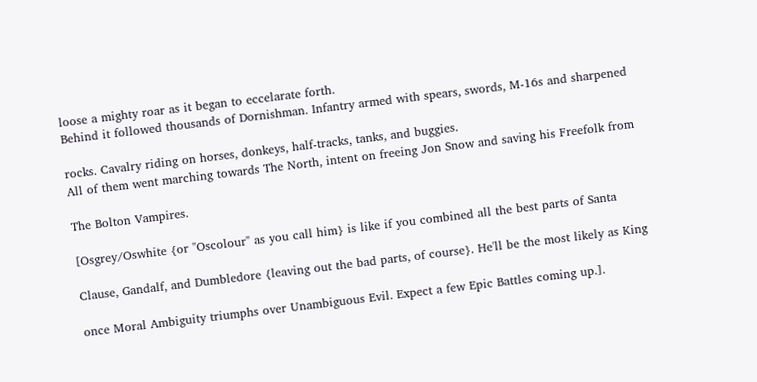loose a mighty roar as it began to eccelarate forth.
Behind it followed thousands of Dornishman. Infantry armed with spears, swords, M-16s and sharpened

rocks. Cavalry riding on horses, donkeys, half-tracks, tanks, and buggies.
All of them went marching towards The North, intent on freeing Jon Snow and saving his Freefolk from

The Bolton Vampires.

[Osgrey/Oswhite {or "Oscolour" as you call him} is like if you combined all the best parts of Santa

Clause, Gandalf, and Dumbledore {leaving out the bad parts, of course}. He'll be the most likely as King

once Moral Ambiguity triumphs over Unambiguous Evil. Expect a few Epic Battles coming up.].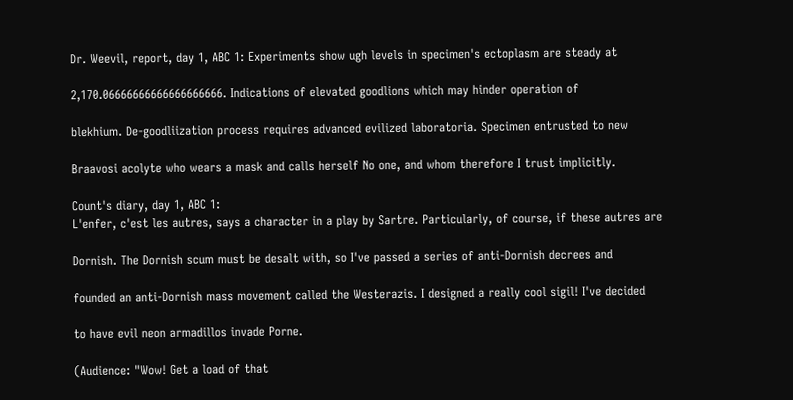Dr. Weevil, report, day 1, ABC 1: Experiments show ugh levels in specimen's ectoplasm are steady at

2,170.06666666666666666666. Indications of elevated goodlions which may hinder operation of

blekhium. De-goodliization process requires advanced evilized laboratoria. Specimen entrusted to new

Braavosi acolyte who wears a mask and calls herself No one, and whom therefore I trust implicitly.

Count's diary, day 1, ABC 1:
L'enfer, c'est les autres, says a character in a play by Sartre. Particularly, of course, if these autres are

Dornish. The Dornish scum must be desalt with, so I've passed a series of anti-Dornish decrees and

founded an anti-Dornish mass movement called the Westerazis. I designed a really cool sigil! I've decided

to have evil neon armadillos invade Porne.

(Audience: "Wow! Get a load of that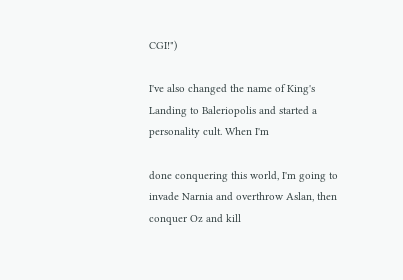CGI!")

I've also changed the name of King's Landing to Baleriopolis and started a personality cult. When I'm

done conquering this world, I'm going to invade Narnia and overthrow Aslan, then conquer Oz and kill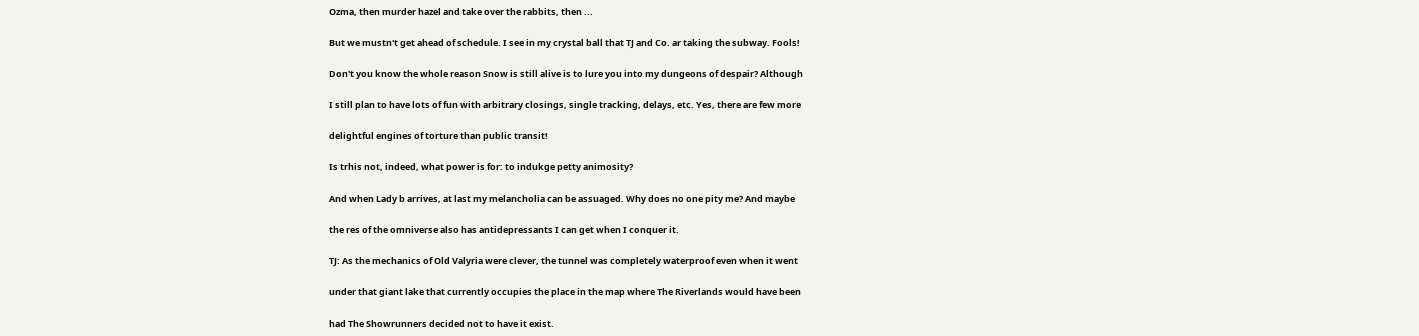Ozma, then murder hazel and take over the rabbits, then ...

But we mustn't get ahead of schedule. I see in my crystal ball that TJ and Co. ar taking the subway. Fools!

Don't you know the whole reason Snow is still alive is to lure you into my dungeons of despair? Although

I still plan to have lots of fun with arbitrary closings, single tracking, delays, etc. Yes, there are few more

delightful engines of torture than public transit!

Is trhis not, indeed, what power is for: to indukge petty animosity?

And when Lady b arrives, at last my melancholia can be assuaged. Why does no one pity me? And maybe

the res of the omniverse also has antidepressants I can get when I conquer it.

TJ: As the mechanics of Old Valyria were clever, the tunnel was completely waterproof even when it went

under that giant lake that currently occupies the place in the map where The Riverlands would have been

had The Showrunners decided not to have it exist.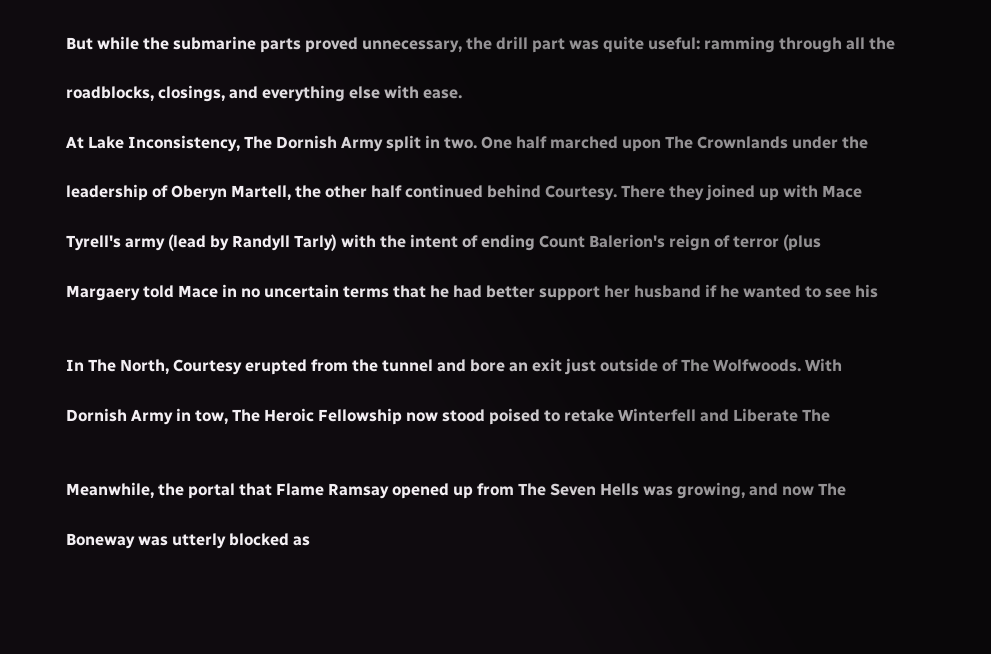But while the submarine parts proved unnecessary, the drill part was quite useful: ramming through all the

roadblocks, closings, and everything else with ease.

At Lake Inconsistency, The Dornish Army split in two. One half marched upon The Crownlands under the

leadership of Oberyn Martell, the other half continued behind Courtesy. There they joined up with Mace

Tyrell's army (lead by Randyll Tarly) with the intent of ending Count Balerion's reign of terror (plus

Margaery told Mace in no uncertain terms that he had better support her husband if he wanted to see his


In The North, Courtesy erupted from the tunnel and bore an exit just outside of The Wolfwoods. With

Dornish Army in tow, The Heroic Fellowship now stood poised to retake Winterfell and Liberate The


Meanwhile, the portal that Flame Ramsay opened up from The Seven Hells was growing, and now The

Boneway was utterly blocked as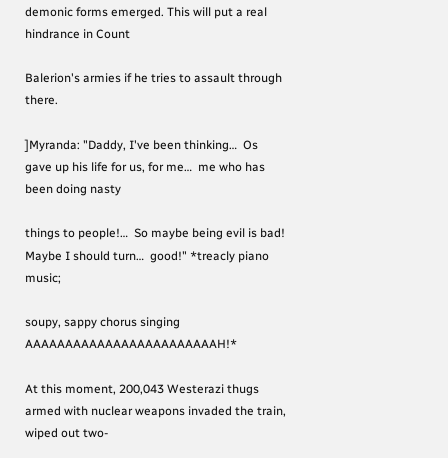demonic forms emerged. This will put a real hindrance in Count

Balerion's armies if he tries to assault through there.

]Myranda: "Daddy, I've been thinking…  Os gave up his life for us, for me…  me who has been doing nasty

things to people!…  So maybe being evil is bad!  Maybe I should turn…  good!" *treacly piano music;

soupy, sappy chorus singing AAAAAAAAAAAAAAAAAAAAAAAAH!*

At this moment, 200,043 Westerazi thugs armed with nuclear weapons invaded the train, wiped out two-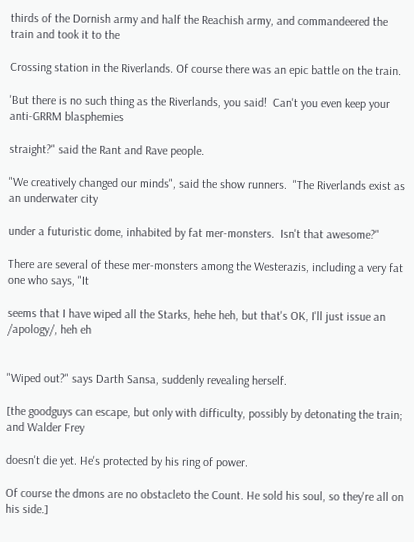thirds of the Dornish army and half the Reachish army, and commandeered the train and took it to the

Crossing station in the Riverlands. Of course there was an epic battle on the train.

'But there is no such thing as the Riverlands, you said!  Can't you even keep your anti-GRRM blasphemies

straight?" said the Rant and Rave people.

"We creatively changed our minds", said the show runners.  "The Riverlands exist as an underwater city

under a futuristic dome, inhabited by fat mer-monsters.  Isn't that awesome?"

There are several of these mer-monsters among the Westerazis, including a very fat one who says, "It

seems that I have wiped all the Starks, hehe heh, but that's OK, I'll just issue an /apology/, heh eh


"Wiped out?" says Darth Sansa, suddenly revealing herself.

[the goodguys can escape, but only with difficulty, possibly by detonating the train; and Walder Frey

doesn't die yet. He's protected by his ring of power.

Of course the dmons are no obstacleto the Count. He sold his soul, so they're all on his side.]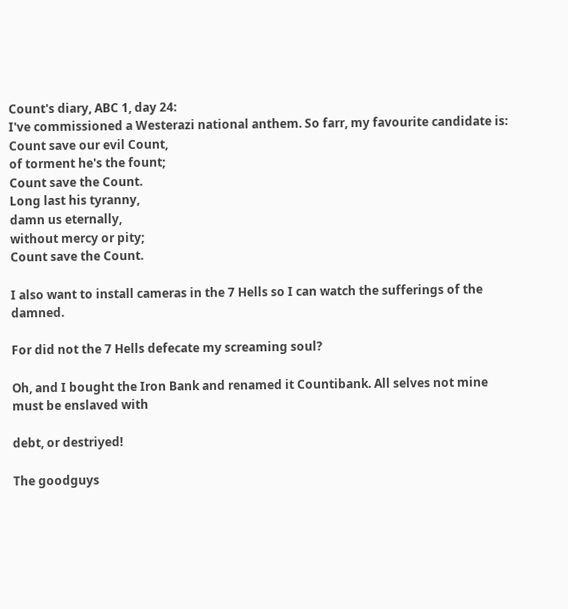Count's diary, ABC 1, day 24:
I've commissioned a Westerazi national anthem. So farr, my favourite candidate is:
Count save our evil Count,
of torment he's the fount;
Count save the Count.
Long last his tyranny,
damn us eternally,
without mercy or pity;
Count save the Count.

I also want to install cameras in the 7 Hells so I can watch the sufferings of the damned.

For did not the 7 Hells defecate my screaming soul?

Oh, and I bought the Iron Bank and renamed it Countibank. All selves not mine must be enslaved with

debt, or destriyed!

The goodguys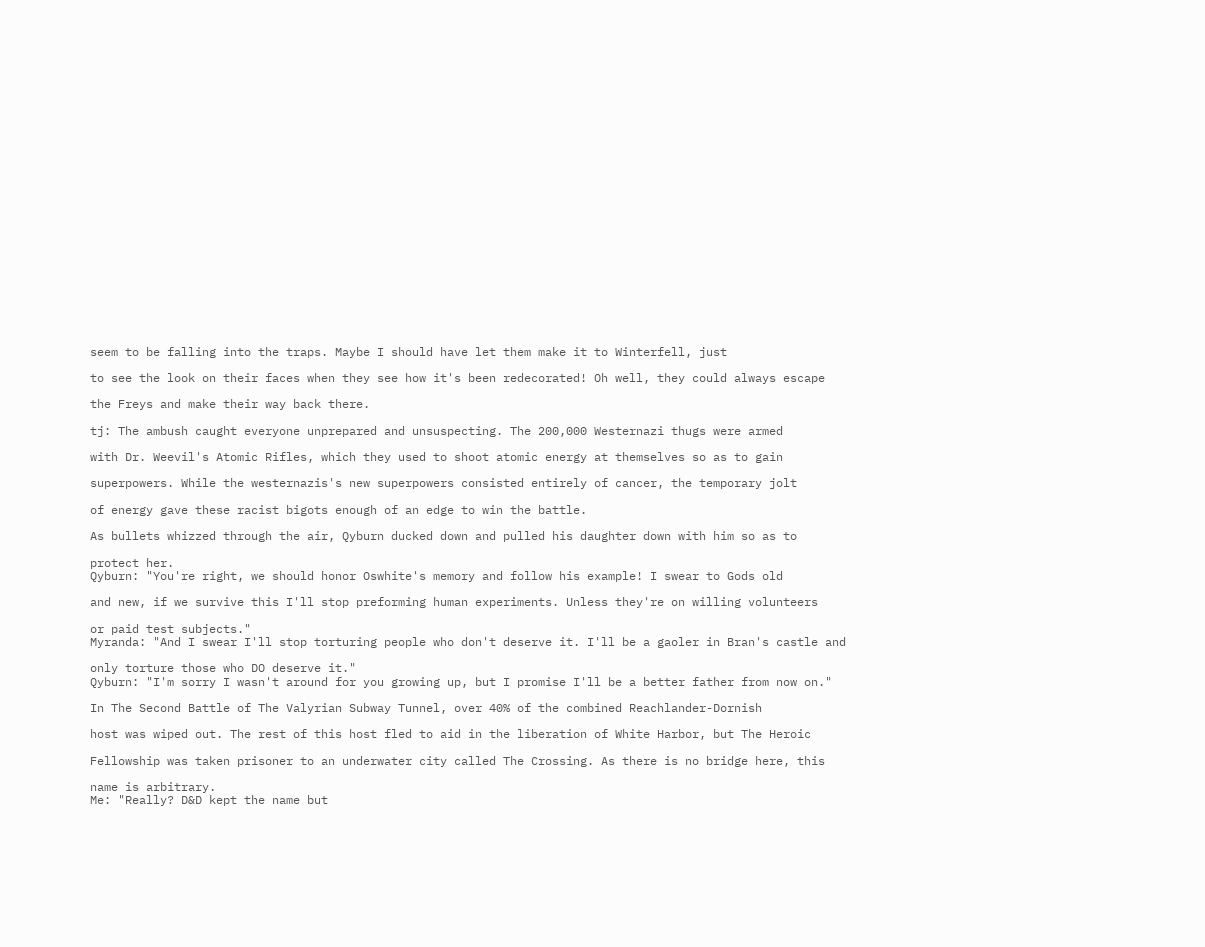seem to be falling into the traps. Maybe I should have let them make it to Winterfell, just

to see the look on their faces when they see how it's been redecorated! Oh well, they could always escape

the Freys and make their way back there.

tj: The ambush caught everyone unprepared and unsuspecting. The 200,000 Westernazi thugs were armed

with Dr. Weevil's Atomic Rifles, which they used to shoot atomic energy at themselves so as to gain

superpowers. While the westernazis's new superpowers consisted entirely of cancer, the temporary jolt

of energy gave these racist bigots enough of an edge to win the battle.

As bullets whizzed through the air, Qyburn ducked down and pulled his daughter down with him so as to

protect her.
Qyburn: "You're right, we should honor Oswhite's memory and follow his example! I swear to Gods old

and new, if we survive this I'll stop preforming human experiments. Unless they're on willing volunteers

or paid test subjects."
Myranda: "And I swear I'll stop torturing people who don't deserve it. I'll be a gaoler in Bran's castle and

only torture those who DO deserve it."
Qyburn: "I'm sorry I wasn't around for you growing up, but I promise I'll be a better father from now on."

In The Second Battle of The Valyrian Subway Tunnel, over 40% of the combined Reachlander-Dornish

host was wiped out. The rest of this host fled to aid in the liberation of White Harbor, but The Heroic

Fellowship was taken prisoner to an underwater city called The Crossing. As there is no bridge here, this

name is arbitrary.
Me: "Really? D&D kept the name but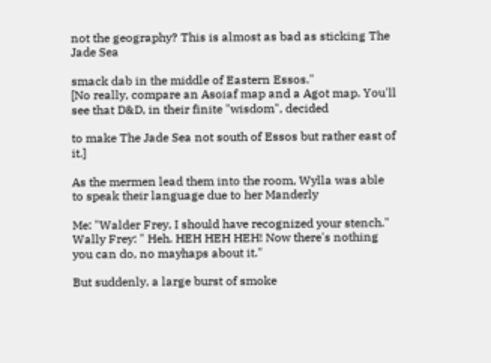not the geography? This is almost as bad as sticking The Jade Sea

smack dab in the middle of Eastern Essos."
[No really, compare an Asoiaf map and a Agot map. You'll see that D&D, in their finite "wisdom", decided

to make The Jade Sea not south of Essos but rather east of it.]

As the mermen lead them into the room, Wylla was able to speak their language due to her Manderly

Me: "Walder Frey, I should have recognized your stench."
Wally Frey: " Heh. HEH HEH HEH! Now there's nothing you can do, no mayhaps about it."

But suddenly, a large burst of smoke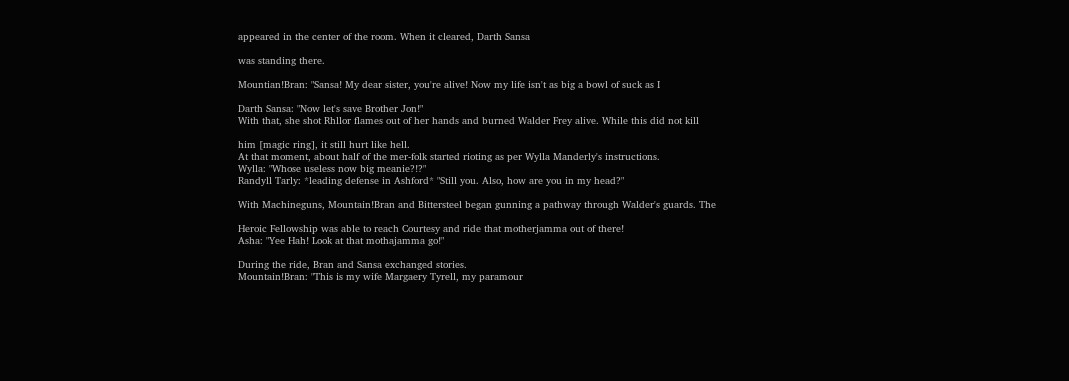appeared in the center of the room. When it cleared, Darth Sansa

was standing there.

Mountian!Bran: "Sansa! My dear sister, you're alive! Now my life isn't as big a bowl of suck as I

Darth Sansa: "Now let's save Brother Jon!"
With that, she shot Rhllor flames out of her hands and burned Walder Frey alive. While this did not kill

him [magic ring], it still hurt like hell.
At that moment, about half of the mer-folk started rioting as per Wylla Manderly's instructions.
Wylla: "Whose useless now big meanie?!?"
Randyll Tarly: *leading defense in Ashford* "Still you. Also, how are you in my head?"

With Machineguns, Mountain!Bran and Bittersteel began gunning a pathway through Walder's guards. The

Heroic Fellowship was able to reach Courtesy and ride that motherjamma out of there!
Asha: "Yee Hah! Look at that mothajamma go!"

During the ride, Bran and Sansa exchanged stories.
Mountain!Bran: "This is my wife Margaery Tyrell, my paramour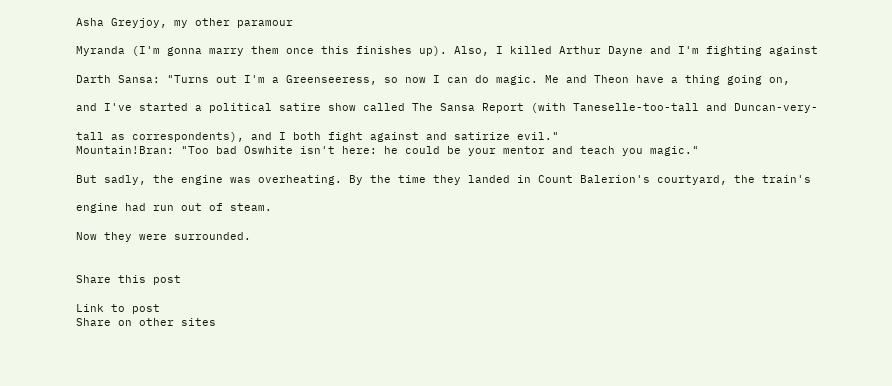Asha Greyjoy, my other paramour

Myranda (I'm gonna marry them once this finishes up). Also, I killed Arthur Dayne and I'm fighting against

Darth Sansa: "Turns out I'm a Greenseeress, so now I can do magic. Me and Theon have a thing going on,

and I've started a political satire show called The Sansa Report (with Taneselle-too-tall and Duncan-very-

tall as correspondents), and I both fight against and satirize evil."
Mountain!Bran: "Too bad Oswhite isn't here: he could be your mentor and teach you magic."

But sadly, the engine was overheating. By the time they landed in Count Balerion's courtyard, the train's

engine had run out of steam.

Now they were surrounded.


Share this post

Link to post
Share on other sites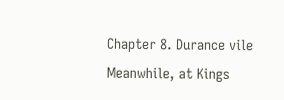Chapter 8. Durance vile
Meanwhile, at Kings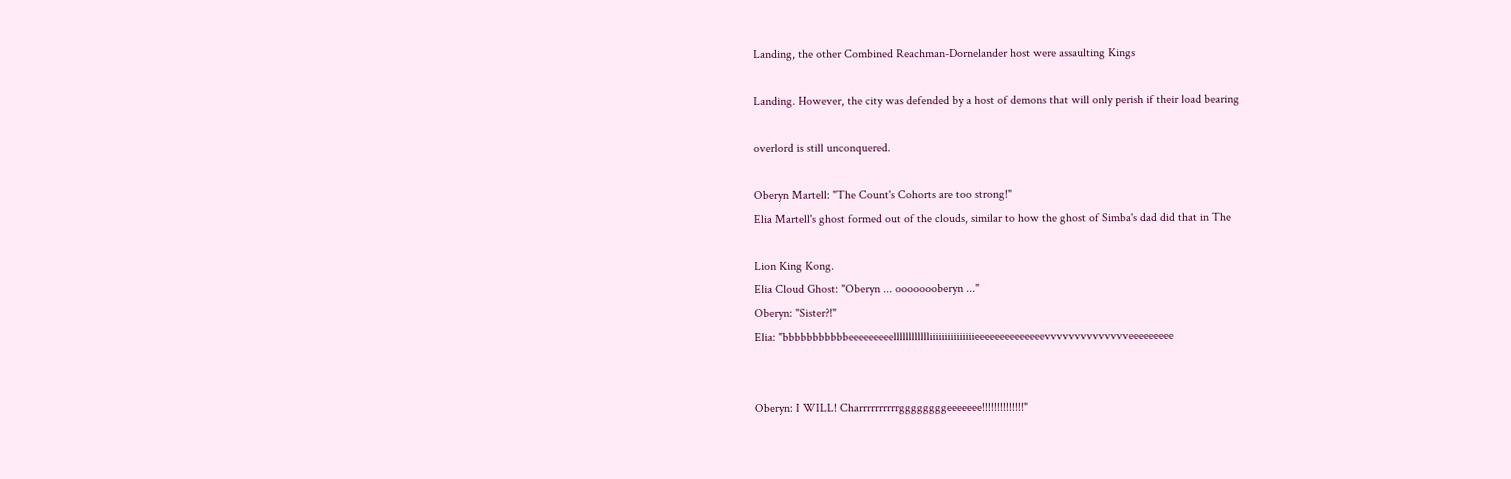Landing, the other Combined Reachman-Dornelander host were assaulting Kings

Landing. However, the city was defended by a host of demons that will only perish if their load bearing

overlord is still unconquered.

Oberyn Martell: "The Count's Cohorts are too strong!"
Elia Martell's ghost formed out of the clouds, similar to how the ghost of Simba's dad did that in The

Lion King Kong.
Elia Cloud Ghost: "Oberyn ... oooooooberyn ..."
Oberyn: "Sister?!"
Elia: "bbbbbbbbbbbeeeeeeeeelllllllllllliiiiiiiiiiiiiiieeeeeeeeeeeeeevvvvvvvvvvvvvveeeeeeeee


Oberyn: I WILL! Charrrrrrrrrrggggggggeeeeeee!!!!!!!!!!!!!!"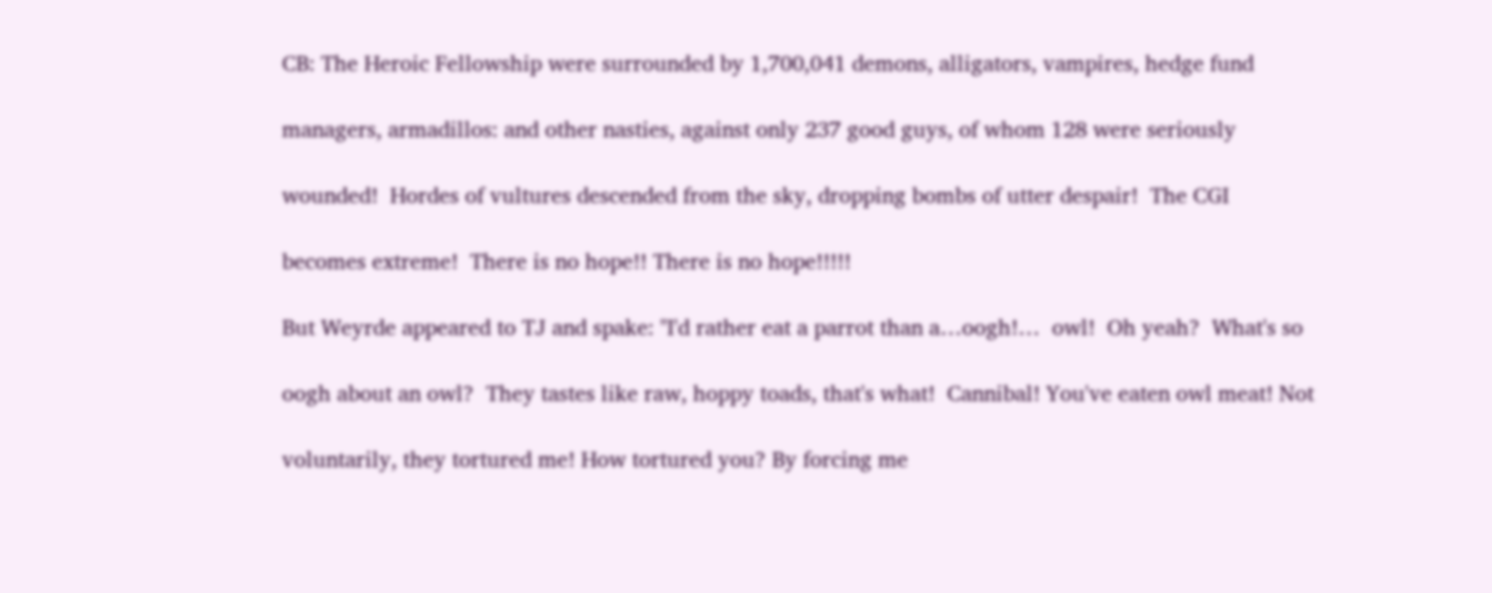CB: The Heroic Fellowship were surrounded by 1,700,041 demons, alligators, vampires, hedge fund

managers, armadillos: and other nasties, against only 237 good guys, of whom 128 were seriously

wounded!  Hordes of vultures descended from the sky, dropping bombs of utter despair!  The CGI

becomes extreme!  There is no hope!! There is no hope!!!!!

But Weyrde appeared to TJ and spake: "I'd rather eat a parrot than a…oogh!…  owl!  Oh yeah?  What's so

oogh about an owl?  They tastes like raw, hoppy toads, that's what!  Cannibal! You've eaten owl meat! Not

voluntarily, they tortured me! How tortured you? By forcing me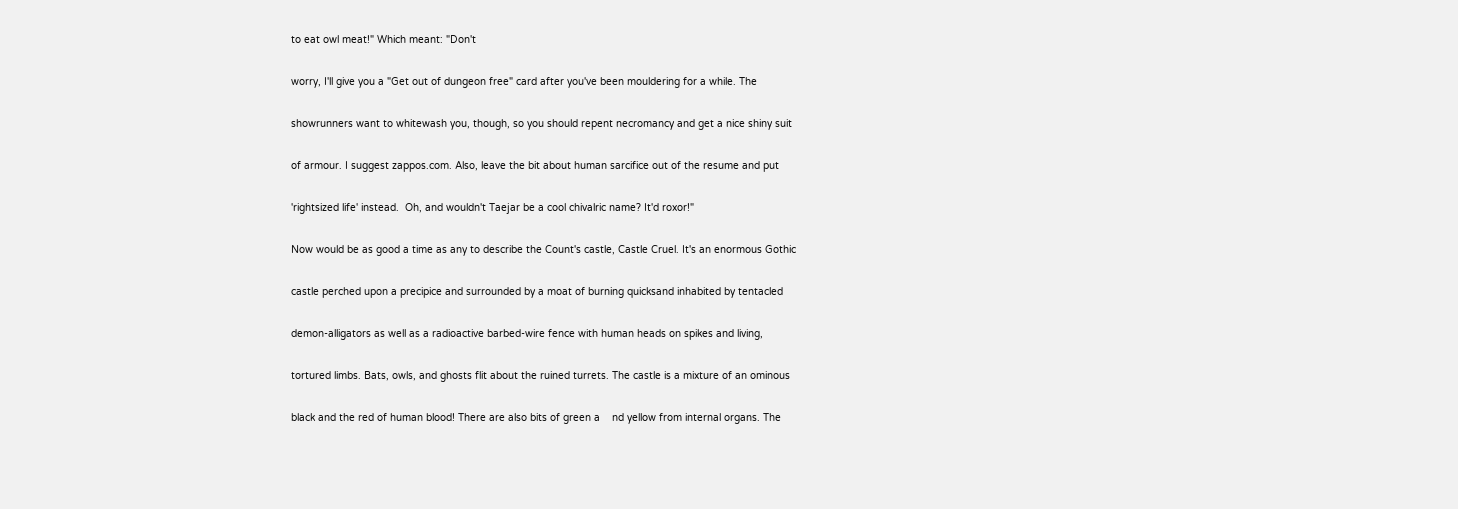to eat owl meat!" Which meant: "Don't

worry, I'll give you a "Get out of dungeon free" card after you've been mouldering for a while. The

showrunners want to whitewash you, though, so you should repent necromancy and get a nice shiny suit

of armour. I suggest zappos.com. Also, leave the bit about human sarcifice out of the resume and put

'rightsized life' instead.  Oh, and wouldn't Taejar be a cool chivalric name? It'd roxor!"

Now would be as good a time as any to describe the Count's castle, Castle Cruel. It's an enormous Gothic

castle perched upon a precipice and surrounded by a moat of burning quicksand inhabited by tentacled

demon-alligators as well as a radioactive barbed-wire fence with human heads on spikes and living,

tortured limbs. Bats, owls, and ghosts flit about the ruined turrets. The castle is a mixture of an ominous

black and the red of human blood! There are also bits of green a    nd yellow from internal organs. The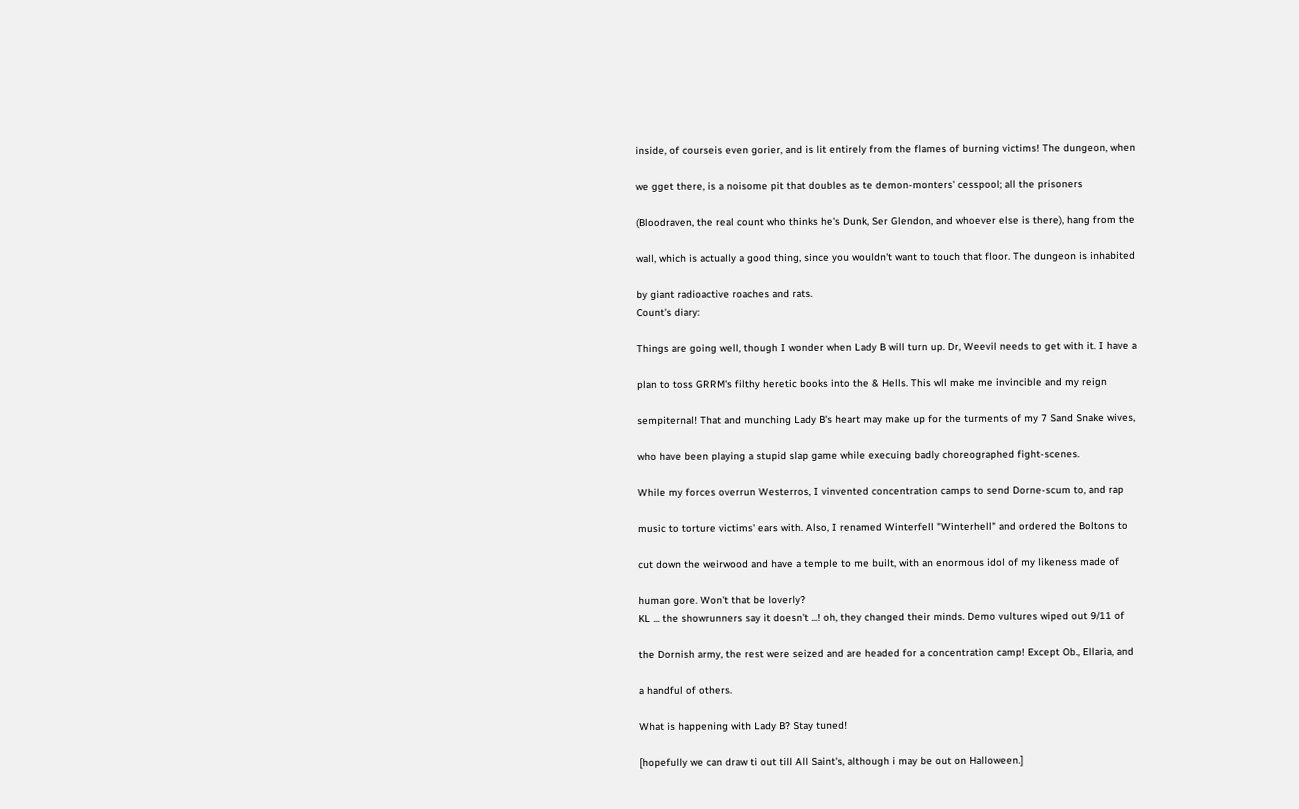inside, of courseis even gorier, and is lit entirely from the flames of burning victims! The dungeon, when

we gget there, is a noisome pit that doubles as te demon-monters' cesspool; all the prisoners

(Bloodraven, the real count who thinks he's Dunk, Ser Glendon, and whoever else is there), hang from the

wall, which is actually a good thing, since you wouldn't want to touch that floor. The dungeon is inhabited

by giant radioactive roaches and rats.
Count's diary:

Things are going well, though I wonder when Lady B will turn up. Dr, Weevil needs to get with it. I have a

plan to toss GRRM's filthy heretic books into the & Hells. This wll make me invincible and my reign

sempiternal! That and munching Lady B's heart may make up for the turments of my 7 Sand Snake wives,

who have been playing a stupid slap game while execuing badly choreographed fight-scenes.

While my forces overrun Westerros, I vinvented concentration camps to send Dorne-scum to, and rap

music to torture victims' ears with. Also, I renamed Winterfell "Winterhell" and ordered the Boltons to

cut down the weirwood and have a temple to me built, with an enormous idol of my likeness made of

human gore. Won't that be loverly?
KL ... the showrunners say it doesn't ...! oh, they changed their minds. Demo vultures wiped out 9/11 of

the Dornish army, the rest were seized and are headed for a concentration camp! Except Ob., Ellaria, and

a handful of others.

What is happening with Lady B? Stay tuned!

[hopefully we can draw ti out till All Saint's, although i may be out on Halloween.]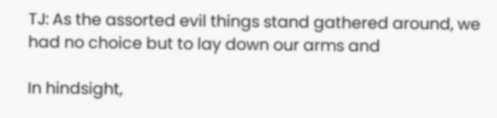TJ: As the assorted evil things stand gathered around, we had no choice but to lay down our arms and

In hindsight,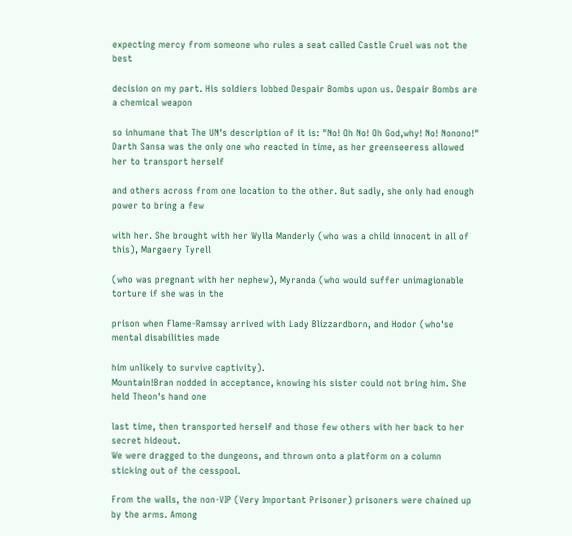expecting mercy from someone who rules a seat called Castle Cruel was not the best

decision on my part. His soldiers lobbed Despair Bombs upon us. Despair Bombs are a chemical weapon

so inhumane that The UN's description of it is: "No! Oh No! Oh God,why! No! Nonono!"
Darth Sansa was the only one who reacted in time, as her greenseeress allowed her to transport herself

and others across from one location to the other. But sadly, she only had enough power to bring a few

with her. She brought with her Wylla Manderly (who was a child innocent in all of this), Margaery Tyrell

(who was pregnant with her nephew), Myranda (who would suffer unimagionable torture if she was in the

prison when Flame-Ramsay arrived with Lady Blizzardborn, and Hodor (who'se mental disabilities made

him unlikely to survive captivity).
Mountain!Bran nodded in acceptance, knowing his sister could not bring him. She held Theon's hand one

last time, then transported herself and those few others with her back to her secret hideout.
We were dragged to the dungeons, and thrown onto a platform on a column sticking out of the cesspool.

From the walls, the non-VIP (Very Important Prisoner) prisoners were chained up by the arms. Among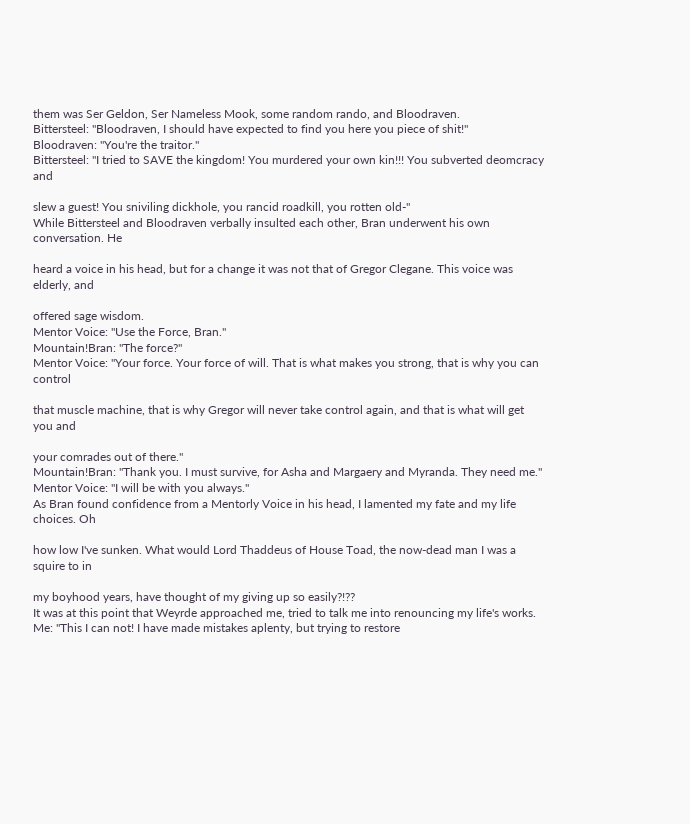them was Ser Geldon, Ser Nameless Mook, some random rando, and Bloodraven.
Bittersteel: "Bloodraven, I should have expected to find you here you piece of shit!"
Bloodraven: "You're the traitor."
Bittersteel: "I tried to SAVE the kingdom! You murdered your own kin!!! You subverted deomcracy and

slew a guest! You sniviling dickhole, you rancid roadkill, you rotten old-"
While Bittersteel and Bloodraven verbally insulted each other, Bran underwent his own conversation. He

heard a voice in his head, but for a change it was not that of Gregor Clegane. This voice was elderly, and

offered sage wisdom.
Mentor Voice: "Use the Force, Bran."
Mountain!Bran: "The force?"
Mentor Voice: "Your force. Your force of will. That is what makes you strong, that is why you can control

that muscle machine, that is why Gregor will never take control again, and that is what will get you and

your comrades out of there."
Mountain!Bran: "Thank you. I must survive, for Asha and Margaery and Myranda. They need me."
Mentor Voice: "I will be with you always."
As Bran found confidence from a Mentorly Voice in his head, I lamented my fate and my life choices. Oh

how low I've sunken. What would Lord Thaddeus of House Toad, the now-dead man I was a squire to in

my boyhood years, have thought of my giving up so easily?!??
It was at this point that Weyrde approached me, tried to talk me into renouncing my life's works.
Me: "This I can not! I have made mistakes aplenty, but trying to restore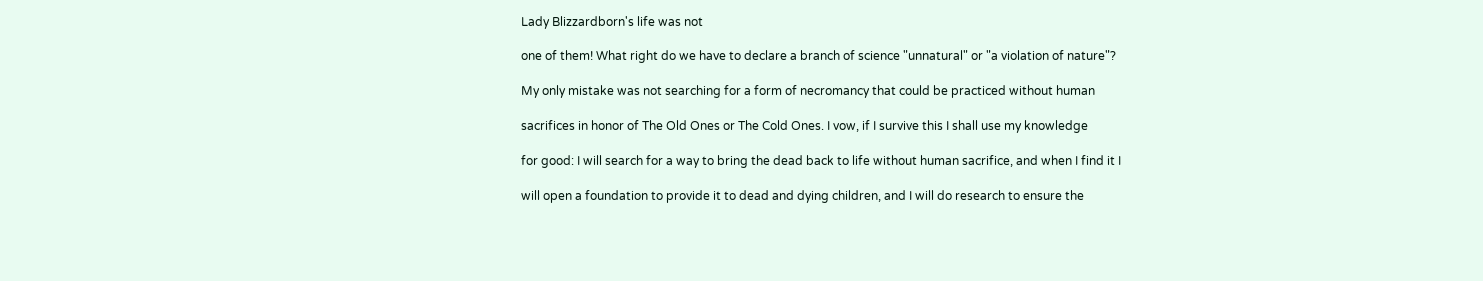Lady Blizzardborn's life was not

one of them! What right do we have to declare a branch of science "unnatural" or "a violation of nature"?

My only mistake was not searching for a form of necromancy that could be practiced without human

sacrifices in honor of The Old Ones or The Cold Ones. I vow, if I survive this I shall use my knowledge

for good: I will search for a way to bring the dead back to life without human sacrifice, and when I find it I

will open a foundation to provide it to dead and dying children, and I will do research to ensure the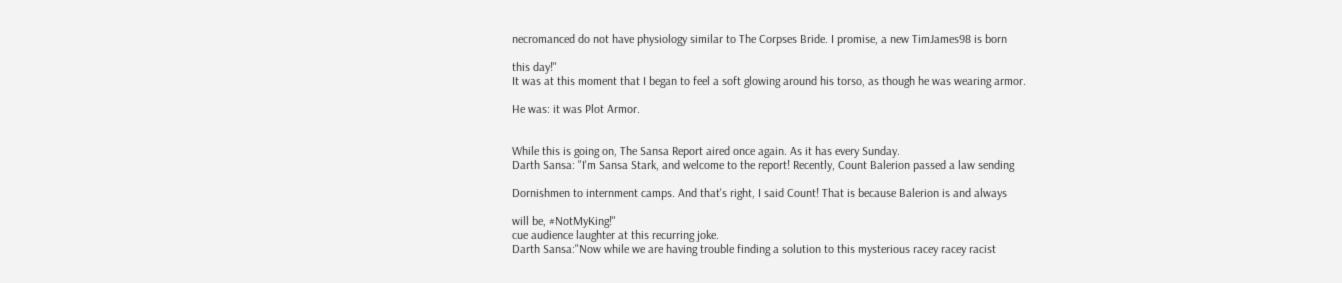necromanced do not have physiology similar to The Corpses Bride. I promise, a new TimJames98 is born

this day!"
It was at this moment that I began to feel a soft glowing around his torso, as though he was wearing armor.

He was: it was Plot Armor.


While this is going on, The Sansa Report aired once again. As it has every Sunday.
Darth Sansa: "I'm Sansa Stark, and welcome to the report! Recently, Count Balerion passed a law sending

Dornishmen to internment camps. And that's right, I said Count! That is because Balerion is and always

will be, #NotMyKing!"
cue audience laughter at this recurring joke.
Darth Sansa:"Now while we are having trouble finding a solution to this mysterious racey racey racist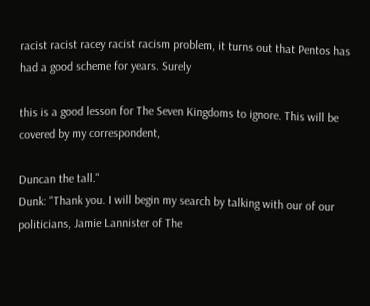racist racist racey racist racism problem, it turns out that Pentos has had a good scheme for years. Surely

this is a good lesson for The Seven Kingdoms to ignore. This will be covered by my correspondent,

Duncan the tall."
Dunk: "Thank you. I will begin my search by talking with our of our politicians, Jamie Lannister of The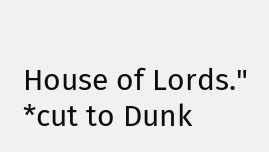House of Lords."
*cut to Dunk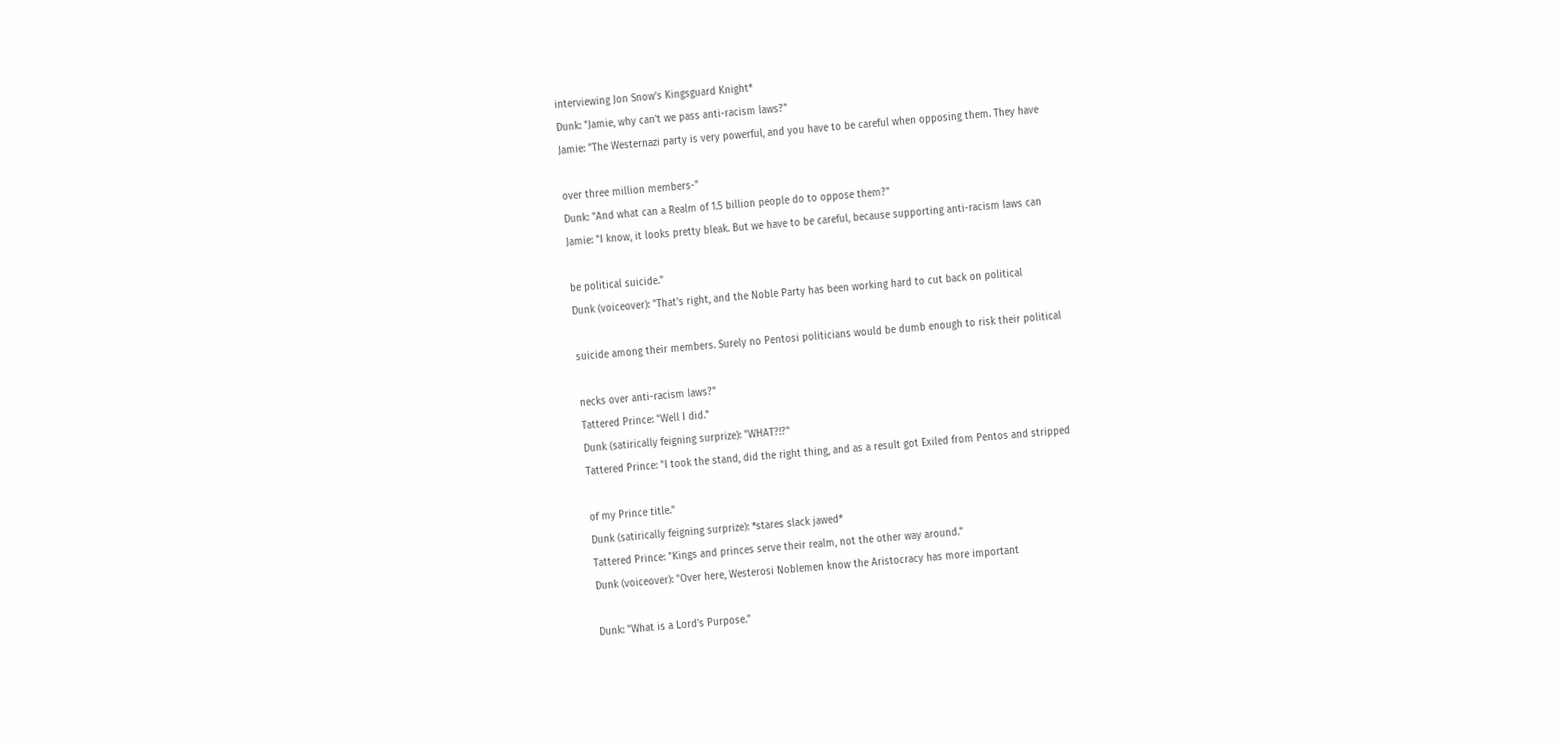interviewing Jon Snow's Kingsguard Knight*
Dunk: "Jamie, why can't we pass anti-racism laws?"
Jamie: "The Westernazi party is very powerful, and you have to be careful when opposing them. They have

over three million members-"
Dunk: "And what can a Realm of 1.5 billion people do to oppose them?"
Jamie: "I know, it looks pretty bleak. But we have to be careful, because supporting anti-racism laws can

be political suicide."
Dunk (voiceover): "That's right, and the Noble Party has been working hard to cut back on political

suicide among their members. Surely no Pentosi politicians would be dumb enough to risk their political

necks over anti-racism laws?"
Tattered Prince: "Well I did."
Dunk (satirically feigning surprize): "WHAT?!?"
Tattered Prince: "I took the stand, did the right thing, and as a result got Exiled from Pentos and stripped

of my Prince title."
Dunk (satirically feigning surprize): *stares slack jawed*
Tattered Prince: "Kings and princes serve their realm, not the other way around."
Dunk (voiceover): "Over here, Westerosi Noblemen know the Aristocracy has more important

Dunk: "What is a Lord's Purpose."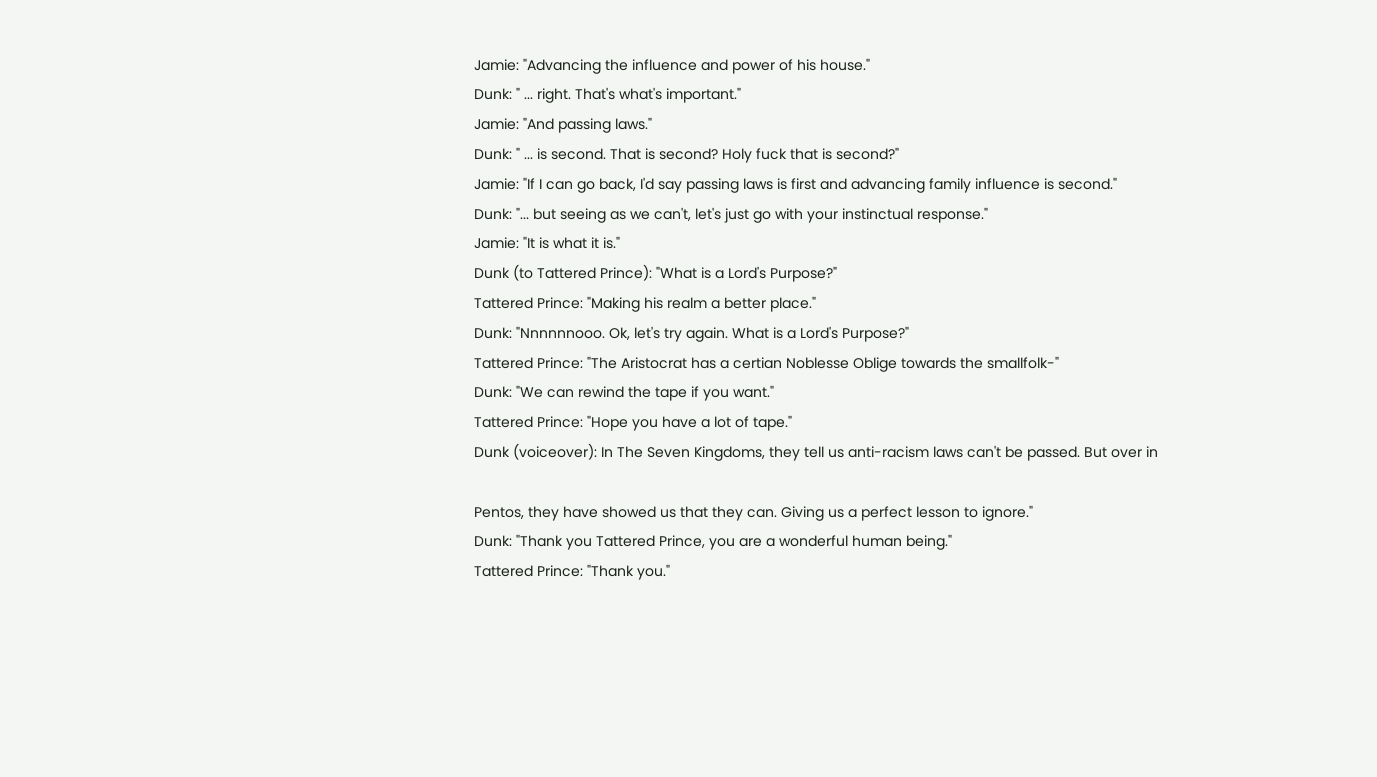Jamie: "Advancing the influence and power of his house."
Dunk: " ... right. That's what's important."
Jamie: "And passing laws."
Dunk: " ... is second. That is second? Holy fuck that is second?"
Jamie: "If I can go back, I'd say passing laws is first and advancing family influence is second."
Dunk: "... but seeing as we can't, let's just go with your instinctual response."
Jamie: "It is what it is."
Dunk (to Tattered Prince): "What is a Lord's Purpose?"
Tattered Prince: "Making his realm a better place."
Dunk: "Nnnnnnooo. Ok, let's try again. What is a Lord's Purpose?"
Tattered Prince: "The Aristocrat has a certian Noblesse Oblige towards the smallfolk-"
Dunk: "We can rewind the tape if you want."
Tattered Prince: "Hope you have a lot of tape."
Dunk (voiceover): In The Seven Kingdoms, they tell us anti-racism laws can't be passed. But over in

Pentos, they have showed us that they can. Giving us a perfect lesson to ignore."
Dunk: "Thank you Tattered Prince, you are a wonderful human being."
Tattered Prince: "Thank you."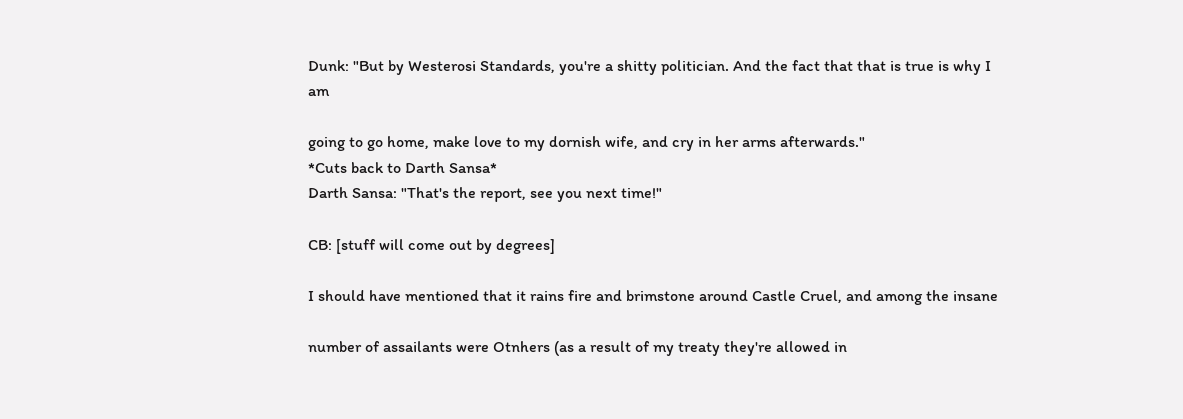Dunk: "But by Westerosi Standards, you're a shitty politician. And the fact that that is true is why I am

going to go home, make love to my dornish wife, and cry in her arms afterwards."
*Cuts back to Darth Sansa*
Darth Sansa: "That's the report, see you next time!"

CB: [stuff will come out by degrees]

I should have mentioned that it rains fire and brimstone around Castle Cruel, and among the insane

number of assailants were Otnhers (as a result of my treaty they're allowed in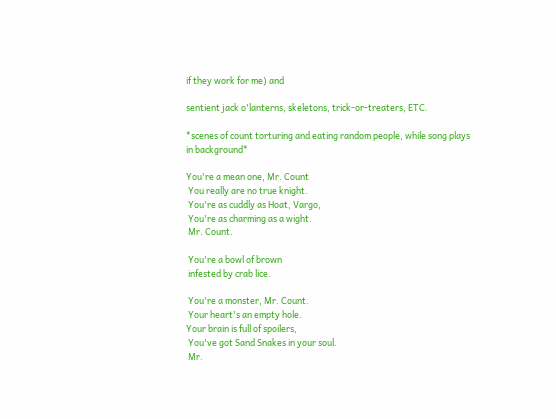if they work for me) and

sentient jack o'lanterns, skeletons, trick-or-treaters, ETC.

*scenes of count torturing and eating random people, while song plays in background*

You're a mean one, Mr. Count
 You really are no true knight.
 You're as cuddly as Hoat, Vargo,
 You're as charming as a wight.
 Mr. Count.

 You're a bowl of brown
 infested by crab lice.

 You're a monster, Mr. Count.
 Your heart's an empty hole.
Your brain is full of spoilers,
 You've got Sand Snakes in your soul.
 Mr.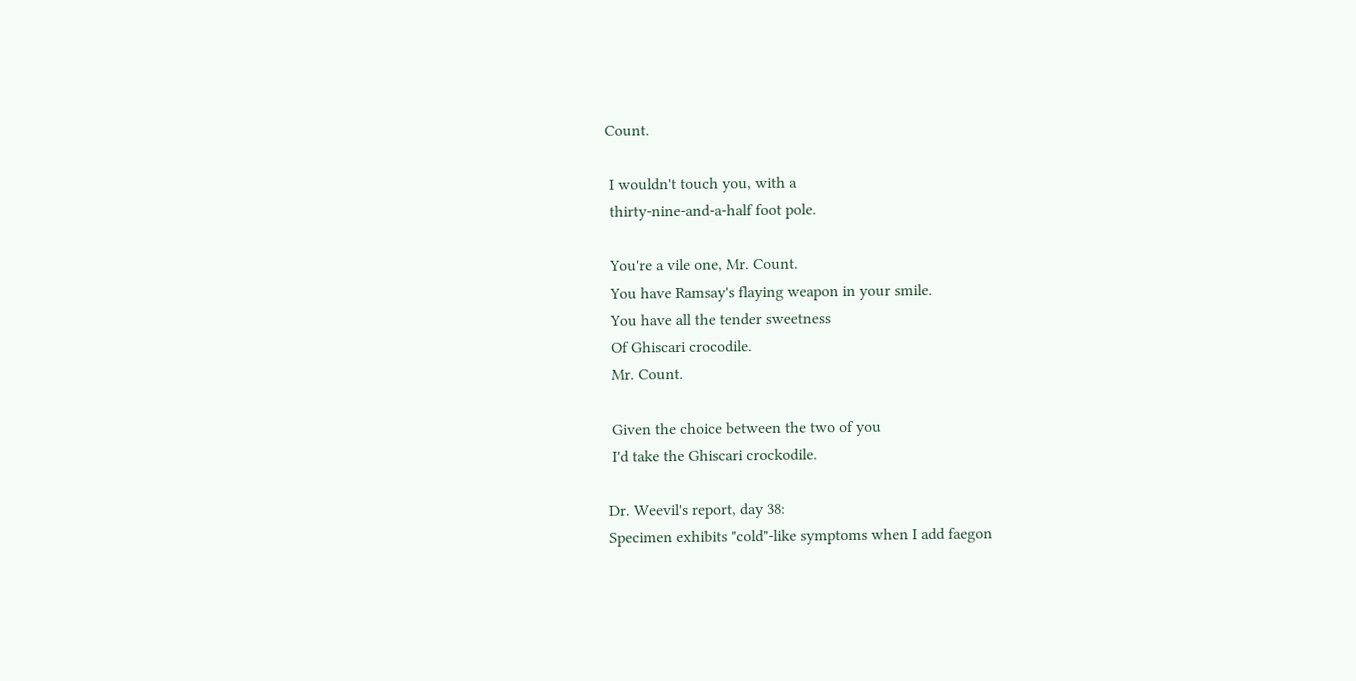Count.

 I wouldn't touch you, with a
 thirty-nine-and-a-half foot pole.

 You're a vile one, Mr. Count.
 You have Ramsay's flaying weapon in your smile.
 You have all the tender sweetness
 Of Ghiscari crocodile.
 Mr. Count.

 Given the choice between the two of you
 I'd take the Ghiscari crockodile.

Dr. Weevil's report, day 38:
Specimen exhibits "cold"-like symptoms when I add faegon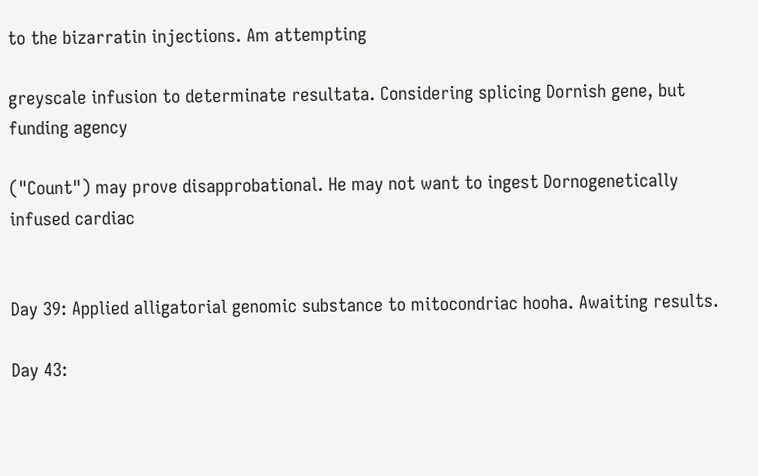to the bizarratin injections. Am attempting

greyscale infusion to determinate resultata. Considering splicing Dornish gene, but funding agency

("Count") may prove disapprobational. He may not want to ingest Dornogenetically infused cardiac


Day 39: Applied alligatorial genomic substance to mitocondriac hooha. Awaiting results.

Day 43: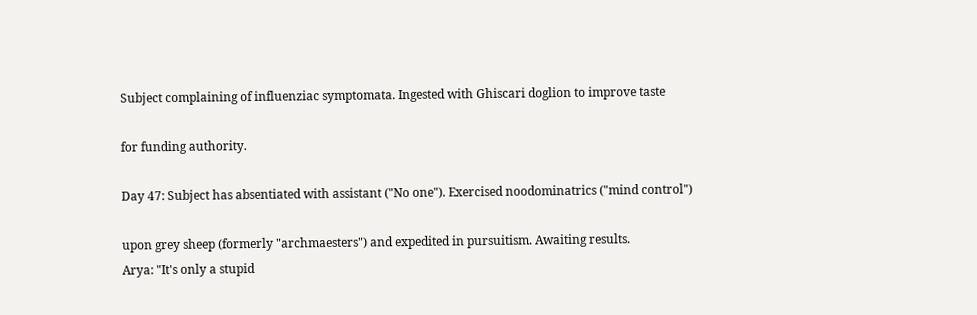Subject complaining of influenziac symptomata. Ingested with Ghiscari doglion to improve taste

for funding authority.

Day 47: Subject has absentiated with assistant ("No one"). Exercised noodominatrics ("mind control")

upon grey sheep (formerly "archmaesters") and expedited in pursuitism. Awaiting results.
Arya: "It's only a stupid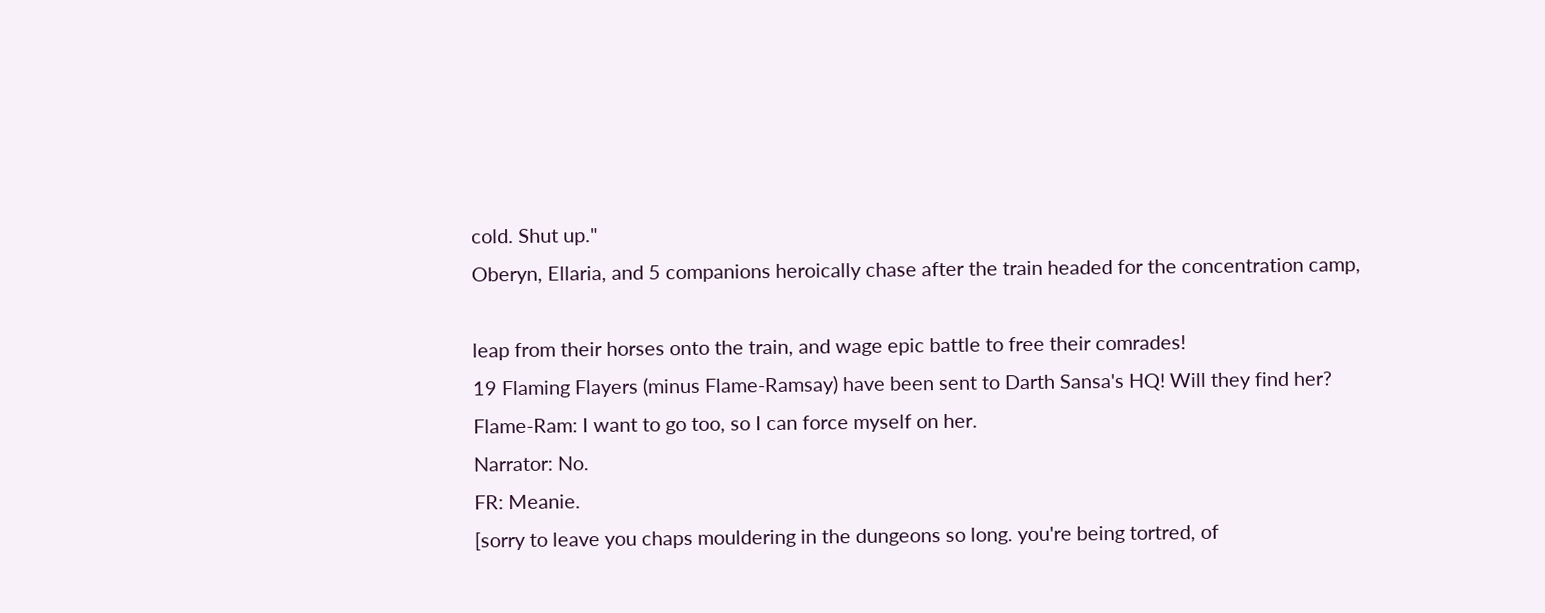cold. Shut up."
Oberyn, Ellaria, and 5 companions heroically chase after the train headed for the concentration camp,

leap from their horses onto the train, and wage epic battle to free their comrades!
19 Flaming Flayers (minus Flame-Ramsay) have been sent to Darth Sansa's HQ! Will they find her?
Flame-Ram: I want to go too, so I can force myself on her.
Narrator: No.
FR: Meanie.
[sorry to leave you chaps mouldering in the dungeons so long. you're being tortred, of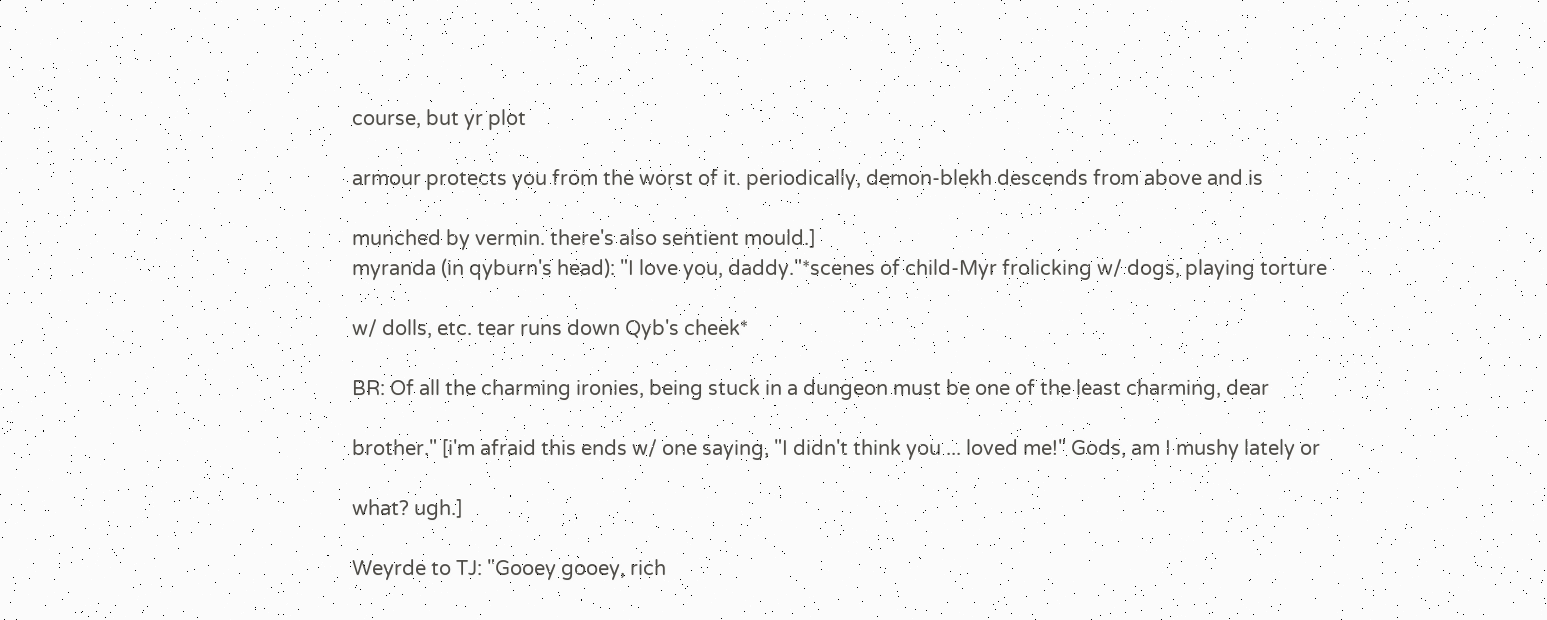course, but yr plot

armour protects you from the worst of it. periodically, demon-blekh descends from above and is

munched by vermin. there's also sentient mould.]
myranda (in qyburn's head): "I love you, daddy."*scenes of child-Myr frolicking w/ dogs, playing torture

w/ dolls, etc. tear runs down Qyb's cheek*

BR: Of all the charming ironies, being stuck in a dungeon must be one of the least charming, dear

brother." [i'm afraid this ends w/ one saying, "I didn't think you ... loved me!" Gods, am I mushy lately or

what? ugh.]

Weyrde to TJ: "Gooey gooey, rich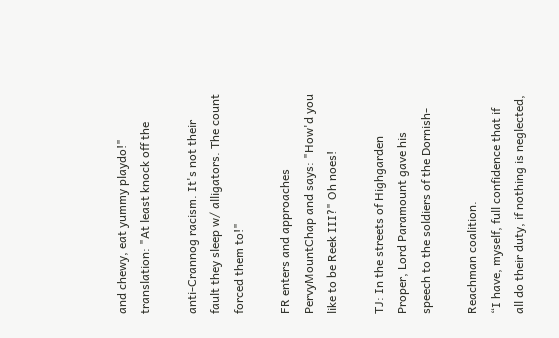and chewy, eat yummy playdo!" translation: "At least knock off the

anti-Crannog racism. It's not their fault they sleep w/ alligators. The count forced them to!"

FR enters and approaches PervyMountChap and says: "How'd you like to be Reek III?" Oh noes!

TJ: In the streets of Highgarden Proper, Lord Paramount gave his speech to the soldiers of the Dornish-

Reachman coalition.
“I have, myself, full confidence that if all do their duty, if nothing is neglected,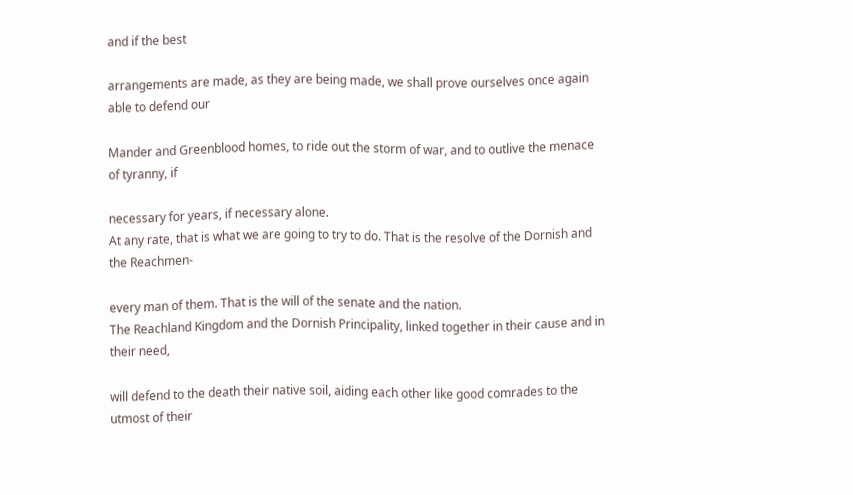and if the best

arrangements are made, as they are being made, we shall prove ourselves once again able to defend our

Mander and Greenblood homes, to ride out the storm of war, and to outlive the menace of tyranny, if

necessary for years, if necessary alone.
At any rate, that is what we are going to try to do. That is the resolve of the Dornish and the Reachmen-

every man of them. That is the will of the senate and the nation.
The Reachland Kingdom and the Dornish Principality, linked together in their cause and in their need,

will defend to the death their native soil, aiding each other like good comrades to the utmost of their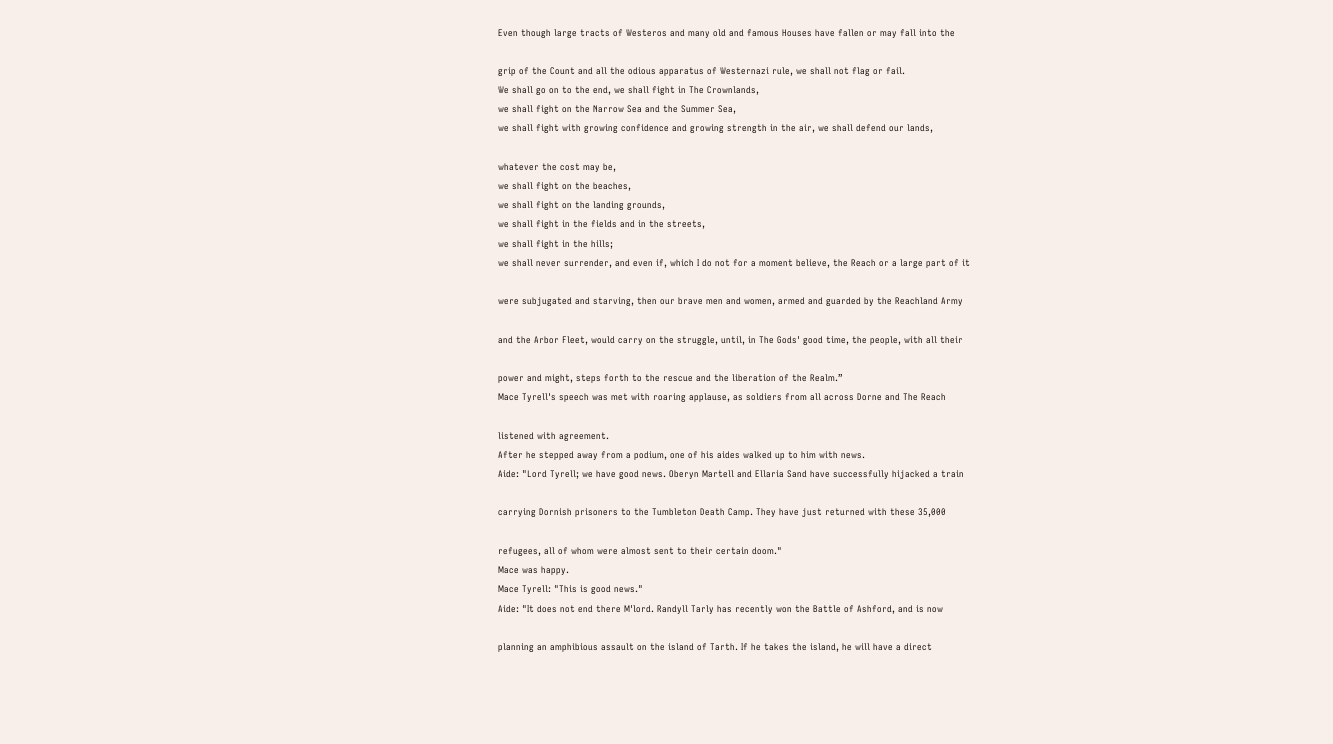Even though large tracts of Westeros and many old and famous Houses have fallen or may fall into the

grip of the Count and all the odious apparatus of Westernazi rule, we shall not flag or fail.
We shall go on to the end, we shall fight in The Crownlands,
we shall fight on the Narrow Sea and the Summer Sea,
we shall fight with growing confidence and growing strength in the air, we shall defend our lands,

whatever the cost may be,
we shall fight on the beaches,
we shall fight on the landing grounds,
we shall fight in the fields and in the streets,
we shall fight in the hills;
we shall never surrender, and even if, which I do not for a moment believe, the Reach or a large part of it

were subjugated and starving, then our brave men and women, armed and guarded by the Reachland Army

and the Arbor Fleet, would carry on the struggle, until, in The Gods' good time, the people, with all their

power and might, steps forth to the rescue and the liberation of the Realm.”
Mace Tyrell's speech was met with roaring applause, as soldiers from all across Dorne and The Reach

listened with agreement.
After he stepped away from a podium, one of his aides walked up to him with news.
Aide: "Lord Tyrell; we have good news. Oberyn Martell and Ellaria Sand have successfully hijacked a train

carrying Dornish prisoners to the Tumbleton Death Camp. They have just returned with these 35,000

refugees, all of whom were almost sent to their certain doom."
Mace was happy.
Mace Tyrell: "This is good news."
Aide: "It does not end there M'lord. Randyll Tarly has recently won the Battle of Ashford, and is now

planning an amphibious assault on the island of Tarth. If he takes the island, he will have a direct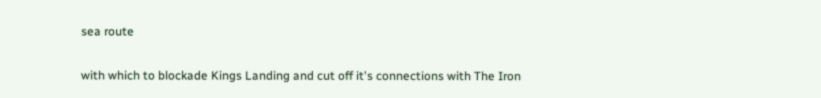sea route

with which to blockade Kings Landing and cut off it's connections with The Iron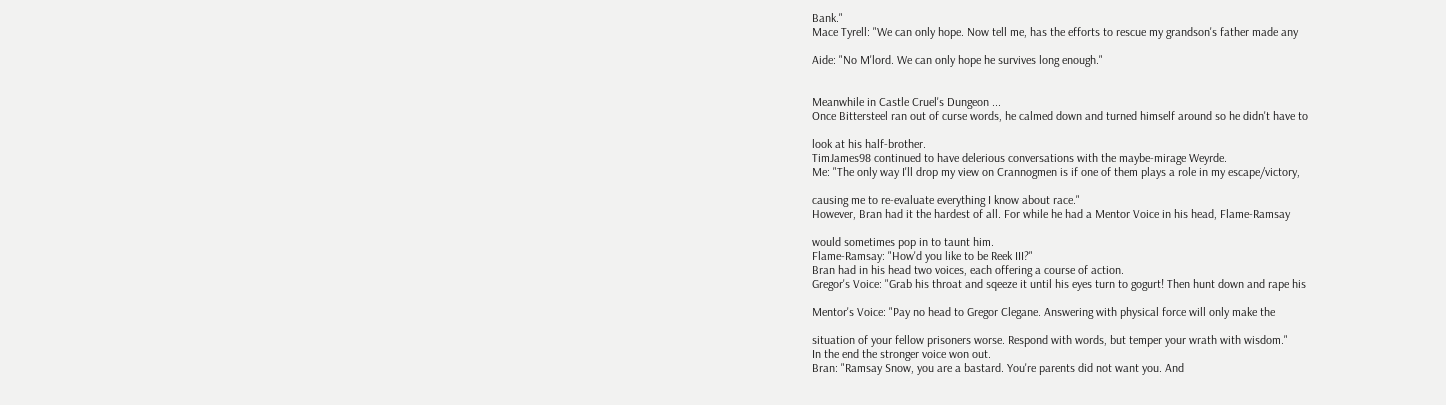Bank."
Mace Tyrell: "We can only hope. Now tell me, has the efforts to rescue my grandson's father made any

Aide: "No M'lord. We can only hope he survives long enough."


Meanwhile in Castle Cruel's Dungeon ...
Once Bittersteel ran out of curse words, he calmed down and turned himself around so he didn't have to

look at his half-brother.
TimJames98 continued to have delerious conversations with the maybe-mirage Weyrde.
Me: "The only way I'll drop my view on Crannogmen is if one of them plays a role in my escape/victory,

causing me to re-evaluate everything I know about race."
However, Bran had it the hardest of all. For while he had a Mentor Voice in his head, Flame-Ramsay

would sometimes pop in to taunt him.
Flame-Ramsay: "How'd you like to be Reek III?"
Bran had in his head two voices, each offering a course of action.
Gregor's Voice: "Grab his throat and sqeeze it until his eyes turn to gogurt! Then hunt down and rape his

Mentor's Voice: "Pay no head to Gregor Clegane. Answering with physical force will only make the

situation of your fellow prisoners worse. Respond with words, but temper your wrath with wisdom."
In the end the stronger voice won out.
Bran: "Ramsay Snow, you are a bastard. You're parents did not want you. And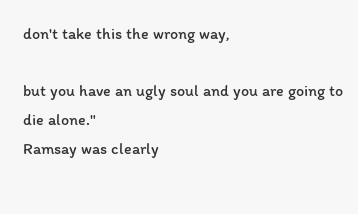don't take this the wrong way,

but you have an ugly soul and you are going to die alone."
Ramsay was clearly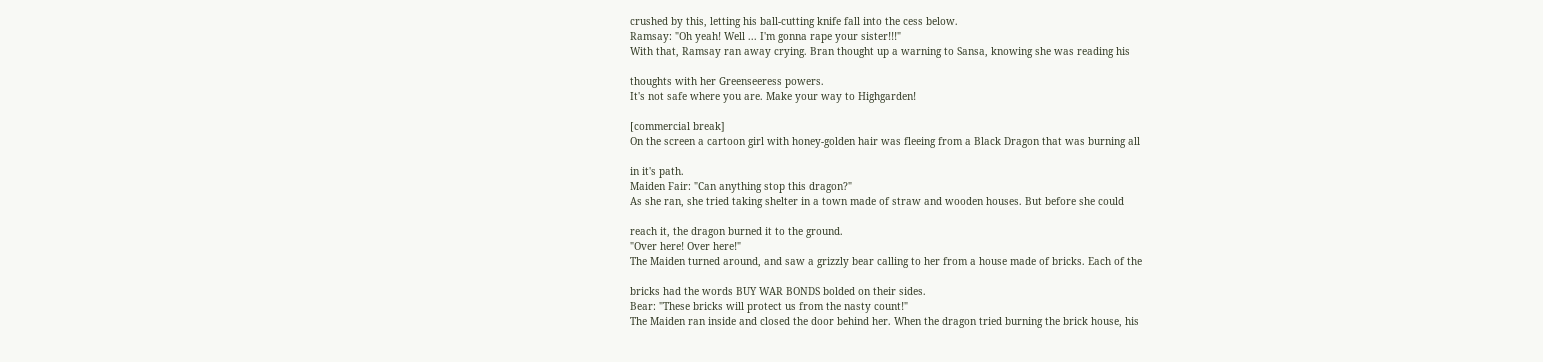crushed by this, letting his ball-cutting knife fall into the cess below.
Ramsay: "Oh yeah! Well ... I'm gonna rape your sister!!!"
With that, Ramsay ran away crying. Bran thought up a warning to Sansa, knowing she was reading his

thoughts with her Greenseeress powers.
It's not safe where you are. Make your way to Highgarden!

[commercial break]
On the screen a cartoon girl with honey-golden hair was fleeing from a Black Dragon that was burning all

in it's path.
Maiden Fair: "Can anything stop this dragon?"
As she ran, she tried taking shelter in a town made of straw and wooden houses. But before she could

reach it, the dragon burned it to the ground.
"Over here! Over here!"
The Maiden turned around, and saw a grizzly bear calling to her from a house made of bricks. Each of the

bricks had the words BUY WAR BONDS bolded on their sides.
Bear: "These bricks will protect us from the nasty count!"
The Maiden ran inside and closed the door behind her. When the dragon tried burning the brick house, his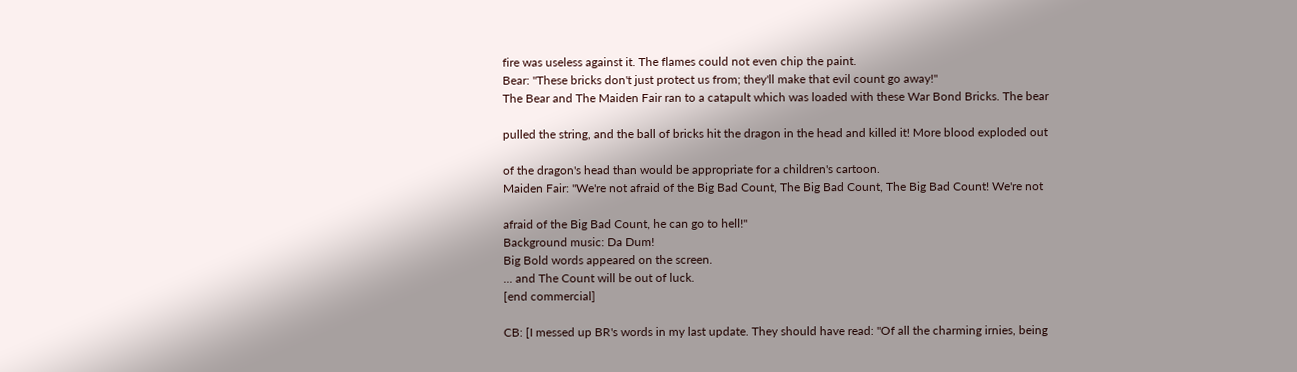fire was useless against it. The flames could not even chip the paint.
Bear: "These bricks don't just protect us from; they'll make that evil count go away!"
The Bear and The Maiden Fair ran to a catapult which was loaded with these War Bond Bricks. The bear

pulled the string, and the ball of bricks hit the dragon in the head and killed it! More blood exploded out

of the dragon's head than would be appropriate for a children's cartoon.
Maiden Fair: "We're not afraid of the Big Bad Count, The Big Bad Count, The Big Bad Count! We're not

afraid of the Big Bad Count, he can go to hell!"
Background music: Da Dum!
Big Bold words appeared on the screen.
... and The Count will be out of luck.
[end commercial]

CB: [I messed up BR's words in my last update. They should have read: "Of all the charming irnies, being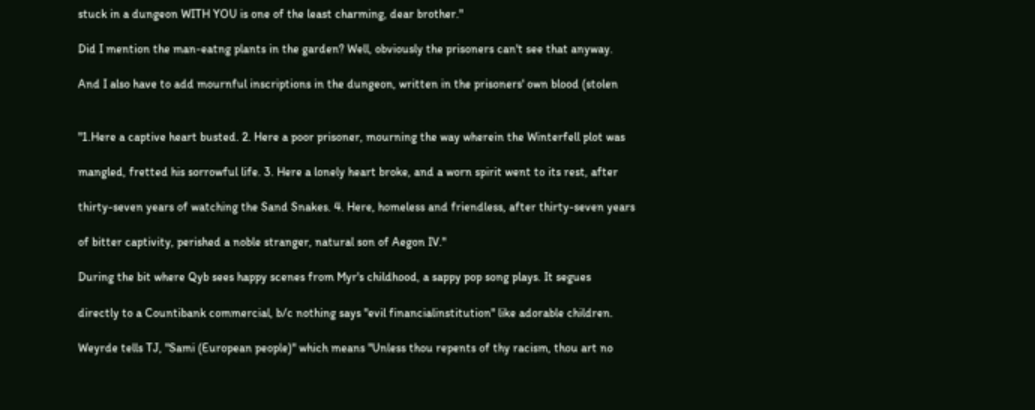stuck in a dungeon WITH YOU is one of the least charming, dear brother."

Did I mention the man-eatng plants in the garden? Well, obviously the prisoners can't see that anyway.

And I also have to add mournful inscriptions in the dungeon, written in the prisoners' own blood (stolen


"1.Here a captive heart busted. 2. Here a poor prisoner, mourning the way wherein the Winterfell plot was

mangled, fretted his sorrowful life. 3. Here a lonely heart broke, and a worn spirit went to its rest, after

thirty-seven years of watching the Sand Snakes. 4. Here, homeless and friendless, after thirty-seven years

of bitter captivity, perished a noble stranger, natural son of Aegon IV."

During the bit where Qyb sees happy scenes from Myr's childhood, a sappy pop song plays. It segues

directly to a Countibank commercial, b/c nothing says "evil financialinstitution" like adorable children.

Weyrde tells TJ, "Sami (European people)" which means "Unless thou repents of thy racism, thou art no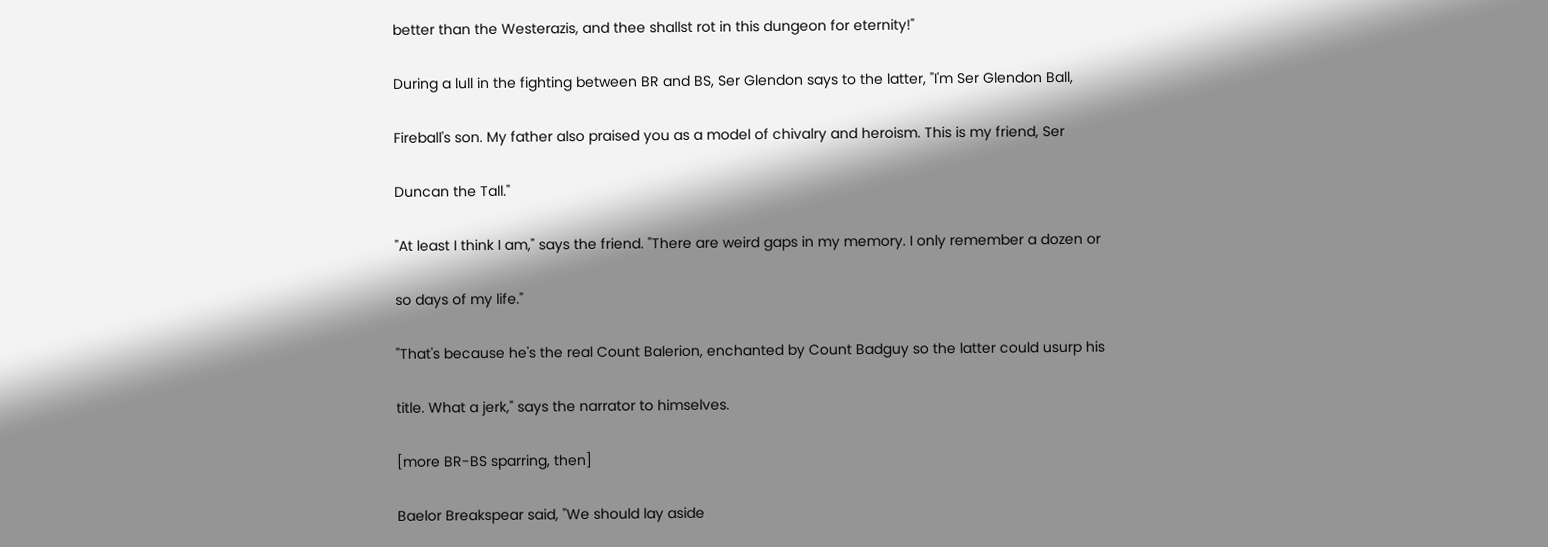better than the Westerazis, and thee shallst rot in this dungeon for eternity!"

During a lull in the fighting between BR and BS, Ser Glendon says to the latter, "I'm Ser Glendon Ball,

Fireball's son. My father also praised you as a model of chivalry and heroism. This is my friend, Ser

Duncan the Tall."

"At least I think I am," says the friend. "There are weird gaps in my memory. I only remember a dozen or

so days of my life."

"That's because he's the real Count Balerion, enchanted by Count Badguy so the latter could usurp his

title. What a jerk," says the narrator to himselves.

[more BR-BS sparring, then]

Baelor Breakspear said, "We should lay aside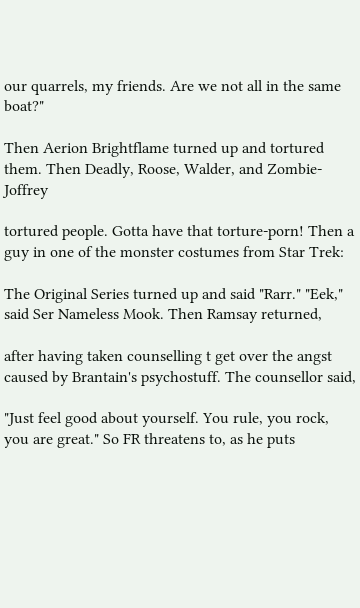our quarrels, my friends. Are we not all in the same boat?"

Then Aerion Brightflame turned up and tortured them. Then Deadly, Roose, Walder, and Zombie-Joffrey

tortured people. Gotta have that torture-porn! Then a guy in one of the monster costumes from Star Trek:

The Original Series turned up and said "Rarr." "Eek," said Ser Nameless Mook. Then Ramsay returned,

after having taken counselling t get over the angst caused by Brantain's psychostuff. The counsellor said,

"Just feel good about yourself. You rule, you rock, you are great." So FR threatens to, as he puts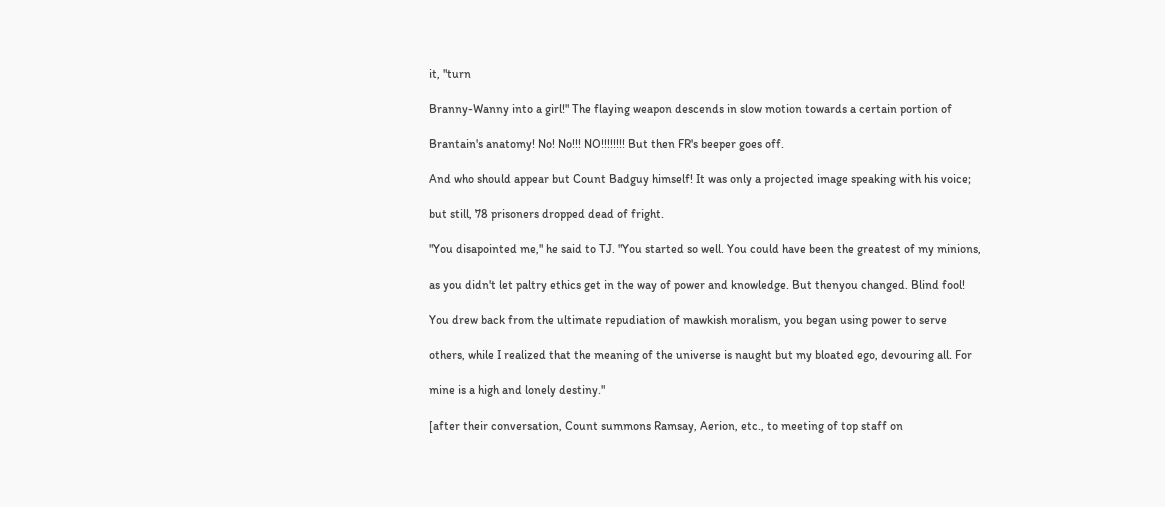it, "turn

Branny-Wanny into a girl!" The flaying weapon descends in slow motion towards a certain portion of

Brantain's anatomy! No! No!!! NO!!!!!!!! But then FR's beeper goes off.

And who should appear but Count Badguy himself! It was only a projected image speaking with his voice;

but still, 78 prisoners dropped dead of fright.

"You disapointed me," he said to TJ. "You started so well. You could have been the greatest of my minions,

as you didn't let paltry ethics get in the way of power and knowledge. But thenyou changed. Blind fool!

You drew back from the ultimate repudiation of mawkish moralism, you began using power to serve

others, while I realized that the meaning of the universe is naught but my bloated ego, devouring all. For

mine is a high and lonely destiny."

[after their conversation, Count summons Ramsay, Aerion, etc., to meeting of top staff on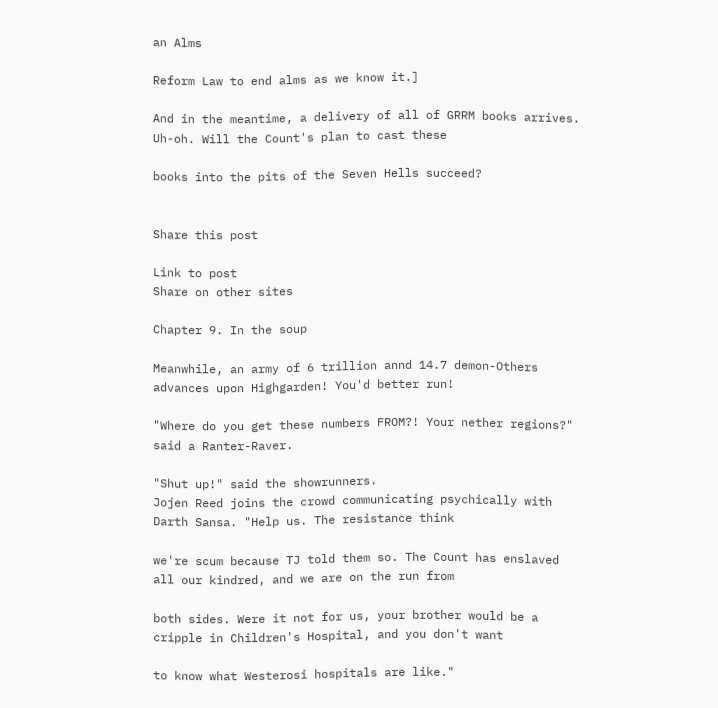an Alms

Reform Law to end alms as we know it.]

And in the meantime, a delivery of all of GRRM books arrives. Uh-oh. Will the Count's plan to cast these

books into the pits of the Seven Hells succeed?


Share this post

Link to post
Share on other sites

Chapter 9. In the soup

Meanwhile, an army of 6 trillion annd 14.7 demon-Others advances upon Highgarden! You'd better run!

"Where do you get these numbers FROM?! Your nether regions?" said a Ranter-Raver.

"Shut up!" said the showrunners.
Jojen Reed joins the crowd communicating psychically with Darth Sansa. "Help us. The resistance think

we're scum because TJ told them so. The Count has enslaved all our kindred, and we are on the run from

both sides. Were it not for us, your brother would be a cripple in Children's Hospital, and you don't want

to know what Westerosi hospitals are like."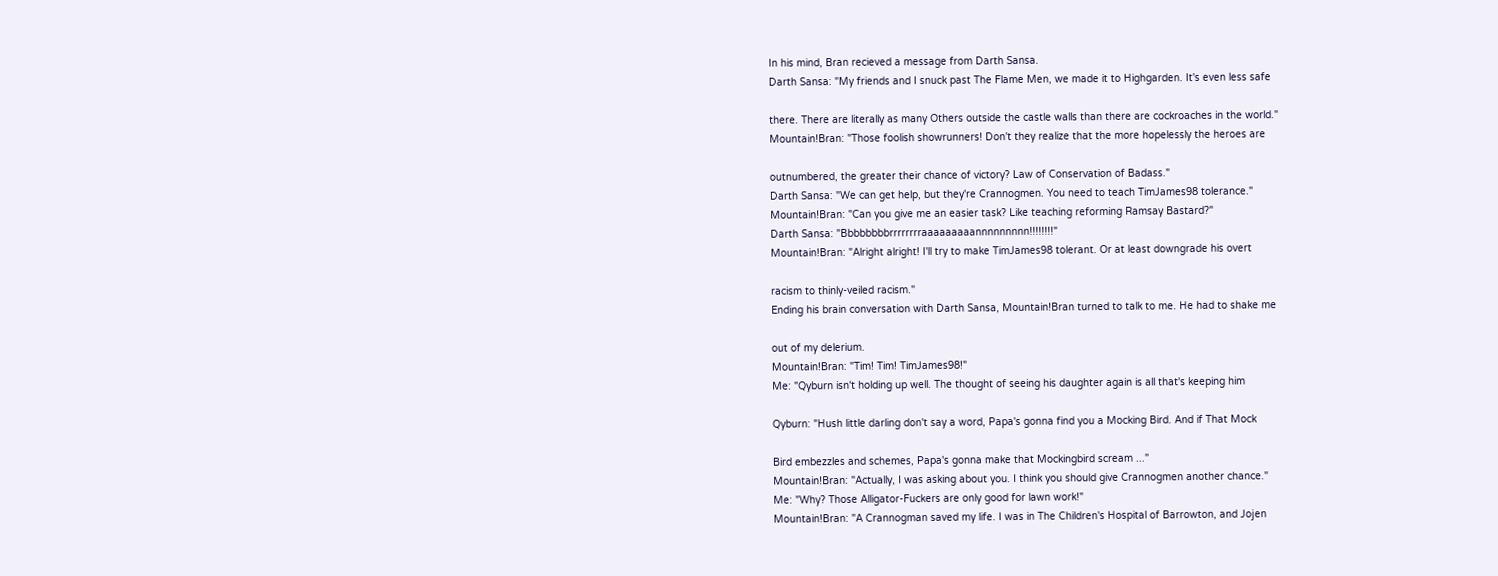In his mind, Bran recieved a message from Darth Sansa.
Darth Sansa: "My friends and I snuck past The Flame Men, we made it to Highgarden. It's even less safe

there. There are literally as many Others outside the castle walls than there are cockroaches in the world."
Mountain!Bran: "Those foolish showrunners! Don't they realize that the more hopelessly the heroes are

outnumbered, the greater their chance of victory? Law of Conservation of Badass."
Darth Sansa: "We can get help, but they're Crannogmen. You need to teach TimJames98 tolerance."
Mountain!Bran: "Can you give me an easier task? Like teaching reforming Ramsay Bastard?"
Darth Sansa: "Bbbbbbbbrrrrrrrraaaaaaaaannnnnnnnn!!!!!!!!"
Mountain!Bran: "Alright alright! I'll try to make TimJames98 tolerant. Or at least downgrade his overt

racism to thinly-veiled racism."
Ending his brain conversation with Darth Sansa, Mountain!Bran turned to talk to me. He had to shake me

out of my delerium.
Mountain!Bran: "Tim! Tim! TimJames98!"
Me: "Qyburn isn't holding up well. The thought of seeing his daughter again is all that's keeping him

Qyburn: "Hush little darling don't say a word, Papa's gonna find you a Mocking Bird. And if That Mock

Bird embezzles and schemes, Papa's gonna make that Mockingbird scream ..."
Mountain!Bran: "Actually, I was asking about you. I think you should give Crannogmen another chance."
Me: "Why? Those Alligator-Fuckers are only good for lawn work!"
Mountain!Bran: "A Crannogman saved my life. I was in The Children's Hospital of Barrowton, and Jojen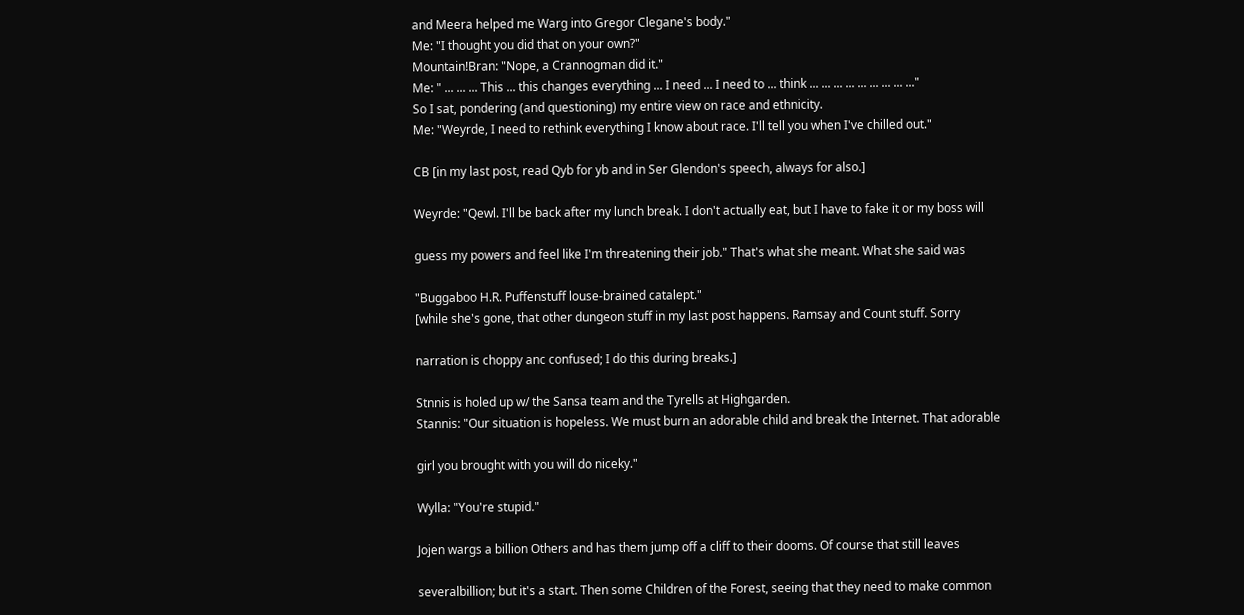and Meera helped me Warg into Gregor Clegane's body."
Me: "I thought you did that on your own?"
Mountain!Bran: "Nope, a Crannogman did it."
Me: " ... ... ... This ... this changes everything ... I need ... I need to ... think ... ... ... ... ... ... ... ... ..."
So I sat, pondering (and questioning) my entire view on race and ethnicity.
Me: "Weyrde, I need to rethink everything I know about race. I'll tell you when I've chilled out."

CB [in my last post, read Qyb for yb and in Ser Glendon's speech, always for also.]

Weyrde: "Qewl. I'll be back after my lunch break. I don't actually eat, but I have to fake it or my boss will

guess my powers and feel like I'm threatening their job." That's what she meant. What she said was

"Buggaboo H.R. Puffenstuff louse-brained catalept."
[while she's gone, that other dungeon stuff in my last post happens. Ramsay and Count stuff. Sorry

narration is choppy anc confused; I do this during breaks.]

Stnnis is holed up w/ the Sansa team and the Tyrells at Highgarden.
Stannis: "Our situation is hopeless. We must burn an adorable child and break the Internet. That adorable

girl you brought with you will do niceky."

Wylla: "You're stupid."

Jojen wargs a billion Others and has them jump off a cliff to their dooms. Of course that still leaves

severalbillion; but it's a start. Then some Children of the Forest, seeing that they need to make common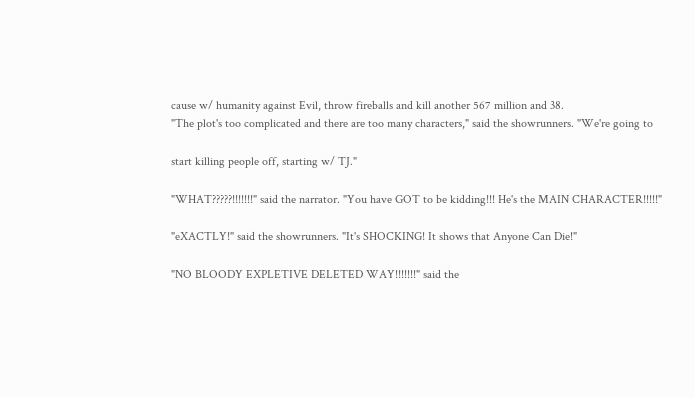cause w/ humanity against Evil, throw fireballs and kill another 567 million and 38.
"The plot's too complicated and there are too many characters," said the showrunners. "We're going to

start killing people off, starting w/ TJ."

"WHAT?????!!!!!!!" said the narrator. "You have GOT to be kidding!!! He's the MAIN CHARACTER!!!!!"

"eXACTLY!" said the showrunners. "It's SHOCKING! It shows that Anyone Can Die!"

"NO BLOODY EXPLETIVE DELETED WAY!!!!!!!" said the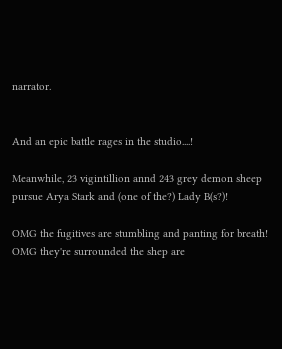narrator.


And an epic battle rages in the studio....!

Meanwhile, 23 vigintillion annd 243 grey demon sheep pursue Arya Stark and (one of the?) Lady B(s?)!

OMG the fugitives are stumbling and panting for breath! OMG they're surrounded the shep are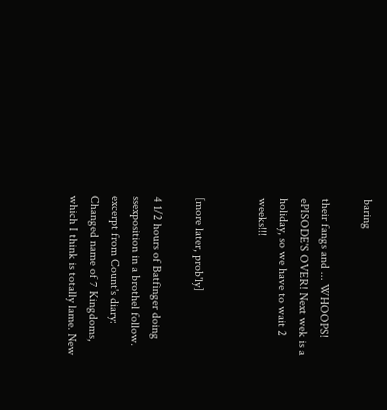baring

their fangs and ... WHOOPS! ePISODE'S OVER! Next wek is a holiday, so we have to wait 2 weeks!!!


[more later, prob'ly]

4 1/2 hours of Batfinger doing ssexposition in a brothel follow.
excerpt from Count's diary:
Changed name of 7 Kingdoms, which I think is totally lame. New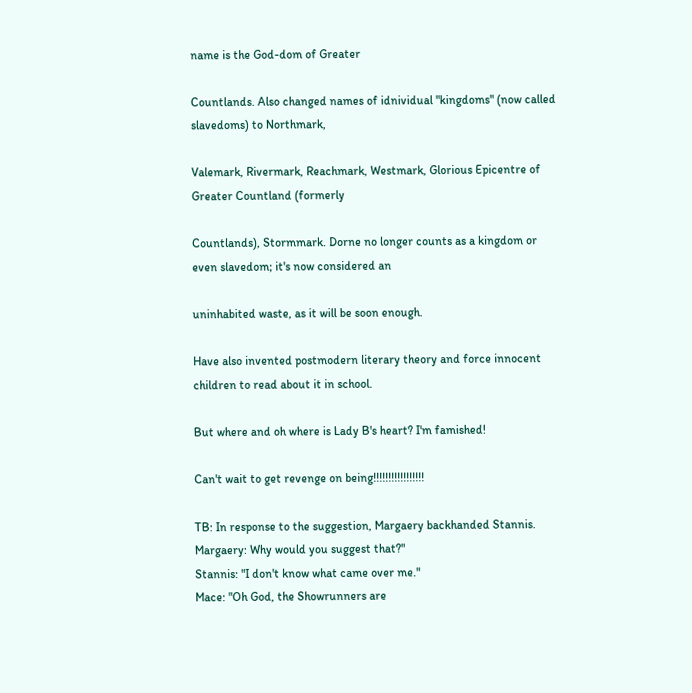name is the God-dom of Greater

Countlands. Also changed names of idnividual "kingdoms" (now called slavedoms) to Northmark,

Valemark, Rivermark, Reachmark, Westmark, Glorious Epicentre of Greater Countland (formerly

Countlands), Stormmark. Dorne no longer counts as a kingdom or even slavedom; it's now considered an

uninhabited waste, as it will be soon enough.

Have also invented postmodern literary theory and force innocent children to read about it in school.

But where and oh where is Lady B's heart? I'm famished!

Can't wait to get revenge on being!!!!!!!!!!!!!!!!!

TB: In response to the suggestion, Margaery backhanded Stannis.
Margaery: Why would you suggest that?"
Stannis: "I don't know what came over me."
Mace: "Oh God, the Showrunners are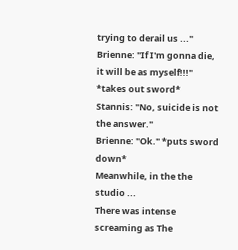trying to derail us ..."
Brienne: "If I'm gonna die, it will be as myself!!!" *takes out sword*
Stannis: "No, suicide is not the answer."
Brienne: "Ok." *puts sword down*
Meanwhile, in the the studio ...
There was intense screaming as The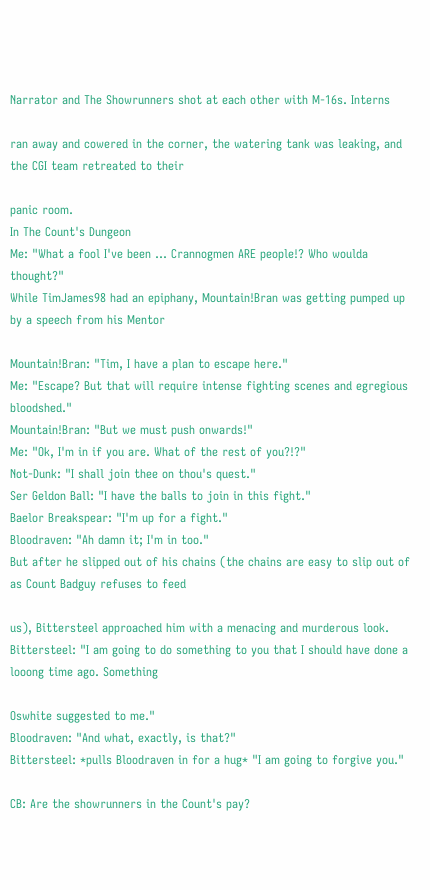Narrator and The Showrunners shot at each other with M-16s. Interns

ran away and cowered in the corner, the watering tank was leaking, and the CGI team retreated to their

panic room.
In The Count's Dungeon
Me: "What a fool I've been ... Crannogmen ARE people!? Who woulda thought?"
While TimJames98 had an epiphany, Mountain!Bran was getting pumped up by a speech from his Mentor

Mountain!Bran: "Tim, I have a plan to escape here."
Me: "Escape? But that will require intense fighting scenes and egregious bloodshed."
Mountain!Bran: "But we must push onwards!"
Me: "Ok, I'm in if you are. What of the rest of you?!?"
Not-Dunk: "I shall join thee on thou's quest."
Ser Geldon Ball: "I have the balls to join in this fight."
Baelor Breakspear: "I'm up for a fight."
Bloodraven: "Ah damn it; I'm in too."
But after he slipped out of his chains (the chains are easy to slip out of as Count Badguy refuses to feed

us), Bittersteel approached him with a menacing and murderous look.
Bittersteel: "I am going to do something to you that I should have done a looong time ago. Something

Oswhite suggested to me."
Bloodraven: "And what, exactly, is that?"
Bittersteel: *pulls Bloodraven in for a hug* "I am going to forgive you."

CB: Are the showrunners in the Count's pay?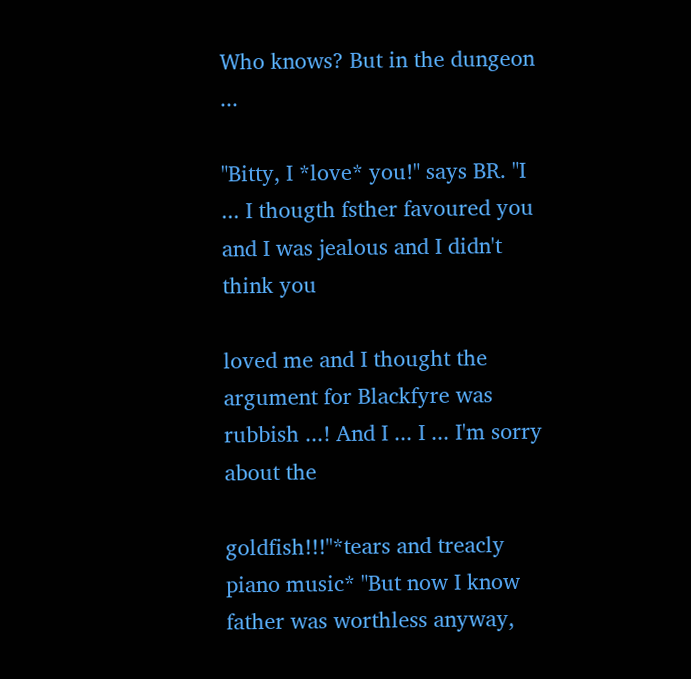Who knows? But in the dungeon ...

"Bitty, I *love* you!" says BR. "I ... I thougth fsther favoured you and I was jealous and I didn't think you

loved me and I thought the argument for Blackfyre was rubbish ...! And I ... I ... I'm sorry about the

goldfish!!!"*tears and treacly piano music* "But now I know father was worthless anyway,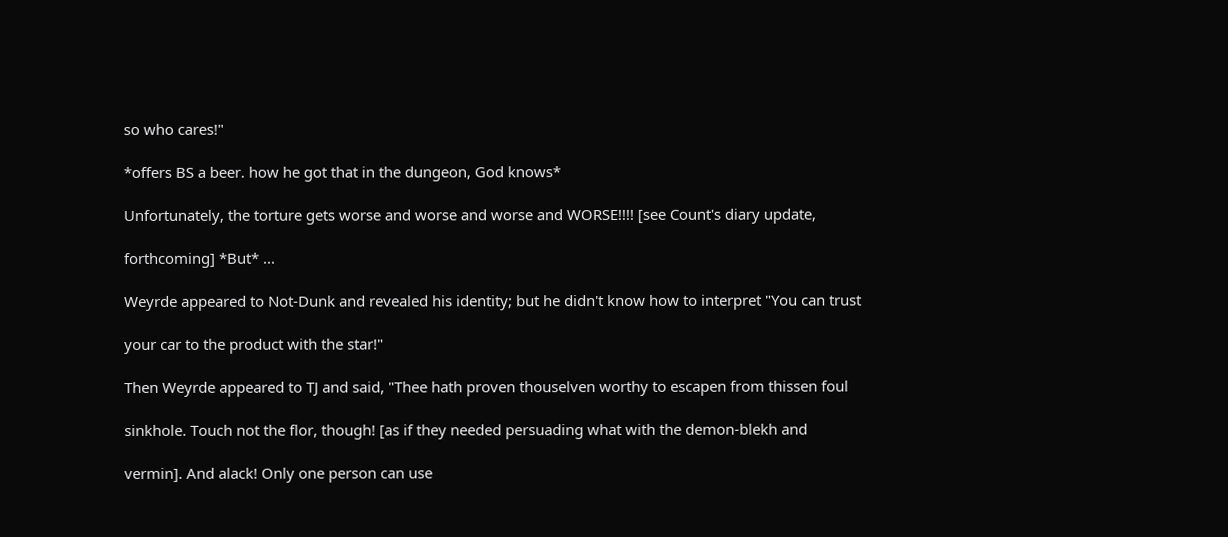so who cares!"

*offers BS a beer. how he got that in the dungeon, God knows*

Unfortunately, the torture gets worse and worse and worse and WORSE!!!! [see Count's diary update,

forthcoming] *But* ...

Weyrde appeared to Not-Dunk and revealed his identity; but he didn't know how to interpret "You can trust

your car to the product with the star!"

Then Weyrde appeared to TJ and said, "Thee hath proven thouselven worthy to escapen from thissen foul

sinkhole. Touch not the flor, though! [as if they needed persuading what with the demon-blekh and

vermin]. And alack! Only one person can use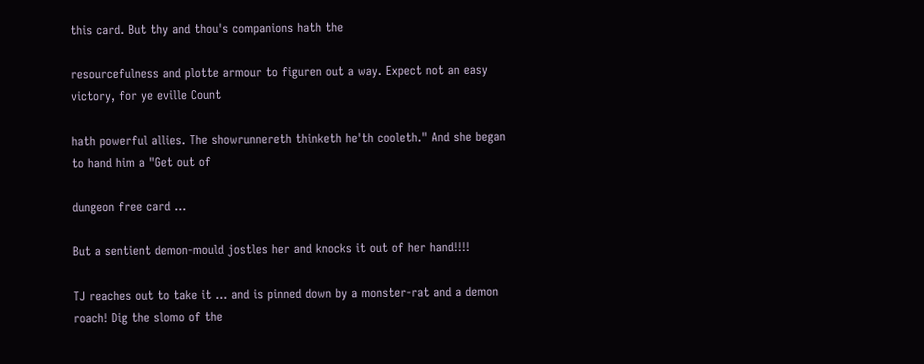this card. But thy and thou's companions hath the

resourcefulness and plotte armour to figuren out a way. Expect not an easy victory, for ye eville Count

hath powerful allies. The showrunnereth thinketh he'th cooleth." And she began to hand him a "Get out of

dungeon free card ...

But a sentient demon-mould jostles her and knocks it out of her hand!!!!

TJ reaches out to take it ... and is pinned down by a monster-rat and a demon roach! Dig the slomo of the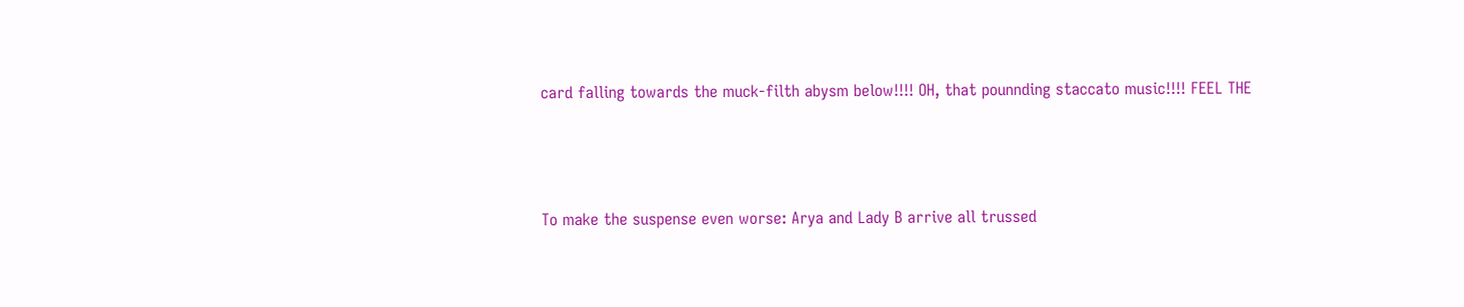card falling towards the muck-filth abysm below!!!! OH, that pounnding staccato music!!!! FEEL THE





To make the suspense even worse: Arya and Lady B arrive all trussed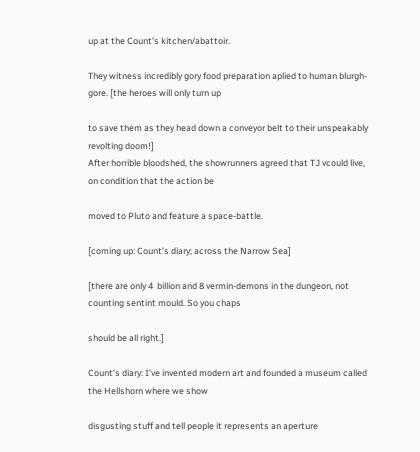up at the Count's kitchen/abattoir.

They witness incredibly gory food preparation aplied to human blurgh-gore. [the heroes will only turn up

to save them as they head down a conveyor belt to their unspeakably revolting doom!]
After horrible bloodshed, the showrunners agreed that TJ vcould live, on condition that the action be

moved to Pluto and feature a space-battle.

[coming up: Count's diary; across the Narrow Sea]

[there are only 4  billion and 8 vermin-demons in the dungeon, not counting sentint mould. So you chaps

should be all right.]

Count's diary: I've invented modern art and founded a museum called the Hellshorn where we show

disgusting stuff and tell people it represents an aperture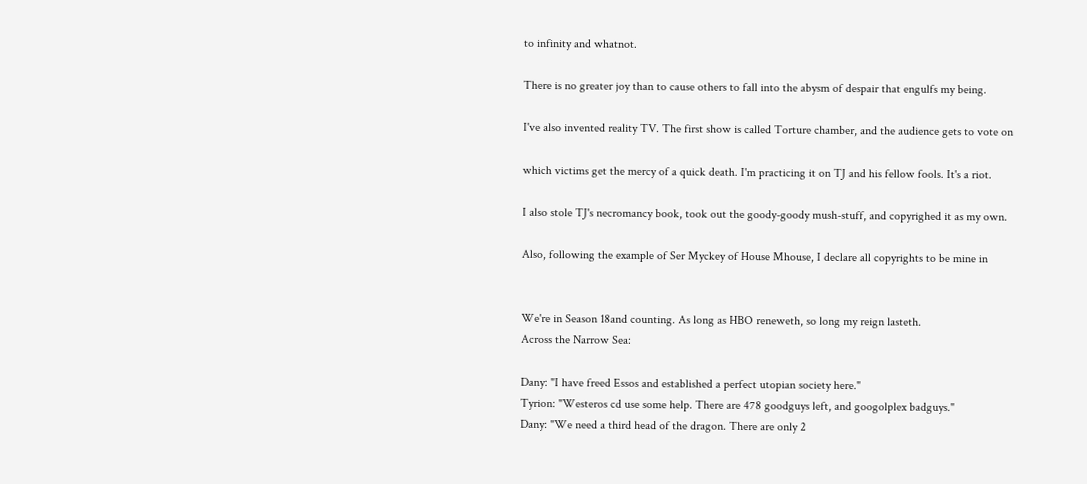to infinity and whatnot.

There is no greater joy than to cause others to fall into the abysm of despair that engulfs my being.

I've also invented reality TV. The first show is called Torture chamber, and the audience gets to vote on

which victims get the mercy of a quick death. I'm practicing it on TJ and his fellow fools. It's a riot.

I also stole TJ's necromancy book, took out the goody-goody mush-stuff, and copyrighed it as my own.

Also, following the example of Ser Myckey of House Mhouse, I declare all copyrights to be mine in


We're in Season 18and counting. As long as HBO reneweth, so long my reign lasteth.
Across the Narrow Sea:

Dany: "I have freed Essos and established a perfect utopian society here."
Tyrion: "Westeros cd use some help. There are 478 goodguys left, and googolplex badguys."
Dany: "We need a third head of the dragon. There are only 2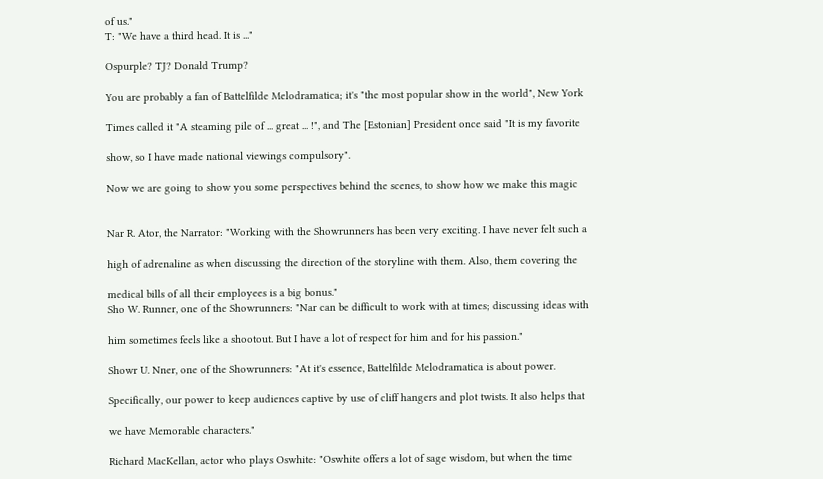of us."
T: "We have a third head. It is ..."

Ospurple? TJ? Donald Trump?

You are probably a fan of Battelfilde Melodramatica; it's "the most popular show in the world", New York

Times called it "A steaming pile of ... great ... !", and The [Estonian] President once said "It is my favorite

show, so I have made national viewings compulsory".

Now we are going to show you some perspectives behind the scenes, to show how we make this magic


Nar R. Ator, the Narrator: "Working with the Showrunners has been very exciting. I have never felt such a

high of adrenaline as when discussing the direction of the storyline with them. Also, them covering the

medical bills of all their employees is a big bonus."
Sho W. Runner, one of the Showrunners: "Nar can be difficult to work with at times; discussing ideas with

him sometimes feels like a shootout. But I have a lot of respect for him and for his passion."

Showr U. Nner, one of the Showrunners: "At it's essence, Battelfilde Melodramatica is about power.

Specifically, our power to keep audiences captive by use of cliff hangers and plot twists. It also helps that

we have Memorable characters."

Richard MacKellan, actor who plays Oswhite: "Oswhite offers a lot of sage wisdom, but when the time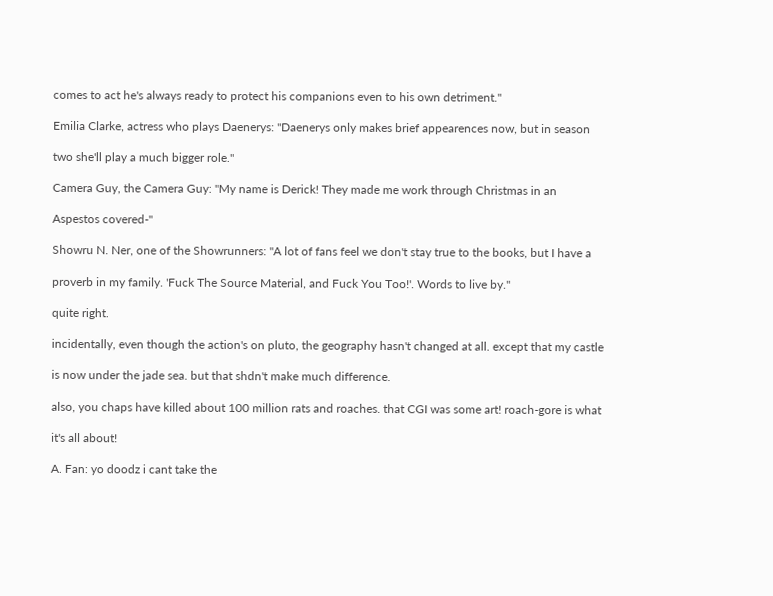comes to act he's always ready to protect his companions even to his own detriment."

Emilia Clarke, actress who plays Daenerys: "Daenerys only makes brief appearences now, but in season

two she'll play a much bigger role."

Camera Guy, the Camera Guy: "My name is Derick! They made me work through Christmas in an

Aspestos covered-"

Showru N. Ner, one of the Showrunners: "A lot of fans feel we don't stay true to the books, but I have a

proverb in my family. 'Fuck The Source Material, and Fuck You Too!'. Words to live by."

quite right.

incidentally, even though the action's on pluto, the geography hasn't changed at all. except that my castle

is now under the jade sea. but that shdn't make much difference.

also, you chaps have killed about 100 million rats and roaches. that CGI was some art! roach-gore is what

it's all about!

A. Fan: yo doodz i cant take the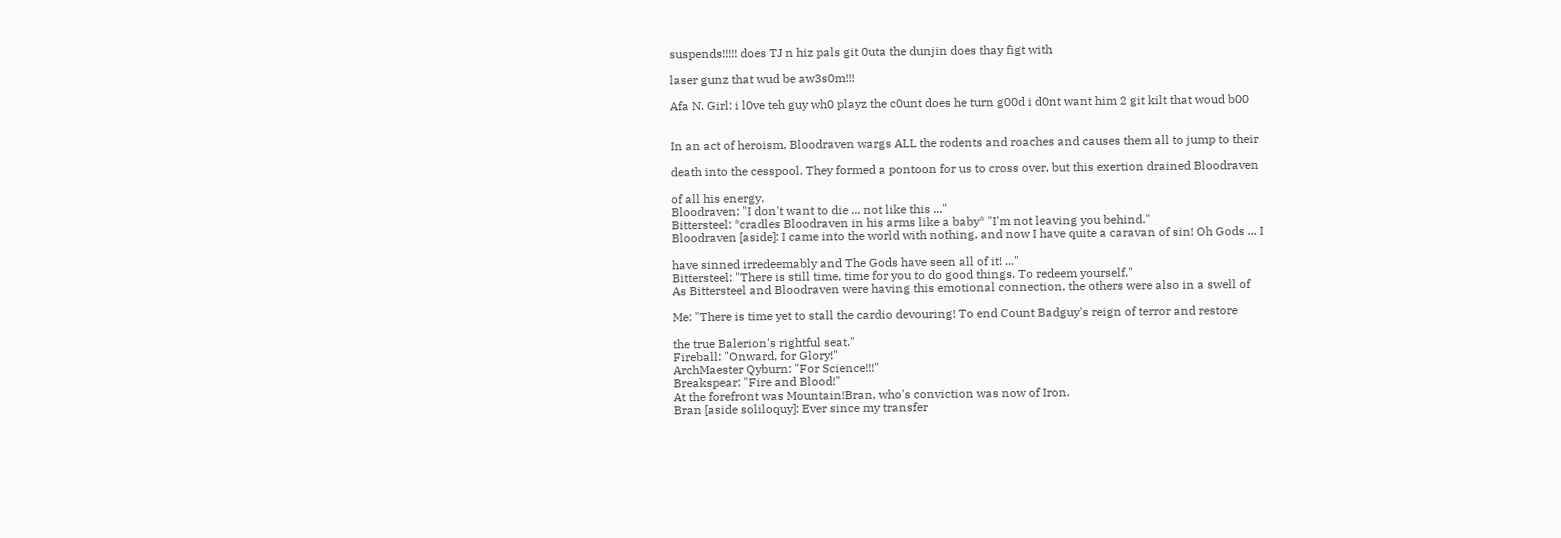suspends!!!!! does TJ n hiz pals git 0uta the dunjin does thay figt with

laser gunz that wud be aw3s0m!!!

Afa N. Girl: i l0ve teh guy wh0 playz the c0unt does he turn g00d i d0nt want him 2 git kilt that woud b00


In an act of heroism, Bloodraven wargs ALL the rodents and roaches and causes them all to jump to their

death into the cesspool. They formed a pontoon for us to cross over, but this exertion drained Bloodraven

of all his energy.
Bloodraven: "I don't want to die ... not like this ..."
Bittersteel: *cradles Bloodraven in his arms like a baby* "I'm not leaving you behind."
Bloodraven [aside]: I came into the world with nothing, and now I have quite a caravan of sin! Oh Gods ... I

have sinned irredeemably and The Gods have seen all of it! ..."
Bittersteel: "There is still time, time for you to do good things. To redeem yourself."
As Bittersteel and Bloodraven were having this emotional connection, the others were also in a swell of

Me: "There is time yet to stall the cardio devouring! To end Count Badguy's reign of terror and restore

the true Balerion's rightful seat."
Fireball: "Onward, for Glory!"
ArchMaester Qyburn: "For Science!!!"
Breakspear: "Fire and Blood!"
At the forefront was Mountain!Bran, who's conviction was now of Iron.
Bran [aside soliloquy]: Ever since my transfer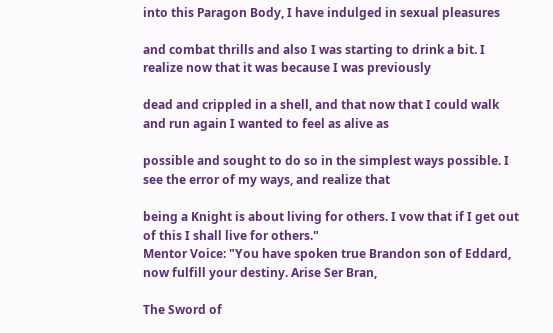into this Paragon Body, I have indulged in sexual pleasures

and combat thrills and also I was starting to drink a bit. I realize now that it was because I was previously

dead and crippled in a shell, and that now that I could walk and run again I wanted to feel as alive as

possible and sought to do so in the simplest ways possible. I see the error of my ways, and realize that

being a Knight is about living for others. I vow that if I get out of this I shall live for others."
Mentor Voice: "You have spoken true Brandon son of Eddard, now fulfill your destiny. Arise Ser Bran,

The Sword of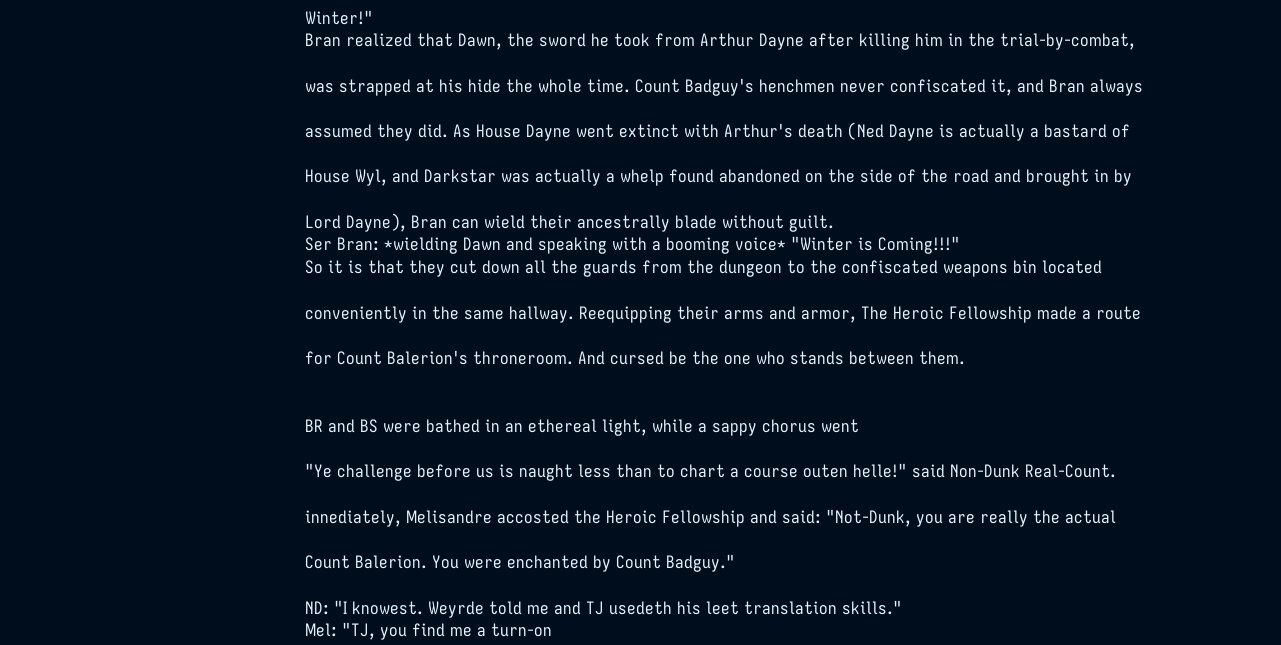Winter!"
Bran realized that Dawn, the sword he took from Arthur Dayne after killing him in the trial-by-combat,

was strapped at his hide the whole time. Count Badguy's henchmen never confiscated it, and Bran always

assumed they did. As House Dayne went extinct with Arthur's death (Ned Dayne is actually a bastard of

House Wyl, and Darkstar was actually a whelp found abandoned on the side of the road and brought in by

Lord Dayne), Bran can wield their ancestrally blade without guilt.
Ser Bran: *wielding Dawn and speaking with a booming voice* "Winter is Coming!!!"
So it is that they cut down all the guards from the dungeon to the confiscated weapons bin located

conveniently in the same hallway. Reequipping their arms and armor, The Heroic Fellowship made a route

for Count Balerion's throneroom. And cursed be the one who stands between them.


BR and BS were bathed in an ethereal light, while a sappy chorus went

"Ye challenge before us is naught less than to chart a course outen helle!" said Non-Dunk Real-Count.

innediately, Melisandre accosted the Heroic Fellowship and said: "Not-Dunk, you are really the actual

Count Balerion. You were enchanted by Count Badguy."

ND: "I knowest. Weyrde told me and TJ usedeth his leet translation skills."
Mel: "TJ, you find me a turn-on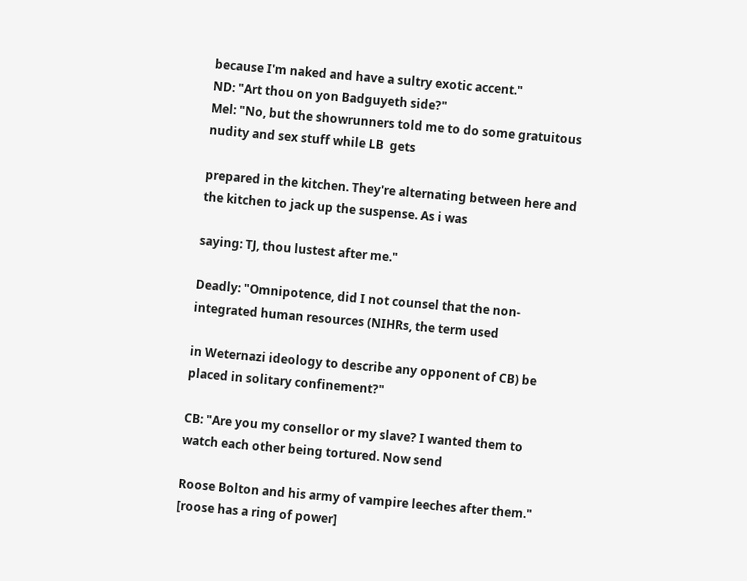because I'm naked and have a sultry exotic accent."
ND: "Art thou on yon Badguyeth side?"
Mel: "No, but the showrunners told me to do some gratuitous nudity and sex stuff while LB  gets

prepared in the kitchen. They're alternating between here and the kitchen to jack up the suspense. As i was

saying: TJ, thou lustest after me."

Deadly: "Omnipotence, did I not counsel that the non-integrated human resources (NIHRs, the term used

in Weternazi ideology to describe any opponent of CB) be placed in solitary confinement?"

CB: "Are you my consellor or my slave? I wanted them to watch each other being tortured. Now send

Roose Bolton and his army of vampire leeches after them." [roose has a ring of power]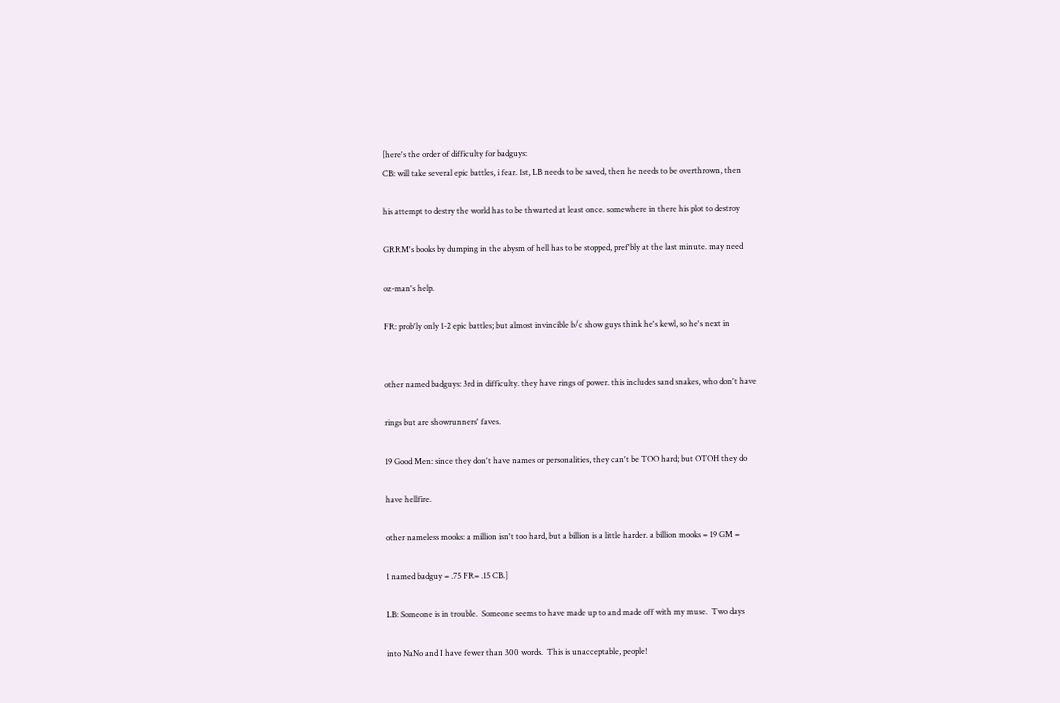[here's the order of difficulty for badguys:
CB: will take several epic battles, i fear. 1st, LB needs to be saved, then he needs to be overthrown, then

his attempt to destry the world has to be thwarted at least once. somewhere in there his plot to destroy

GRRM's books by dumping in the abysm of hell has to be stopped, pref'bly at the last minute. may need

oz-man's help.

FR: prob'ly only 1-2 epic battles; but almost invincible b/c show guys think he's kewl, so he's next in


other named badguys: 3rd in difficulty. they have rings of power. this includes sand snakes, who don't have

rings but are showrunners' faves.

19 Good Men: since they don't have names or personalities, they can't be TOO hard; but OTOH they do

have hellfire.

other nameless mooks: a million isn't too hard, but a billion is a little harder. a billion mooks = 19 GM =

1 named badguy = .75 FR= .15 CB.]

LB: Someone is in trouble.  Someone seems to have made up to and made off with my muse.  Two days

into NaNo and I have fewer than 300 words.  This is unacceptable, people!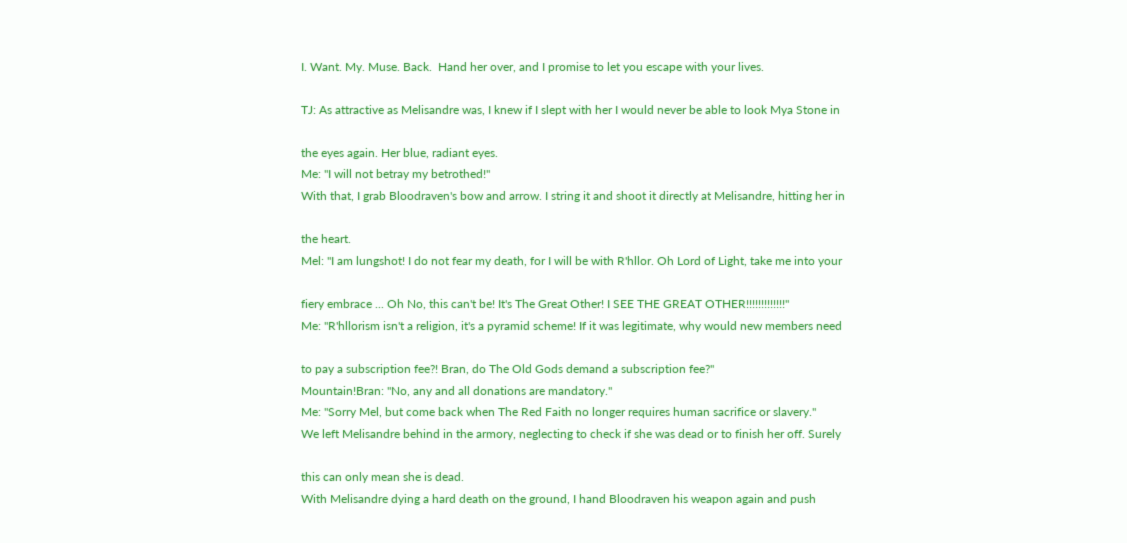I. Want. My. Muse. Back.  Hand her over, and I promise to let you escape with your lives.

TJ: As attractive as Melisandre was, I knew if I slept with her I would never be able to look Mya Stone in

the eyes again. Her blue, radiant eyes.
Me: "I will not betray my betrothed!"
With that, I grab Bloodraven's bow and arrow. I string it and shoot it directly at Melisandre, hitting her in

the heart.
Mel: "I am lungshot! I do not fear my death, for I will be with R'hllor. Oh Lord of Light, take me into your

fiery embrace ... Oh No, this can't be! It's The Great Other! I SEE THE GREAT OTHER!!!!!!!!!!!!!"
Me: "R'hllorism isn't a religion, it's a pyramid scheme! If it was legitimate, why would new members need

to pay a subscription fee?! Bran, do The Old Gods demand a subscription fee?"
Mountain!Bran: "No, any and all donations are mandatory."
Me: "Sorry Mel, but come back when The Red Faith no longer requires human sacrifice or slavery."
We left Melisandre behind in the armory, neglecting to check if she was dead or to finish her off. Surely

this can only mean she is dead.
With Melisandre dying a hard death on the ground, I hand Bloodraven his weapon again and push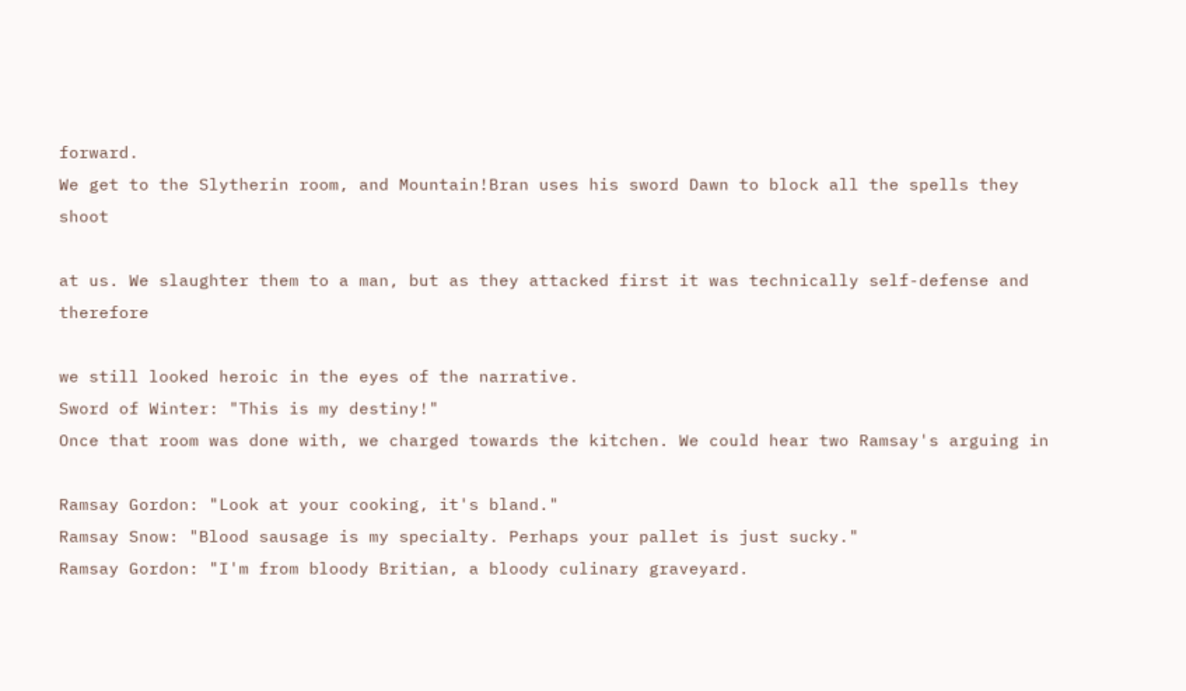forward.
We get to the Slytherin room, and Mountain!Bran uses his sword Dawn to block all the spells they shoot

at us. We slaughter them to a man, but as they attacked first it was technically self-defense and therefore

we still looked heroic in the eyes of the narrative.
Sword of Winter: "This is my destiny!"
Once that room was done with, we charged towards the kitchen. We could hear two Ramsay's arguing in

Ramsay Gordon: "Look at your cooking, it's bland."
Ramsay Snow: "Blood sausage is my specialty. Perhaps your pallet is just sucky."
Ramsay Gordon: "I'm from bloody Britian, a bloody culinary graveyard.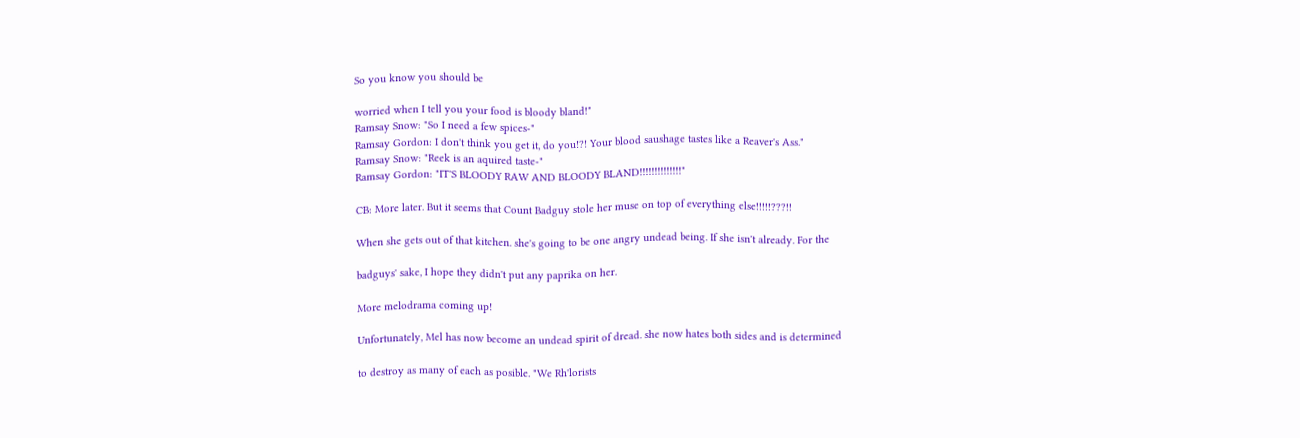So you know you should be

worried when I tell you your food is bloody bland!"
Ramsay Snow: "So I need a few spices-"
Ramsay Gordon: I don't think you get it, do you!?! Your blood saushage tastes like a Reaver's Ass."
Ramsay Snow: "Reek is an aquired taste-"
Ramsay Gordon: "IT'S BLOODY RAW AND BLOODY BLAND!!!!!!!!!!!!!!"

CB: More later. But it seems that Count Badguy stole her muse on top of everything else!!!!!???!!

When she gets out of that kitchen. she's going to be one angry undead being. If she isn't already. For the

badguys' sake, I hope they didn't put any paprika on her.

More melodrama coming up!

Unfortunately, Mel has now become an undead spirit of dread. she now hates both sides and is determined

to destroy as many of each as posible. "We Rh'lorists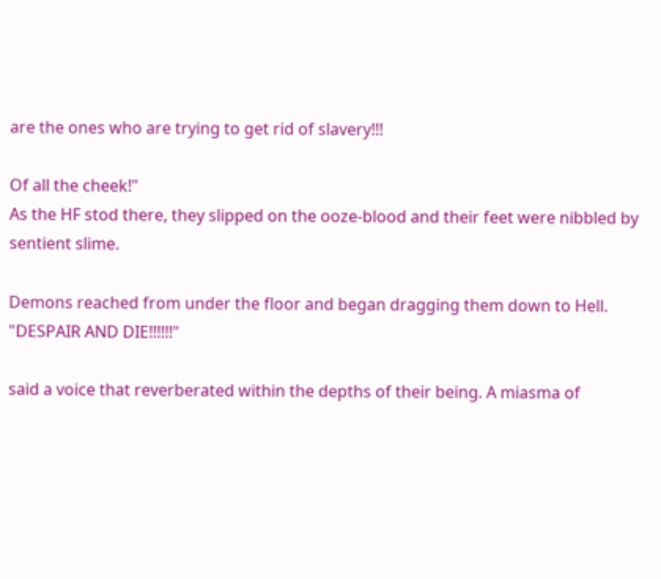are the ones who are trying to get rid of slavery!!!

Of all the cheek!"
As the HF stod there, they slipped on the ooze-blood and their feet were nibbled by sentient slime.

Demons reached from under the floor and began dragging them down to Hell. "DESPAIR AND DIE!!!!!!"

said a voice that reverberated within the depths of their being. A miasma of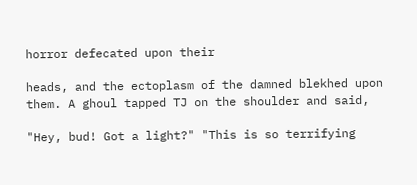horror defecated upon their

heads, and the ectoplasm of the damned blekhed upon them. A ghoul tapped TJ on the shoulder and said,

"Hey, bud! Got a light?" "This is so terrifying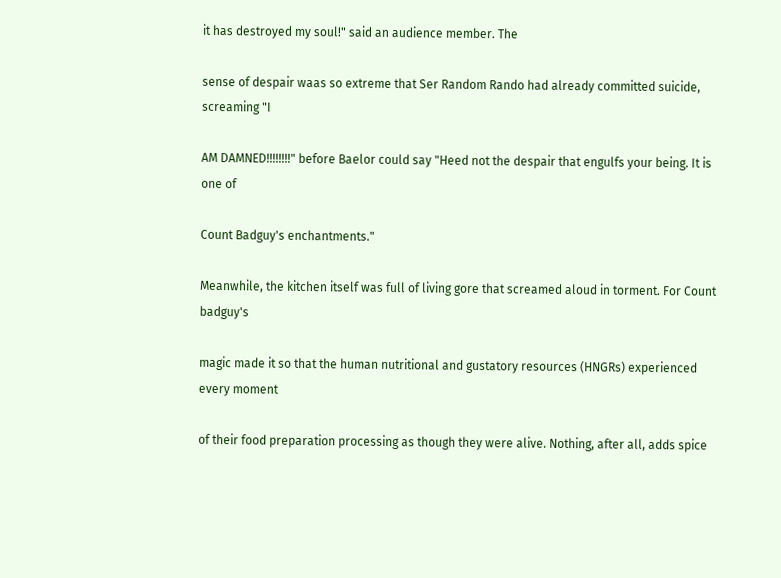it has destroyed my soul!" said an audience member. The

sense of despair waas so extreme that Ser Random Rando had already committed suicide, screaming "I

AM DAMNED!!!!!!!!" before Baelor could say "Heed not the despair that engulfs your being. It is one of

Count Badguy's enchantments."

Meanwhile, the kitchen itself was full of living gore that screamed aloud in torment. For Count badguy's

magic made it so that the human nutritional and gustatory resources (HNGRs) experienced every moment

of their food preparation processing as though they were alive. Nothing, after all, adds spice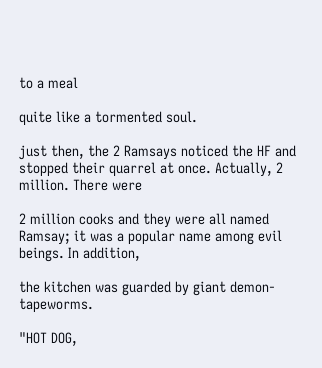to a meal

quite like a tormented soul.

just then, the 2 Ramsays noticed the HF and stopped their quarrel at once. Actually, 2 million. There were

2 million cooks and they were all named Ramsay; it was a popular name among evil beings. In addition,

the kitchen was guarded by giant demon-tapeworms.

"HOT DOG,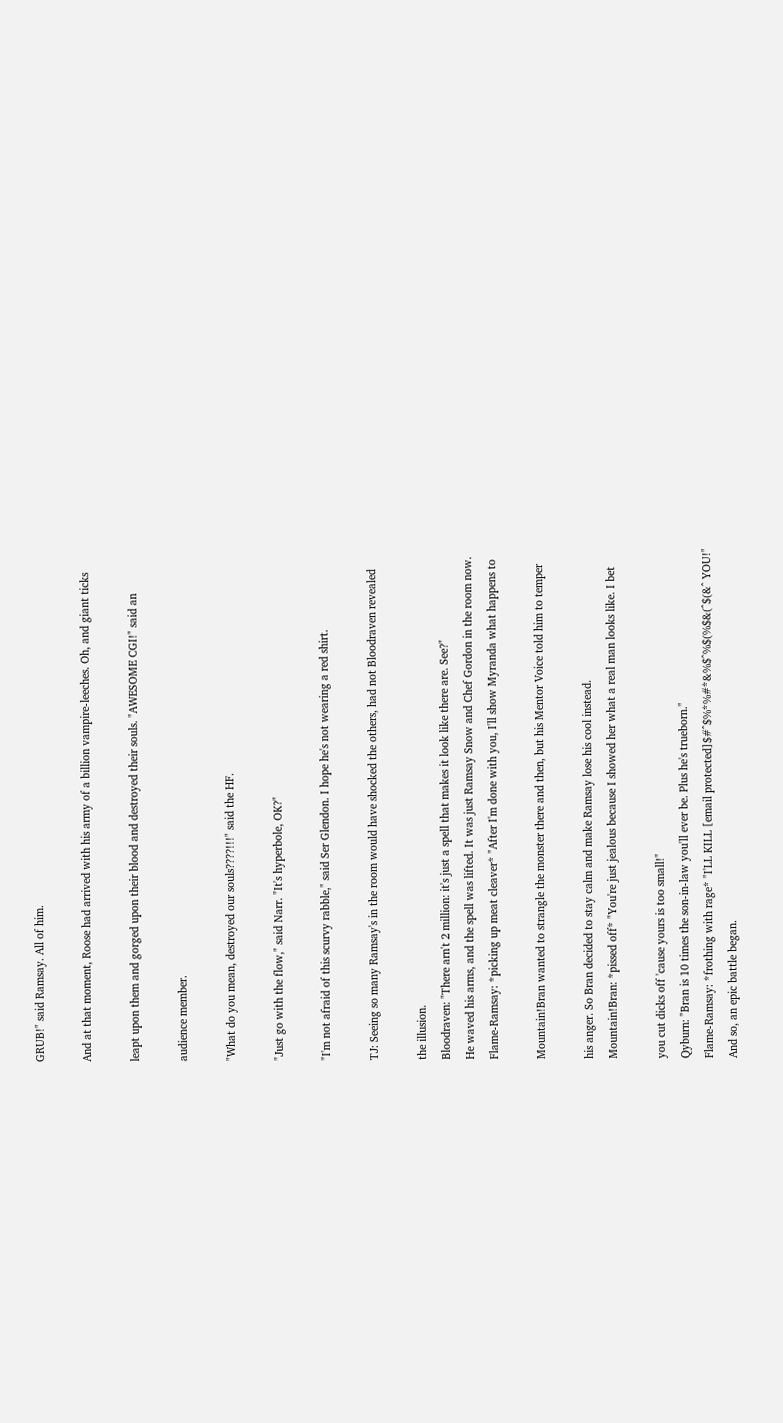GRUB!" said Ramsay. All of him.

And at that moment, Roose had arrived with his army of a billion vampire-leeches. Oh, and giant ticks

leapt upon them and gorged upon their blood and destroyed their souls. "AWESOME CGI!" said an

audience member.

"What do you mean, destroyed our souls????!!!" said the HF.

"Just go with the flow," said Narr. "It's hyperbole, OK?"

"I'm not afraid of this scurvy rabble," said Ser Glendon. I hope he's not wearing a red shirt.

TJ: Seeing so many Ramsay's in the room would have shocked the others, had not Bloodraven revealed

the illusion.
Bloodraven: "There arn't 2 million: it's just a spell that makes it look like there are. See?"
He waved his arms, and the spell was lifted. It was just Ramsay Snow and Chef Gordon in the room now.
Flame-Ramsay: *picking up meat cleaver* "After I'm done with you, I'll show Myranda what happens to

Mountain!Bran wanted to strangle the monster there and then, but his Mentor Voice told him to temper

his anger. So Bran decided to stay calm and make Ramsay lose his cool instead.
Mountain!Bran: *pissed off* "You're just jealous because I showed her what a real man looks like. I bet

you cut dicks off 'cause yours is too small!"
Qyburn: "Bran is 10 times the son-in-law you'll ever be. Plus he's trueborn."
Flame-Ramsay: *frothing with rage* "I'LL KILL [email protected]$#^$%*%#*&%$^%$(%$&(^$(&^ YOU!"
And so, an epic battle began.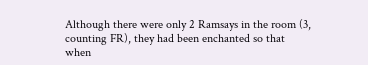Although there were only 2 Ramsays in the room (3, counting FR), they had been enchanted so that when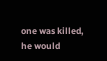one was killed, he would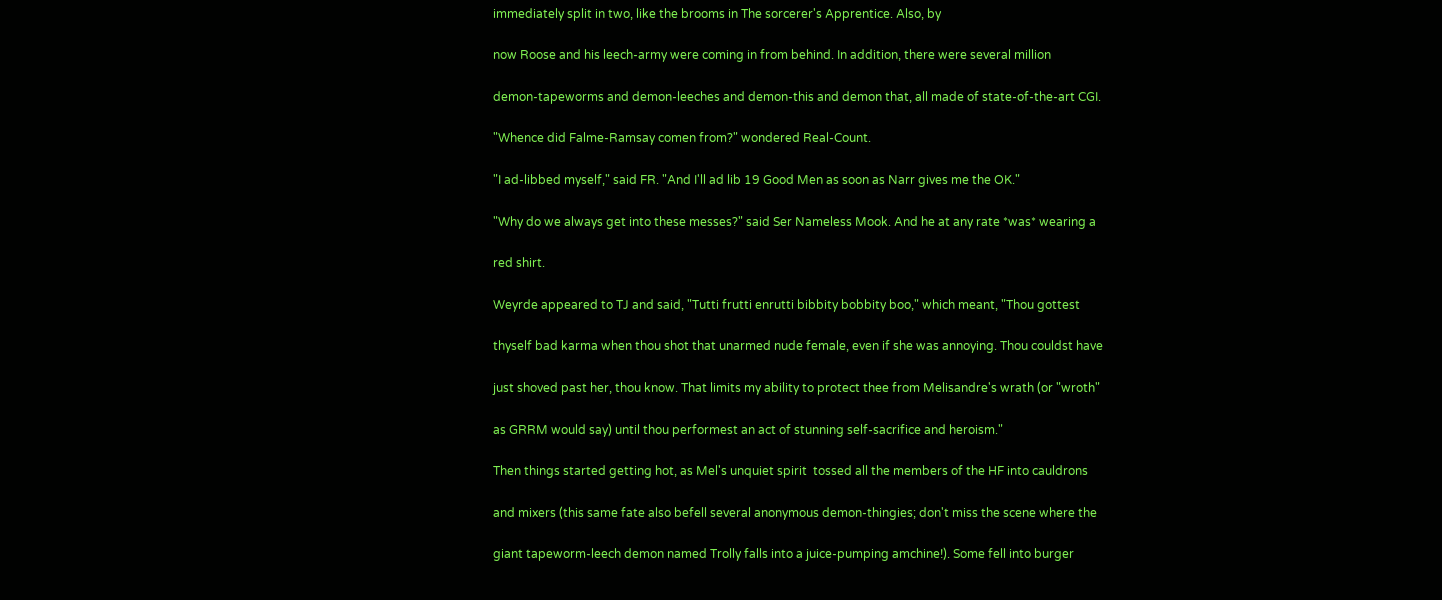immediately split in two, like the brooms in The sorcerer's Apprentice. Also, by

now Roose and his leech-army were coming in from behind. In addition, there were several million

demon-tapeworms and demon-leeches and demon-this and demon that, all made of state-of-the-art CGI.

"Whence did Falme-Ramsay comen from?" wondered Real-Count.

"I ad-libbed myself," said FR. "And I'll ad lib 19 Good Men as soon as Narr gives me the OK."

"Why do we always get into these messes?" said Ser Nameless Mook. And he at any rate *was* wearing a

red shirt.

Weyrde appeared to TJ and said, "Tutti frutti enrutti bibbity bobbity boo," which meant, "Thou gottest

thyself bad karma when thou shot that unarmed nude female, even if she was annoying. Thou couldst have

just shoved past her, thou know. That limits my ability to protect thee from Melisandre's wrath (or "wroth"

as GRRM would say) until thou performest an act of stunning self-sacrifice and heroism."

Then things started getting hot, as Mel's unquiet spirit  tossed all the members of the HF into cauldrons

and mixers (this same fate also befell several anonymous demon-thingies; don't miss the scene where the

giant tapeworm-leech demon named Trolly falls into a juice-pumping amchine!). Some fell into burger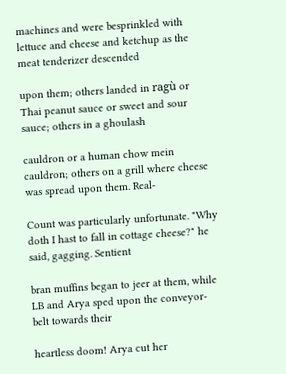machines and were besprinkled with lettuce and cheese and ketchup as the meat tenderizer descended

upon them; others landed in ragù or Thai peanut sauce or sweet and sour sauce; others in a ghoulash

cauldron or a human chow mein cauldron; others on a grill where cheese was spread upon them. Real-

Count was particularly unfortunate. "Why doth I hast to fall in cottage cheese?" he said, gagging. Sentient

bran muffins began to jeer at them, while LB and Arya sped upon the conveyor-belt towards their

heartless doom! Arya cut her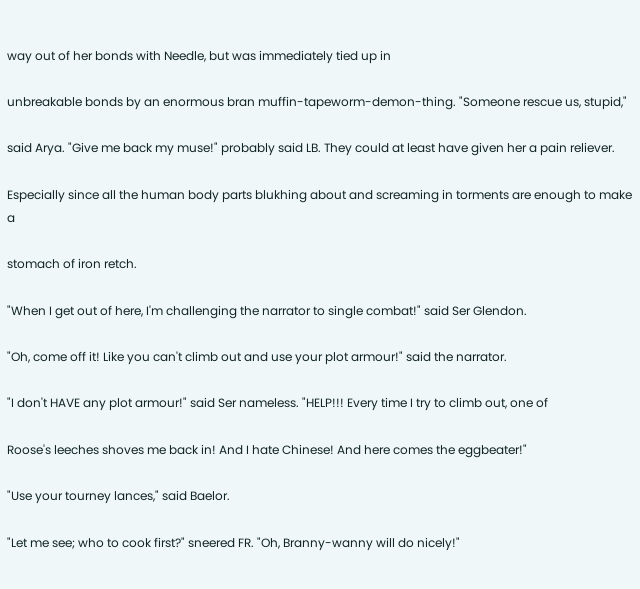way out of her bonds with Needle, but was immediately tied up in

unbreakable bonds by an enormous bran muffin-tapeworm-demon-thing. "Someone rescue us, stupid,"

said Arya. "Give me back my muse!" probably said LB. They could at least have given her a pain reliever.

Especially since all the human body parts blukhing about and screaming in torments are enough to make a

stomach of iron retch.

"When I get out of here, I'm challenging the narrator to single combat!" said Ser Glendon.

"Oh, come off it! Like you can't climb out and use your plot armour!" said the narrator.

"I don't HAVE any plot armour!" said Ser nameless. "HELP!!! Every time I try to climb out, one of

Roose's leeches shoves me back in! And I hate Chinese! And here comes the eggbeater!"

"Use your tourney lances," said Baelor.

"Let me see; who to cook first?" sneered FR. "Oh, Branny-wanny will do nicely!"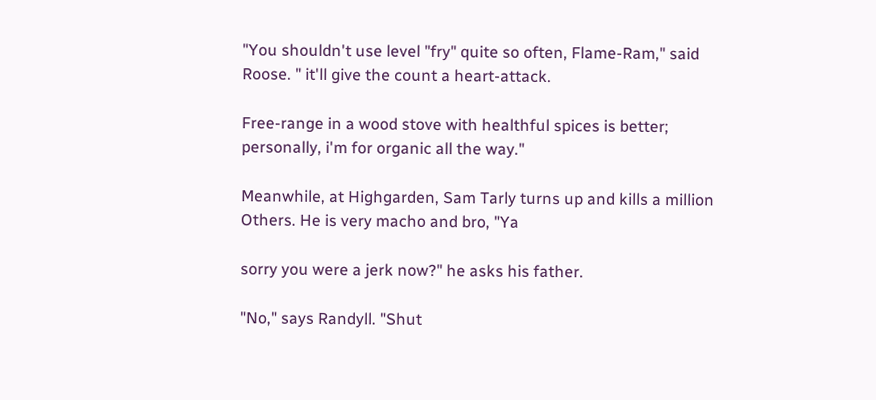"You shouldn't use level "fry" quite so often, Flame-Ram," said Roose. " it'll give the count a heart-attack.

Free-range in a wood stove with healthful spices is better; personally, i'm for organic all the way."

Meanwhile, at Highgarden, Sam Tarly turns up and kills a million Others. He is very macho and bro, "Ya

sorry you were a jerk now?" he asks his father.

"No," says Randyll. "Shut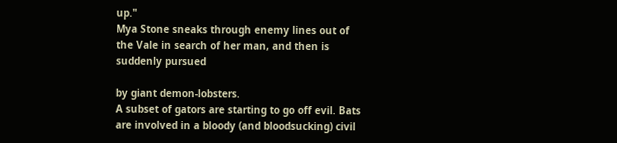up."
Mya Stone sneaks through enemy lines out of the Vale in search of her man, and then is suddenly pursued

by giant demon-lobsters.
A subset of gators are starting to go off evil. Bats are involved in a bloody (and bloodsucking) civil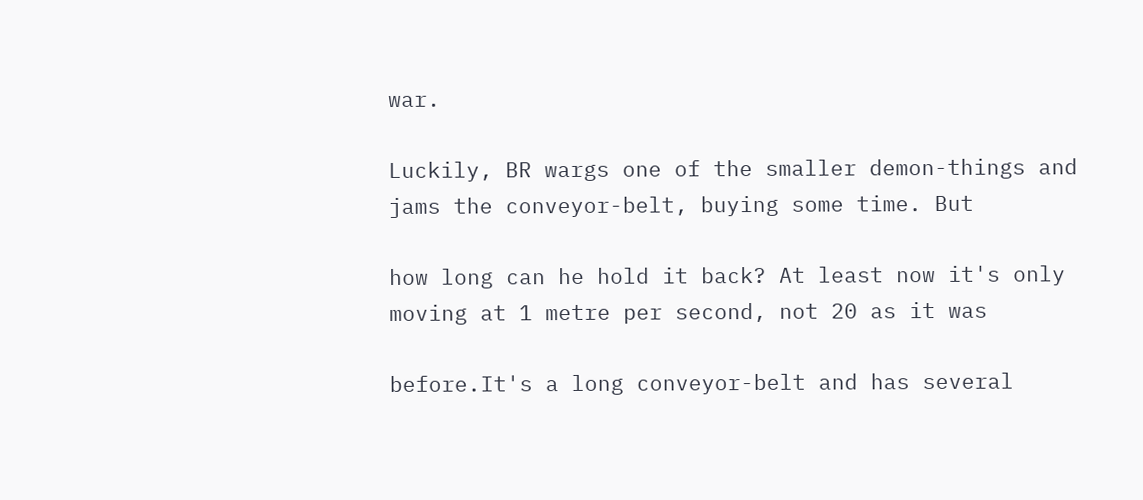war.

Luckily, BR wargs one of the smaller demon-things and jams the conveyor-belt, buying some time. But

how long can he hold it back? At least now it's only moving at 1 metre per second, not 20 as it was

before.It's a long conveyor-belt and has several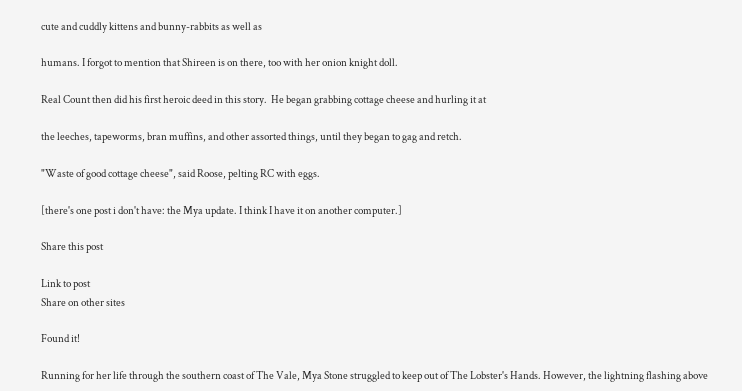cute and cuddly kittens and bunny-rabbits as well as

humans. I forgot to mention that Shireen is on there, too with her onion knight doll.

Real Count then did his first heroic deed in this story.  He began grabbing cottage cheese and hurling it at

the leeches, tapeworms, bran muffins, and other assorted things, until they began to gag and retch.

"Waste of good cottage cheese", said Roose, pelting RC with eggs.

[there's one post i don't have: the Mya update. I think I have it on another computer.]

Share this post

Link to post
Share on other sites

Found it!

Running for her life through the southern coast of The Vale, Mya Stone struggled to keep out of The Lobster's Hands. However, the lightning flashing above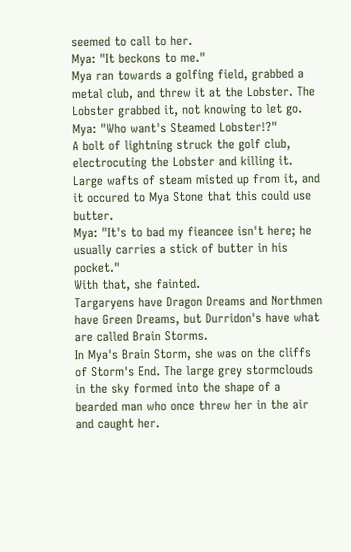seemed to call to her.
Mya: "It beckons to me."
Mya ran towards a golfing field, grabbed a metal club, and threw it at the Lobster. The Lobster grabbed it, not knowing to let go.
Mya: "Who want's Steamed Lobster!?"
A bolt of lightning struck the golf club, electrocuting the Lobster and killing it. Large wafts of steam misted up from it, and it occured to Mya Stone that this could use butter.
Mya: "It's to bad my fieancee isn't here; he usually carries a stick of butter in his pocket."
With that, she fainted.
Targaryens have Dragon Dreams and Northmen have Green Dreams, but Durridon's have what are called Brain Storms.
In Mya's Brain Storm, she was on the cliffs of Storm's End. The large grey stormclouds in the sky formed into the shape of a bearded man who once threw her in the air and caught her.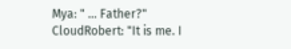Mya: " ... Father?"
CloudRobert: "It is me. I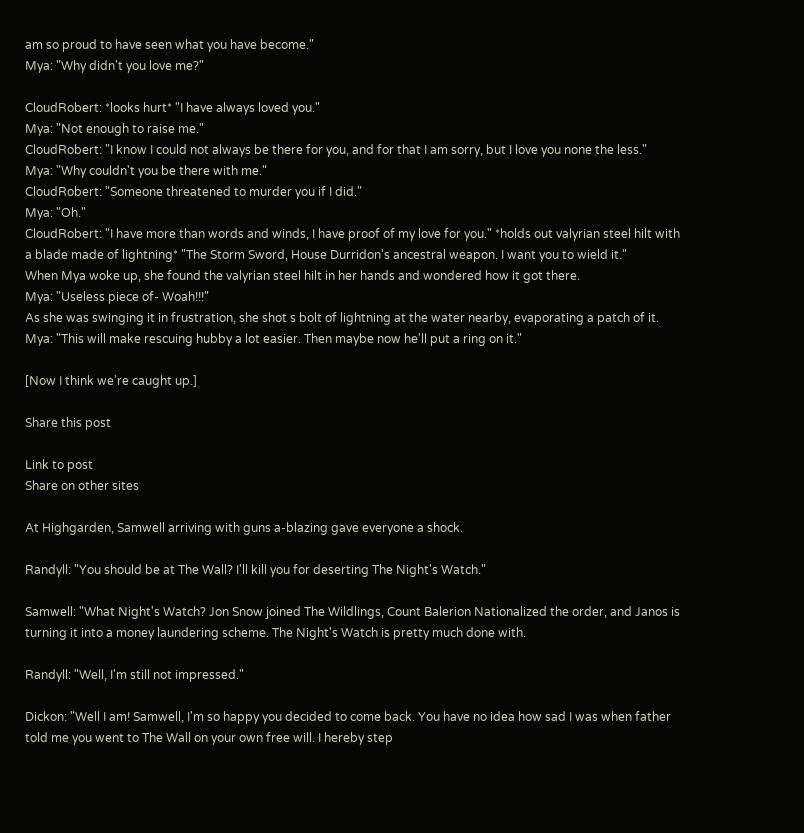am so proud to have seen what you have become."
Mya: "Why didn't you love me?"

CloudRobert: *looks hurt* "I have always loved you."
Mya: "Not enough to raise me."
CloudRobert: "I know I could not always be there for you, and for that I am sorry, but I love you none the less."
Mya: "Why couldn't you be there with me."
CloudRobert: "Someone threatened to murder you if I did."
Mya: "Oh."
CloudRobert: "I have more than words and winds, I have proof of my love for you." *holds out valyrian steel hilt with a blade made of lightning* "The Storm Sword, House Durridon's ancestral weapon. I want you to wield it."
When Mya woke up, she found the valyrian steel hilt in her hands and wondered how it got there.
Mya: "Useless piece of- Woah!!!"
As she was swinging it in frustration, she shot s bolt of lightning at the water nearby, evaporating a patch of it.
Mya: "This will make rescuing hubby a lot easier. Then maybe now he'll put a ring on it."

[Now I think we're caught up.]

Share this post

Link to post
Share on other sites

At Highgarden, Samwell arriving with guns a-blazing gave everyone a shock.

Randyll: "You should be at The Wall? I'll kill you for deserting The Night's Watch."

Samwell: "What Night's Watch? Jon Snow joined The Wildlings, Count Balerion Nationalized the order, and Janos is turning it into a money laundering scheme. The Night's Watch is pretty much done with.

Randyll: "Well, I'm still not impressed."

Dickon: "Well I am! Samwell, I'm so happy you decided to come back. You have no idea how sad I was when father told me you went to The Wall on your own free will. I hereby step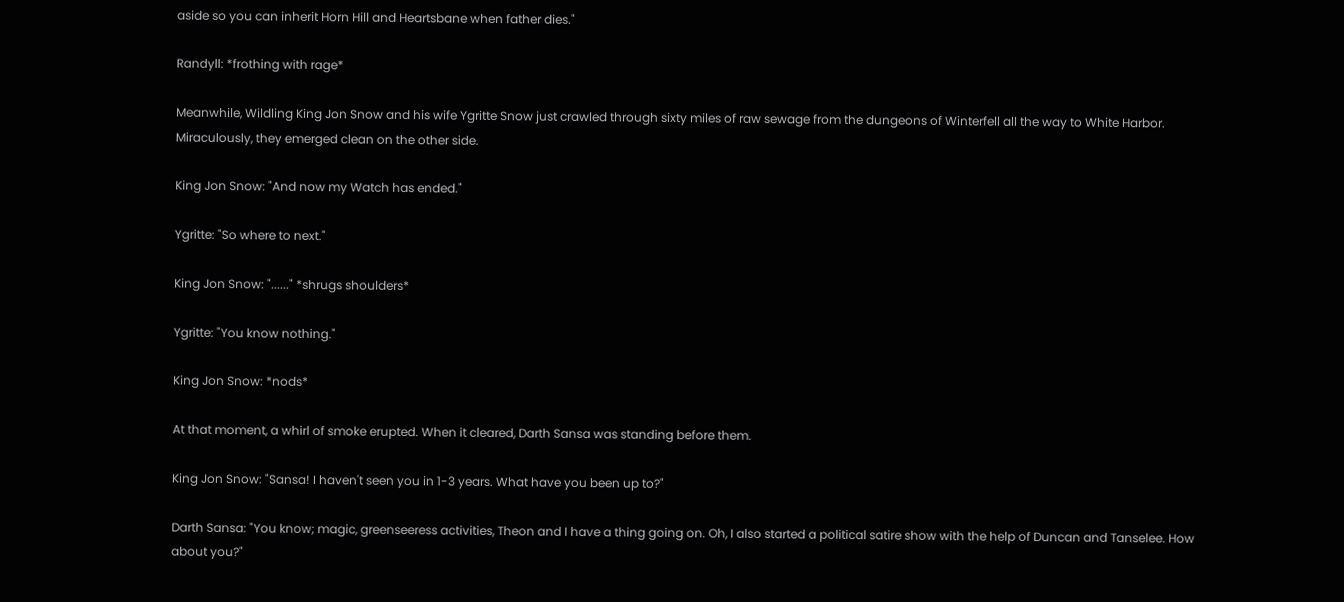aside so you can inherit Horn Hill and Heartsbane when father dies."

Randyll: *frothing with rage*

Meanwhile, Wildling King Jon Snow and his wife Ygritte Snow just crawled through sixty miles of raw sewage from the dungeons of Winterfell all the way to White Harbor. Miraculously, they emerged clean on the other side.

King Jon Snow: "And now my Watch has ended."

Ygritte: "So where to next."

King Jon Snow: "......" *shrugs shoulders*

Ygritte: "You know nothing."

King Jon Snow: *nods*

At that moment, a whirl of smoke erupted. When it cleared, Darth Sansa was standing before them.

King Jon Snow: "Sansa! I haven't seen you in 1-3 years. What have you been up to?"

Darth Sansa: "You know; magic, greenseeress activities, Theon and I have a thing going on. Oh, I also started a political satire show with the help of Duncan and Tanselee. How about you?"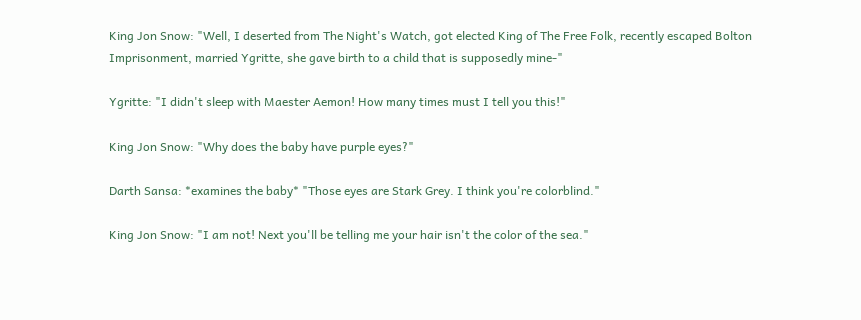King Jon Snow: "Well, I deserted from The Night's Watch, got elected King of The Free Folk, recently escaped Bolton Imprisonment, married Ygritte, she gave birth to a child that is supposedly mine-"

Ygritte: "I didn't sleep with Maester Aemon! How many times must I tell you this!"

King Jon Snow: "Why does the baby have purple eyes?"

Darth Sansa: *examines the baby* "Those eyes are Stark Grey. I think you're colorblind."

King Jon Snow: "I am not! Next you'll be telling me your hair isn't the color of the sea."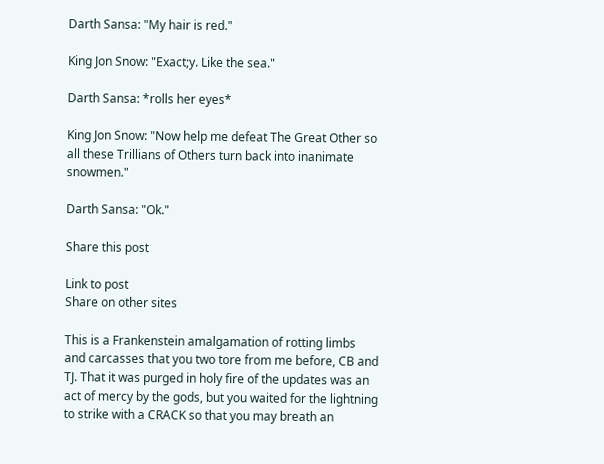Darth Sansa: "My hair is red."

King Jon Snow: "Exact;y. Like the sea."

Darth Sansa: *rolls her eyes*

King Jon Snow: "Now help me defeat The Great Other so all these Trillians of Others turn back into inanimate snowmen."

Darth Sansa: "Ok."

Share this post

Link to post
Share on other sites

This is a Frankenstein amalgamation of rotting limbs and carcasses that you two tore from me before, CB and TJ. That it was purged in holy fire of the updates was an act of mercy by the gods, but you waited for the lightning to strike with a CRACK so that you may breath an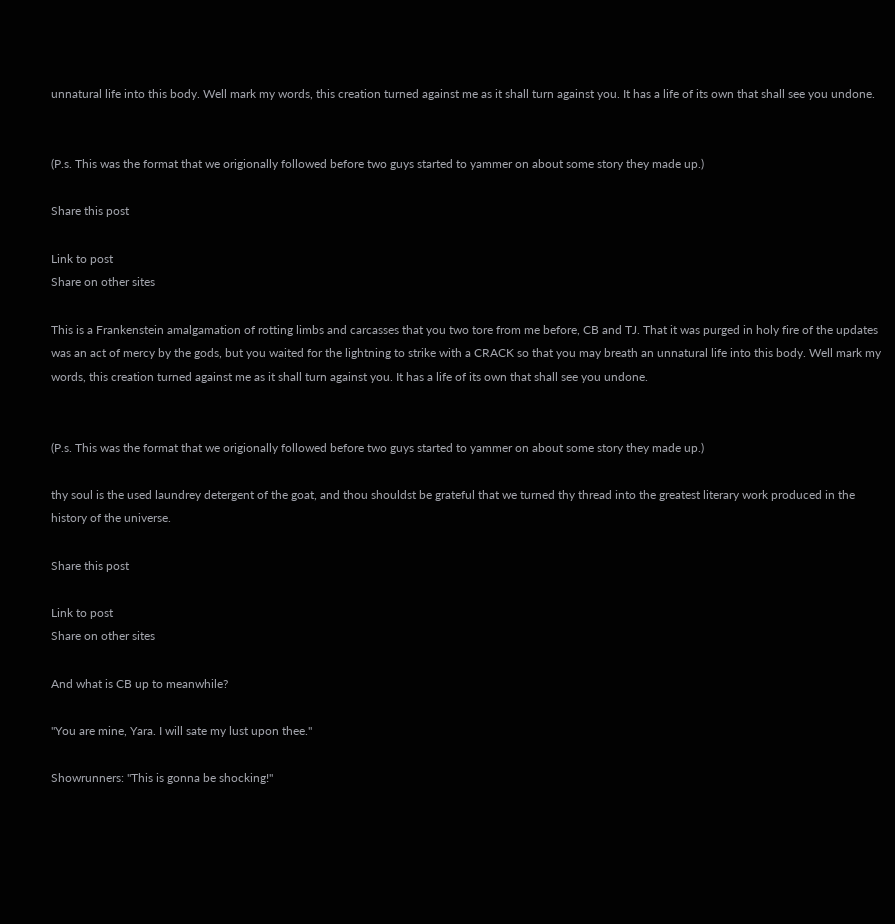unnatural life into this body. Well mark my words, this creation turned against me as it shall turn against you. It has a life of its own that shall see you undone.


(P.s. This was the format that we origionally followed before two guys started to yammer on about some story they made up.)

Share this post

Link to post
Share on other sites

This is a Frankenstein amalgamation of rotting limbs and carcasses that you two tore from me before, CB and TJ. That it was purged in holy fire of the updates was an act of mercy by the gods, but you waited for the lightning to strike with a CRACK so that you may breath an unnatural life into this body. Well mark my words, this creation turned against me as it shall turn against you. It has a life of its own that shall see you undone.


(P.s. This was the format that we origionally followed before two guys started to yammer on about some story they made up.)

thy soul is the used laundrey detergent of the goat, and thou shouldst be grateful that we turned thy thread into the greatest literary work produced in the history of the universe.

Share this post

Link to post
Share on other sites

And what is CB up to meanwhile?

"You are mine, Yara. I will sate my lust upon thee."

Showrunners: "This is gonna be shocking!"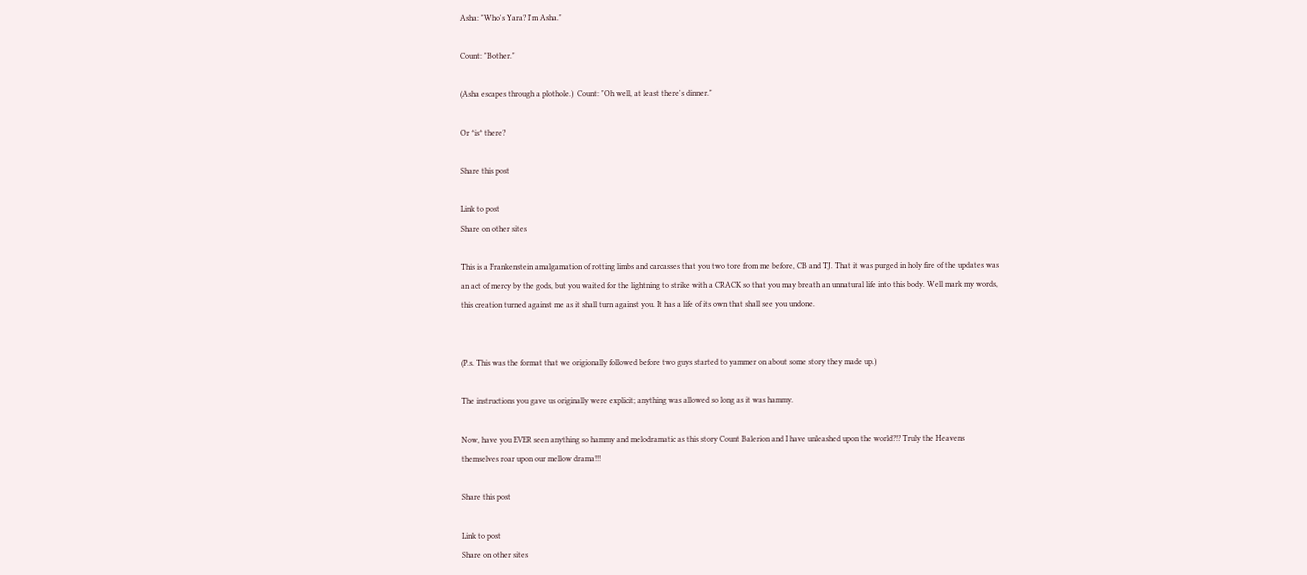Asha: "Who's Yara? I'm Asha."

Count: "Bother."

(Asha escapes through a plothole.)  Count: "Oh well, at least there's dinner."

Or *is* there?

Share this post

Link to post
Share on other sites

This is a Frankenstein amalgamation of rotting limbs and carcasses that you two tore from me before, CB and TJ. That it was purged in holy fire of the updates was an act of mercy by the gods, but you waited for the lightning to strike with a CRACK so that you may breath an unnatural life into this body. Well mark my words, this creation turned against me as it shall turn against you. It has a life of its own that shall see you undone.


(P.s. This was the format that we origionally followed before two guys started to yammer on about some story they made up.)

The instructions you gave us originally were explicit; anything was allowed so long as it was hammy.

Now, have you EVER seen anything so hammy and melodramatic as this story Count Balerion and I have unleashed upon the world?!? Truly the Heavens themselves roar upon our mellow drama!!!

Share this post

Link to post
Share on other sites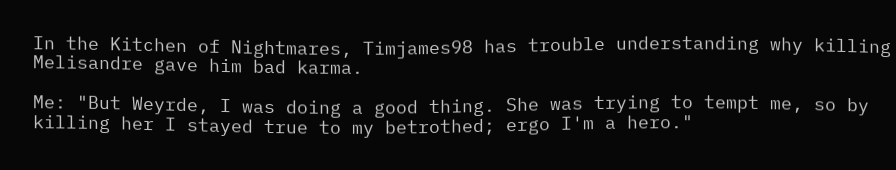In the Kitchen of Nightmares, Timjames98 has trouble understanding why killing Melisandre gave him bad karma.

Me: "But Weyrde, I was doing a good thing. She was trying to tempt me, so by killing her I stayed true to my betrothed; ergo I'm a hero."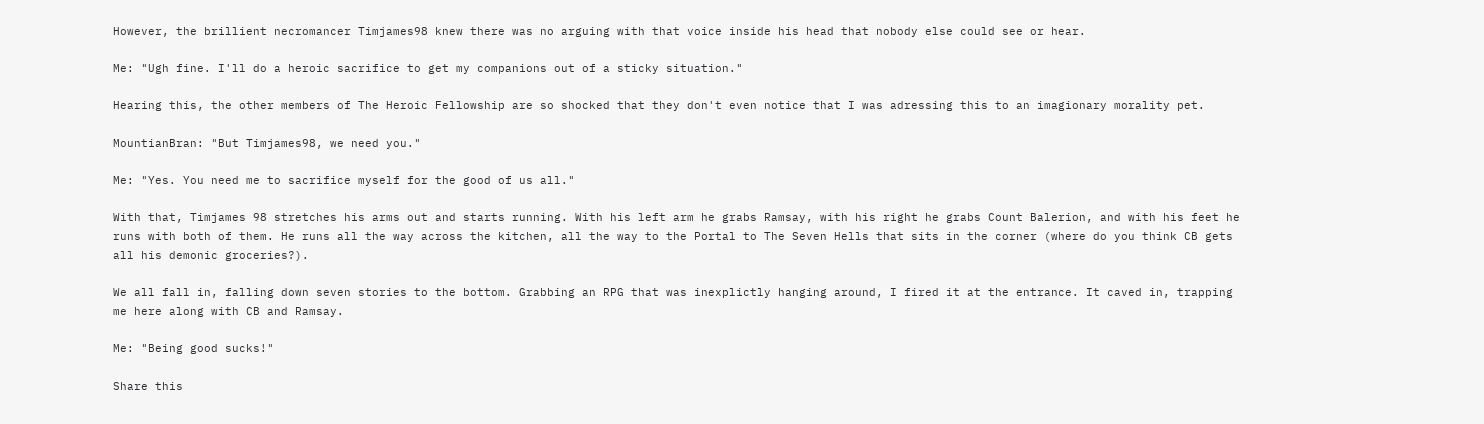However, the brillient necromancer Timjames98 knew there was no arguing with that voice inside his head that nobody else could see or hear.

Me: "Ugh fine. I'll do a heroic sacrifice to get my companions out of a sticky situation."

Hearing this, the other members of The Heroic Fellowship are so shocked that they don't even notice that I was adressing this to an imagionary morality pet.

MountianBran: "But Timjames98, we need you."

Me: "Yes. You need me to sacrifice myself for the good of us all."

With that, Timjames 98 stretches his arms out and starts running. With his left arm he grabs Ramsay, with his right he grabs Count Balerion, and with his feet he runs with both of them. He runs all the way across the kitchen, all the way to the Portal to The Seven Hells that sits in the corner (where do you think CB gets all his demonic groceries?).

We all fall in, falling down seven stories to the bottom. Grabbing an RPG that was inexplictly hanging around, I fired it at the entrance. It caved in, trapping me here along with CB and Ramsay.

Me: "Being good sucks!"

Share this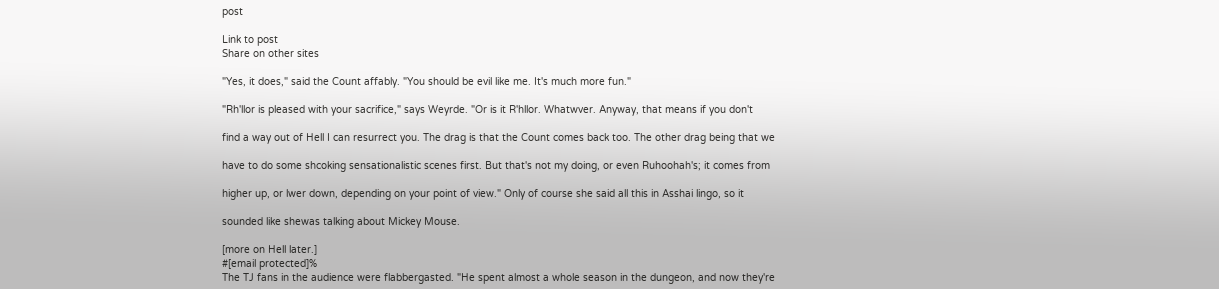post

Link to post
Share on other sites

"Yes, it does," said the Count affably. "You should be evil like me. It's much more fun."

"Rh'llor is pleased with your sacrifice," says Weyrde. "Or is it R'hllor. Whatwver. Anyway, that means if you don't

find a way out of Hell I can resurrect you. The drag is that the Count comes back too. The other drag being that we

have to do some shcoking sensationalistic scenes first. But that's not my doing, or even Ruhoohah's; it comes from

higher up, or lwer down, depending on your point of view." Only of course she said all this in Asshai lingo, so it

sounded like shewas talking about Mickey Mouse.

[more on Hell later.]
#[email protected]%
The TJ fans in the audience were flabbergasted. "He spent almost a whole season in the dungeon, and now they're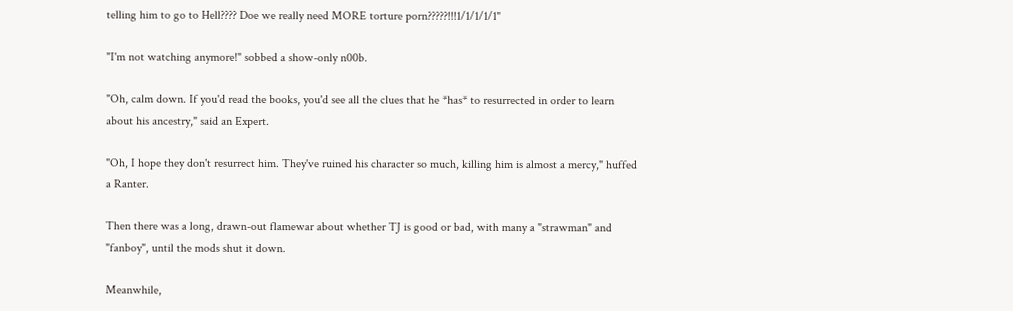telling him to go to Hell???? Doe we really need MORE torture porn?????!!!1/1/1/1/1"

"I'm not watching anymore!" sobbed a show-only n00b.

"Oh, calm down. If you'd read the books, you'd see all the clues that he *has* to resurrected in order to learn about his ancestry," said an Expert.

"Oh, I hope they don't resurrect him. They've ruined his character so much, killing him is almost a mercy," huffed a Ranter.

Then there was a long, drawn-out flamewar about whether TJ is good or bad, with many a "strawman" and "fanboy", until the mods shut it down.

Meanwhile,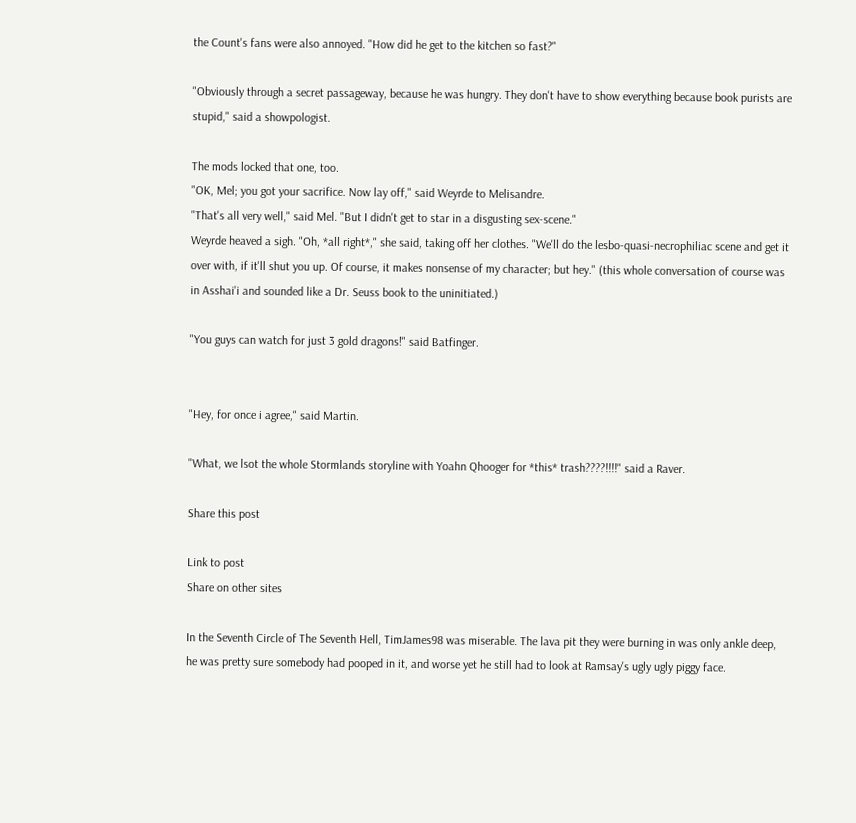the Count's fans were also annoyed. "How did he get to the kitchen so fast?"

"Obviously through a secret passageway, because he was hungry. They don't have to show everything because book purists are stupid," said a showpologist.

The mods locked that one, too.
"OK, Mel; you got your sacrifice. Now lay off," said Weyrde to Melisandre.
"That's all very well," said Mel. "But I didn't get to star in a disgusting sex-scene."
Weyrde heaved a sigh. "Oh, *all right*," she said, taking off her clothes. "We'll do the lesbo-quasi-necrophiliac scene and get it over with, if it'll shut you up. Of course, it makes nonsense of my character; but hey." (this whole conversation of course was in Asshai'i and sounded like a Dr. Seuss book to the uninitiated.)

"You guys can watch for just 3 gold dragons!" said Batfinger.


"Hey, for once i agree," said Martin.

"What, we lsot the whole Stormlands storyline with Yoahn Qhooger for *this* trash????!!!!" said a Raver.

Share this post

Link to post
Share on other sites

In the Seventh Circle of The Seventh Hell, TimJames98 was miserable. The lava pit they were burning in was only ankle deep, he was pretty sure somebody had pooped in it, and worse yet he still had to look at Ramsay's ugly ugly piggy face.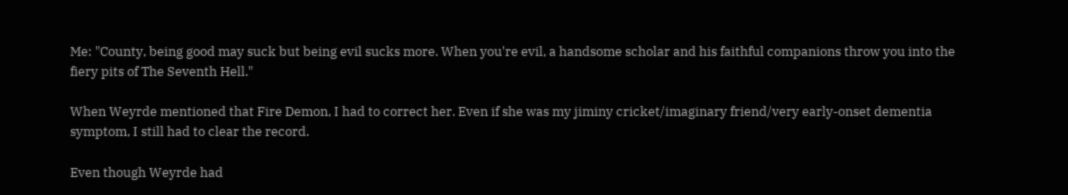Me: "County, being good may suck but being evil sucks more. When you're evil, a handsome scholar and his faithful companions throw you into the fiery pits of The Seventh Hell."

When Weyrde mentioned that Fire Demon, I had to correct her. Even if she was my jiminy cricket/imaginary friend/very early-onset dementia symptom, I still had to clear the record.

Even though Weyrde had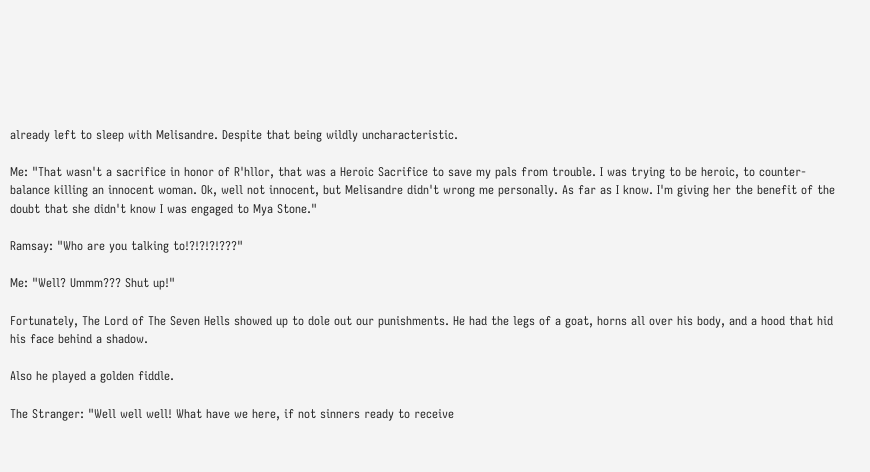already left to sleep with Melisandre. Despite that being wildly uncharacteristic.

Me: "That wasn't a sacrifice in honor of R'hllor, that was a Heroic Sacrifice to save my pals from trouble. I was trying to be heroic, to counter-balance killing an innocent woman. Ok, well not innocent, but Melisandre didn't wrong me personally. As far as I know. I'm giving her the benefit of the doubt that she didn't know I was engaged to Mya Stone."

Ramsay: "Who are you talking to!?!?!?!???"

Me: "Well? Ummm??? Shut up!"

Fortunately, The Lord of The Seven Hells showed up to dole out our punishments. He had the legs of a goat, horns all over his body, and a hood that hid his face behind a shadow.

Also he played a golden fiddle.

The Stranger: "Well well well! What have we here, if not sinners ready to receive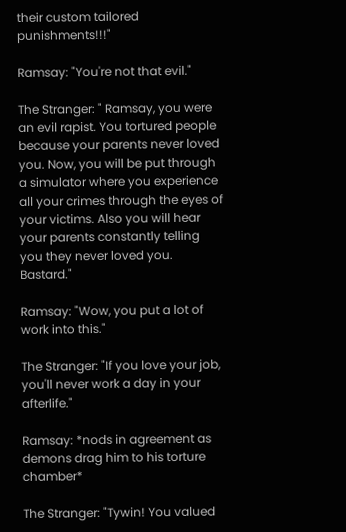their custom tailored punishments!!!"

Ramsay: "You're not that evil."

The Stranger: " Ramsay, you were an evil rapist. You tortured people because your parents never loved you. Now, you will be put through a simulator where you experience all your crimes through the eyes of your victims. Also you will hear your parents constantly telling you they never loved you. Bastard."

Ramsay: "Wow, you put a lot of work into this."

The Stranger: "If you love your job, you'll never work a day in your afterlife."

Ramsay: *nods in agreement as demons drag him to his torture chamber*

The Stranger: "Tywin! You valued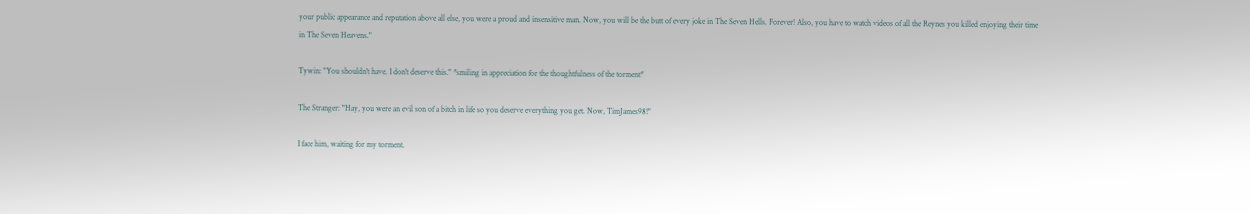your public appearance and reputation above all else, you were a proud and insensitive man. Now, you will be the butt of every joke in The Seven Hells. Forever! Also, you have to watch videos of all the Reynes you killed enjoying their time in The Seven Heavens."

Tywin: "You shouldn't have. I don't deserve this." *smiling in appreciation for the thoughtfulness of the torment*

The Stranger: "Hay, you were an evil son of a bitch in life so you deserve everything you get. Now, TimJames98!"

I face him, waiting for my torment.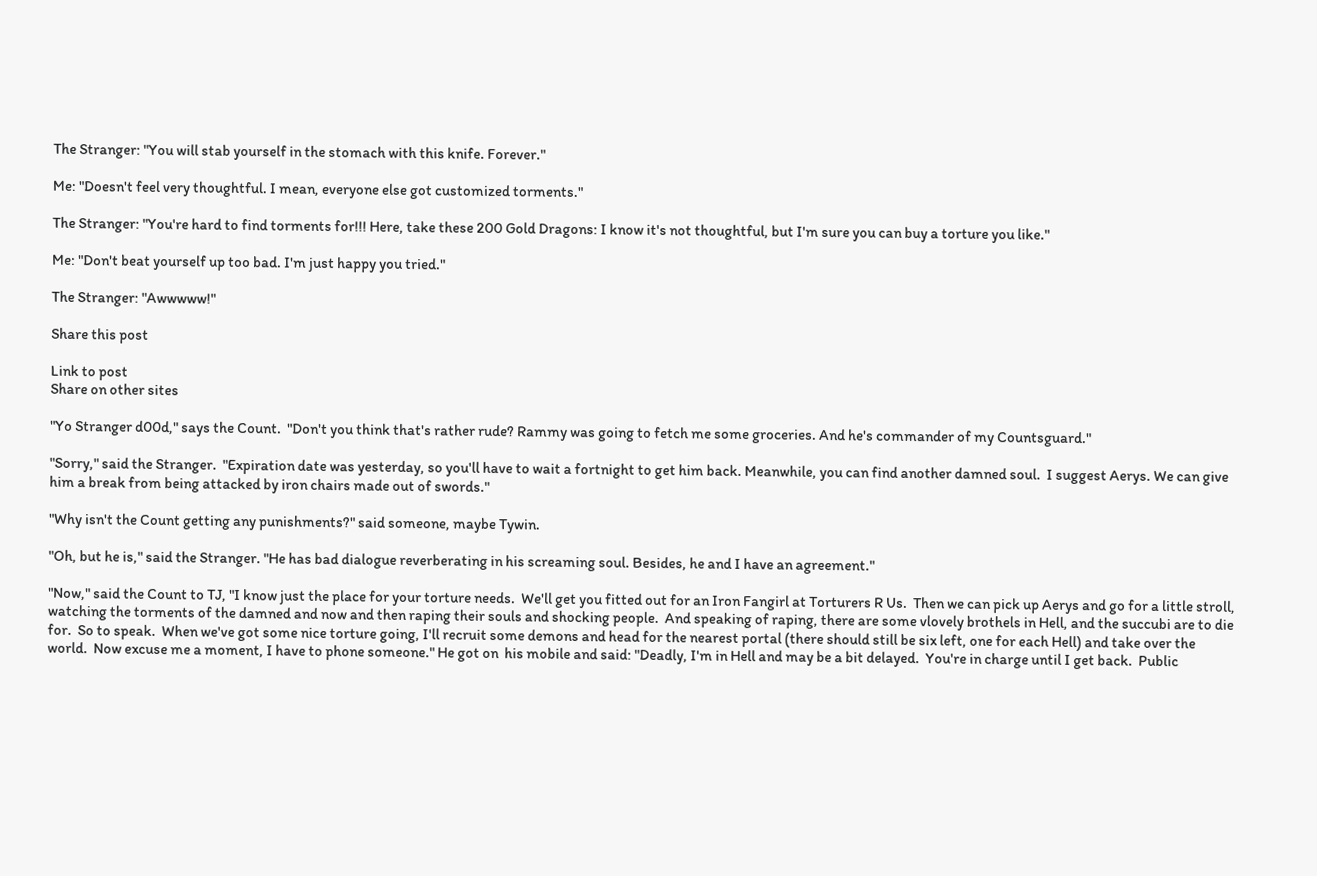The Stranger: "You will stab yourself in the stomach with this knife. Forever."

Me: "Doesn't feel very thoughtful. I mean, everyone else got customized torments."

The Stranger: "You're hard to find torments for!!! Here, take these 200 Gold Dragons: I know it's not thoughtful, but I'm sure you can buy a torture you like."

Me: "Don't beat yourself up too bad. I'm just happy you tried."

The Stranger: "Awwwww!"

Share this post

Link to post
Share on other sites

"Yo Stranger d00d," says the Count.  "Don't you think that's rather rude? Rammy was going to fetch me some groceries. And he's commander of my Countsguard."

"Sorry," said the Stranger.  "Expiration date was yesterday, so you'll have to wait a fortnight to get him back. Meanwhile, you can find another damned soul.  I suggest Aerys. We can give him a break from being attacked by iron chairs made out of swords."

"Why isn't the Count getting any punishments?" said someone, maybe Tywin.

"Oh, but he is," said the Stranger. "He has bad dialogue reverberating in his screaming soul. Besides, he and I have an agreement."

"Now," said the Count to TJ, "I know just the place for your torture needs.  We'll get you fitted out for an Iron Fangirl at Torturers R Us.  Then we can pick up Aerys and go for a little stroll, watching the torments of the damned and now and then raping their souls and shocking people.  And speaking of raping, there are some vlovely brothels in Hell, and the succubi are to die for.  So to speak.  When we've got some nice torture going, I'll recruit some demons and head for the nearest portal (there should still be six left, one for each Hell) and take over the world.  Now excuse me a moment, I have to phone someone." He got on  his mobile and said: "Deadly, I'm in Hell and may be a bit delayed.  You're in charge until I get back.  Public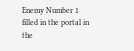Enemy Number 1 filled in the portal in the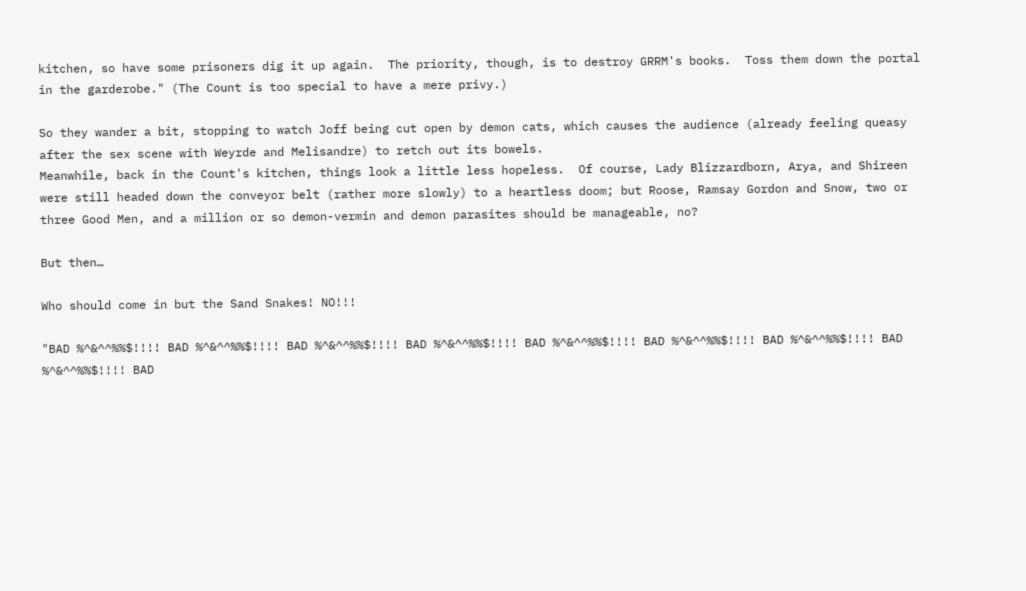kitchen, so have some prisoners dig it up again.  The priority, though, is to destroy GRRM's books.  Toss them down the portal in the garderobe." (The Count is too special to have a mere privy.)

So they wander a bit, stopping to watch Joff being cut open by demon cats, which causes the audience (already feeling queasy after the sex scene with Weyrde and Melisandre) to retch out its bowels.
Meanwhile, back in the Count's kitchen, things look a little less hopeless.  Of course, Lady Blizzardborn, Arya, and Shireen were still headed down the conveyor belt (rather more slowly) to a heartless doom; but Roose, Ramsay Gordon and Snow, two or three Good Men, and a million or so demon-vermin and demon parasites should be manageable, no?

But then…

Who should come in but the Sand Snakes! NO!!!

"BAD %^&^^%%$!!!! BAD %^&^^%%$!!!! BAD %^&^^%%$!!!! BAD %^&^^%%$!!!! BAD %^&^^%%$!!!! BAD %^&^^%%$!!!! BAD %^&^^%%$!!!! BAD %^&^^%%$!!!! BAD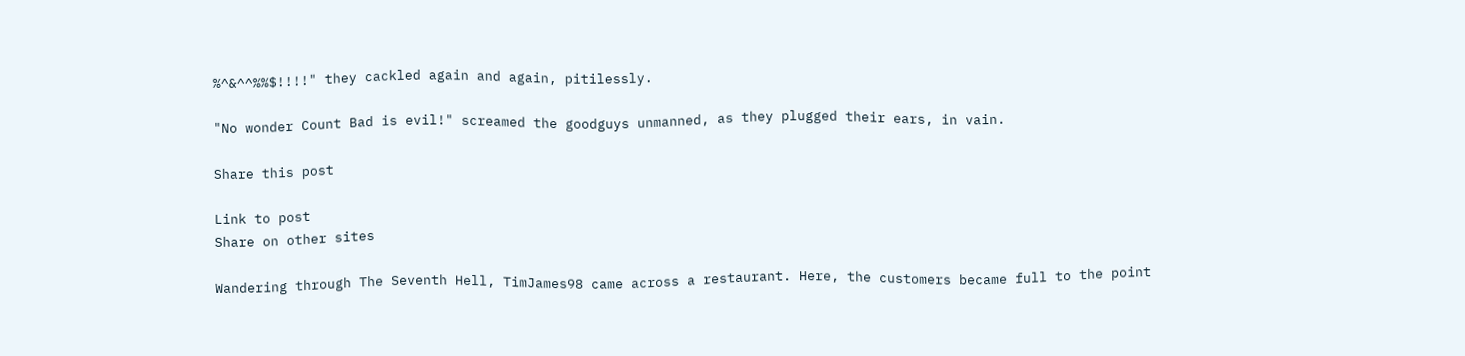%^&^^%%$!!!!" they cackled again and again, pitilessly.

"No wonder Count Bad is evil!" screamed the goodguys unmanned, as they plugged their ears, in vain.

Share this post

Link to post
Share on other sites

Wandering through The Seventh Hell, TimJames98 came across a restaurant. Here, the customers became full to the point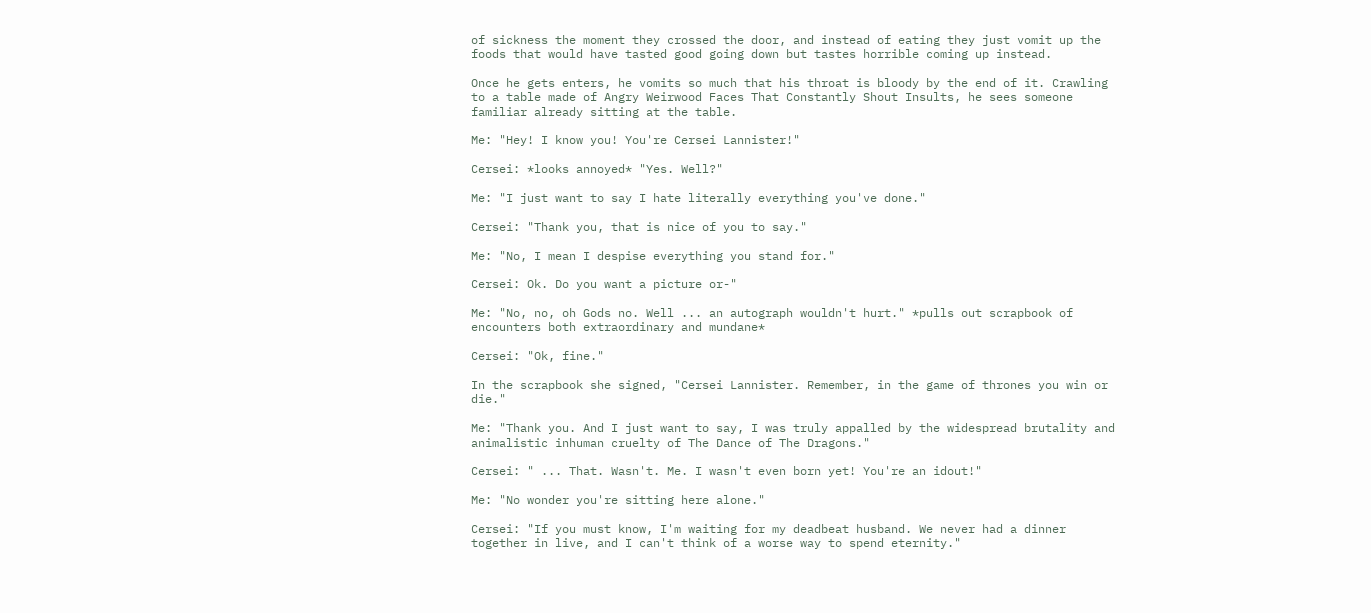of sickness the moment they crossed the door, and instead of eating they just vomit up the foods that would have tasted good going down but tastes horrible coming up instead.

Once he gets enters, he vomits so much that his throat is bloody by the end of it. Crawling to a table made of Angry Weirwood Faces That Constantly Shout Insults, he sees someone familiar already sitting at the table.

Me: "Hey! I know you! You're Cersei Lannister!"

Cersei: *looks annoyed* "Yes. Well?"

Me: "I just want to say I hate literally everything you've done."

Cersei: "Thank you, that is nice of you to say."

Me: "No, I mean I despise everything you stand for."

Cersei: Ok. Do you want a picture or-"

Me: "No, no, oh Gods no. Well ... an autograph wouldn't hurt." *pulls out scrapbook of encounters both extraordinary and mundane*

Cersei: "Ok, fine."

In the scrapbook she signed, "Cersei Lannister. Remember, in the game of thrones you win or die."

Me: "Thank you. And I just want to say, I was truly appalled by the widespread brutality and animalistic inhuman cruelty of The Dance of The Dragons."

Cersei: " ... That. Wasn't. Me. I wasn't even born yet! You're an idout!"

Me: "No wonder you're sitting here alone."

Cersei: "If you must know, I'm waiting for my deadbeat husband. We never had a dinner together in live, and I can't think of a worse way to spend eternity."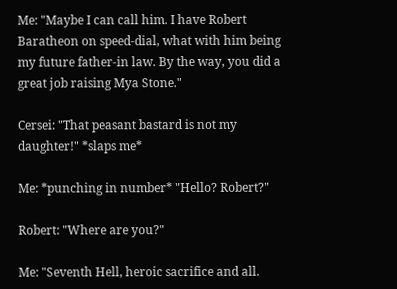Me: "Maybe I can call him. I have Robert Baratheon on speed-dial, what with him being my future father-in law. By the way, you did a great job raising Mya Stone."

Cersei: "That peasant bastard is not my daughter!" *slaps me*

Me: *punching in number* "Hello? Robert?"

Robert: "Where are you?"

Me: "Seventh Hell, heroic sacrifice and all.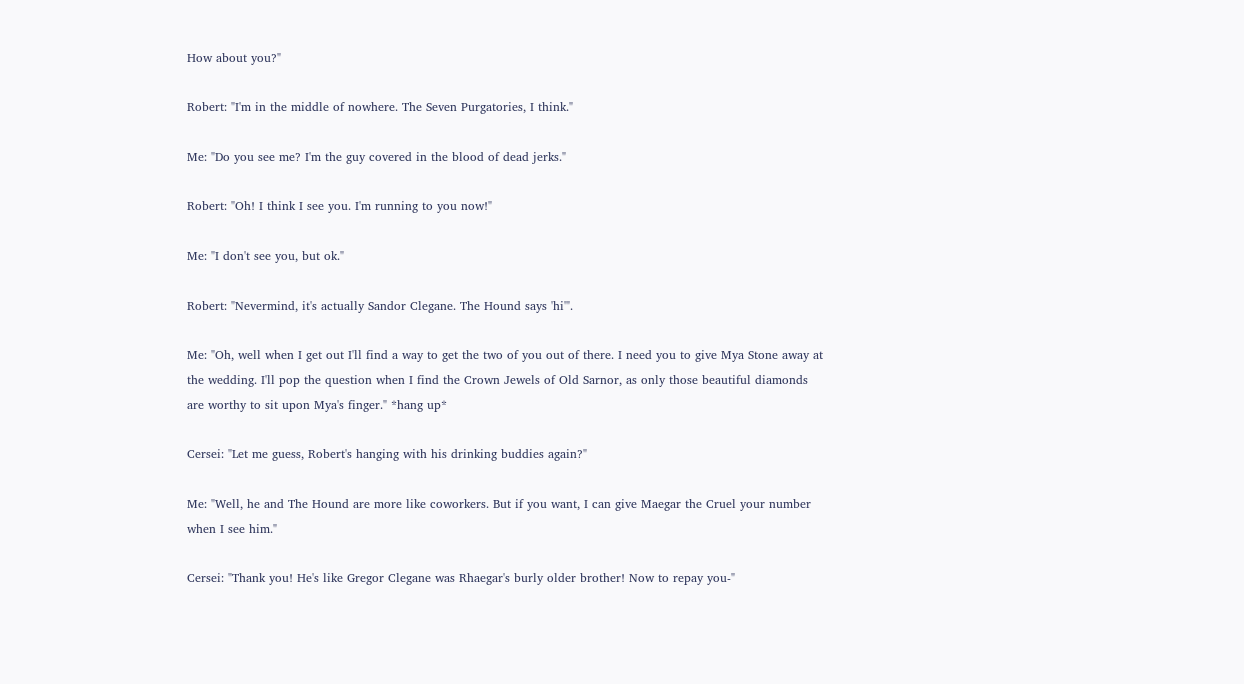How about you?"

Robert: "I'm in the middle of nowhere. The Seven Purgatories, I think."

Me: "Do you see me? I'm the guy covered in the blood of dead jerks."

Robert: "Oh! I think I see you. I'm running to you now!"

Me: "I don't see you, but ok."

Robert: "Nevermind, it's actually Sandor Clegane. The Hound says 'hi'".

Me: "Oh, well when I get out I'll find a way to get the two of you out of there. I need you to give Mya Stone away at the wedding. I'll pop the question when I find the Crown Jewels of Old Sarnor, as only those beautiful diamonds are worthy to sit upon Mya's finger." *hang up*

Cersei: "Let me guess, Robert's hanging with his drinking buddies again?"

Me: "Well, he and The Hound are more like coworkers. But if you want, I can give Maegar the Cruel your number when I see him."

Cersei: "Thank you! He's like Gregor Clegane was Rhaegar's burly older brother! Now to repay you-"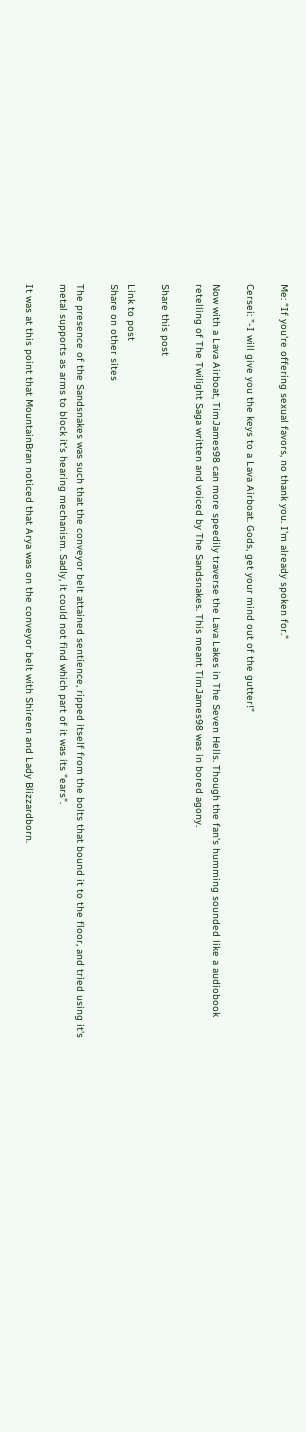Me: "If you're offering sexual favors, no thank you. I'm already spoken for."

Cersei: "-I will give you the keys to a Lava Airboat. Gods, get your mind out of the gutter!"

Now with a Lava Airboat, TimJames98 can more speedily traverse the Lava Lakes in The Seven Hells. Though the fan's humming sounded like a audiobook retelling of The Twilight Saga written and voiced by The Sandsnakes. This meant TimJames98 was in bored agony.

Share this post

Link to post
Share on other sites

The presence of the Sandsnakes was such that the conveyor belt attained sentience, ripped itself from the bolts that bound it to the floor, and tried using it's metal supports as arms to block it's hearing mechanism. Sadly, it could not find which part of it was its "ears".

It was at this point that MountainBran noticed that Arya was on the conveyor belt with Shireen and Lady Blizzardborn.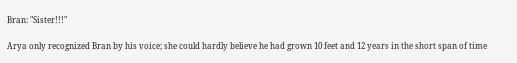Bran: "Sister!!!"

Arya only recognized Bran by his voice; she could hardly believe he had grown 10 feet and 12 years in the short span of time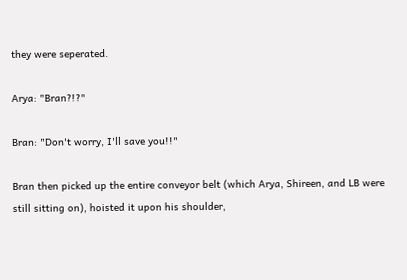they were seperated.

Arya: "Bran?!?"

Bran: "Don't worry, I'll save you!!"

Bran then picked up the entire conveyor belt (which Arya, Shireen, and LB were still sitting on), hoisted it upon his shoulder,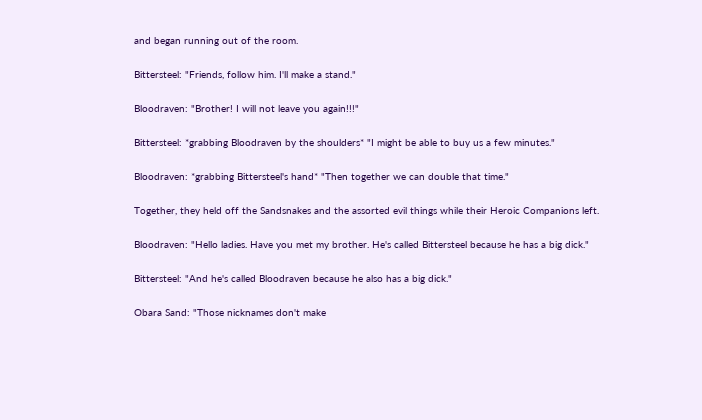and began running out of the room.

Bittersteel: "Friends, follow him. I'll make a stand."

Bloodraven: "Brother! I will not leave you again!!!"

Bittersteel: *grabbing Bloodraven by the shoulders* "I might be able to buy us a few minutes."

Bloodraven: *grabbing Bittersteel's hand* "Then together we can double that time."

Together, they held off the Sandsnakes and the assorted evil things while their Heroic Companions left.

Bloodraven: "Hello ladies. Have you met my brother. He's called Bittersteel because he has a big dick."

Bittersteel: "And he's called Bloodraven because he also has a big dick."

Obara Sand: "Those nicknames don't make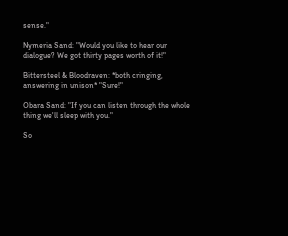sense."

Nymeria Sand: "Would you like to hear our dialogue? We got thirty pages worth of it!"

Bittersteel & Bloodraven: *both cringing, answering in unison* "Sure!"

Obara Sand: "If you can listen through the whole thing we'll sleep with you."

So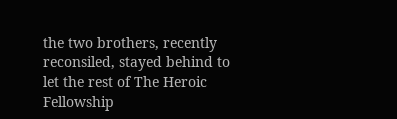the two brothers, recently reconsiled, stayed behind to let the rest of The Heroic Fellowship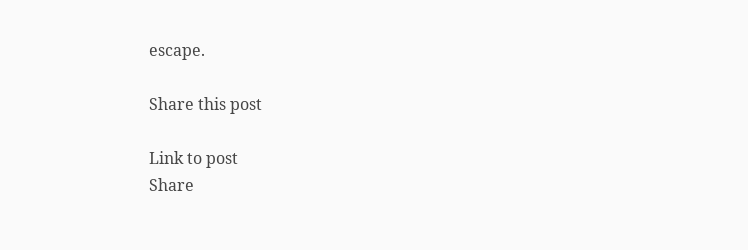escape.

Share this post

Link to post
Share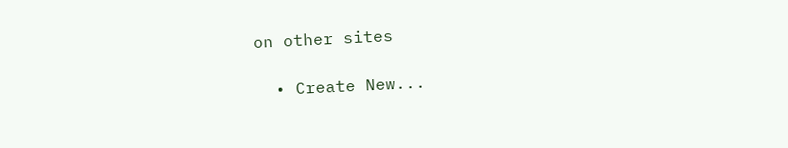on other sites

  • Create New...